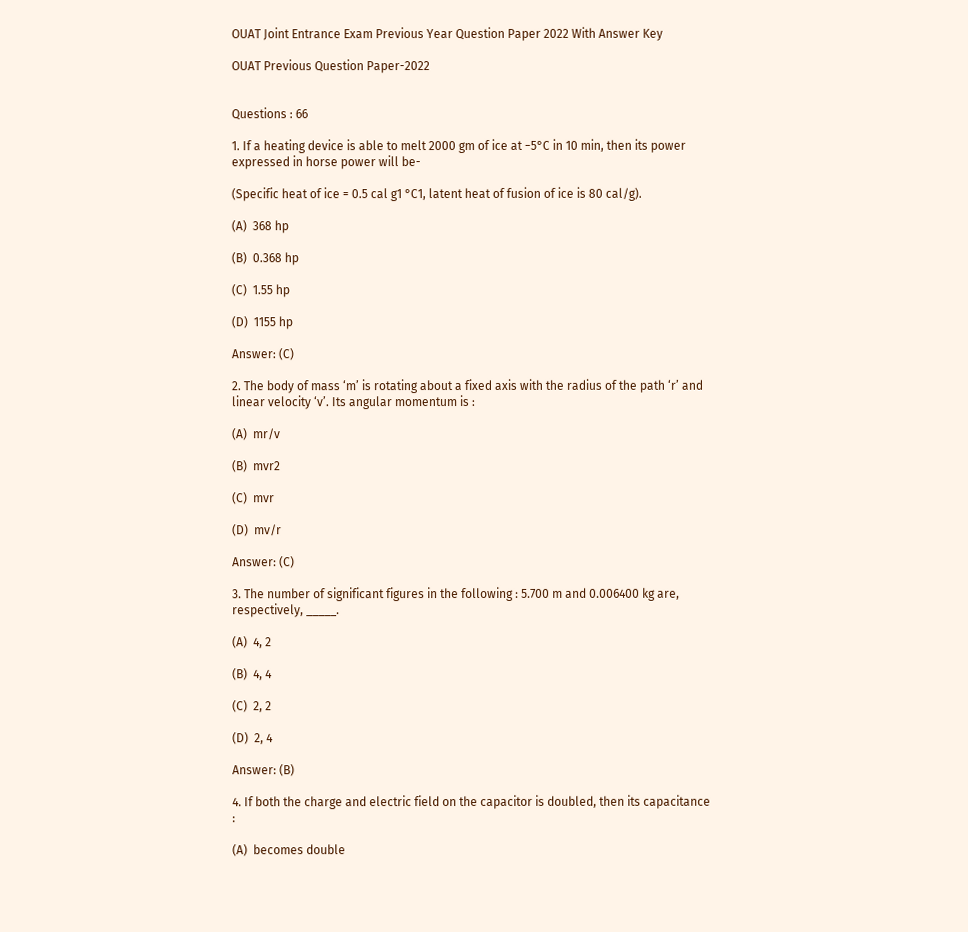OUAT Joint Entrance Exam Previous Year Question Paper 2022 With Answer Key

OUAT Previous Question Paper-2022


Questions : 66

1. If a heating device is able to melt 2000 gm of ice at −5°C in 10 min, then its power expressed in horse power will be-

(Specific heat of ice = 0.5 cal g1 °C1, latent heat of fusion of ice is 80 cal/g).

(A)  368 hp

(B)  0.368 hp

(C)  1.55 hp

(D)  1155 hp

Answer: (C)

2. The body of mass ‘m’ is rotating about a fixed axis with the radius of the path ‘r’ and linear velocity ‘v’. Its angular momentum is :

(A)  mr/v

(B)  mvr2

(C)  mvr

(D)  mv/r

Answer: (C)

3. The number of significant figures in the following : 5.700 m and 0.006400 kg are, respectively, _____.

(A)  4, 2

(B)  4, 4

(C)  2, 2

(D)  2, 4

Answer: (B)

4. If both the charge and electric field on the capacitor is doubled, then its capacitance :

(A)  becomes double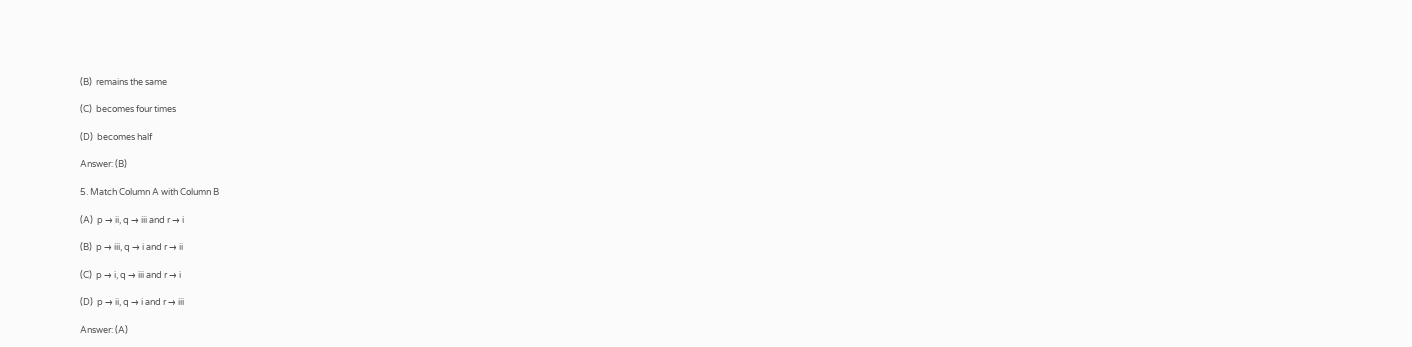(B)  remains the same

(C)  becomes four times

(D)  becomes half

Answer: (B)

5. Match Column A with Column B

(A)  p → ii, q → iii and r → i

(B)  p → iii, q → i and r → ii

(C)  p → i, q → iii and r → i

(D)  p → ii, q → i and r → iii

Answer: (A)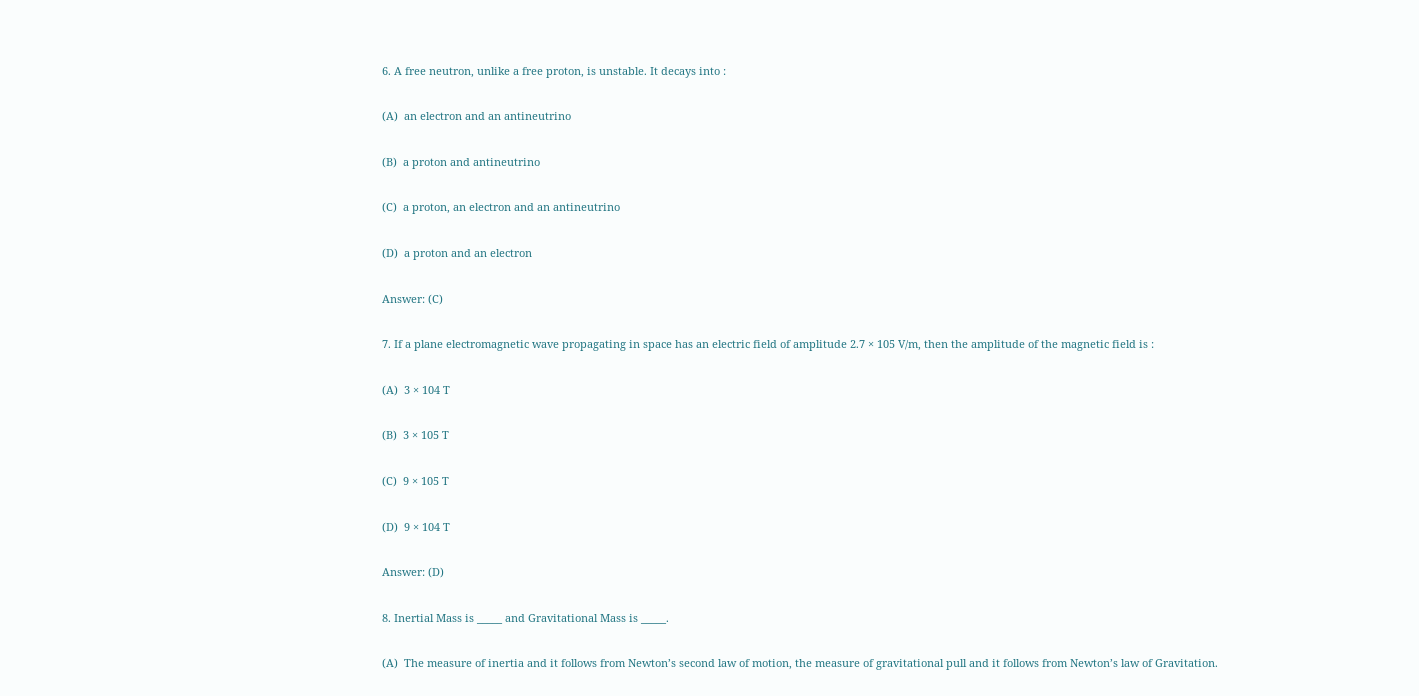6. A free neutron, unlike a free proton, is unstable. It decays into :

(A)  an electron and an antineutrino

(B)  a proton and antineutrino

(C)  a proton, an electron and an antineutrino

(D)  a proton and an electron

Answer: (C)

7. If a plane electromagnetic wave propagating in space has an electric field of amplitude 2.7 × 105 V/m, then the amplitude of the magnetic field is :

(A)  3 × 104 T

(B)  3 × 105 T

(C)  9 × 105 T

(D)  9 × 104 T

Answer: (D)

8. Inertial Mass is _____ and Gravitational Mass is _____.

(A)  The measure of inertia and it follows from Newton’s second law of motion, the measure of gravitational pull and it follows from Newton’s law of Gravitation.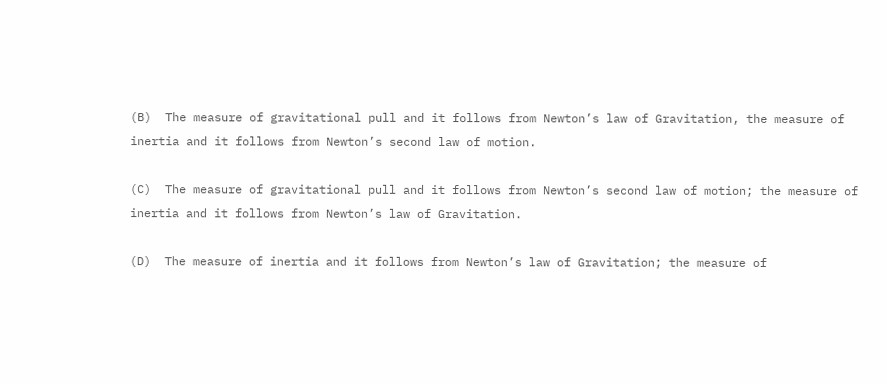(B)  The measure of gravitational pull and it follows from Newton’s law of Gravitation, the measure of inertia and it follows from Newton’s second law of motion.

(C)  The measure of gravitational pull and it follows from Newton’s second law of motion; the measure of inertia and it follows from Newton’s law of Gravitation.

(D)  The measure of inertia and it follows from Newton’s law of Gravitation; the measure of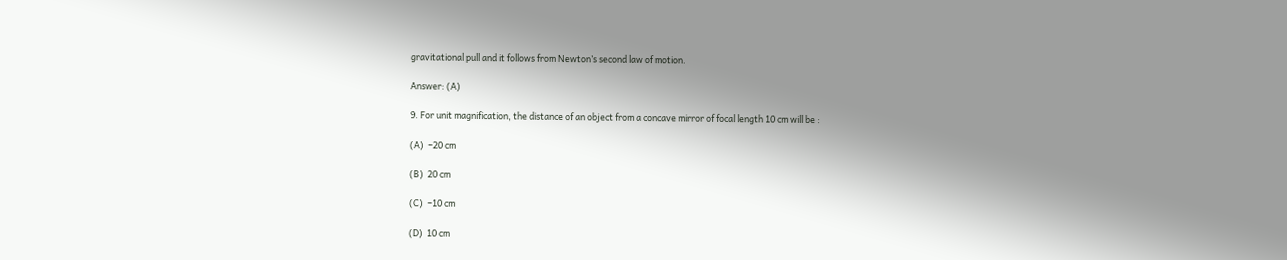gravitational pull and it follows from Newton’s second law of motion.

Answer: (A)

9. For unit magnification, the distance of an object from a concave mirror of focal length 10 cm will be :

(A)  −20 cm

(B)  20 cm

(C)  −10 cm

(D)  10 cm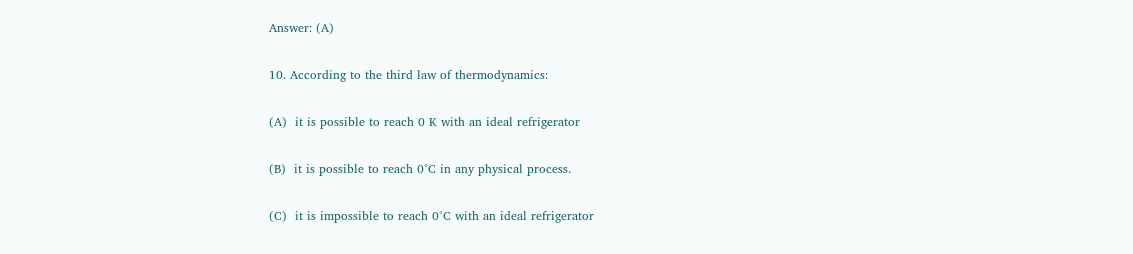Answer: (A)

10. According to the third law of thermodynamics:

(A)  it is possible to reach 0 K with an ideal refrigerator

(B)  it is possible to reach 0°C in any physical process.

(C)  it is impossible to reach 0°C with an ideal refrigerator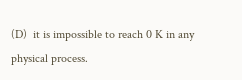(D)  it is impossible to reach 0 K in any physical process.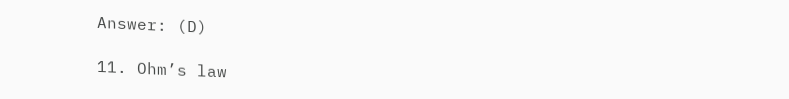Answer: (D)

11. Ohm’s law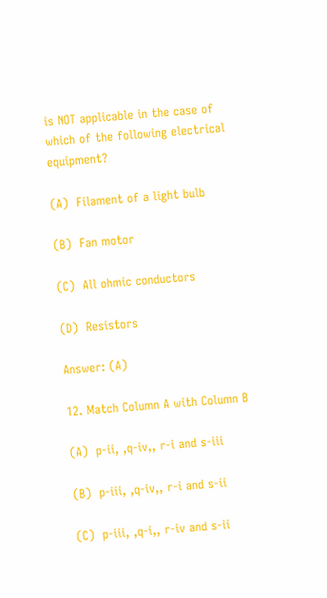is NOT applicable in the case of which of the following electrical equipment?

(A)  Filament of a light bulb

(B)  Fan motor

(C)  All ohmic conductors

(D)  Resistors

Answer: (A)

12. Match Column A with Column B

(A)  p-ii, ,q-iv,, r-i and s-iii

(B)  p-iii, ,q-iv,, r-i and s-ii

(C)  p-iii, ,q-i,, r-iv and s-ii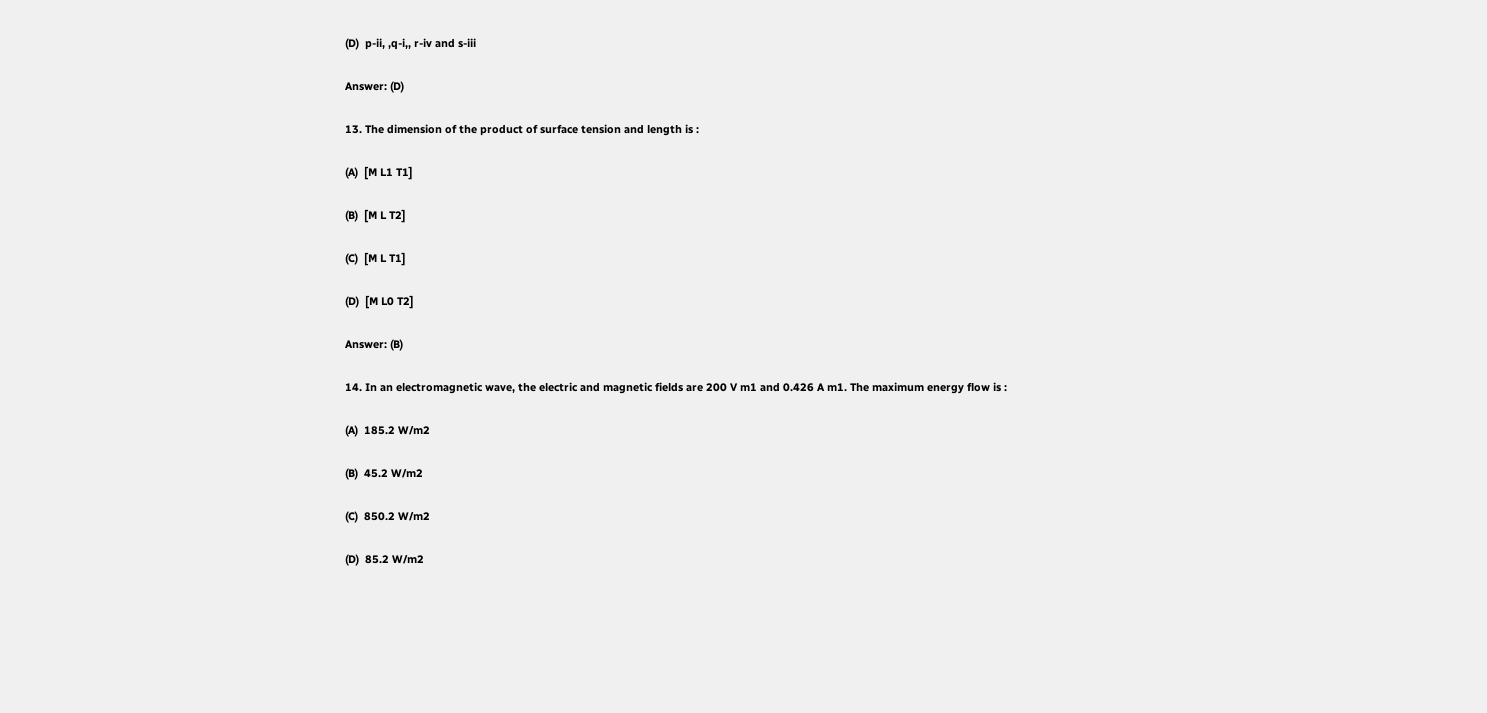(D)  p-ii, ,q-i,, r-iv and s-iii

Answer: (D)

13. The dimension of the product of surface tension and length is :

(A)  [M L1 T1]

(B)  [M L T2]

(C)  [M L T1]

(D)  [M L0 T2]

Answer: (B)

14. In an electromagnetic wave, the electric and magnetic fields are 200 V m1 and 0.426 A m1. The maximum energy flow is :

(A)  185.2 W/m2

(B)  45.2 W/m2

(C)  850.2 W/m2

(D)  85.2 W/m2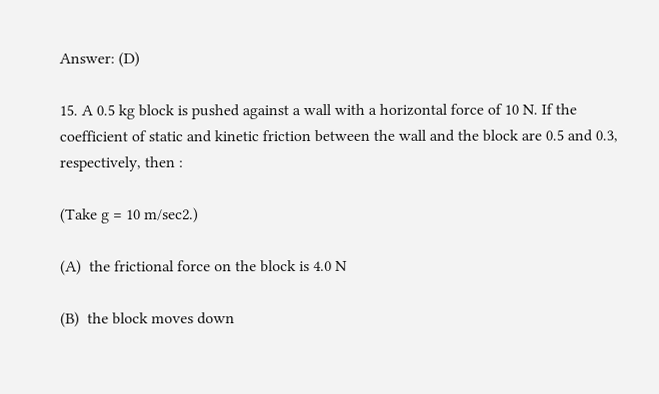Answer: (D)

15. A 0.5 kg block is pushed against a wall with a horizontal force of 10 N. If the coefficient of static and kinetic friction between the wall and the block are 0.5 and 0.3, respectively, then :

(Take g = 10 m/sec2.)

(A)  the frictional force on the block is 4.0 N

(B)  the block moves down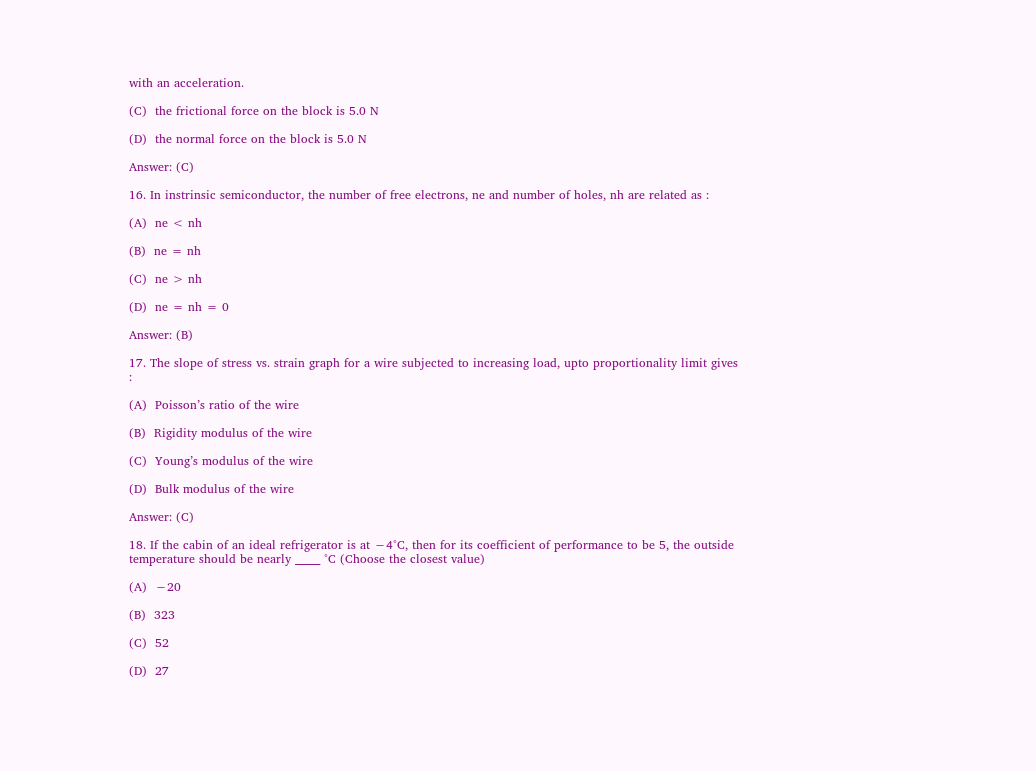with an acceleration.

(C)  the frictional force on the block is 5.0 N

(D)  the normal force on the block is 5.0 N

Answer: (C)

16. In instrinsic semiconductor, the number of free electrons, ne and number of holes, nh are related as :

(A)  ne < nh

(B)  ne = nh

(C)  ne > nh

(D)  ne = nh = 0

Answer: (B)

17. The slope of stress vs. strain graph for a wire subjected to increasing load, upto proportionality limit gives :

(A)  Poisson’s ratio of the wire

(B)  Rigidity modulus of the wire

(C)  Young’s modulus of the wire

(D)  Bulk modulus of the wire

Answer: (C)

18. If the cabin of an ideal refrigerator is at −4°C, then for its coefficient of performance to be 5, the outside temperature should be nearly _____ °C (Choose the closest value)

(A)  −20

(B)  323

(C)  52

(D)  27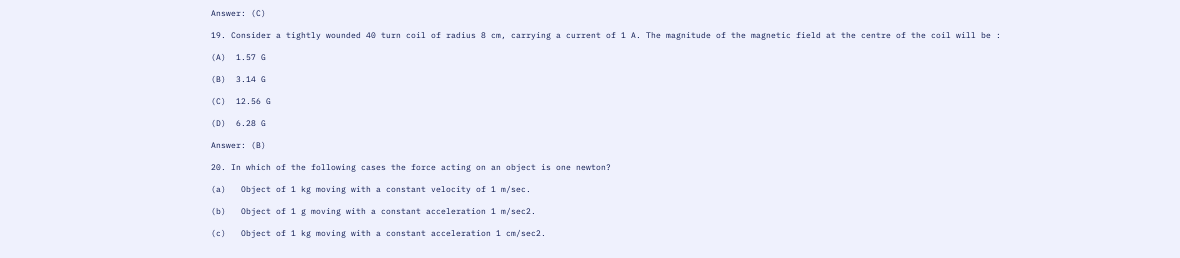Answer: (C)

19. Consider a tightly wounded 40 turn coil of radius 8 cm, carrying a current of 1 A. The magnitude of the magnetic field at the centre of the coil will be :

(A)  1.57 G

(B)  3.14 G

(C)  12.56 G

(D)  6.28 G

Answer: (B)

20. In which of the following cases the force acting on an object is one newton?

(a)   Object of 1 kg moving with a constant velocity of 1 m/sec.

(b)   Object of 1 g moving with a constant acceleration 1 m/sec2.

(c)   Object of 1 kg moving with a constant acceleration 1 cm/sec2.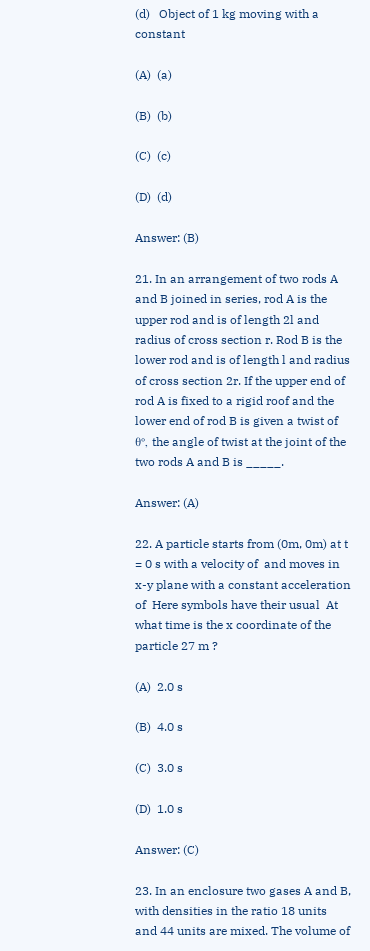(d)   Object of 1 kg moving with a constant

(A)  (a)

(B)  (b)

(C)  (c)

(D)  (d)

Answer: (B)

21. In an arrangement of two rods A and B joined in series, rod A is the upper rod and is of length 2l and radius of cross section r. Rod B is the lower rod and is of length l and radius of cross section 2r. If the upper end of rod A is fixed to a rigid roof and the lower end of rod B is given a twist of θ°, the angle of twist at the joint of the two rods A and B is _____.

Answer: (A)

22. A particle starts from (0m, 0m) at t = 0 s with a velocity of  and moves in x-y plane with a constant acceleration of  Here symbols have their usual  At what time is the x coordinate of the particle 27 m ?

(A)  2.0 s

(B)  4.0 s

(C)  3.0 s

(D)  1.0 s

Answer: (C)

23. In an enclosure two gases A and B, with densities in the ratio 18 units and 44 units are mixed. The volume of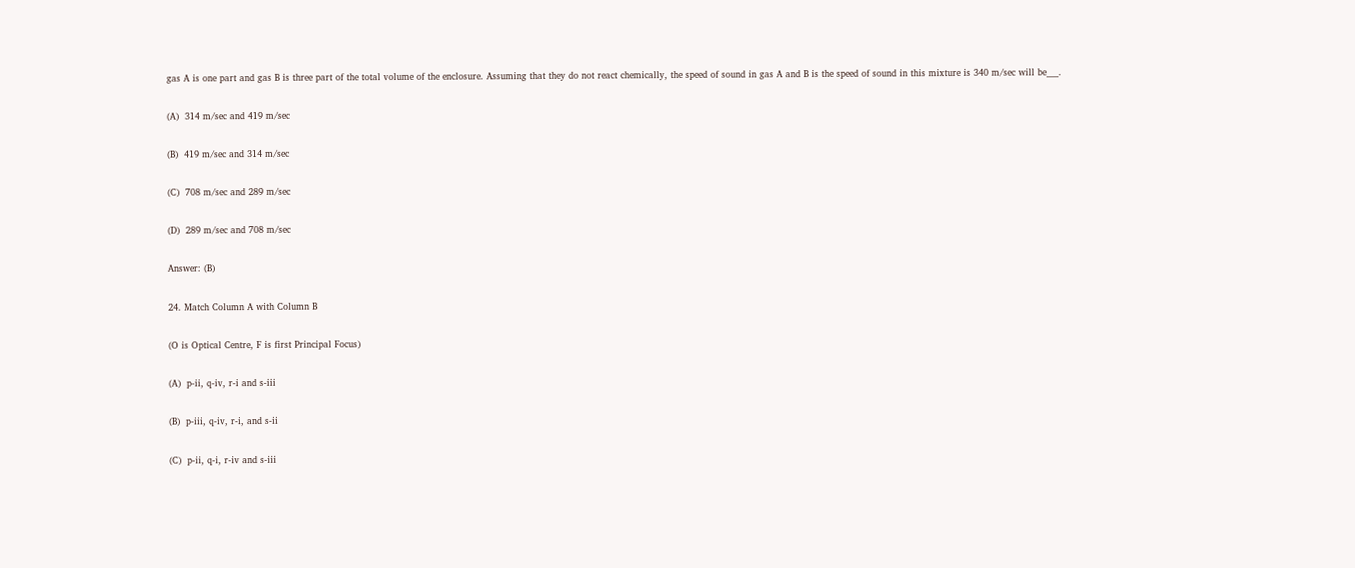gas A is one part and gas B is three part of the total volume of the enclosure. Assuming that they do not react chemically, the speed of sound in gas A and B is the speed of sound in this mixture is 340 m/sec will be___.

(A)  314 m/sec and 419 m/sec

(B)  419 m/sec and 314 m/sec

(C)  708 m/sec and 289 m/sec

(D)  289 m/sec and 708 m/sec

Answer: (B)

24. Match Column A with Column B

(O is Optical Centre, F is first Principal Focus)

(A)  p-ii, q-iv, r-i and s-iii

(B)  p-iii, q-iv, r-i, and s-ii

(C)  p-ii, q-i, r-iv and s-iii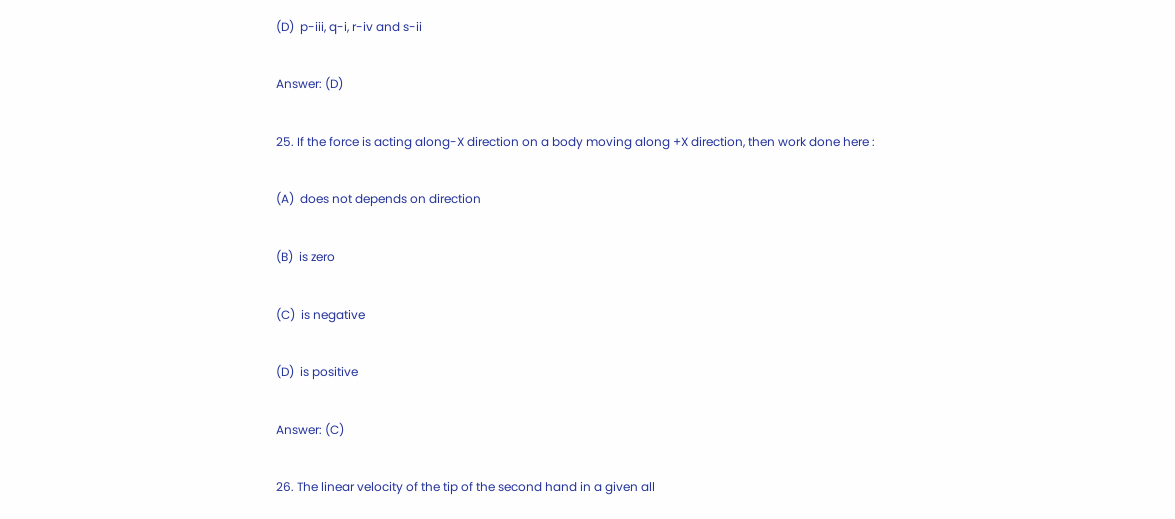(D)  p-iii, q-i, r-iv and s-ii

Answer: (D)

25. If the force is acting along-X direction on a body moving along +X direction, then work done here :

(A)  does not depends on direction

(B)  is zero

(C)  is negative

(D)  is positive

Answer: (C)

26. The linear velocity of the tip of the second hand in a given all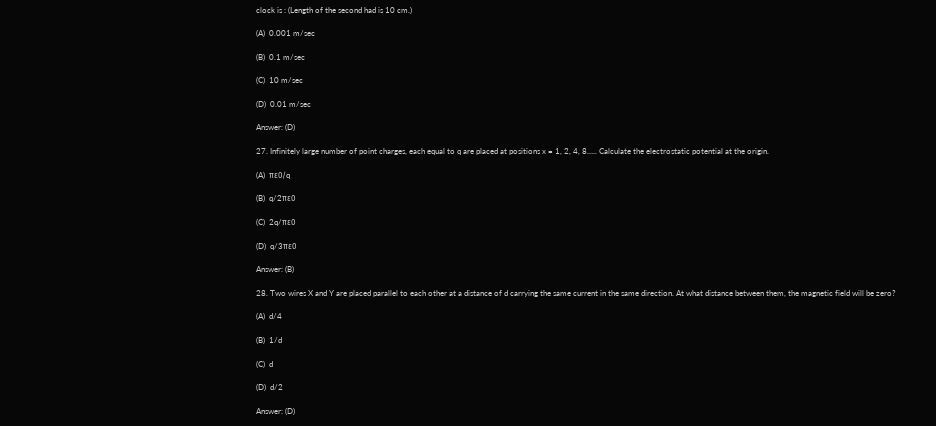clock is : (Length of the second had is 10 cm.)

(A)  0.001 m/sec

(B)  0.1 m/sec

(C)  10 m/sec

(D)  0.01 m/sec

Answer: (D)

27. Infinitely large number of point charges, each equal to q are placed at positions x = 1, 2, 4, 8….. Calculate the electrostatic potential at the origin.

(A)  πε0/q

(B)  q/2πε0

(C)  2q/πε0

(D)  q/3πε0

Answer: (B)

28. Two wires X and Y are placed parallel to each other at a distance of d carrying the same current in the same direction. At what distance between them, the magnetic field will be zero?

(A)  d/4

(B)  1/d

(C)  d

(D)  d/2

Answer: (D)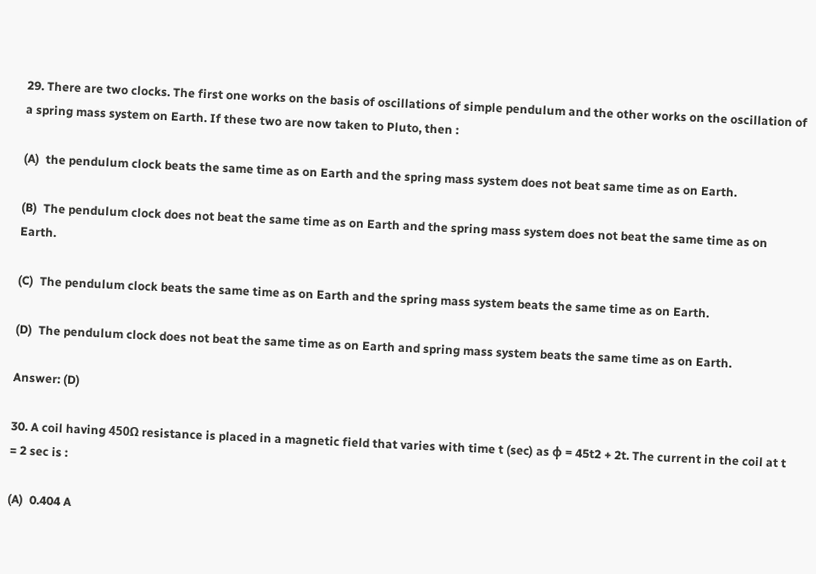29. There are two clocks. The first one works on the basis of oscillations of simple pendulum and the other works on the oscillation of a spring mass system on Earth. If these two are now taken to Pluto, then :

(A)  the pendulum clock beats the same time as on Earth and the spring mass system does not beat same time as on Earth.

(B)  The pendulum clock does not beat the same time as on Earth and the spring mass system does not beat the same time as on Earth.

(C)  The pendulum clock beats the same time as on Earth and the spring mass system beats the same time as on Earth.

(D)  The pendulum clock does not beat the same time as on Earth and spring mass system beats the same time as on Earth.

Answer: (D)

30. A coil having 450Ω resistance is placed in a magnetic field that varies with time t (sec) as ϕ = 45t2 + 2t. The current in the coil at t = 2 sec is :

(A)  0.404 A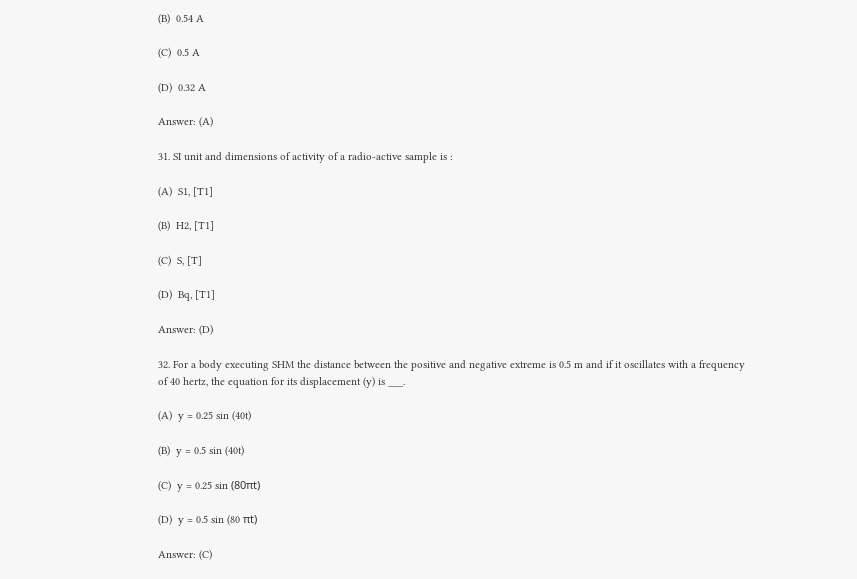(B)  0.54 A

(C)  0.5 A

(D)  0.32 A

Answer: (A)

31. SI unit and dimensions of activity of a radio-active sample is :

(A)  S1, [T1]

(B)  H2, [T1]

(C)  S, [T]

(D)  Bq, [T1]

Answer: (D)

32. For a body executing SHM the distance between the positive and negative extreme is 0.5 m and if it oscillates with a frequency of 40 hertz, the equation for its displacement (y) is ___.

(A)  y = 0.25 sin (40t)

(B)  y = 0.5 sin (40t)

(C)  y = 0.25 sin (80πt)

(D)  y = 0.5 sin (80 πt)

Answer: (C)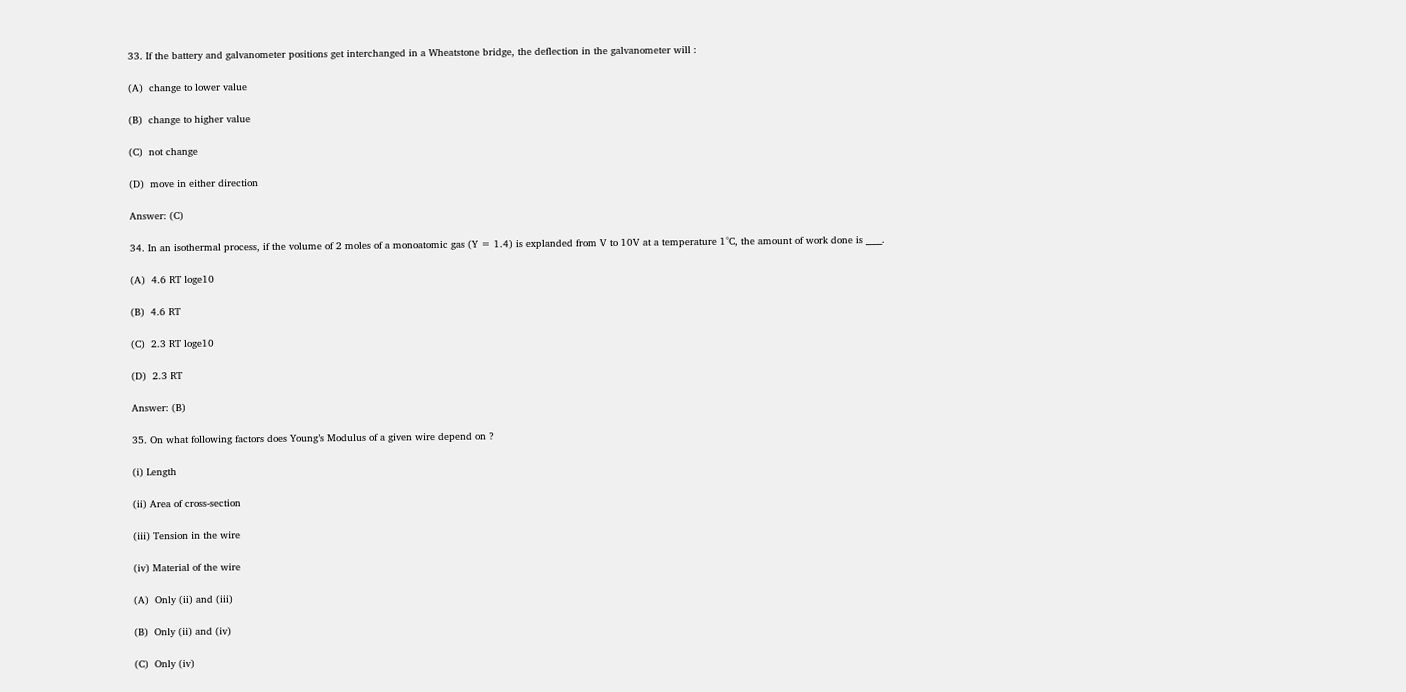33. If the battery and galvanometer positions get interchanged in a Wheatstone bridge, the deflection in the galvanometer will :

(A)  change to lower value

(B)  change to higher value

(C)  not change

(D)  move in either direction

Answer: (C)

34. In an isothermal process, if the volume of 2 moles of a monoatomic gas (Y = 1.4) is explanded from V to 10V at a temperature 1°C, the amount of work done is ____.

(A)  4.6 RT loge10

(B)  4.6 RT

(C)  2.3 RT loge10

(D)  2.3 RT

Answer: (B)

35. On what following factors does Young’s Modulus of a given wire depend on ?

(i) Length

(ii) Area of cross-section

(iii) Tension in the wire

(iv) Material of the wire

(A)  Only (ii) and (iii)

(B)  Only (ii) and (iv)

(C)  Only (iv)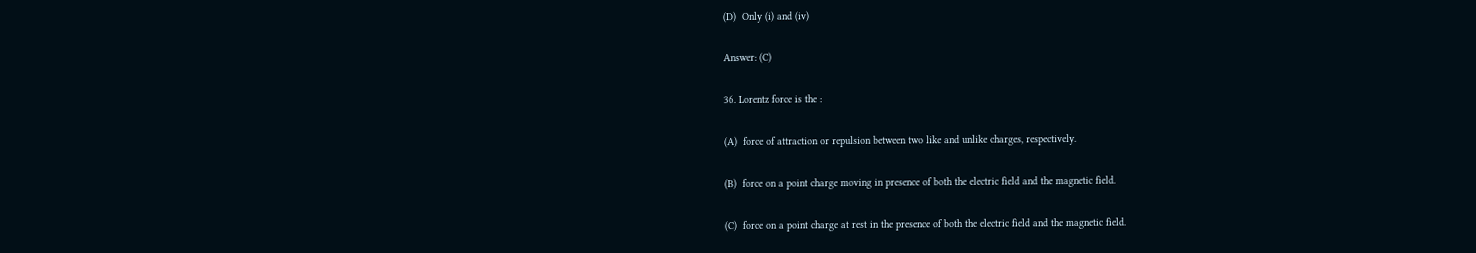(D)  Only (i) and (iv)

Answer: (C)

36. Lorentz force is the :

(A)  force of attraction or repulsion between two like and unlike charges, respectively.

(B)  force on a point charge moving in presence of both the electric field and the magnetic field.

(C)  force on a point charge at rest in the presence of both the electric field and the magnetic field.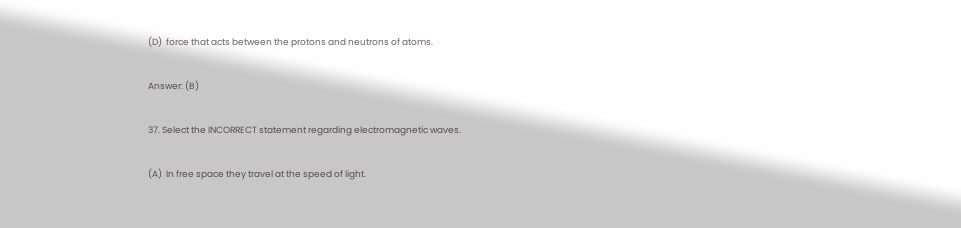(D)  force that acts between the protons and neutrons of atoms.

Answer: (B)

37. Select the INCORRECT statement regarding electromagnetic waves.

(A)  In free space they travel at the speed of light.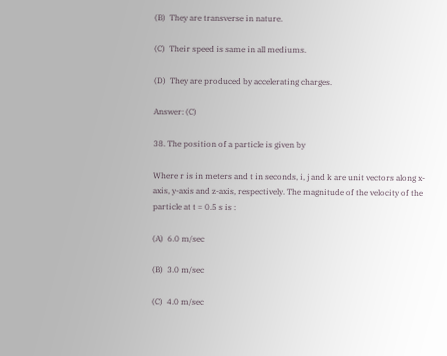(B)  They are transverse in nature.

(C)  Their speed is same in all mediums.

(D)  They are produced by accelerating charges.

Answer: (C)

38. The position of a particle is given by

Where r is in meters and t in seconds, i, j and k are unit vectors along x-axis, y-axis and z-axis, respectively. The magnitude of the velocity of the particle at t = 0.5 s is :

(A)  6.0 m/sec

(B)  3.0 m/sec

(C)  4.0 m/sec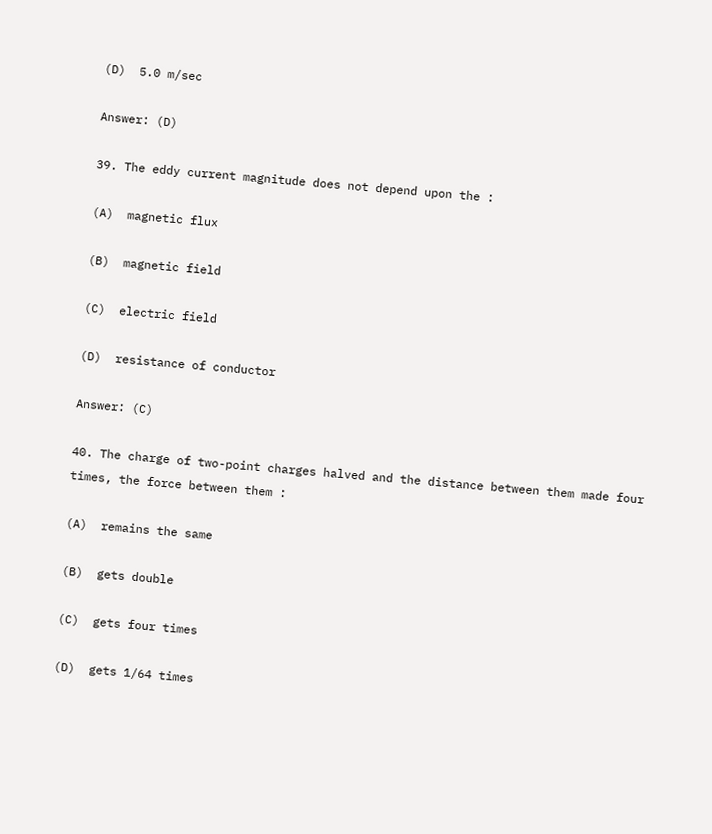(D)  5.0 m/sec

Answer: (D)

39. The eddy current magnitude does not depend upon the :

(A)  magnetic flux

(B)  magnetic field

(C)  electric field

(D)  resistance of conductor

Answer: (C)

40. The charge of two-point charges halved and the distance between them made four times, the force between them :

(A)  remains the same

(B)  gets double

(C)  gets four times

(D)  gets 1/64 times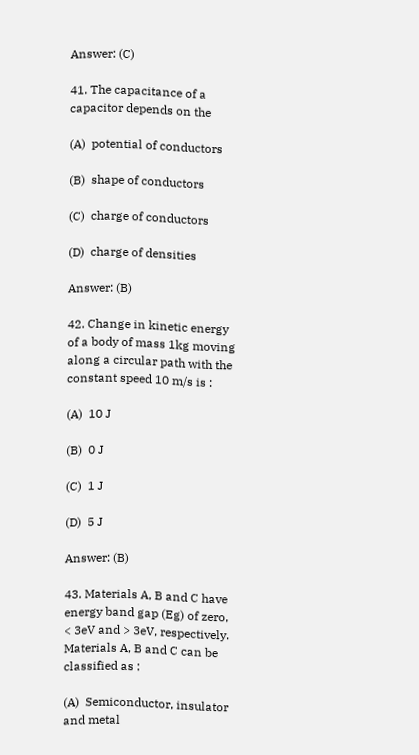Answer: (C)

41. The capacitance of a capacitor depends on the

(A)  potential of conductors

(B)  shape of conductors

(C)  charge of conductors

(D)  charge of densities

Answer: (B)

42. Change in kinetic energy of a body of mass 1kg moving along a circular path with the constant speed 10 m/s is :

(A)  10 J

(B)  0 J

(C)  1 J

(D)  5 J

Answer: (B)

43. Materials A, B and C have energy band gap (Eg) of zero, < 3eV and > 3eV, respectively. Materials A, B and C can be classified as :

(A)  Semiconductor, insulator and metal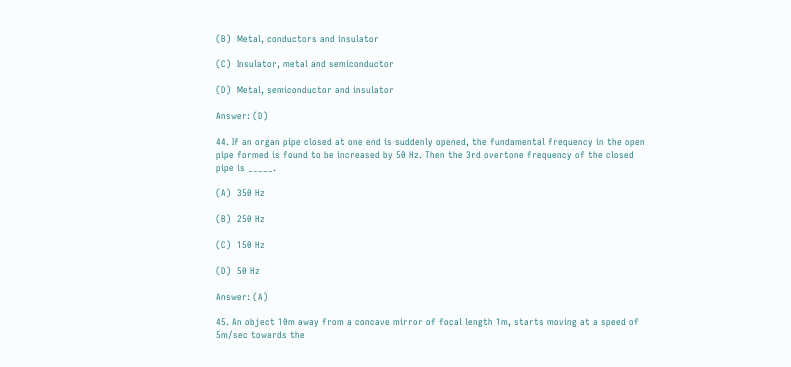(B)  Metal, conductors and insulator

(C)  Insulator, metal and semiconductor

(D)  Metal, semiconductor and insulator

Answer: (D)

44. If an organ pipe closed at one end is suddenly opened, the fundamental frequency in the open pipe formed is found to be increased by 50 Hz. Then the 3rd overtone frequency of the closed pipe is _____.

(A)  350 Hz

(B)  250 Hz

(C)  150 Hz

(D)  50 Hz

Answer: (A)

45. An object 10m away from a concave mirror of focal length 1m, starts moving at a speed of 5m/sec towards the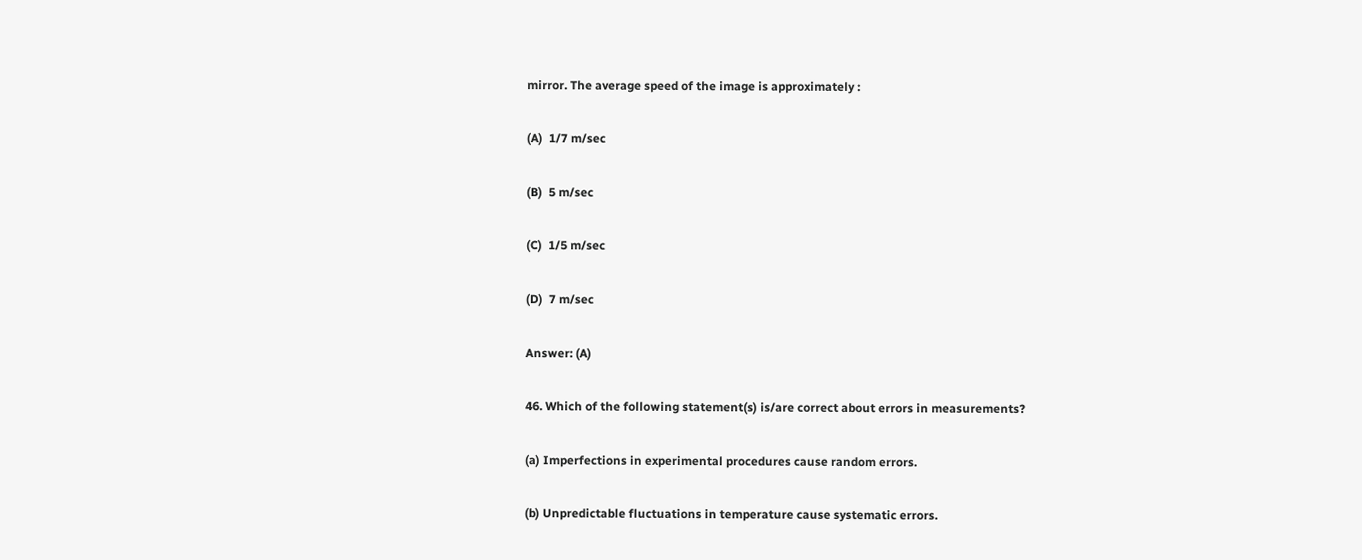mirror. The average speed of the image is approximately :

(A)  1/7 m/sec

(B)  5 m/sec

(C)  1/5 m/sec

(D)  7 m/sec

Answer: (A)

46. Which of the following statement(s) is/are correct about errors in measurements?

(a) Imperfections in experimental procedures cause random errors.

(b) Unpredictable fluctuations in temperature cause systematic errors.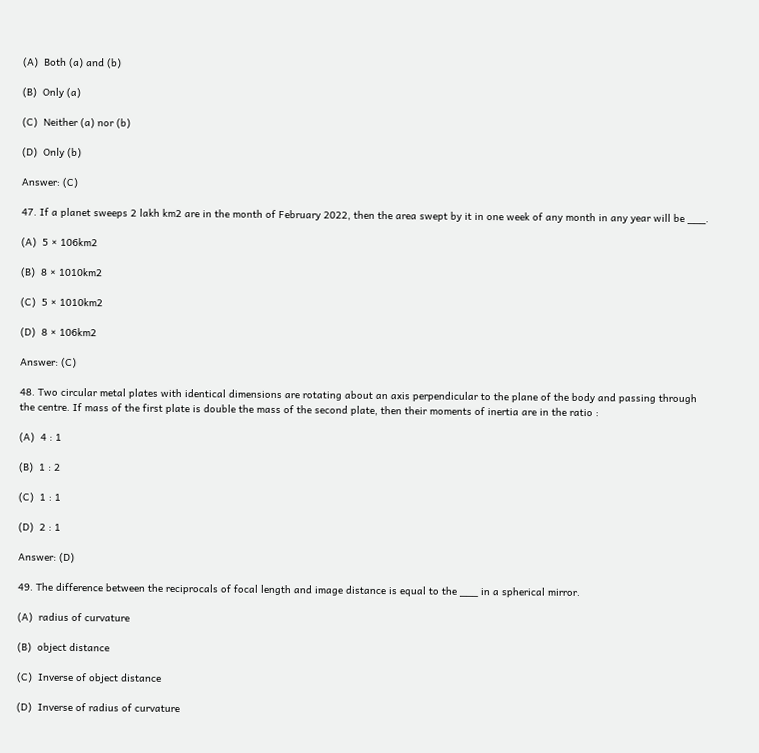(A)  Both (a) and (b)

(B)  Only (a)

(C)  Neither (a) nor (b)

(D)  Only (b)

Answer: (C)

47. If a planet sweeps 2 lakh km2 are in the month of February 2022, then the area swept by it in one week of any month in any year will be ___.

(A)  5 × 106km2

(B)  8 × 1010km2

(C)  5 × 1010km2

(D)  8 × 106km2

Answer: (C)

48. Two circular metal plates with identical dimensions are rotating about an axis perpendicular to the plane of the body and passing through the centre. If mass of the first plate is double the mass of the second plate, then their moments of inertia are in the ratio :

(A)  4 : 1

(B)  1 : 2

(C)  1 : 1

(D)  2 : 1

Answer: (D)

49. The difference between the reciprocals of focal length and image distance is equal to the ___ in a spherical mirror.

(A)  radius of curvature

(B)  object distance

(C)  Inverse of object distance

(D)  Inverse of radius of curvature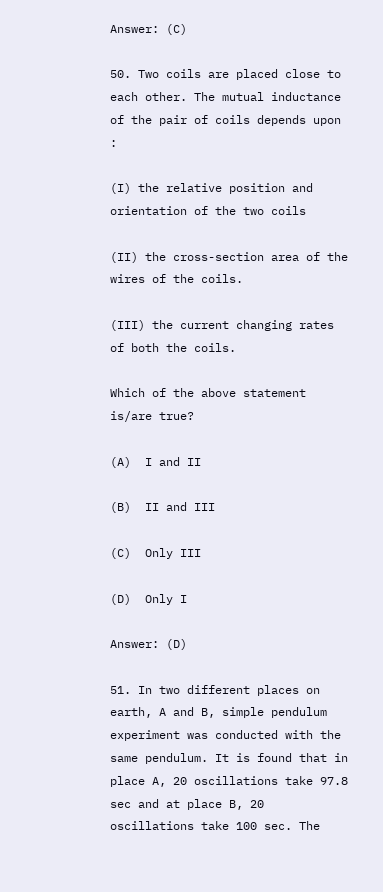Answer: (C)

50. Two coils are placed close to each other. The mutual inductance of the pair of coils depends upon :

(I) the relative position and orientation of the two coils

(II) the cross-section area of the wires of the coils.

(III) the current changing rates of both the coils.

Which of the above statement is/are true?

(A)  I and II

(B)  II and III

(C)  Only III

(D)  Only I

Answer: (D)

51. In two different places on earth, A and B, simple pendulum experiment was conducted with the same pendulum. It is found that in place A, 20 oscillations take 97.8 sec and at place B, 20 oscillations take 100 sec. The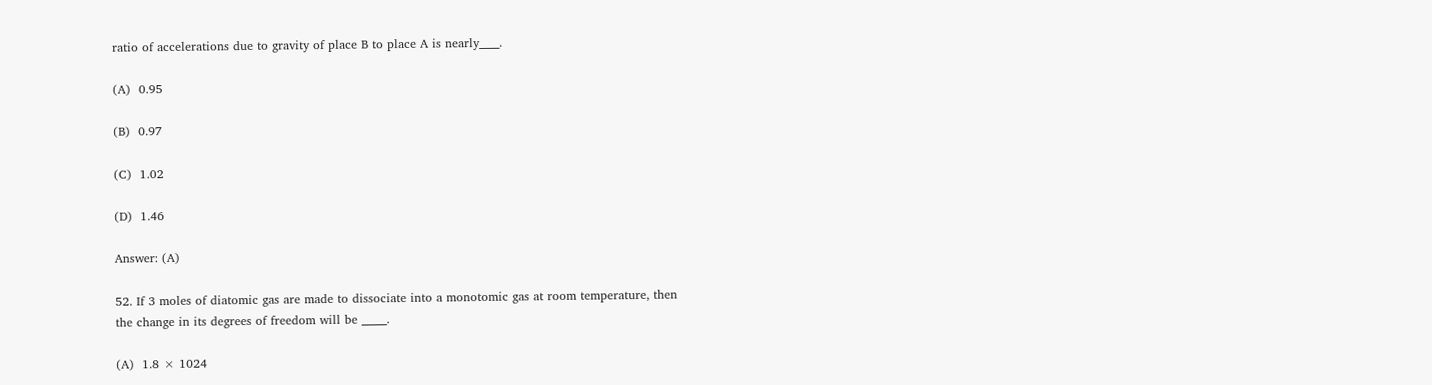ratio of accelerations due to gravity of place B to place A is nearly____.

(A)  0.95

(B)  0.97

(C)  1.02

(D)  1.46

Answer: (A)

52. If 3 moles of diatomic gas are made to dissociate into a monotomic gas at room temperature, then the change in its degrees of freedom will be _____.

(A)  1.8 × 1024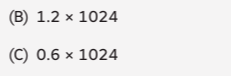(B)  1.2 × 1024

(C)  0.6 × 1024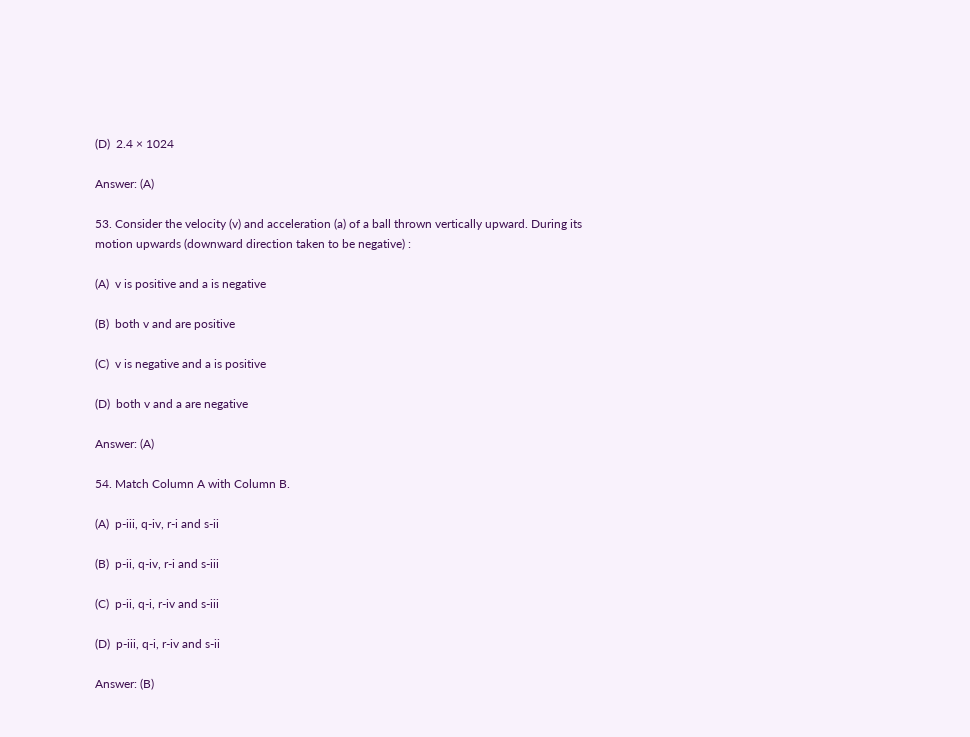(D)  2.4 × 1024

Answer: (A)

53. Consider the velocity (v) and acceleration (a) of a ball thrown vertically upward. During its motion upwards (downward direction taken to be negative) :

(A)  v is positive and a is negative

(B)  both v and are positive

(C)  v is negative and a is positive

(D)  both v and a are negative

Answer: (A)

54. Match Column A with Column B.

(A)  p-iii, q-iv, r-i and s-ii

(B)  p-ii, q-iv, r-i and s-iii

(C)  p-ii, q-i, r-iv and s-iii

(D)  p-iii, q-i, r-iv and s-ii

Answer: (B)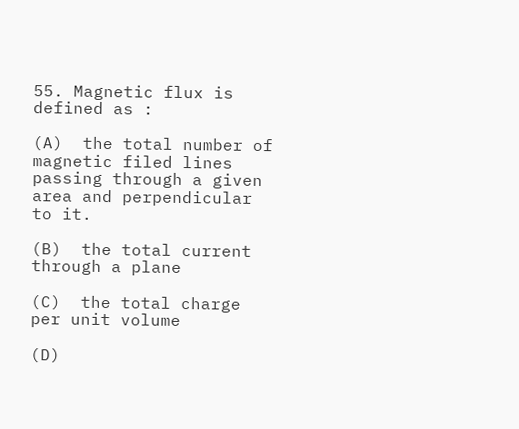55. Magnetic flux is defined as :

(A)  the total number of magnetic filed lines passing through a given area and perpendicular to it.

(B)  the total current through a plane

(C)  the total charge per unit volume

(D)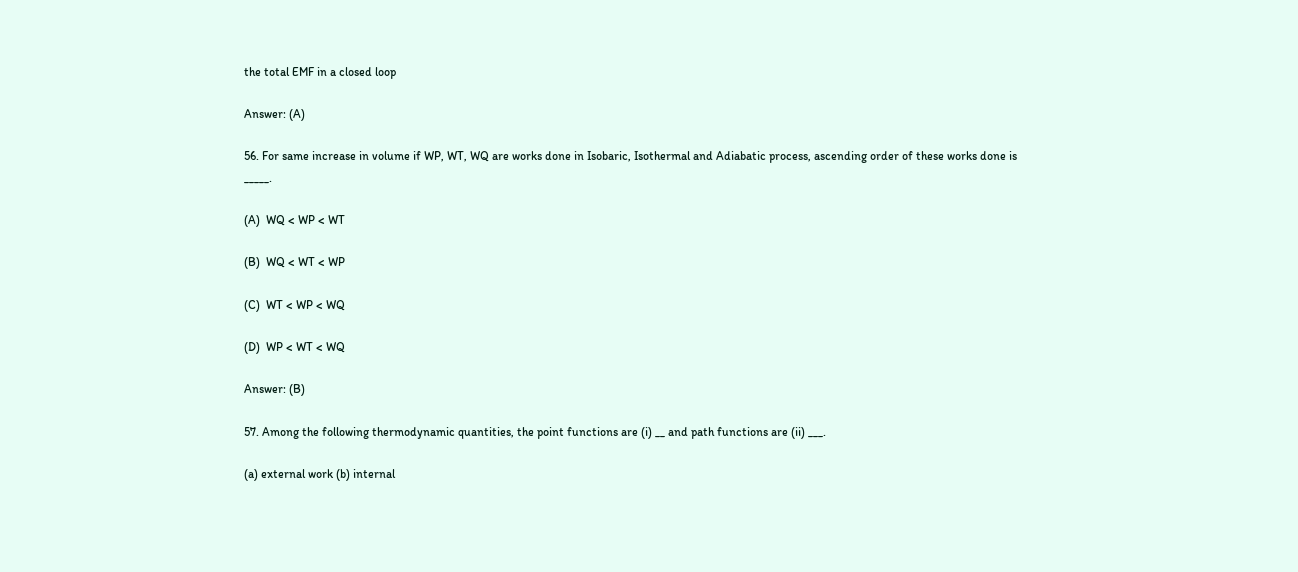the total EMF in a closed loop

Answer: (A)

56. For same increase in volume if WP, WT, WQ are works done in Isobaric, Isothermal and Adiabatic process, ascending order of these works done is _____.

(A)  WQ < WP < WT

(B)  WQ < WT < WP

(C)  WT < WP < WQ

(D)  WP < WT < WQ

Answer: (B)

57. Among the following thermodynamic quantities, the point functions are (i) __ and path functions are (ii) ___.

(a) external work (b) internal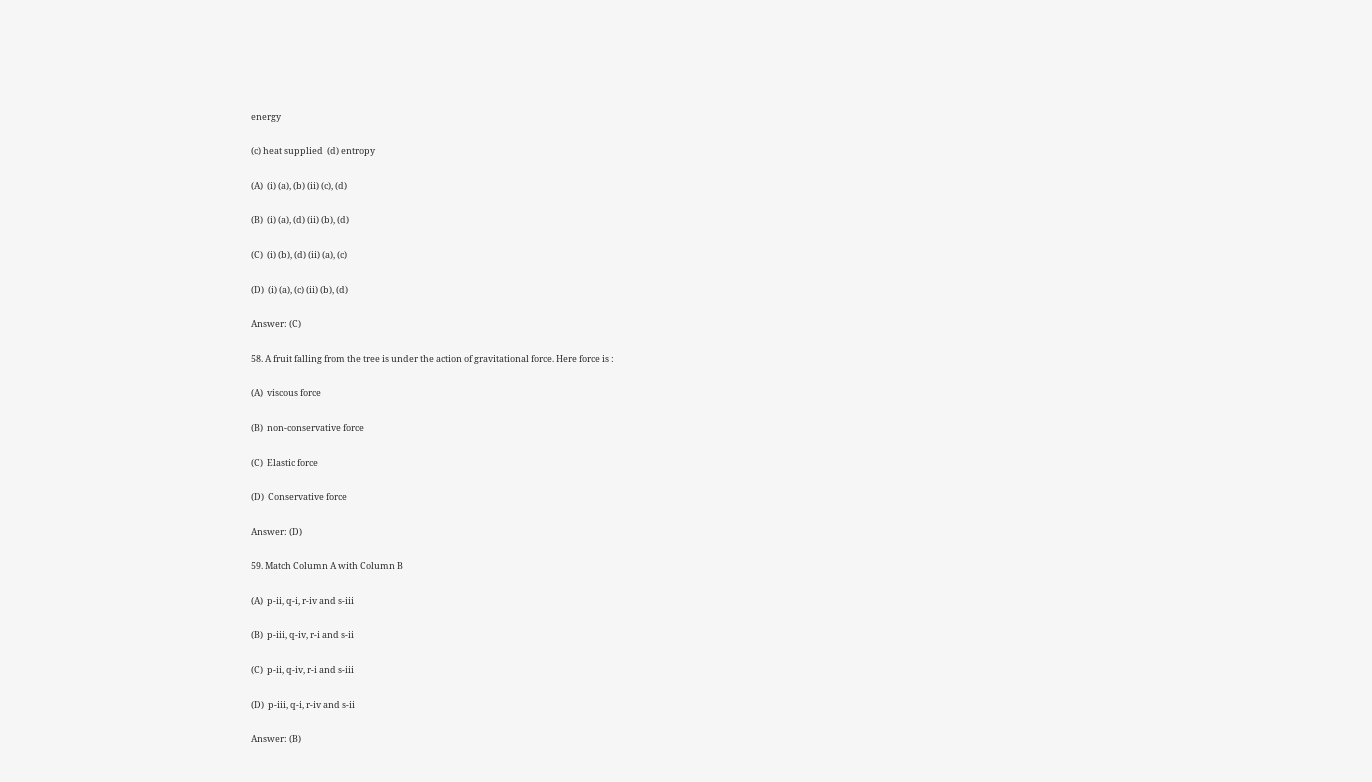energy

(c) heat supplied  (d) entropy

(A)  (i) (a), (b) (ii) (c), (d)

(B)  (i) (a), (d) (ii) (b), (d)

(C)  (i) (b), (d) (ii) (a), (c)

(D)  (i) (a), (c) (ii) (b), (d)

Answer: (C)

58. A fruit falling from the tree is under the action of gravitational force. Here force is :

(A)  viscous force

(B)  non-conservative force

(C)  Elastic force

(D)  Conservative force

Answer: (D)

59. Match Column A with Column B

(A)  p-ii, q-i, r-iv and s-iii

(B)  p-iii, q-iv, r-i and s-ii

(C)  p-ii, q-iv, r-i and s-iii

(D)  p-iii, q-i, r-iv and s-ii

Answer: (B)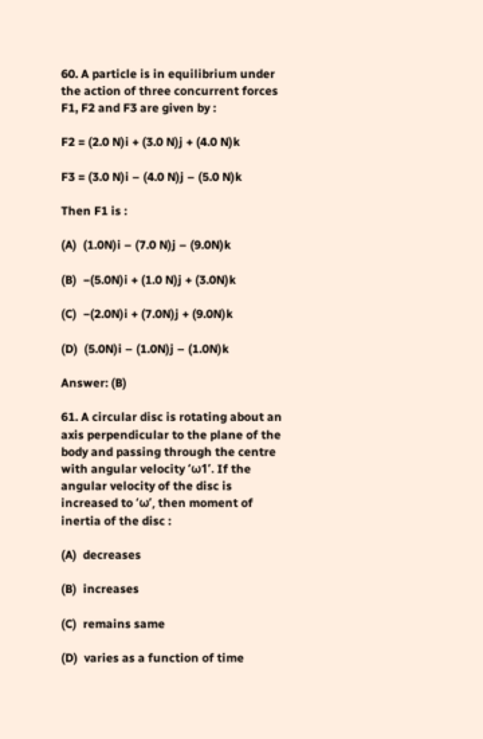60. A particle is in equilibrium under the action of three concurrent forces F1, F2 and F3 are given by :

F2 = (2.0 N)i + (3.0 N)j + (4.0 N)k

F3 = (3.0 N)i – (4.0 N)j – (5.0 N)k

Then F1 is :

(A)  (1.0N)i – (7.0 N)j – (9.0N)k

(B)  −(5.0N)i + (1.0 N)j + (3.0N)k

(C)  −(2.0N)i + (7.0N)j + (9.0N)k

(D)  (5.0N)i – (1.0N)j – (1.0N)k

Answer: (B)

61. A circular disc is rotating about an axis perpendicular to the plane of the body and passing through the centre with angular velocity ‘ω1’. If the angular velocity of the disc is increased to ‘ω’, then moment of inertia of the disc :

(A)  decreases

(B)  increases

(C)  remains same

(D)  varies as a function of time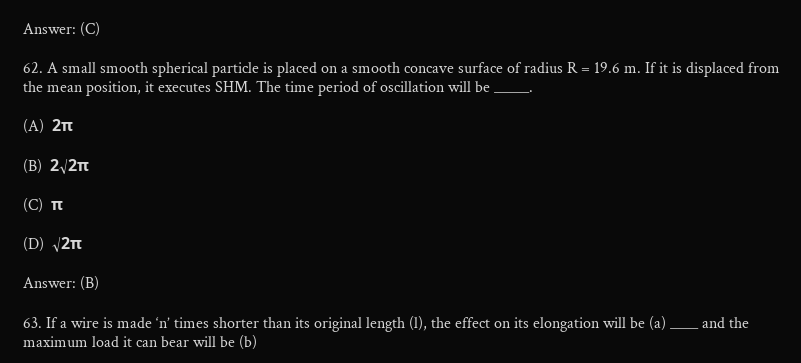Answer: (C)

62. A small smooth spherical particle is placed on a smooth concave surface of radius R = 19.6 m. If it is displaced from the mean position, it executes SHM. The time period of oscillation will be _____.

(A)  2π

(B)  2√2π

(C)  π

(D)  √2π

Answer: (B)

63. If a wire is made ‘n’ times shorter than its original length (l), the effect on its elongation will be (a) ____ and the maximum load it can bear will be (b)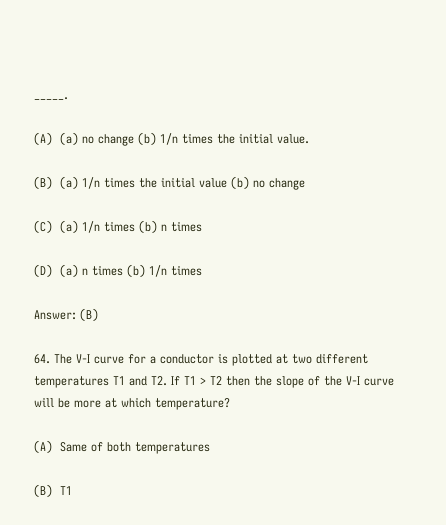_____.

(A)  (a) no change (b) 1/n times the initial value.

(B)  (a) 1/n times the initial value (b) no change

(C)  (a) 1/n times (b) n times

(D)  (a) n times (b) 1/n times

Answer: (B)

64. The V-I curve for a conductor is plotted at two different temperatures T1 and T2. If T1 > T2 then the slope of the V-I curve will be more at which temperature?

(A)  Same of both temperatures

(B)  T1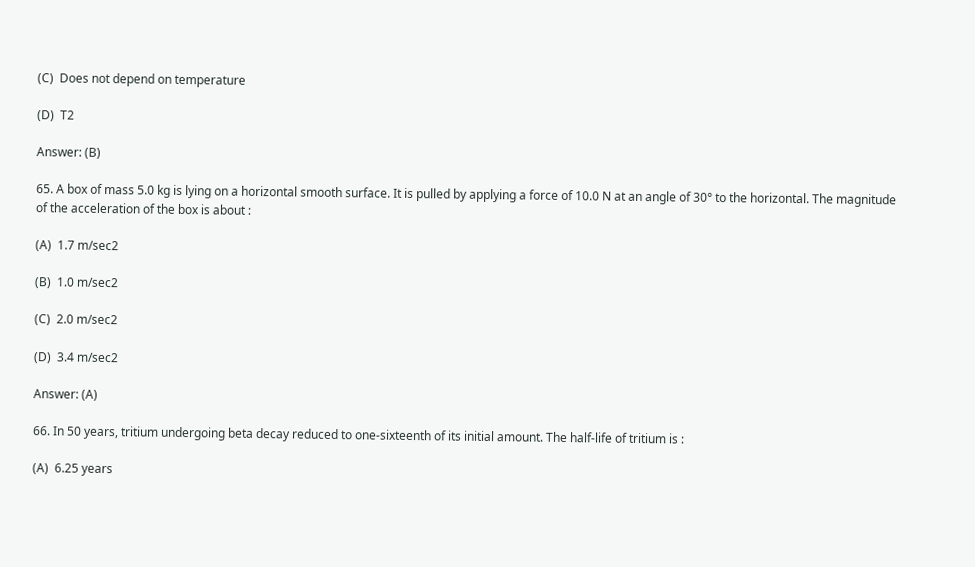(C)  Does not depend on temperature

(D)  T2

Answer: (B)

65. A box of mass 5.0 kg is lying on a horizontal smooth surface. It is pulled by applying a force of 10.0 N at an angle of 30° to the horizontal. The magnitude of the acceleration of the box is about :

(A)  1.7 m/sec2

(B)  1.0 m/sec2

(C)  2.0 m/sec2

(D)  3.4 m/sec2

Answer: (A)

66. In 50 years, tritium undergoing beta decay reduced to one-sixteenth of its initial amount. The half-life of tritium is :

(A)  6.25 years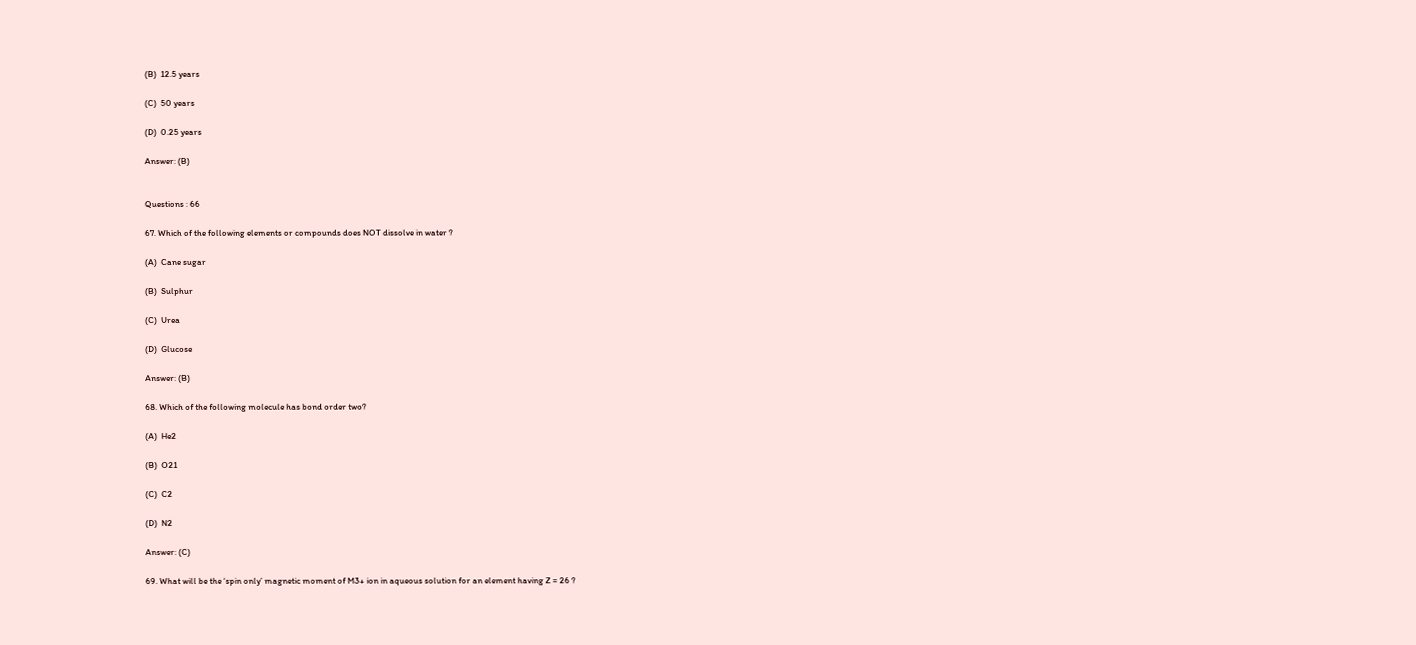(B)  12.5 years

(C)  50 years

(D)  0.25 years

Answer: (B)


Questions : 66

67. Which of the following elements or compounds does NOT dissolve in water ?

(A)  Cane sugar

(B)  Sulphur

(C)  Urea

(D)  Glucose

Answer: (B)

68. Which of the following molecule has bond order two?

(A)  He2

(B)  O21

(C)  C2

(D)  N2

Answer: (C)

69. What will be the ‘spin only’ magnetic moment of M3+ ion in aqueous solution for an element having Z = 26 ?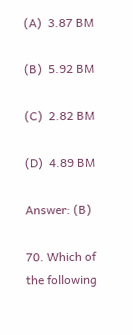(A)  3.87 BM

(B)  5.92 BM

(C)  2.82 BM

(D)  4.89 BM

Answer: (B)

70. Which of the following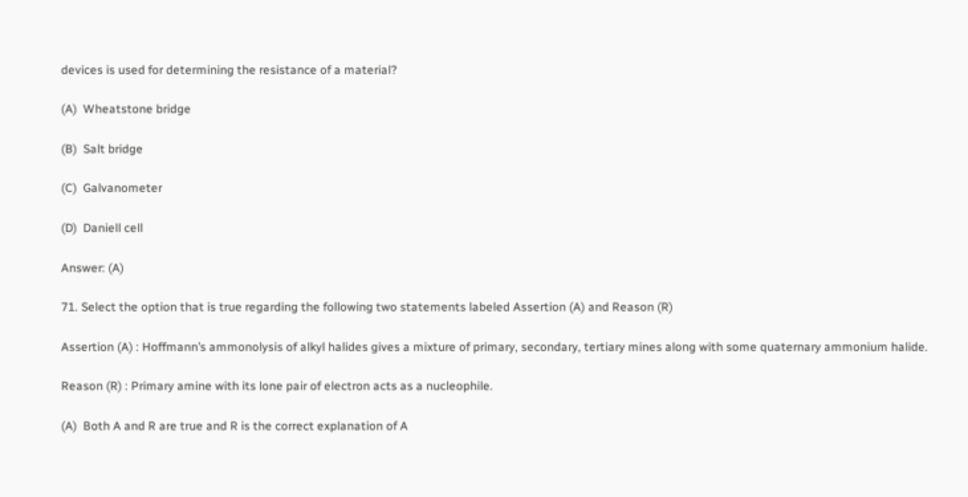devices is used for determining the resistance of a material?

(A)  Wheatstone bridge

(B)  Salt bridge

(C)  Galvanometer

(D)  Daniell cell

Answer: (A)

71. Select the option that is true regarding the following two statements labeled Assertion (A) and Reason (R)

Assertion (A) : Hoffmann’s ammonolysis of alkyl halides gives a mixture of primary, secondary, tertiary mines along with some quaternary ammonium halide.

Reason (R) : Primary amine with its lone pair of electron acts as a nucleophile.

(A)  Both A and R are true and R is the correct explanation of A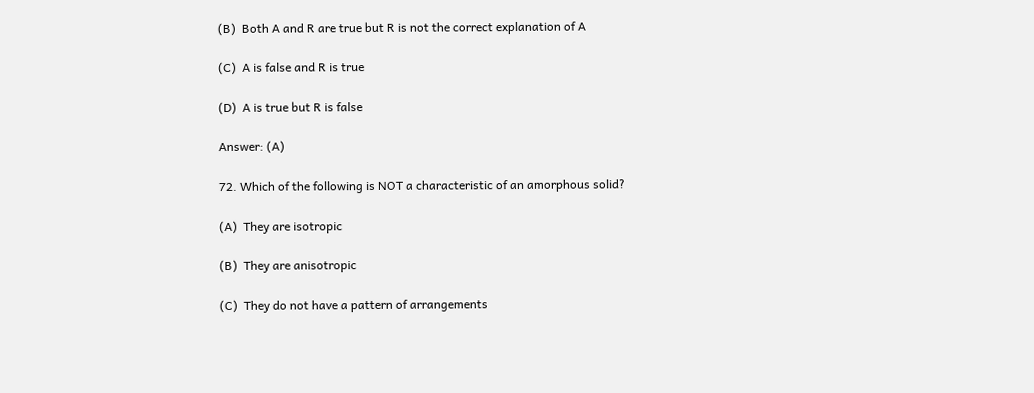(B)  Both A and R are true but R is not the correct explanation of A

(C)  A is false and R is true

(D)  A is true but R is false

Answer: (A)

72. Which of the following is NOT a characteristic of an amorphous solid?

(A)  They are isotropic

(B)  They are anisotropic

(C)  They do not have a pattern of arrangements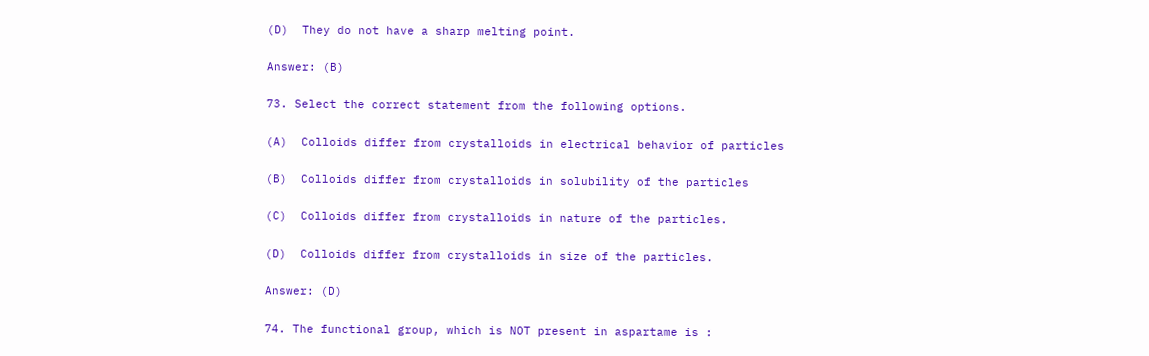(D)  They do not have a sharp melting point.

Answer: (B)

73. Select the correct statement from the following options.

(A)  Colloids differ from crystalloids in electrical behavior of particles

(B)  Colloids differ from crystalloids in solubility of the particles

(C)  Colloids differ from crystalloids in nature of the particles.

(D)  Colloids differ from crystalloids in size of the particles.

Answer: (D)

74. The functional group, which is NOT present in aspartame is :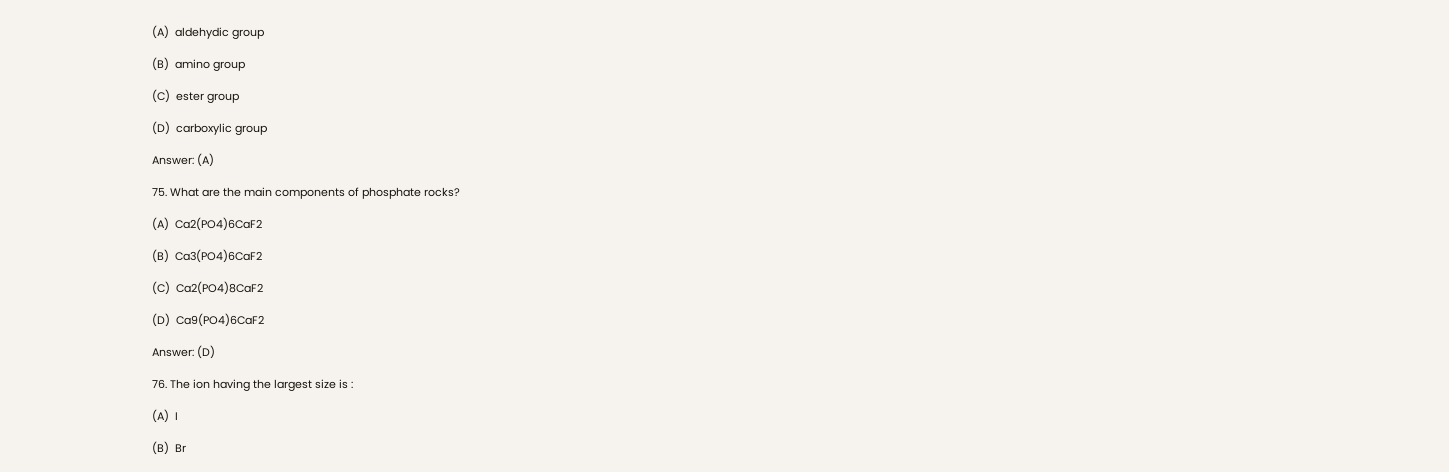(A)  aldehydic group

(B)  amino group

(C)  ester group

(D)  carboxylic group

Answer: (A)

75. What are the main components of phosphate rocks?

(A)  Ca2(PO4)6CaF2

(B)  Ca3(PO4)6CaF2

(C)  Ca2(PO4)8CaF2

(D)  Ca9(PO4)6CaF2

Answer: (D)

76. The ion having the largest size is :

(A)  I

(B)  Br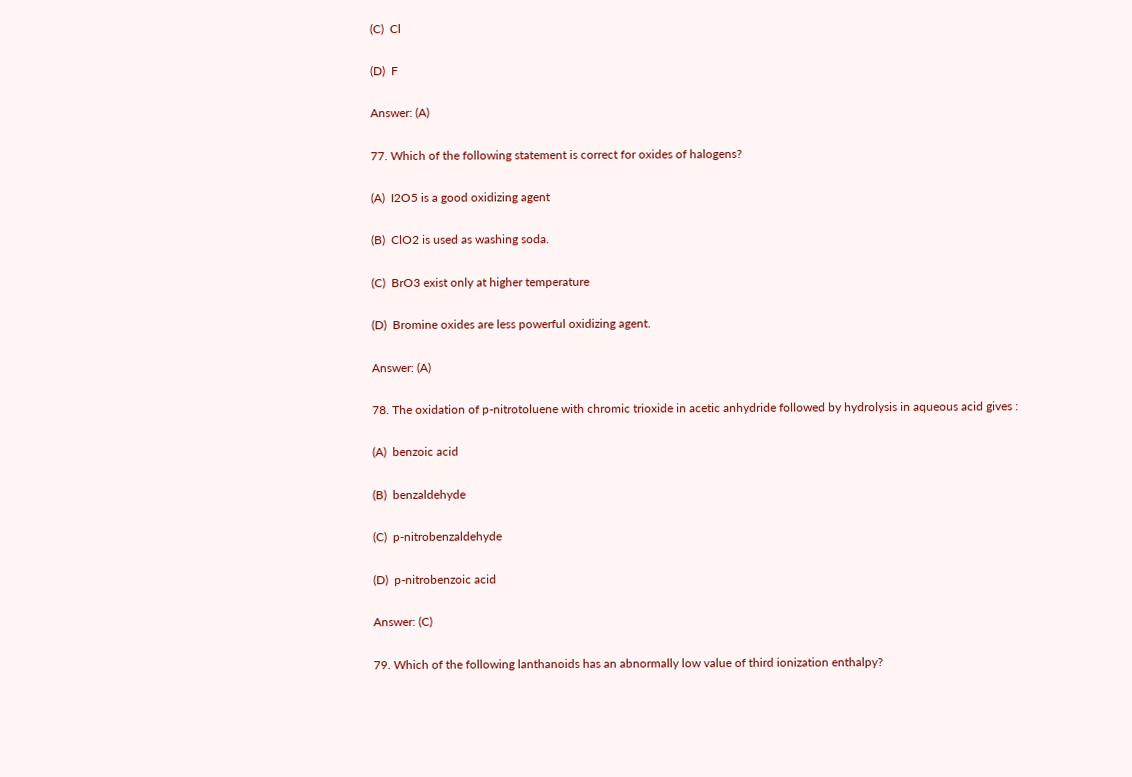(C)  Cl

(D)  F

Answer: (A)

77. Which of the following statement is correct for oxides of halogens?

(A)  I2O5 is a good oxidizing agent

(B)  ClO2 is used as washing soda.

(C)  BrO3 exist only at higher temperature

(D)  Bromine oxides are less powerful oxidizing agent.

Answer: (A)

78. The oxidation of p-nitrotoluene with chromic trioxide in acetic anhydride followed by hydrolysis in aqueous acid gives :

(A)  benzoic acid

(B)  benzaldehyde

(C)  p-nitrobenzaldehyde

(D)  p-nitrobenzoic acid

Answer: (C)

79. Which of the following lanthanoids has an abnormally low value of third ionization enthalpy?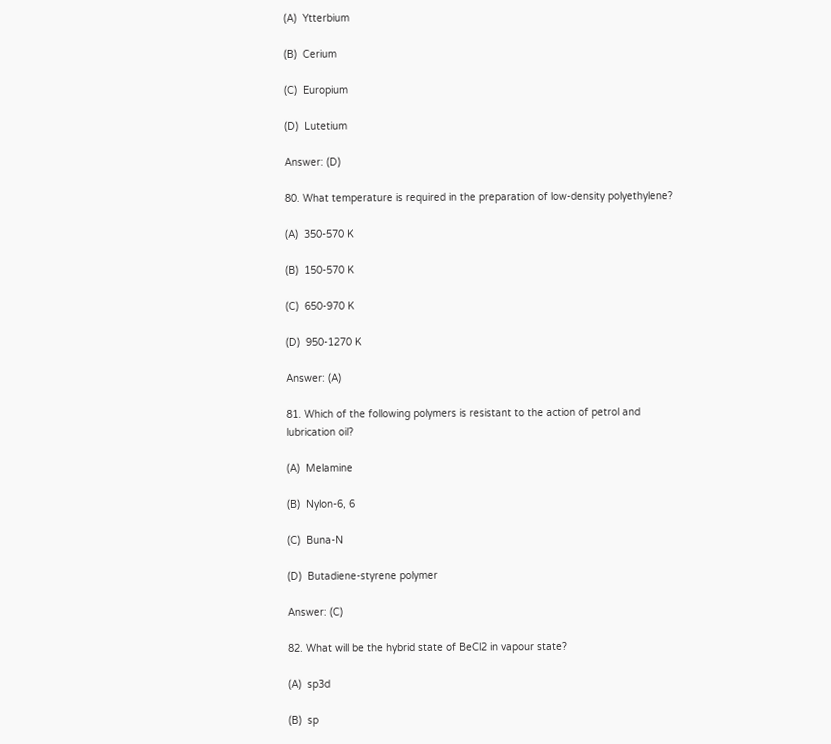(A)  Ytterbium

(B)  Cerium

(C)  Europium

(D)  Lutetium

Answer: (D)

80. What temperature is required in the preparation of low-density polyethylene?

(A)  350-570 K

(B)  150-570 K

(C)  650-970 K

(D)  950-1270 K

Answer: (A)

81. Which of the following polymers is resistant to the action of petrol and lubrication oil?

(A)  Melamine

(B)  Nylon-6, 6

(C)  Buna-N

(D)  Butadiene-styrene polymer

Answer: (C)

82. What will be the hybrid state of BeCl2 in vapour state?

(A)  sp3d

(B)  sp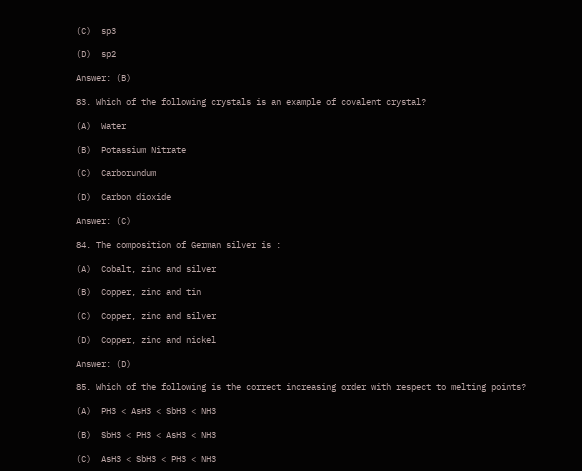(C)  sp3

(D)  sp2

Answer: (B)

83. Which of the following crystals is an example of covalent crystal?

(A)  Water

(B)  Potassium Nitrate

(C)  Carborundum

(D)  Carbon dioxide

Answer: (C)

84. The composition of German silver is :

(A)  Cobalt, zinc and silver

(B)  Copper, zinc and tin

(C)  Copper, zinc and silver

(D)  Copper, zinc and nickel

Answer: (D)

85. Which of the following is the correct increasing order with respect to melting points?

(A)  PH3 < AsH3 < SbH3 < NH3

(B)  SbH3 < PH3 < AsH3 < NH3

(C)  AsH3 < SbH3 < PH3 < NH3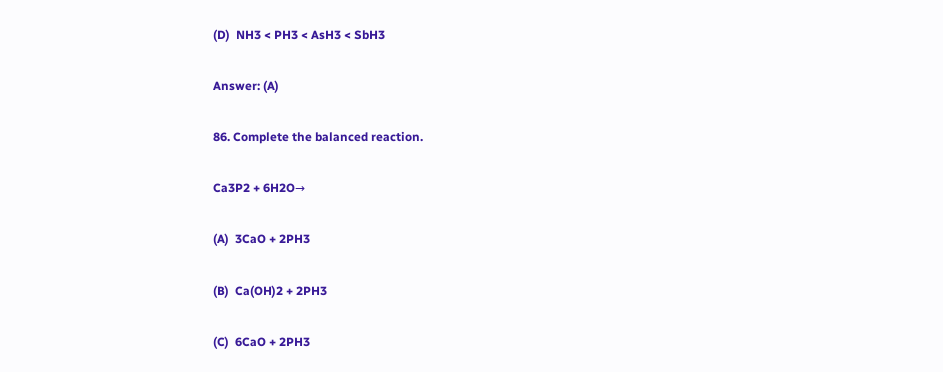(D)  NH3 < PH3 < AsH3 < SbH3

Answer: (A)

86. Complete the balanced reaction.

Ca3P2 + 6H2O→

(A)  3CaO + 2PH3

(B)  Ca(OH)2 + 2PH3

(C)  6CaO + 2PH3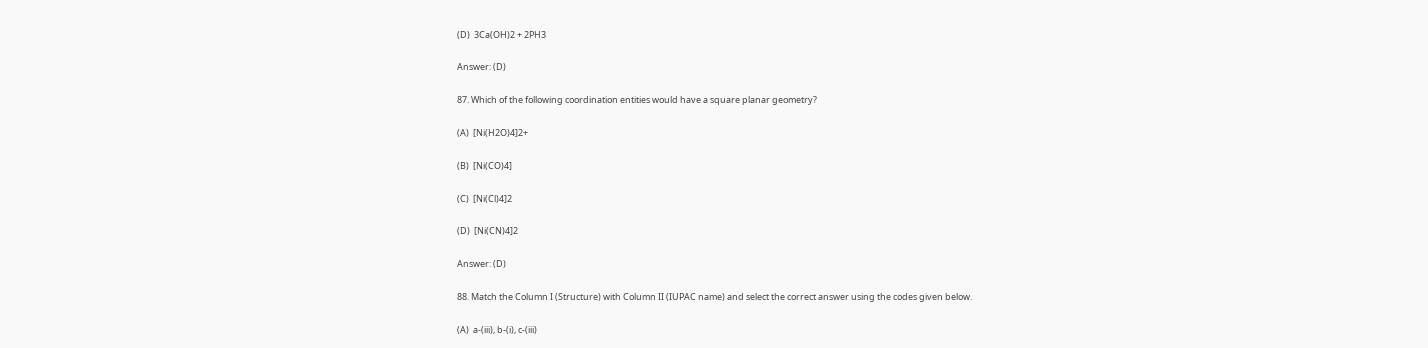(D)  3Ca(OH)2 + 2PH3

Answer: (D)

87. Which of the following coordination entities would have a square planar geometry?

(A)  [Ni(H2O)4]2+

(B)  [Ni(CO)4]

(C)  [Ni(Cl)4]2

(D)  [Ni(CN)4]2

Answer: (D)

88. Match the Column I (Structure) with Column II (IUPAC name) and select the correct answer using the codes given below.

(A)  a-(iii), b-(i), c-(iii)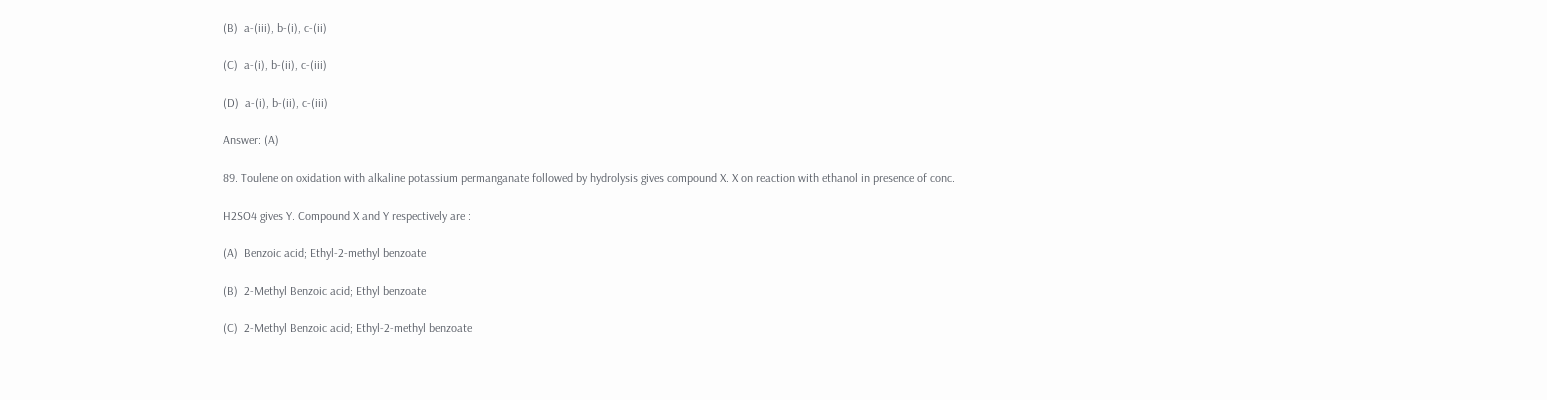(B)  a-(iii), b-(i), c-(ii)

(C)  a-(i), b-(ii), c-(iii)

(D)  a-(i), b-(ii), c-(iii)

Answer: (A)

89. Toulene on oxidation with alkaline potassium permanganate followed by hydrolysis gives compound X. X on reaction with ethanol in presence of conc.

H2SO4 gives Y. Compound X and Y respectively are :

(A)  Benzoic acid; Ethyl-2-methyl benzoate

(B)  2-Methyl Benzoic acid; Ethyl benzoate

(C)  2-Methyl Benzoic acid; Ethyl-2-methyl benzoate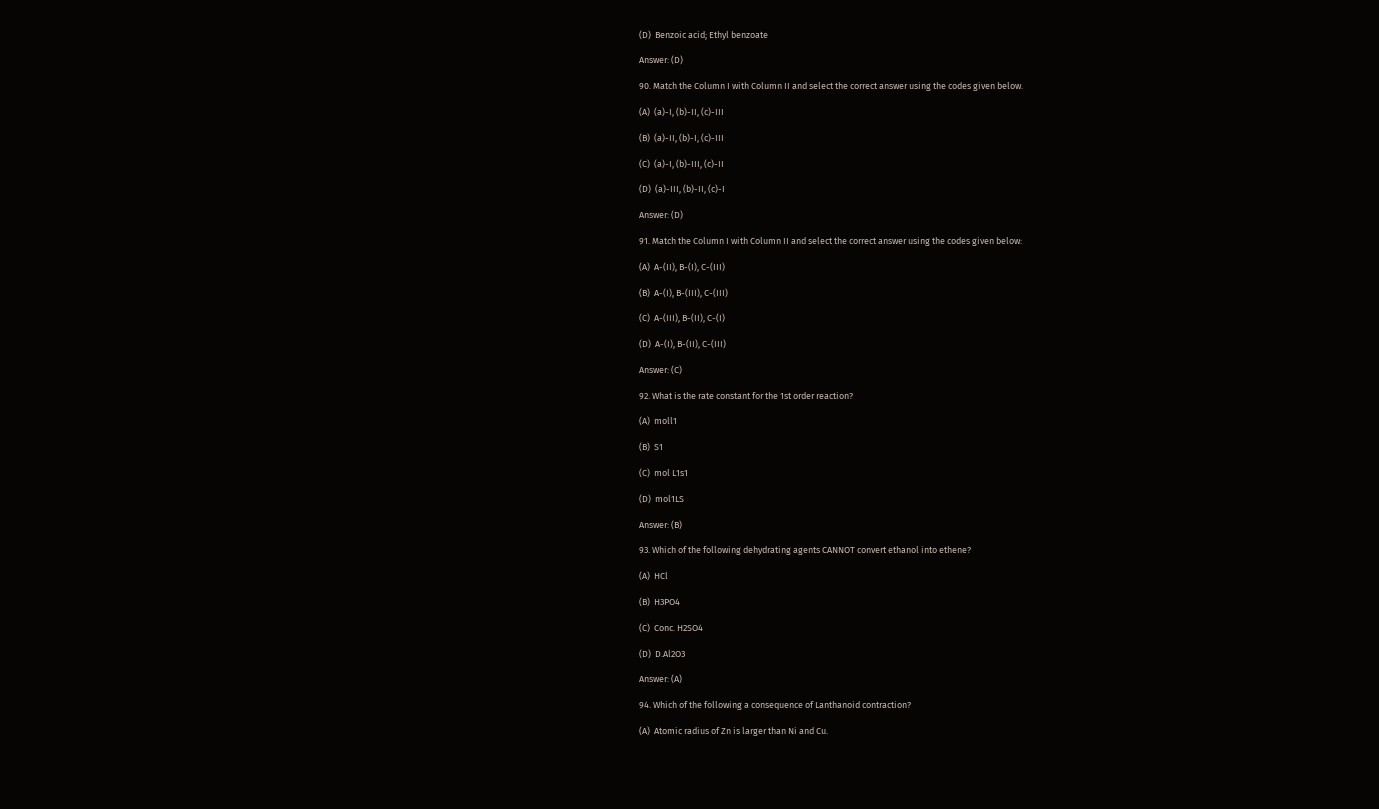(D)  Benzoic acid; Ethyl benzoate

Answer: (D)

90. Match the Column I with Column II and select the correct answer using the codes given below.

(A)  (a)-I, (b)-II, (c)-III

(B)  (a)-II, (b)-I, (c)-III

(C)  (a)-I, (b)-III, (c)-II

(D)  (a)-III, (b)-II, (c)-I

Answer: (D)

91. Match the Column I with Column II and select the correct answer using the codes given below:

(A)  A-(II), B-(I), C-(III)

(B)  A-(I), B-(III), C-(III)

(C)  A-(III), B-(II), C-(I)

(D)  A-(I), B-(II), C-(III)

Answer: (C)

92. What is the rate constant for the 1st order reaction?

(A)  moll1

(B)  S1

(C)  mol L1s1

(D)  mol1LS

Answer: (B)

93. Which of the following dehydrating agents CANNOT convert ethanol into ethene?

(A)  HCl

(B)  H3PO4

(C)  Conc. H2SO4

(D)  D.Al2O3

Answer: (A)

94. Which of the following a consequence of Lanthanoid contraction?

(A)  Atomic radius of Zn is larger than Ni and Cu.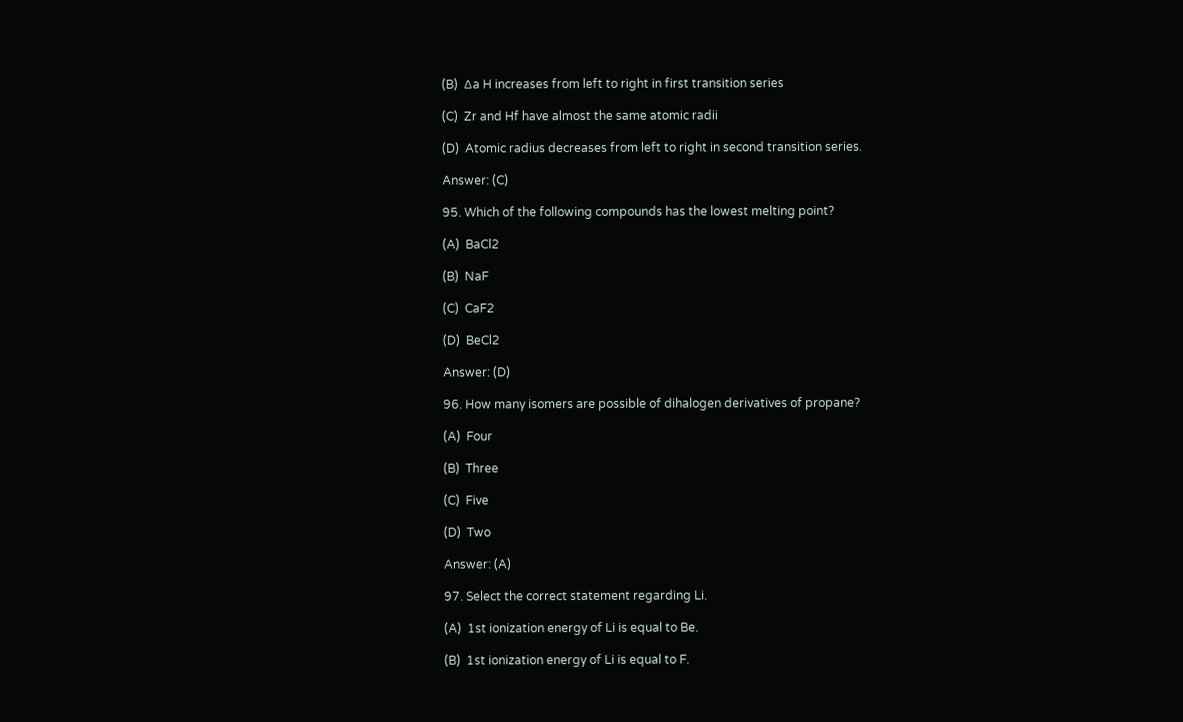(B)  ∆a H increases from left to right in first transition series

(C)  Zr and Hf have almost the same atomic radii

(D)  Atomic radius decreases from left to right in second transition series.

Answer: (C)

95. Which of the following compounds has the lowest melting point?

(A)  BaCl2

(B)  NaF

(C)  CaF2

(D)  BeCl2

Answer: (D)

96. How many isomers are possible of dihalogen derivatives of propane?

(A)  Four

(B)  Three

(C)  Five

(D)  Two

Answer: (A)

97. Select the correct statement regarding Li.

(A)  1st ionization energy of Li is equal to Be.

(B)  1st ionization energy of Li is equal to F.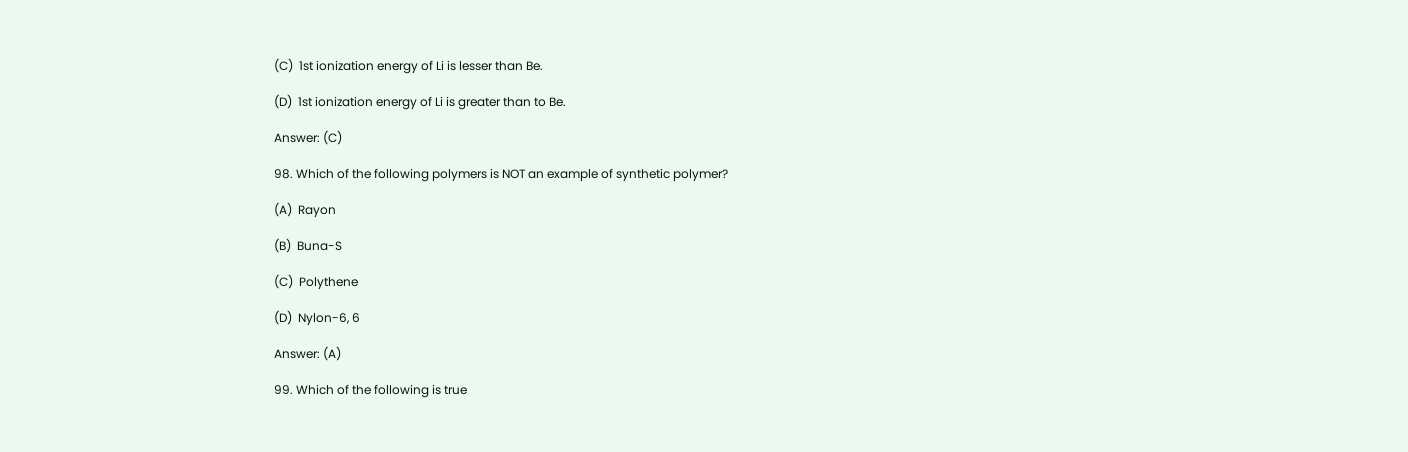(C)  1st ionization energy of Li is lesser than Be.

(D)  1st ionization energy of Li is greater than to Be.

Answer: (C)

98. Which of the following polymers is NOT an example of synthetic polymer?

(A)  Rayon

(B)  Buna-S

(C)  Polythene

(D)  Nylon-6, 6

Answer: (A)

99. Which of the following is true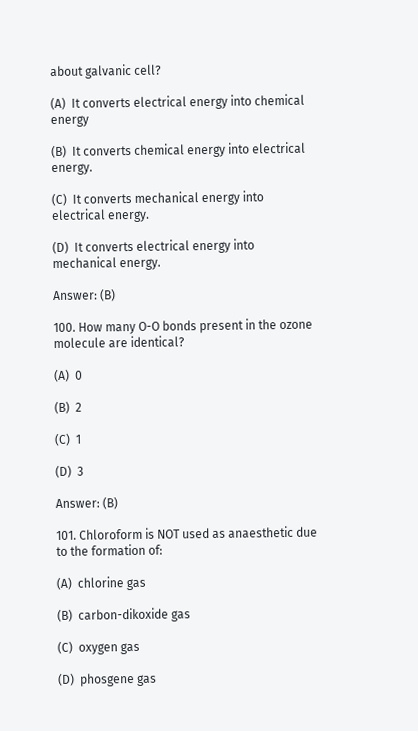about galvanic cell?

(A)  It converts electrical energy into chemical energy

(B)  It converts chemical energy into electrical energy.

(C)  It converts mechanical energy into electrical energy.

(D)  It converts electrical energy into mechanical energy.

Answer: (B)

100. How many O-O bonds present in the ozone molecule are identical?

(A)  0

(B)  2

(C)  1

(D)  3

Answer: (B)

101. Chloroform is NOT used as anaesthetic due to the formation of:

(A)  chlorine gas

(B)  carbon-dikoxide gas

(C)  oxygen gas

(D)  phosgene gas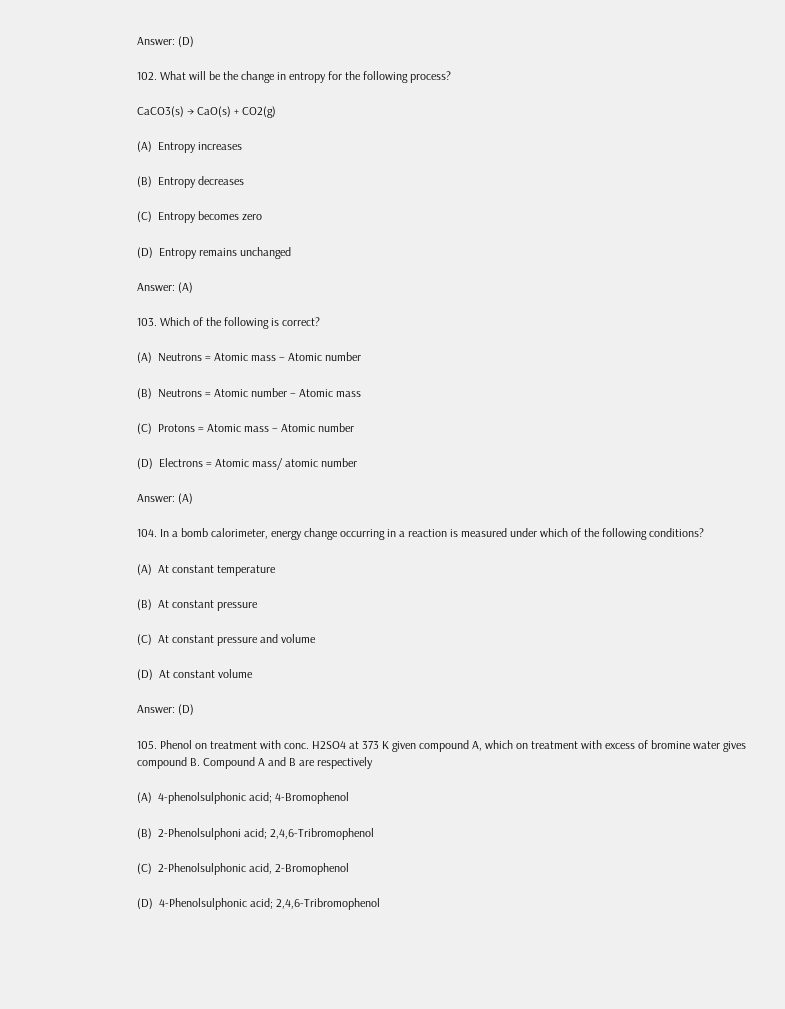Answer: (D)

102. What will be the change in entropy for the following process?

CaCO3(s) → CaO(s) + CO2(g)

(A)  Entropy increases

(B)  Entropy decreases

(C)  Entropy becomes zero

(D)  Entropy remains unchanged

Answer: (A)

103. Which of the following is correct?

(A)  Neutrons = Atomic mass – Atomic number

(B)  Neutrons = Atomic number – Atomic mass

(C)  Protons = Atomic mass – Atomic number

(D)  Electrons = Atomic mass/ atomic number

Answer: (A)

104. In a bomb calorimeter, energy change occurring in a reaction is measured under which of the following conditions?

(A)  At constant temperature

(B)  At constant pressure

(C)  At constant pressure and volume

(D)  At constant volume

Answer: (D)

105. Phenol on treatment with conc. H2SO4 at 373 K given compound A, which on treatment with excess of bromine water gives compound B. Compound A and B are respectively

(A)  4-phenolsulphonic acid; 4-Bromophenol

(B)  2-Phenolsulphoni acid; 2,4,6-Tribromophenol

(C)  2-Phenolsulphonic acid, 2-Bromophenol

(D)  4-Phenolsulphonic acid; 2,4,6-Tribromophenol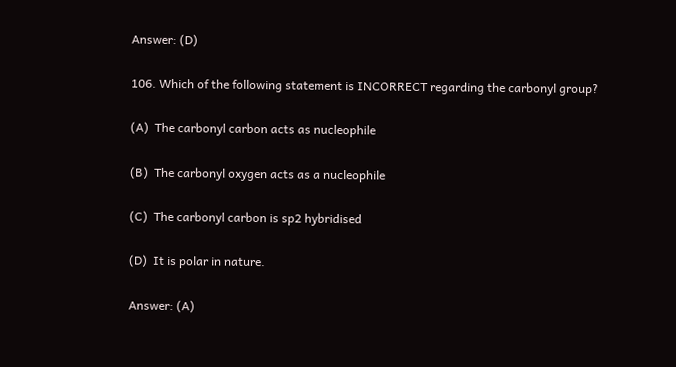Answer: (D)

106. Which of the following statement is INCORRECT regarding the carbonyl group?

(A)  The carbonyl carbon acts as nucleophile

(B)  The carbonyl oxygen acts as a nucleophile

(C)  The carbonyl carbon is sp2 hybridised

(D)  It is polar in nature.

Answer: (A)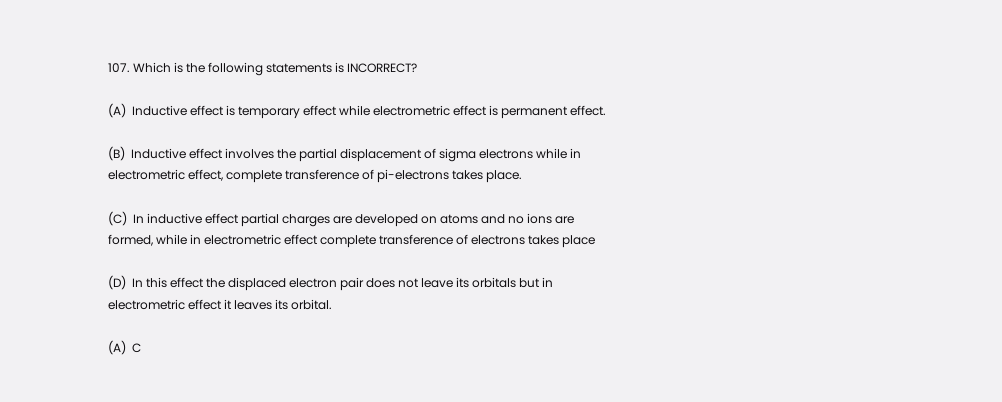107. Which is the following statements is INCORRECT?

(A)  Inductive effect is temporary effect while electrometric effect is permanent effect.

(B)  Inductive effect involves the partial displacement of sigma electrons while in electrometric effect, complete transference of pi-electrons takes place.

(C)  In inductive effect partial charges are developed on atoms and no ions are formed, while in electrometric effect complete transference of electrons takes place

(D)  In this effect the displaced electron pair does not leave its orbitals but in electrometric effect it leaves its orbital.

(A)  C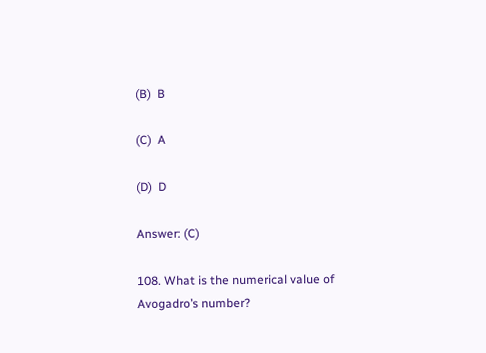(B)  B

(C)  A

(D)  D

Answer: (C)

108. What is the numerical value of Avogadro’s number?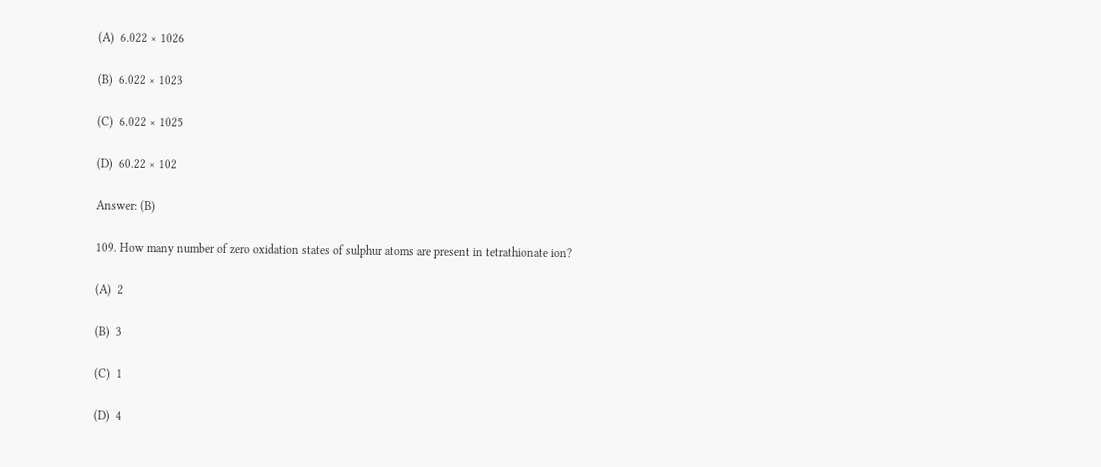(A)  6.022 × 1026

(B)  6.022 × 1023

(C)  6.022 × 1025

(D)  60.22 × 102

Answer: (B)

109. How many number of zero oxidation states of sulphur atoms are present in tetrathionate ion?

(A)  2

(B)  3

(C)  1

(D)  4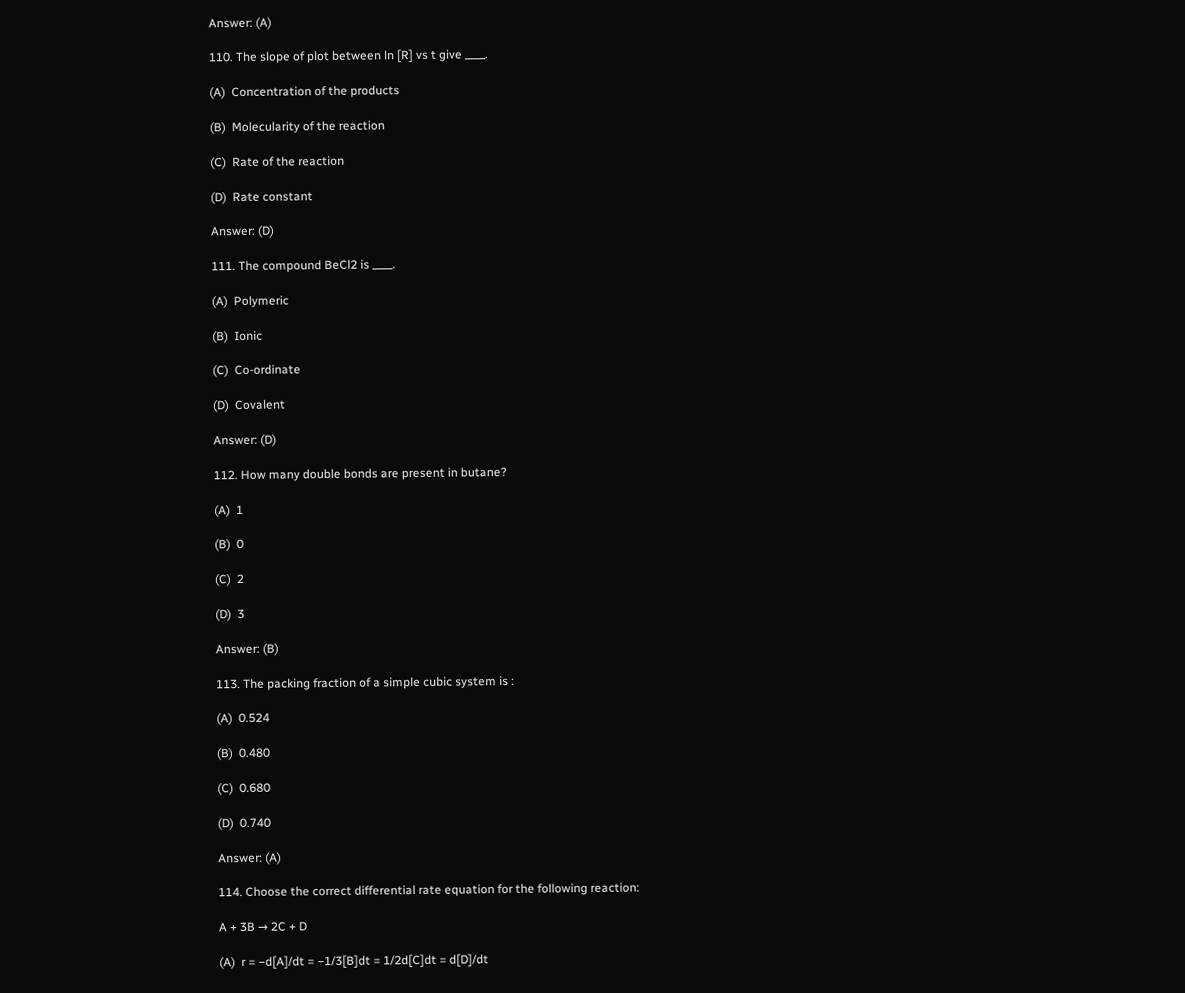Answer: (A)

110. The slope of plot between ln [R] vs t give ____.

(A)  Concentration of the products

(B)  Molecularity of the reaction

(C)  Rate of the reaction

(D)  Rate constant

Answer: (D)

111. The compound BeCl2 is ____.

(A)  Polymeric

(B)  Ionic

(C)  Co-ordinate

(D)  Covalent

Answer: (D)

112. How many double bonds are present in butane?

(A)  1

(B)  0

(C)  2

(D)  3

Answer: (B)

113. The packing fraction of a simple cubic system is :

(A)  0.524

(B)  0.480

(C)  0.680

(D)  0.740

Answer: (A)

114. Choose the correct differential rate equation for the following reaction:

A + 3B → 2C + D

(A)  r = −d[A]/dt = −1/3[B]dt = 1/2d[C]dt = d[D]/dt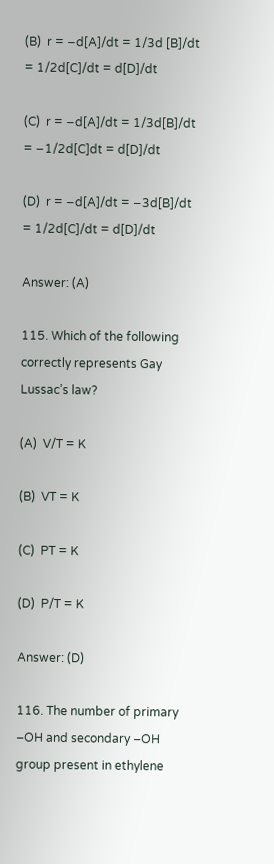(B)  r = −d[A]/dt = 1/3d [B]/dt = 1/2d[C]/dt = d[D]/dt

(C)  r = −d[A]/dt = 1/3d[B]/dt = −1/2d[C]dt = d[D]/dt

(D)  r = −d[A]/dt = −3d[B]/dt = 1/2d[C]/dt = d[D]/dt

Answer: (A)

115. Which of the following correctly represents Gay Lussac’s law?

(A)  V/T = K

(B)  VT = K

(C)  PT = K

(D)  P/T = K

Answer: (D)

116. The number of primary –OH and secondary –OH group present in ethylene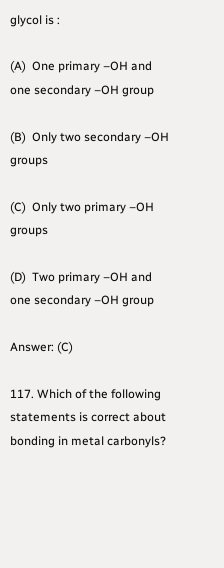glycol is :

(A)  One primary –OH and one secondary –OH group

(B)  Only two secondary –OH groups

(C)  Only two primary –OH groups

(D)  Two primary –OH and one secondary –OH group

Answer: (C)

117. Which of the following statements is correct about bonding in metal carbonyls?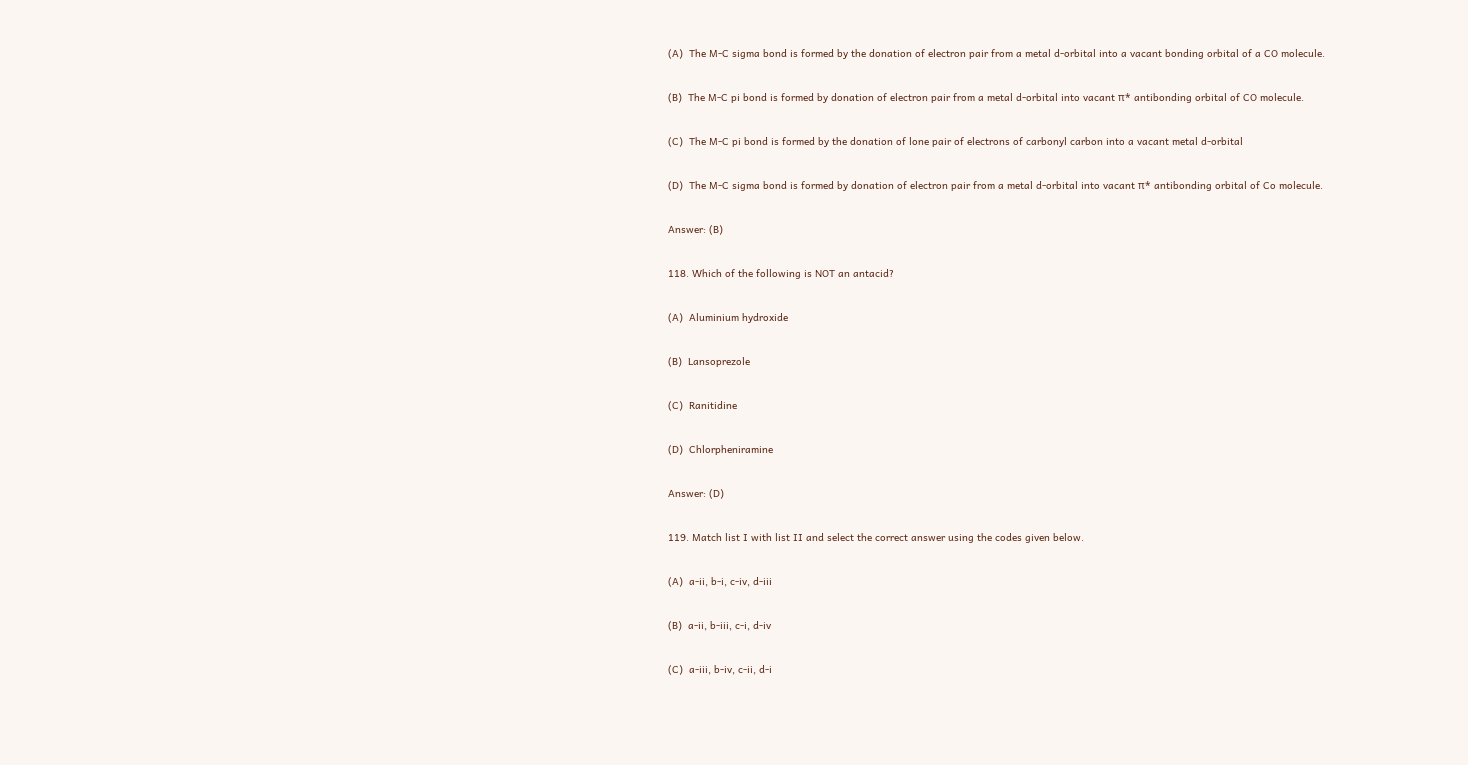(A)  The M-C sigma bond is formed by the donation of electron pair from a metal d-orbital into a vacant bonding orbital of a CO molecule.

(B)  The M-C pi bond is formed by donation of electron pair from a metal d-orbital into vacant π* antibonding orbital of CO molecule.

(C)  The M-C pi bond is formed by the donation of lone pair of electrons of carbonyl carbon into a vacant metal d-orbital

(D)  The M-C sigma bond is formed by donation of electron pair from a metal d-orbital into vacant π* antibonding orbital of Co molecule.

Answer: (B)

118. Which of the following is NOT an antacid?

(A)  Aluminium hydroxide

(B)  Lansoprezole

(C)  Ranitidine

(D)  Chlorpheniramine

Answer: (D)

119. Match list I with list II and select the correct answer using the codes given below.

(A)  a-ii, b-i, c-iv, d-iii

(B)  a-ii, b-iii, c-i, d-iv

(C)  a-iii, b-iv, c-ii, d-i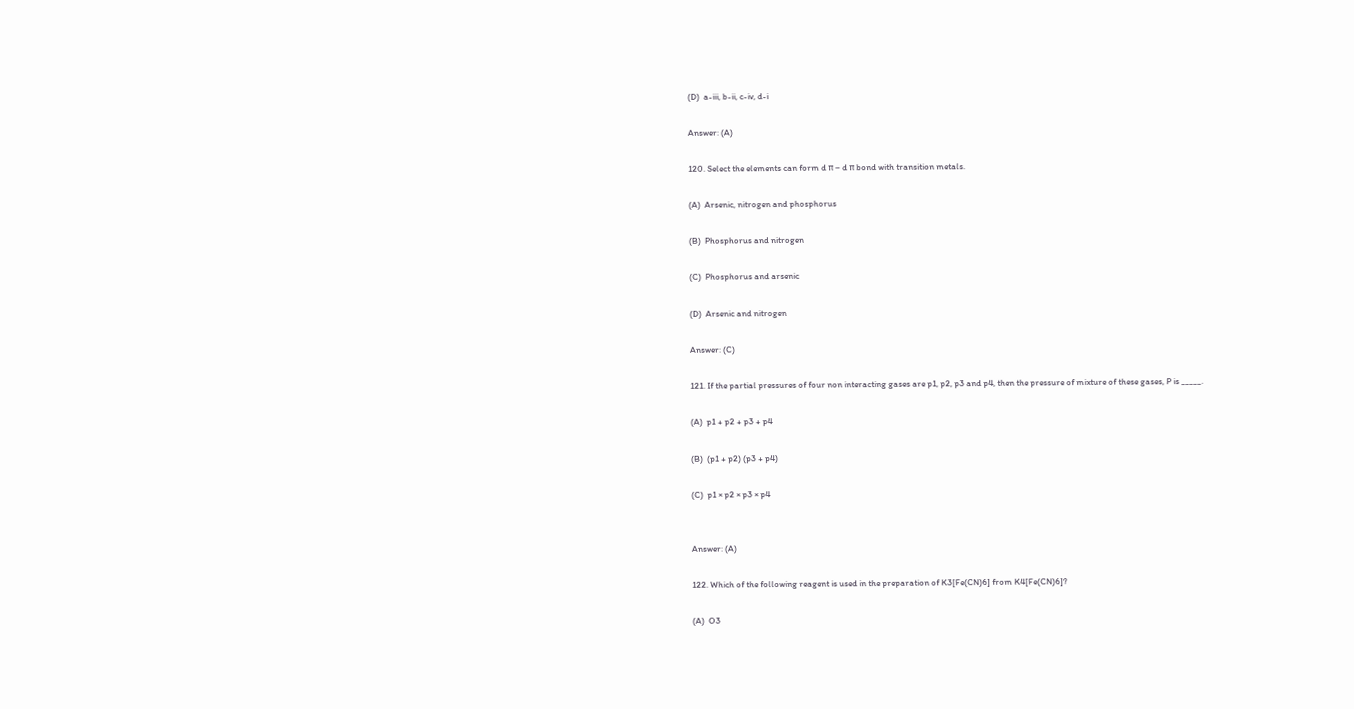(D)  a-iii, b-ii, c-iv, d-i

Answer: (A)

120. Select the elements can form d π – d π bond with transition metals.

(A)  Arsenic, nitrogen and phosphorus

(B)  Phosphorus and nitrogen

(C)  Phosphorus and arsenic

(D)  Arsenic and nitrogen

Answer: (C)

121. If the partial pressures of four non interacting gases are p1, p2, p3 and p4, then the pressure of mixture of these gases, P is _____.

(A)  p1 + p2 + p3 + p4

(B)  (p1 + p2) (p3 + p4)

(C)  p1 × p2 × p3 × p4


Answer: (A)

122. Which of the following reagent is used in the preparation of K3[Fe(CN)6] from K4[Fe(CN)6]?

(A)  O3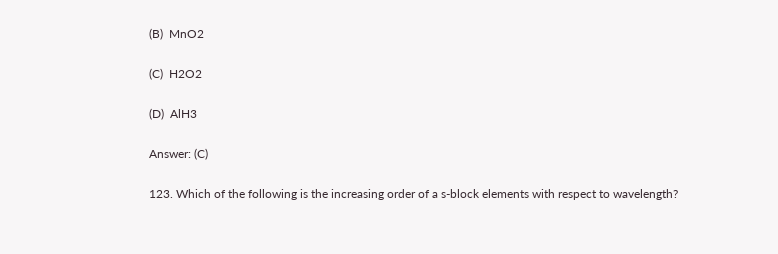(B)  MnO2

(C)  H2O2

(D)  AlH3

Answer: (C)

123. Which of the following is the increasing order of a s-block elements with respect to wavelength?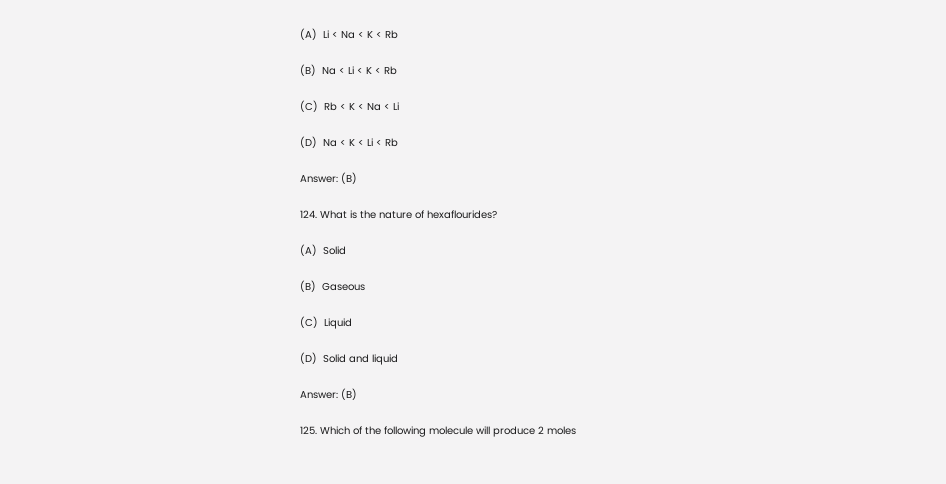(A)  Li < Na < K < Rb

(B)  Na < Li < K < Rb

(C)  Rb < K < Na < Li

(D)  Na < K < Li < Rb

Answer: (B)

124. What is the nature of hexaflourides?

(A)  Solid

(B)  Gaseous

(C)  Liquid

(D)  Solid and liquid

Answer: (B)

125. Which of the following molecule will produce 2 moles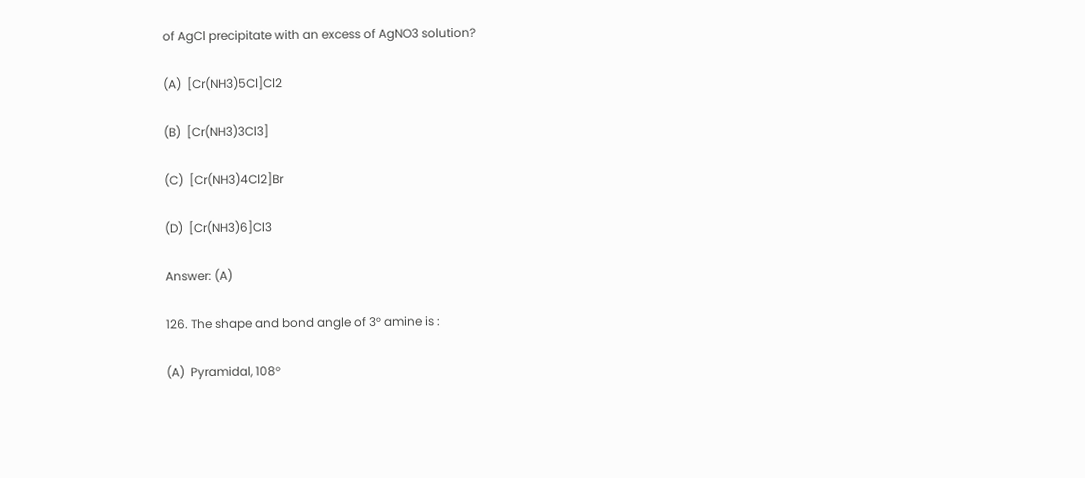of AgCl precipitate with an excess of AgNO3 solution?

(A)  [Cr(NH3)5Cl]Cl2

(B)  [Cr(NH3)3Cl3]

(C)  [Cr(NH3)4Cl2]Br

(D)  [Cr(NH3)6]Cl3

Answer: (A)

126. The shape and bond angle of 3° amine is :

(A)  Pyramidal, 108°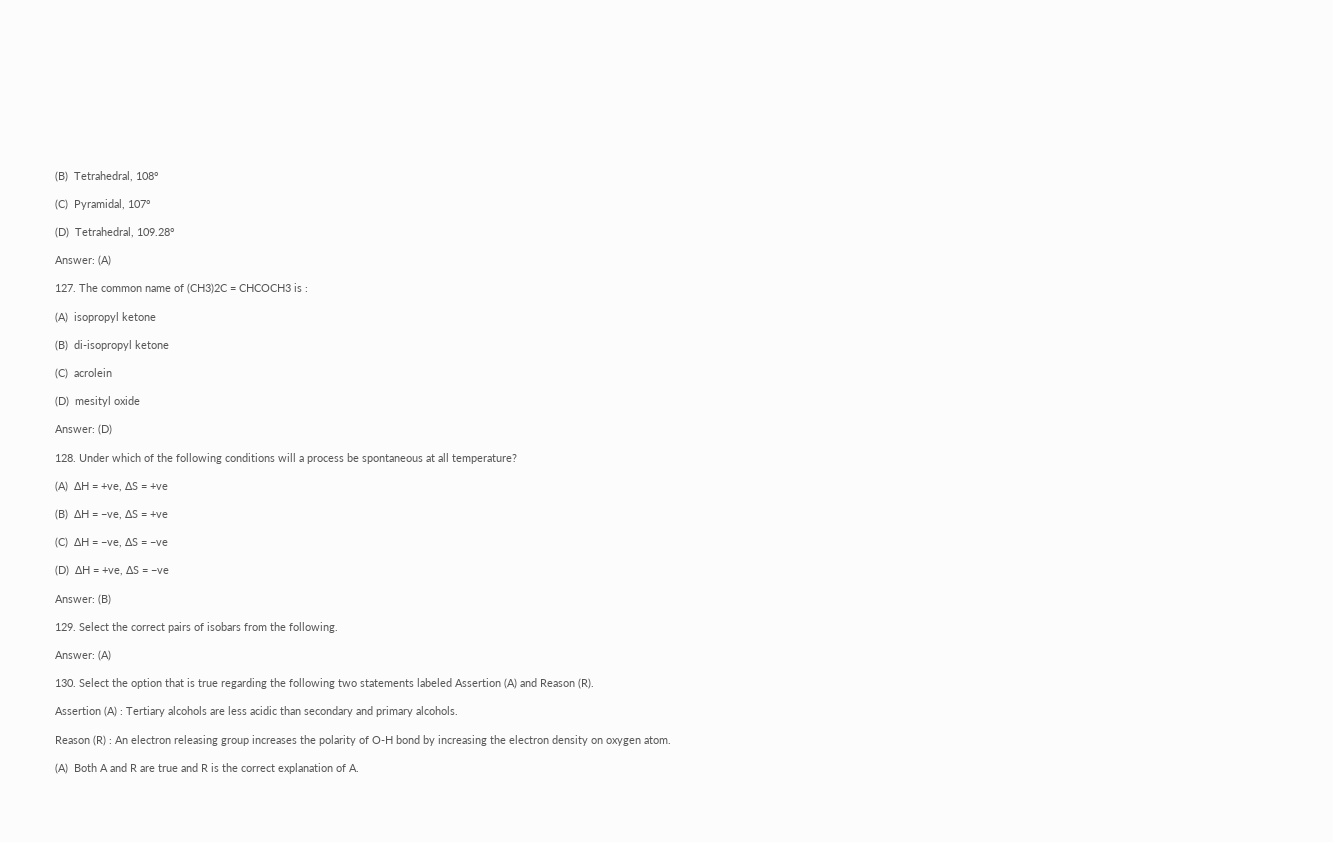(B)  Tetrahedral, 108°

(C)  Pyramidal, 107°

(D)  Tetrahedral, 109.28°

Answer: (A)

127. The common name of (CH3)2C = CHCOCH3 is :

(A)  isopropyl ketone

(B)  di-isopropyl ketone

(C)  acrolein

(D)  mesityl oxide

Answer: (D)

128. Under which of the following conditions will a process be spontaneous at all temperature?

(A)  ∆H = +ve, ∆S = +ve

(B)  ∆H = −ve, ∆S = +ve

(C)  ∆H = −ve, ∆S = −ve

(D)  ∆H = +ve, ∆S = −ve

Answer: (B)

129. Select the correct pairs of isobars from the following.

Answer: (A)

130. Select the option that is true regarding the following two statements labeled Assertion (A) and Reason (R).

Assertion (A) : Tertiary alcohols are less acidic than secondary and primary alcohols.

Reason (R) : An electron releasing group increases the polarity of O-H bond by increasing the electron density on oxygen atom.

(A)  Both A and R are true and R is the correct explanation of A.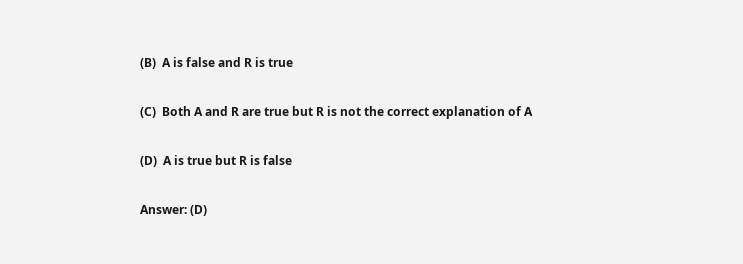(B)  A is false and R is true

(C)  Both A and R are true but R is not the correct explanation of A

(D)  A is true but R is false

Answer: (D)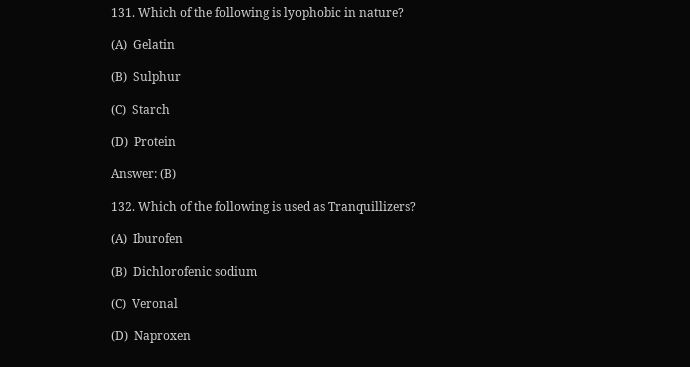131. Which of the following is lyophobic in nature?

(A)  Gelatin

(B)  Sulphur

(C)  Starch

(D)  Protein

Answer: (B)

132. Which of the following is used as Tranquillizers?

(A)  Iburofen

(B)  Dichlorofenic sodium

(C)  Veronal

(D)  Naproxen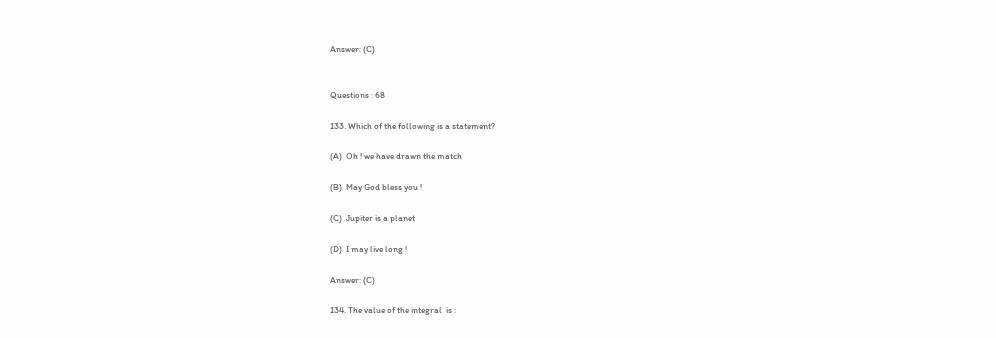Answer: (C)


Questions : 68

133. Which of the following is a statement?

(A)  Oh ! we have drawn the match

(B)  May God bless you !

(C)  Jupiter is a planet

(D)  I may live long !

Answer: (C)

134. The value of the integral  is :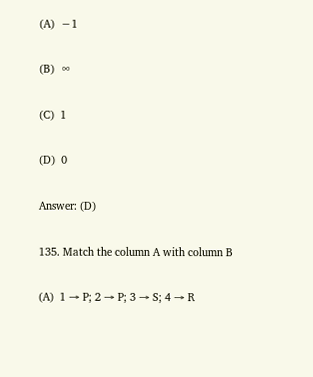(A)  −1

(B)  ∞

(C)  1

(D)  0

Answer: (D)

135. Match the column A with column B

(A)  1 → P; 2 → P; 3 → S; 4 → R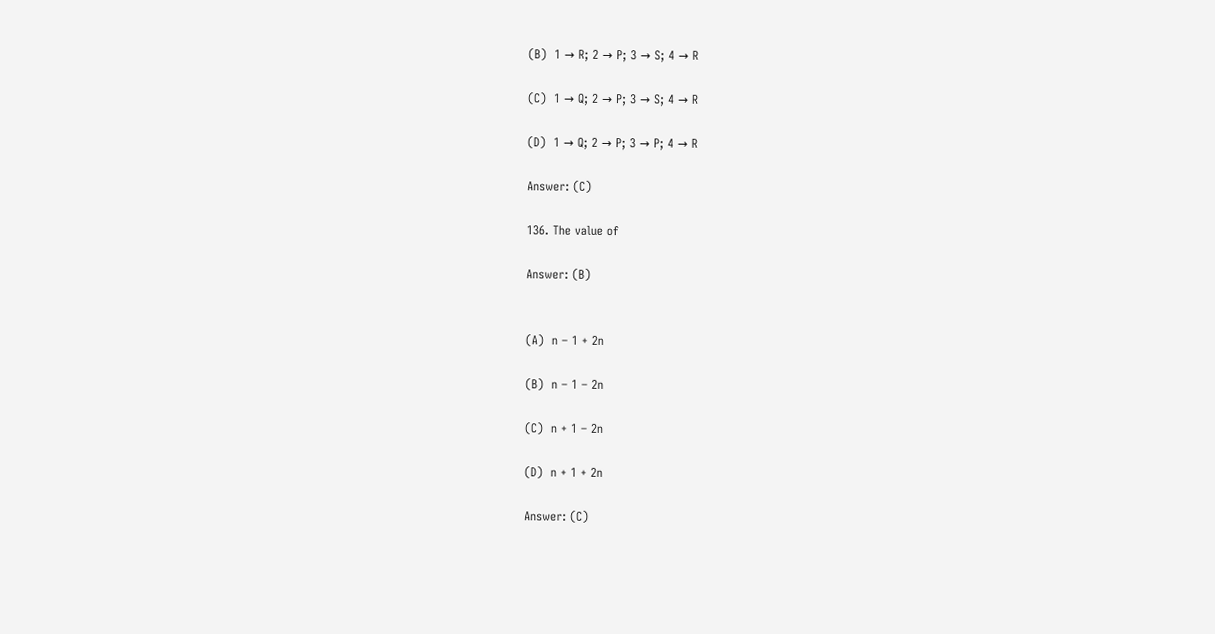(B)  1 → R; 2 → P; 3 → S; 4 → R

(C)  1 → Q; 2 → P; 3 → S; 4 → R

(D)  1 → Q; 2 → P; 3 → P; 4 → R

Answer: (C)

136. The value of

Answer: (B)


(A)  n – 1 + 2n

(B)  n – 1 – 2n

(C)  n + 1 – 2n

(D)  n + 1 + 2n

Answer: (C)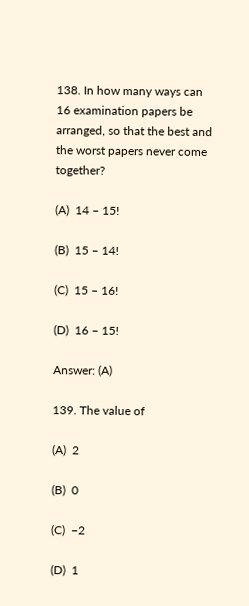138. In how many ways can 16 examination papers be arranged, so that the best and the worst papers never come together?

(A)  14 – 15!

(B)  15 – 14!

(C)  15 – 16!

(D)  16 – 15!

Answer: (A)

139. The value of

(A)  2

(B)  0

(C)  −2

(D)  1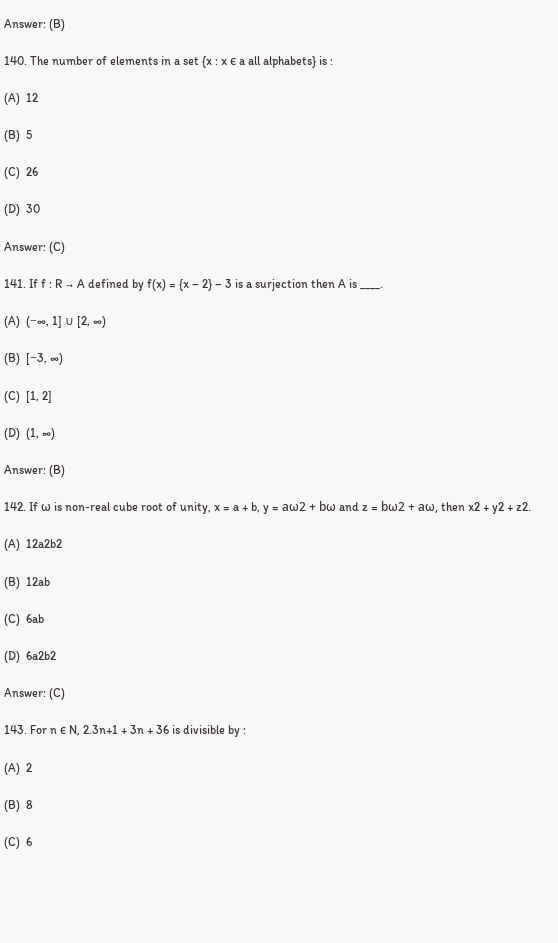Answer: (B)

140. The number of elements in a set {x : x ϵ a all alphabets} is :

(A)  12

(B)  5

(C)  26

(D)  30

Answer: (C)

141. If f : R → A defined by f(x) = {x – 2} – 3 is a surjection then A is ____.

(A)  (−∞, 1] ∪ [2, ∞)

(B)  [−3, ∞)

(C)  [1, 2]

(D)  (1, ∞)

Answer: (B)

142. If ω is non-real cube root of unity, x = a + b, y = aω2 + bω and z = bω2 + aω, then x2 + y2 + z2.

(A)  12a2b2

(B)  12ab

(C)  6ab

(D)  6a2b2

Answer: (C)

143. For n ϵ N, 2.3n+1 + 3n + 36 is divisible by :

(A)  2

(B)  8

(C)  6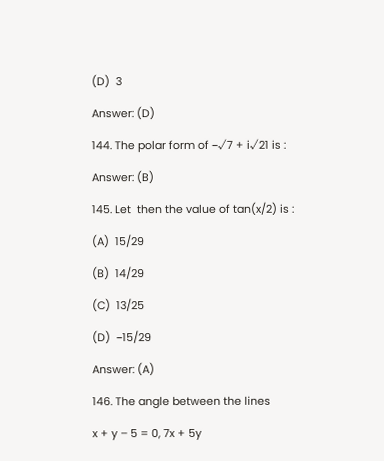(D)  3

Answer: (D)

144. The polar form of −√7 + i√21 is :

Answer: (B)

145. Let  then the value of tan(x/2) is :

(A)  15/29

(B)  14/29

(C)  13/25

(D)  −15/29

Answer: (A)

146. The angle between the lines

x + y – 5 = 0, 7x + 5y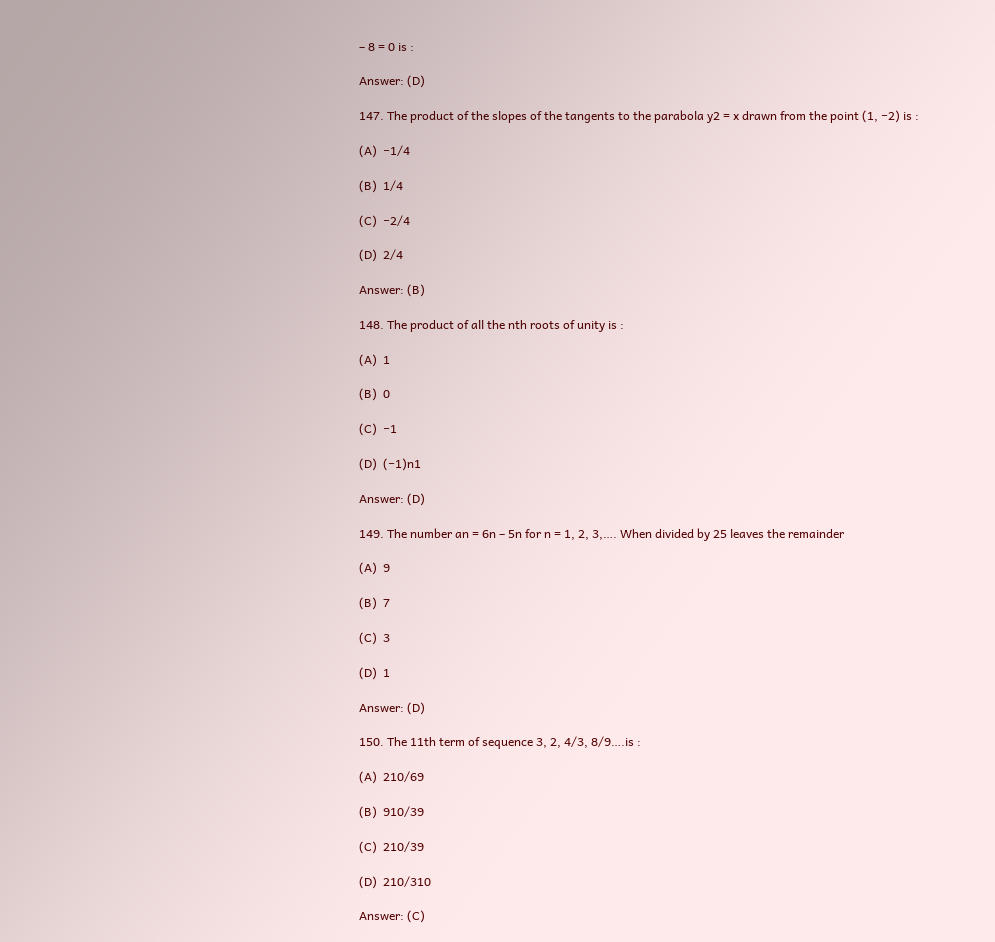– 8 = 0 is :

Answer: (D)

147. The product of the slopes of the tangents to the parabola y2 = x drawn from the point (1, −2) is :

(A)  −1/4

(B)  1/4

(C)  −2/4

(D)  2/4

Answer: (B)

148. The product of all the nth roots of unity is :

(A)  1

(B)  0

(C)  −1

(D)  (−1)n1

Answer: (D)

149. The number an = 6n – 5n for n = 1, 2, 3,…. When divided by 25 leaves the remainder

(A)  9

(B)  7

(C)  3

(D)  1

Answer: (D)

150. The 11th term of sequence 3, 2, 4/3, 8/9….is :

(A)  210/69

(B)  910/39

(C)  210/39

(D)  210/310

Answer: (C)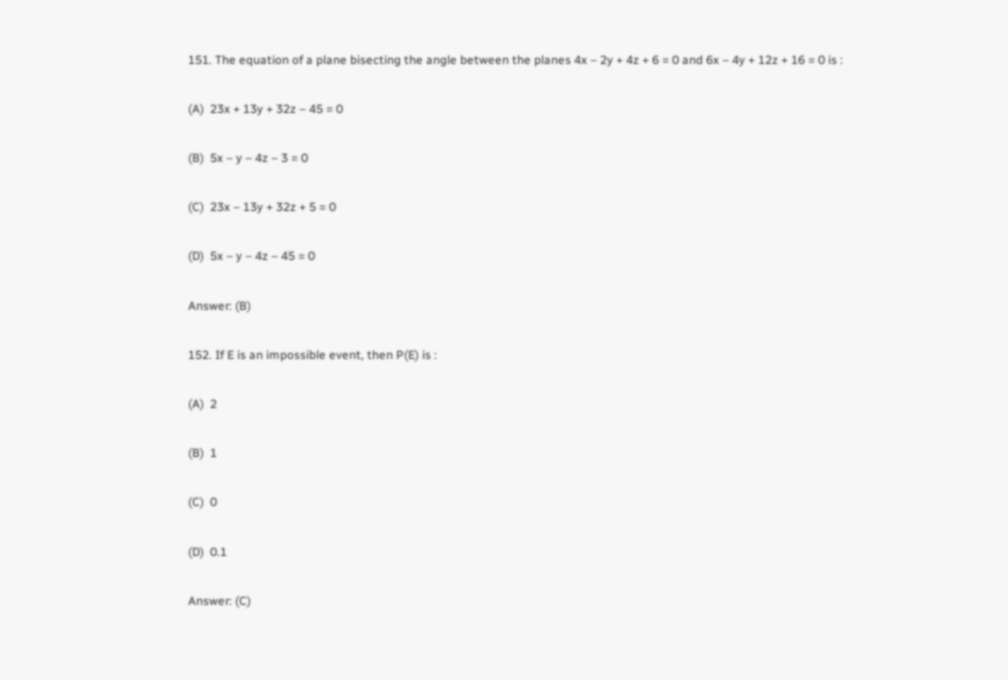151. The equation of a plane bisecting the angle between the planes 4x – 2y + 4z + 6 = 0 and 6x – 4y + 12z + 16 = 0 is :

(A)  23x + 13y + 32z – 45 = 0

(B)  5x – y – 4z – 3 = 0

(C)  23x – 13y + 32z + 5 = 0

(D)  5x – y – 4z – 45 = 0

Answer: (B)

152. If E is an impossible event, then P(E) is :

(A)  2

(B)  1

(C)  0

(D)  0.1

Answer: (C)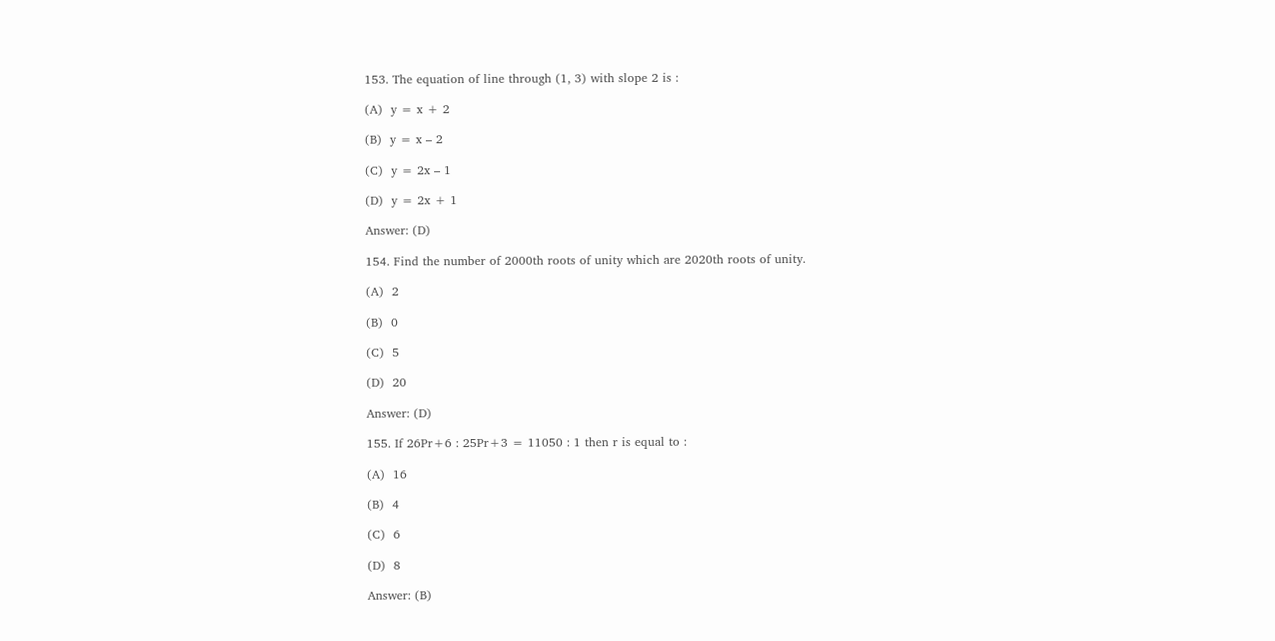153. The equation of line through (1, 3) with slope 2 is :

(A)  y = x + 2

(B)  y = x – 2

(C)  y = 2x – 1

(D)  y = 2x + 1

Answer: (D)

154. Find the number of 2000th roots of unity which are 2020th roots of unity.

(A)  2

(B)  0

(C)  5

(D)  20

Answer: (D)

155. If 26Pr+6 : 25Pr+3 = 11050 : 1 then r is equal to :

(A)  16

(B)  4

(C)  6

(D)  8

Answer: (B)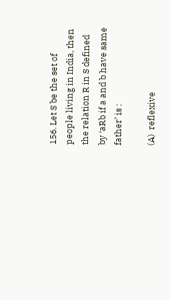156. Let S be the set of people living in India, then the relation R in S defined by ‘aRb if a and b have same father’ is :

(A)  reflexive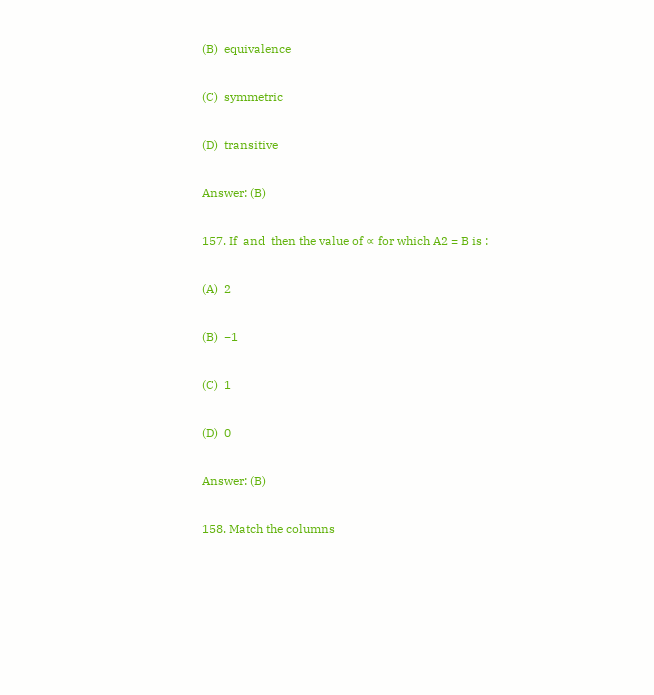(B)  equivalence

(C)  symmetric

(D)  transitive

Answer: (B)

157. If  and  then the value of ∝ for which A2 = B is :

(A)  2

(B)  −1

(C)  1

(D)  0

Answer: (B)

158. Match the columns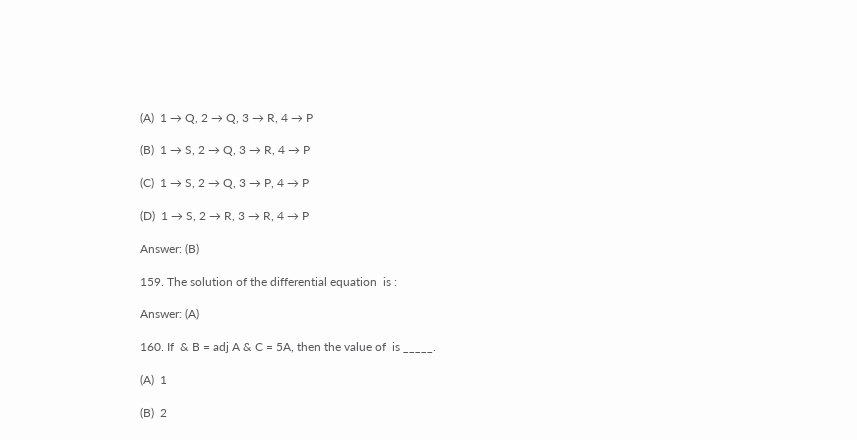(A)  1 → Q, 2 → Q, 3 → R, 4 → P

(B)  1 → S, 2 → Q, 3 → R, 4 → P

(C)  1 → S, 2 → Q, 3 → P, 4 → P

(D)  1 → S, 2 → R, 3 → R, 4 → P

Answer: (B)

159. The solution of the differential equation  is :

Answer: (A)

160. If  & B = adj A & C = 5A, then the value of  is _____.

(A)  1

(B)  2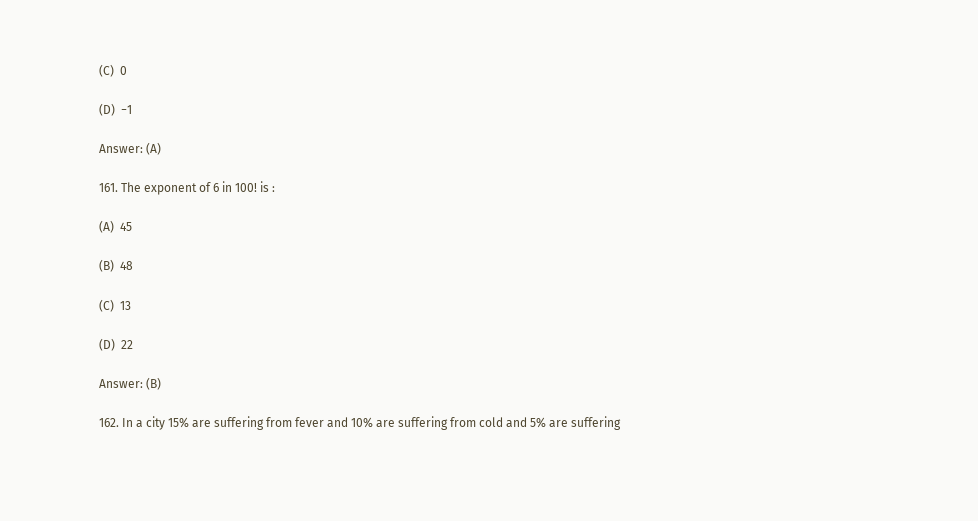(C)  0

(D)  −1

Answer: (A)

161. The exponent of 6 in 100! is :

(A)  45

(B)  48

(C)  13

(D)  22

Answer: (B)

162. In a city 15% are suffering from fever and 10% are suffering from cold and 5% are suffering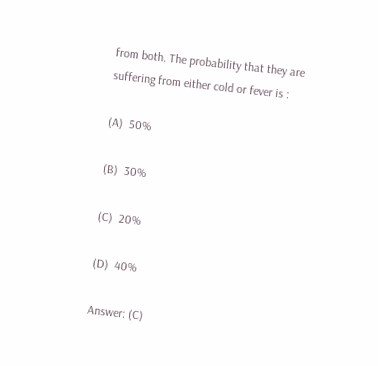from both. The probability that they are suffering from either cold or fever is :

(A)  50%

(B)  30%

(C)  20%

(D)  40%

Answer: (C)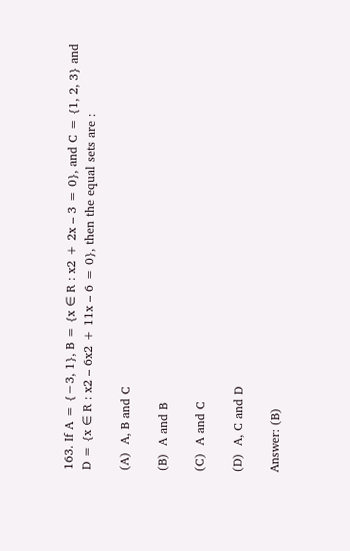163. If A = {−3, 1}, B = {x ∈ R : x2 + 2x – 3 = 0}, and C = {1, 2, 3} and D = {x ∈ R : x2 – 6x2 + 11x – 6 = 0}, then the equal sets are :

(A)  A, B and C

(B)  A and B

(C)  A and C

(D)  A, C and D

Answer: (B)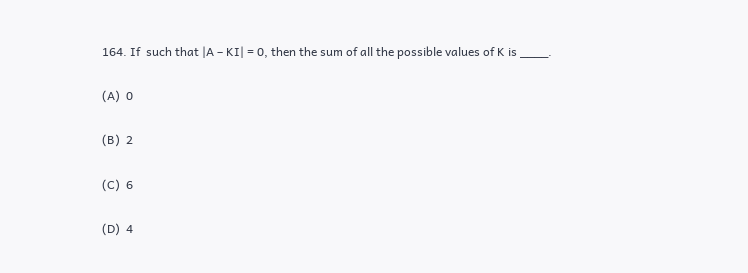164. If  such that |A – KI| = 0, then the sum of all the possible values of K is ____.

(A)  0

(B)  2

(C)  6

(D)  4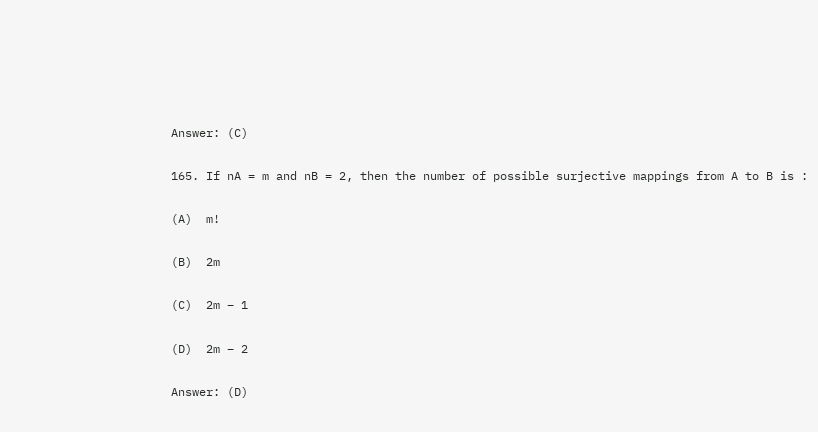Answer: (C)

165. If nA = m and nB = 2, then the number of possible surjective mappings from A to B is :

(A)  m!

(B)  2m

(C)  2m – 1

(D)  2m – 2

Answer: (D)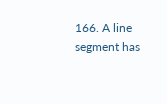166. A line segment has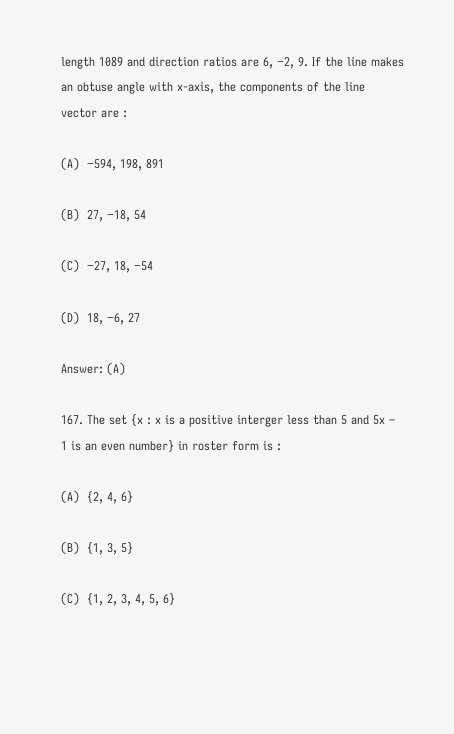length 1089 and direction ratios are 6, −2, 9. If the line makes an obtuse angle with x-axis, the components of the line vector are :

(A)  −594, 198, 891

(B)  27, −18, 54

(C)  −27, 18, −54

(D)  18, −6, 27

Answer: (A)

167. The set {x : x is a positive interger less than 5 and 5x – 1 is an even number} in roster form is :

(A)  {2, 4, 6}

(B)  {1, 3, 5}

(C)  {1, 2, 3, 4, 5, 6}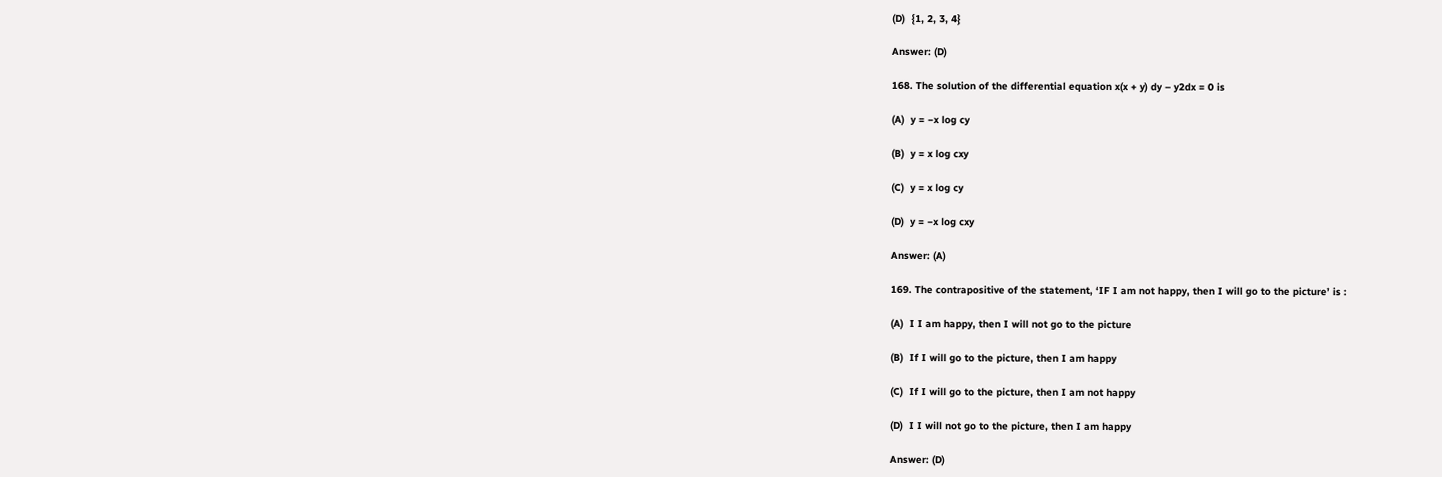(D)  {1, 2, 3, 4}

Answer: (D)

168. The solution of the differential equation x(x + y) dy – y2dx = 0 is

(A)  y = −x log cy

(B)  y = x log cxy

(C)  y = x log cy

(D)  y = −x log cxy

Answer: (A)

169. The contrapositive of the statement, ‘IF I am not happy, then I will go to the picture’ is :

(A)  I I am happy, then I will not go to the picture

(B)  If I will go to the picture, then I am happy

(C)  If I will go to the picture, then I am not happy

(D)  I I will not go to the picture, then I am happy

Answer: (D)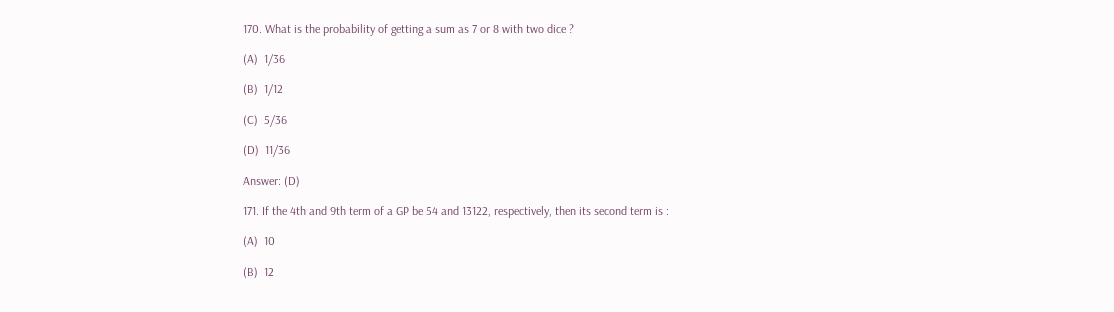170. What is the probability of getting a sum as 7 or 8 with two dice ?

(A)  1/36

(B)  1/12

(C)  5/36

(D)  11/36

Answer: (D)

171. If the 4th and 9th term of a GP be 54 and 13122, respectively, then its second term is :

(A)  10

(B)  12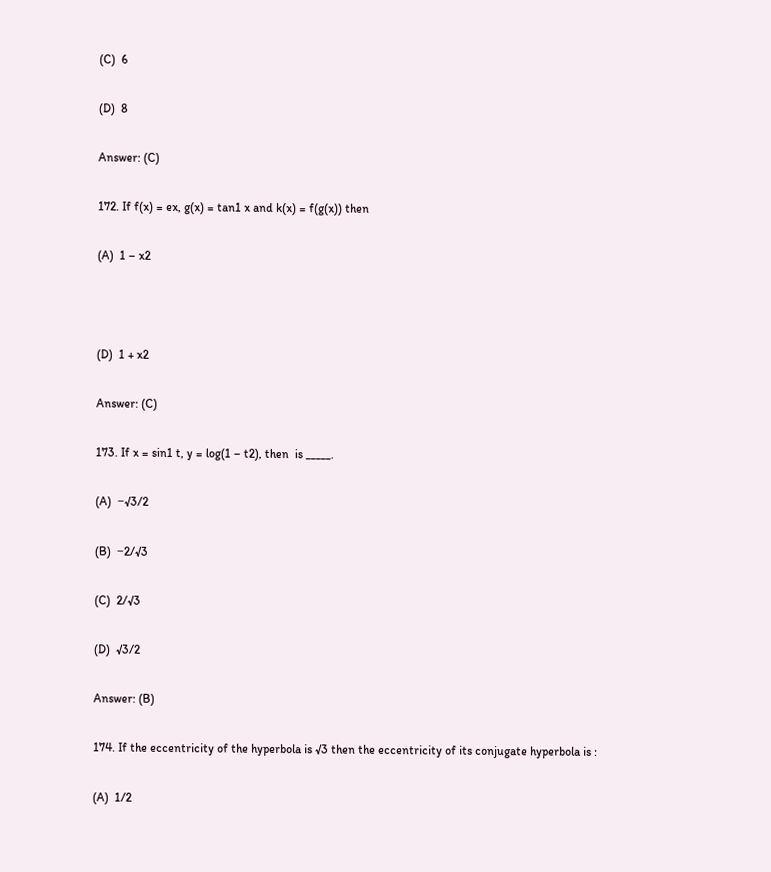(C)  6

(D)  8

Answer: (C)

172. If f(x) = ex, g(x) = tan1 x and k(x) = f(g(x)) then

(A)  1 – x2



(D)  1 + x2

Answer: (C)

173. If x = sin1 t, y = log(1 – t2), then  is _____.

(A)  −√3/2

(B)  −2/√3

(C)  2/√3

(D)  √3/2

Answer: (B)

174. If the eccentricity of the hyperbola is √3 then the eccentricity of its conjugate hyperbola is :

(A)  1/2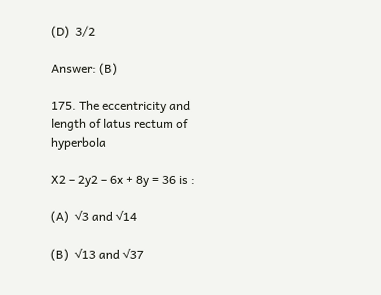(D)  3/2

Answer: (B)

175. The eccentricity and length of latus rectum of hyperbola

X2 – 2y2 – 6x + 8y = 36 is :

(A)  √3 and √14

(B)  √13 and √37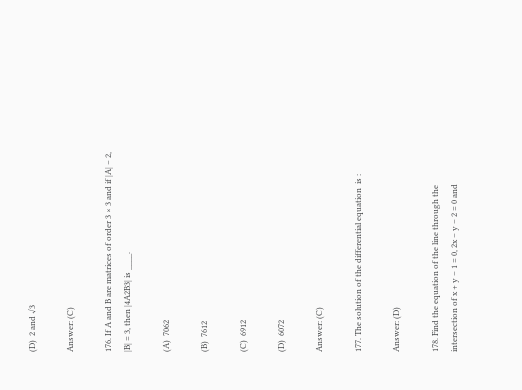(D)  2 and √3

Answer: (C)

176. If A and B are matrices of order 3 × 3 and if |A| − 2, |B| = 3, then |4A2B3| is ____.

(A)  7062

(B)  7612

(C)  6912

(D)  6072

Answer: (C)

177. The solution of the differential equation  is :

Answer: (D)

178. Find the equation of the line through the intersection of x + y – 1 = 0, 2x – y – 2 = 0 and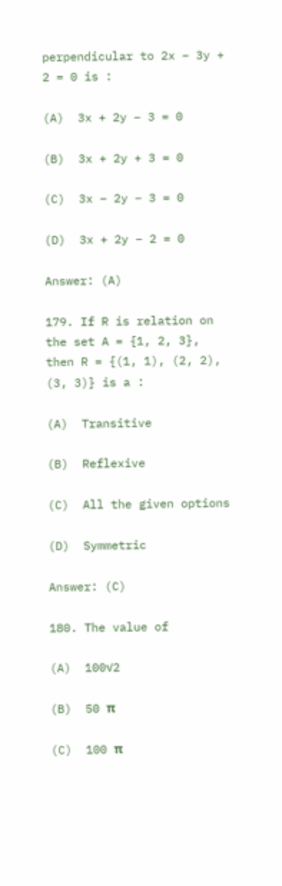perpendicular to 2x – 3y + 2 = 0 is :

(A)  3x + 2y – 3 = 0

(B)  3x + 2y + 3 = 0

(C)  3x – 2y – 3 = 0

(D)  3x + 2y – 2 = 0

Answer: (A)

179. If R is relation on the set A = {1, 2, 3}, then R = {(1, 1), (2, 2), (3, 3)} is a :

(A)  Transitive

(B)  Reflexive

(C)  All the given options

(D)  Symmetric

Answer: (C)

180. The value of

(A)  100√2

(B)  50 π

(C)  100 π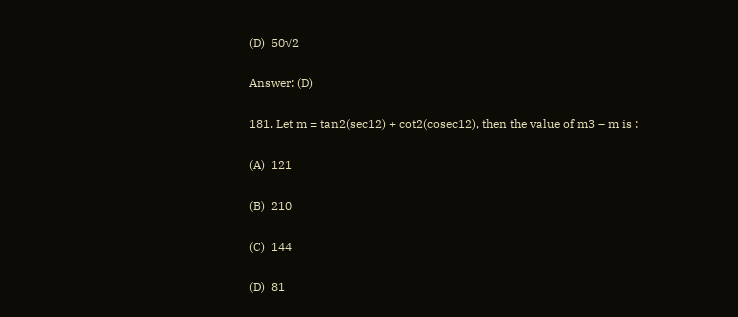(D)  50√2

Answer: (D)

181. Let m = tan2(sec12) + cot2(cosec12), then the value of m3 – m is :

(A)  121

(B)  210

(C)  144

(D)  81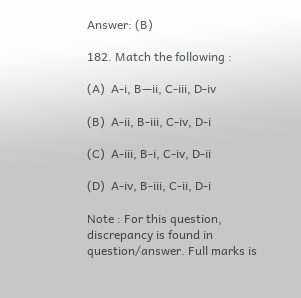Answer: (B)

182. Match the following :

(A)  A-i, B—ii, C-iii, D-iv

(B)  A-ii, B-iii, C-iv, D-i

(C)  A-iii, B-i, C-iv, D-ii

(D)  A-iv, B-iii, C-ii, D-i

Note : For this question, discrepancy is found in question/answer. Full marks is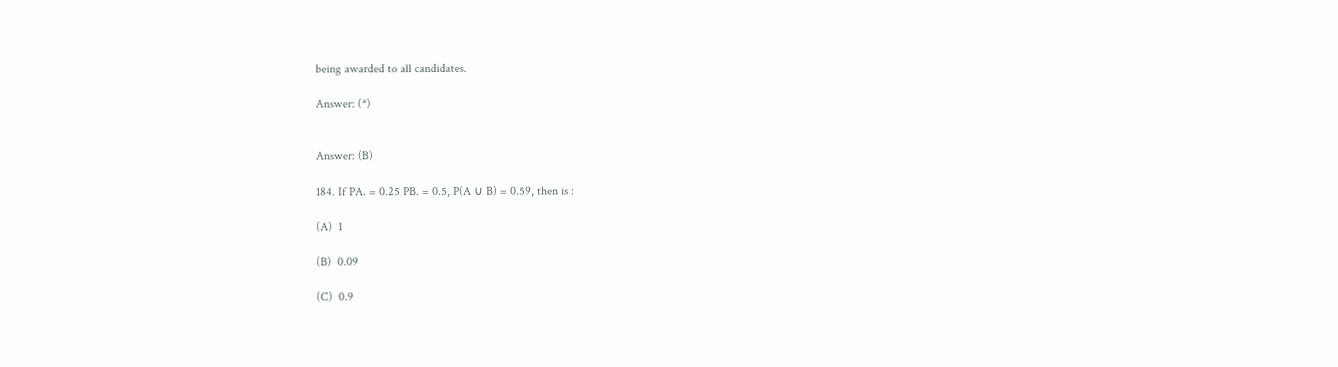being awarded to all candidates.

Answer: (*)


Answer: (B)

184. If PA. = 0.25 PB. = 0.5, P(A ∪ B) = 0.59, then is :

(A)  1

(B)  0.09

(C)  0.9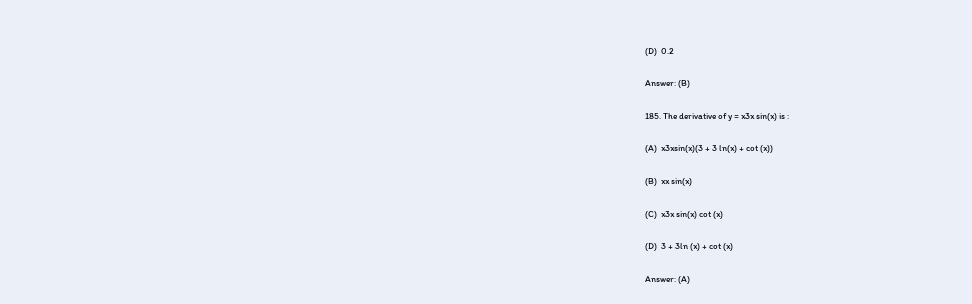(D)  0.2

Answer: (B)

185. The derivative of y = x3x sin(x) is :

(A)  x3xsin(x)(3 + 3 ln(x) + cot (x))

(B)  xx sin(x)

(C)  x3x sin(x) cot (x)

(D)  3 + 3ln (x) + cot (x)

Answer: (A)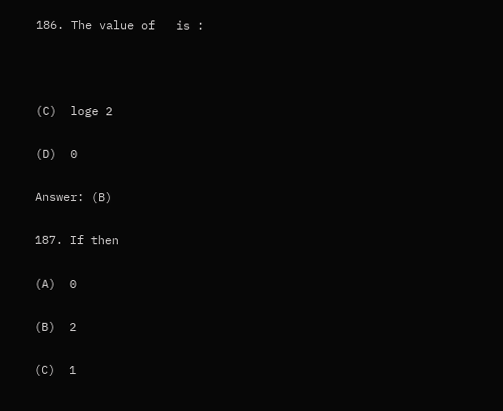186. The value of   is :



(C)  loge 2

(D)  0

Answer: (B)

187. If then

(A)  0

(B)  2

(C)  1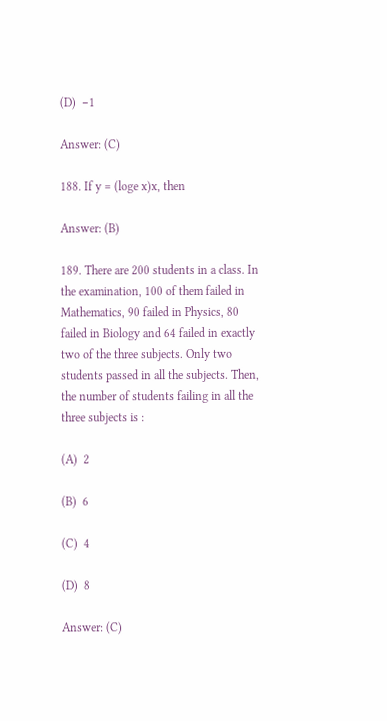(D)  −1

Answer: (C)

188. If y = (loge x)x, then

Answer: (B)

189. There are 200 students in a class. In the examination, 100 of them failed in Mathematics, 90 failed in Physics, 80 failed in Biology and 64 failed in exactly two of the three subjects. Only two students passed in all the subjects. Then, the number of students failing in all the three subjects is :

(A)  2

(B)  6

(C)  4

(D)  8

Answer: (C)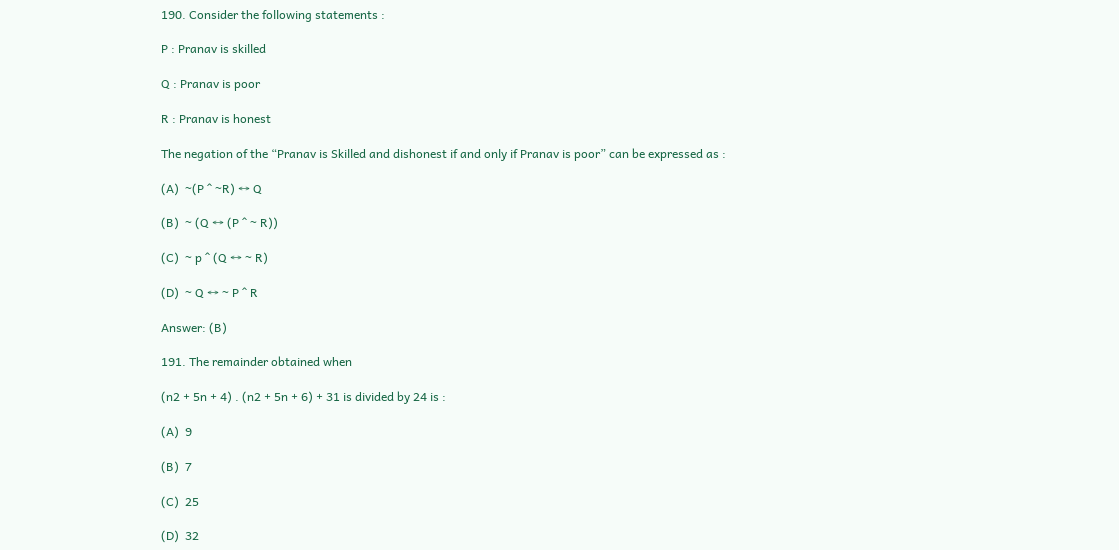190. Consider the following statements :

P : Pranav is skilled

Q : Pranav is poor

R : Pranav is honest

The negation of the “Pranav is Skilled and dishonest if and only if Pranav is poor” can be expressed as :

(A)  ~(P ^ ~R) ↔ Q

(B)  ~ (Q ↔ (P ^ ~ R))

(C)  ~ p ^ (Q ↔ ~ R)

(D)  ~ Q ↔ ~ P ^ R

Answer: (B)

191. The remainder obtained when

(n2 + 5n + 4) . (n2 + 5n + 6) + 31 is divided by 24 is :

(A)  9

(B)  7

(C)  25

(D)  32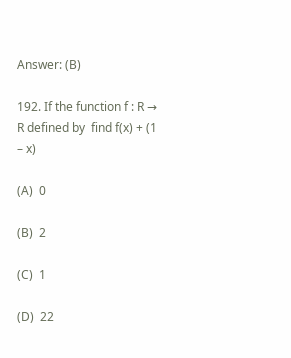Answer: (B)

192. If the function f : R → R defined by  find f(x) + (1 – x)

(A)  0

(B)  2

(C)  1

(D)  22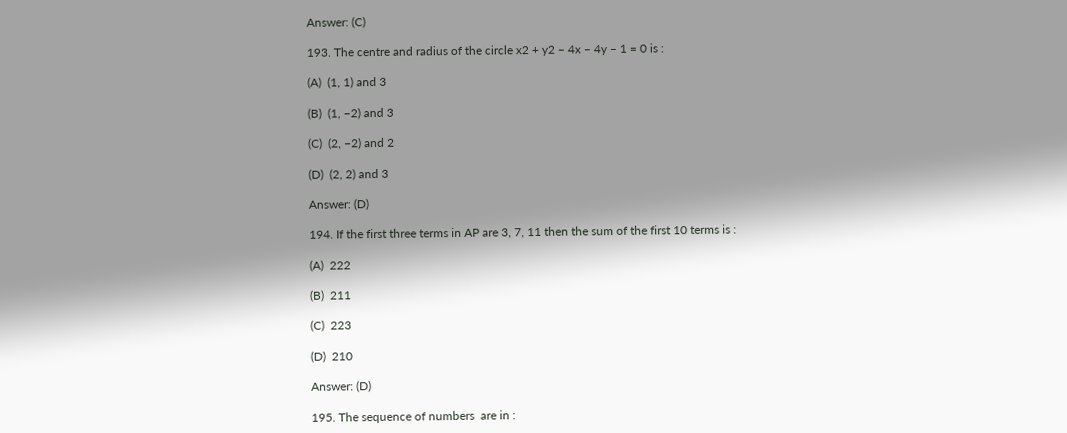Answer: (C)

193. The centre and radius of the circle x2 + y2 – 4x – 4y – 1 = 0 is :

(A)  (1, 1) and 3

(B)  (1, −2) and 3

(C)  (2, −2) and 2

(D)  (2, 2) and 3

Answer: (D)

194. If the first three terms in AP are 3, 7, 11 then the sum of the first 10 terms is :

(A)  222

(B)  211

(C)  223

(D)  210

Answer: (D)

195. The sequence of numbers  are in :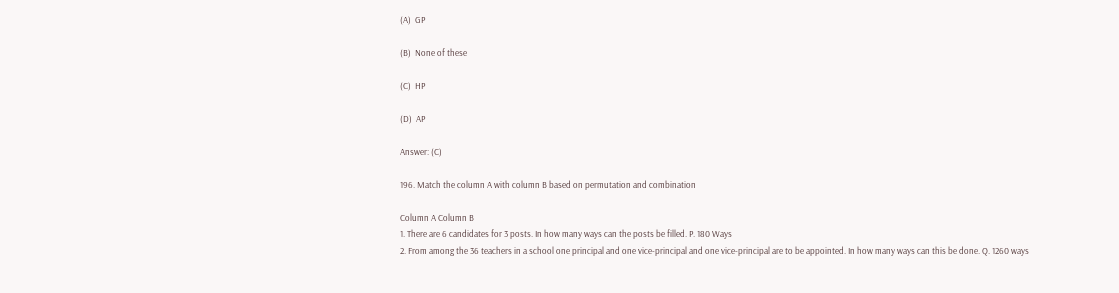(A)  GP

(B)  None of these

(C)  HP

(D)  AP

Answer: (C)

196. Match the column A with column B based on permutation and combination

Column A Column B
1. There are 6 candidates for 3 posts. In how many ways can the posts be filled. P. 180 Ways
2. From among the 36 teachers in a school one principal and one vice-principal and one vice-principal are to be appointed. In how many ways can this be done. Q. 1260 ways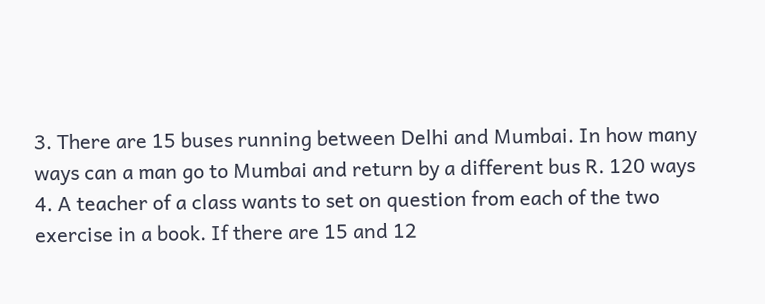3. There are 15 buses running between Delhi and Mumbai. In how many ways can a man go to Mumbai and return by a different bus R. 120 ways
4. A teacher of a class wants to set on question from each of the two exercise in a book. If there are 15 and 12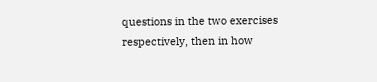questions in the two exercises respectively, then in how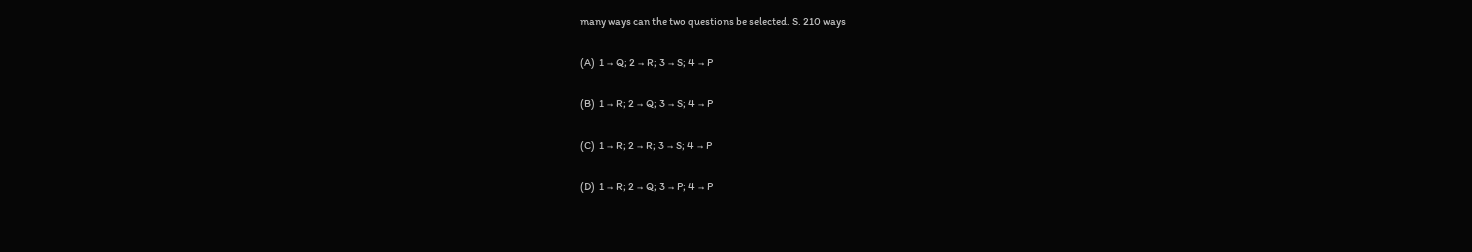many ways can the two questions be selected. S. 210 ways

(A)  1 → Q; 2 → R; 3 → S; 4 → P

(B)  1 → R; 2 → Q; 3 → S; 4 → P

(C)  1 → R; 2 → R; 3 → S; 4 → P

(D)  1 → R; 2 → Q; 3 → P; 4 → P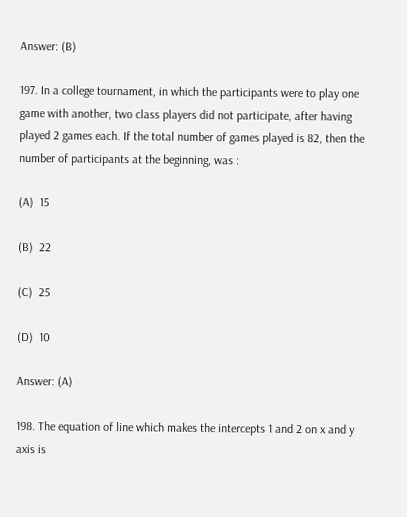Answer: (B)

197. In a college tournament, in which the participants were to play one game with another, two class players did not participate, after having played 2 games each. If the total number of games played is 82, then the number of participants at the beginning, was :

(A)  15

(B)  22

(C)  25

(D)  10

Answer: (A)

198. The equation of line which makes the intercepts 1 and 2 on x and y axis is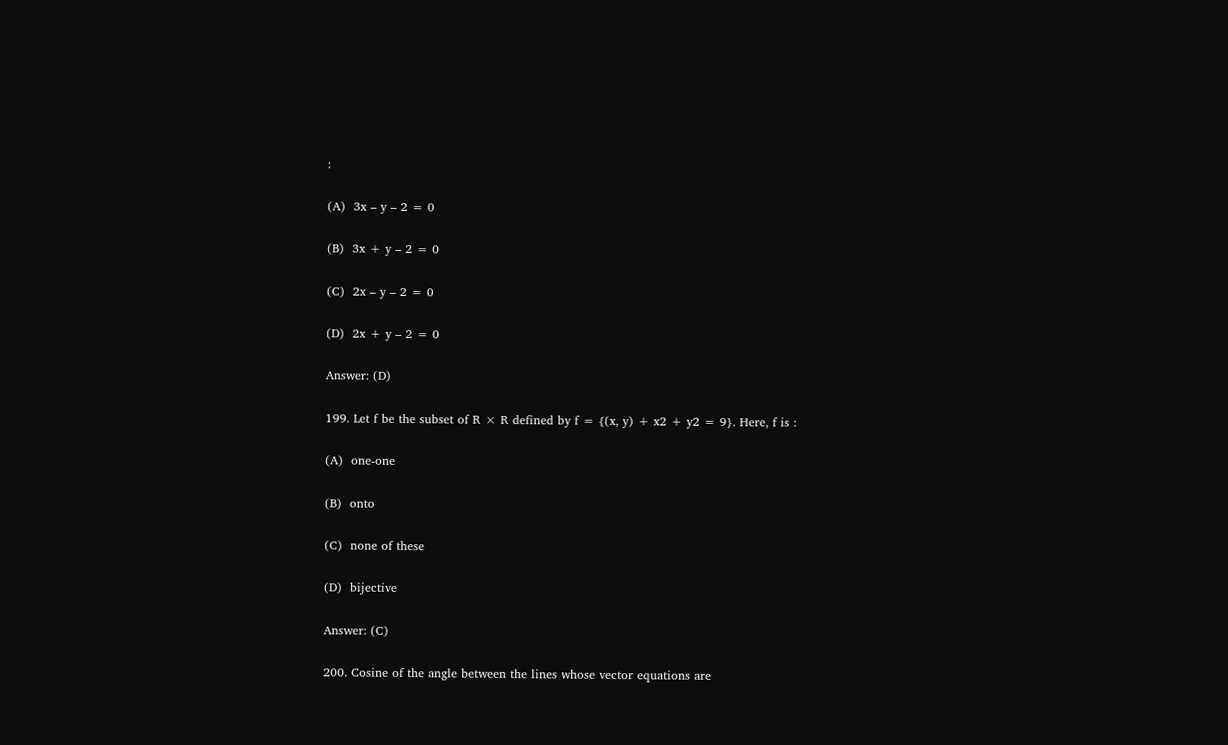:

(A)  3x – y – 2 = 0

(B)  3x + y – 2 = 0

(C)  2x – y – 2 = 0

(D)  2x + y – 2 = 0

Answer: (D)

199. Let f be the subset of R × R defined by f = {(x, y) + x2 + y2 = 9}. Here, f is :

(A)  one-one

(B)  onto

(C)  none of these

(D)  bijective

Answer: (C)

200. Cosine of the angle between the lines whose vector equations are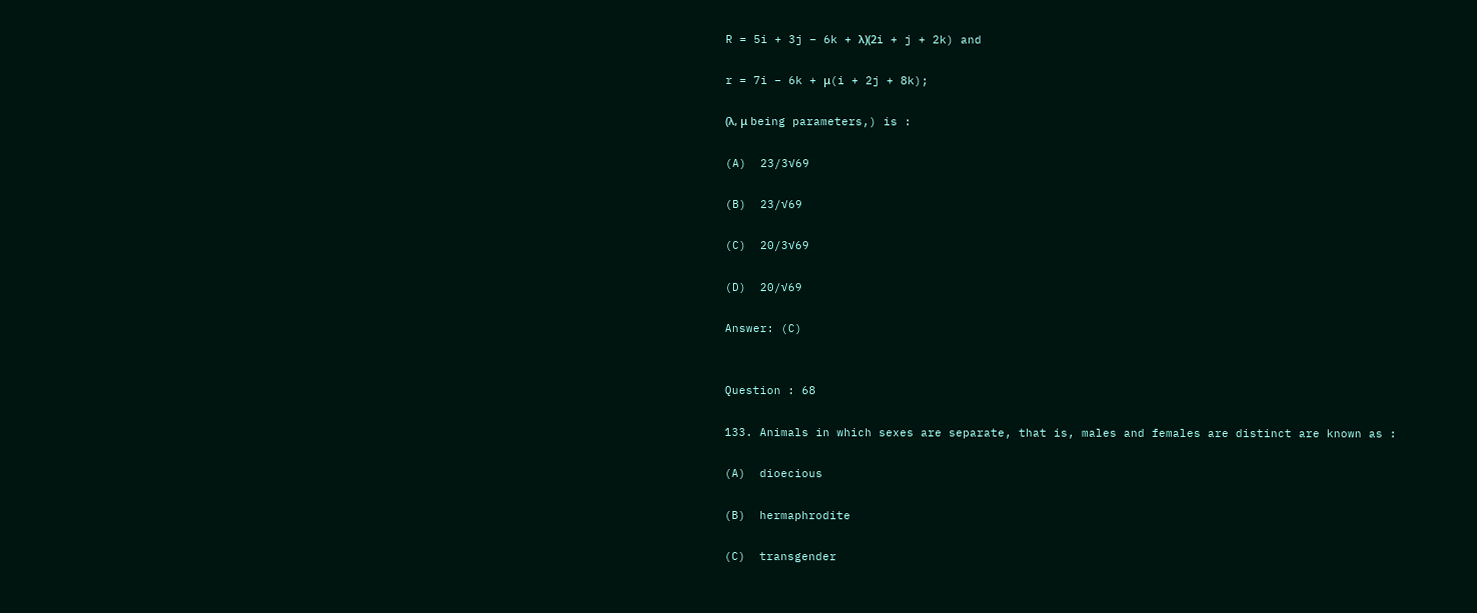R = 5i + 3j – 6k + λ)(2i + j + 2k) and

r = 7i – 6k + μ(i + 2j + 8k);

(λ, μ being parameters,) is :

(A)  23/3√69

(B)  23/√69

(C)  20/3√69

(D)  20/√69

Answer: (C)


Question : 68

133. Animals in which sexes are separate, that is, males and females are distinct are known as :

(A)  dioecious

(B)  hermaphrodite

(C)  transgender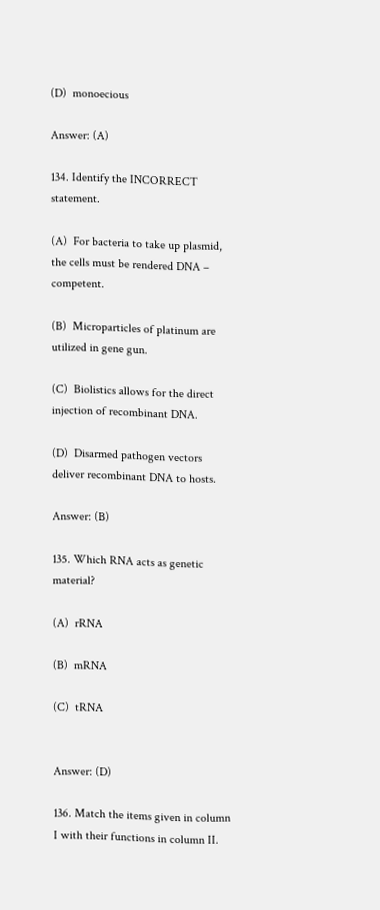(D)  monoecious

Answer: (A)

134. Identify the INCORRECT statement.

(A)  For bacteria to take up plasmid, the cells must be rendered DNA – competent.

(B)  Microparticles of platinum are utilized in gene gun.

(C)  Biolistics allows for the direct injection of recombinant DNA.

(D)  Disarmed pathogen vectors deliver recombinant DNA to hosts.

Answer: (B)

135. Which RNA acts as genetic material?

(A)  rRNA

(B)  mRNA

(C)  tRNA


Answer: (D)

136. Match the items given in column I with their functions in column II.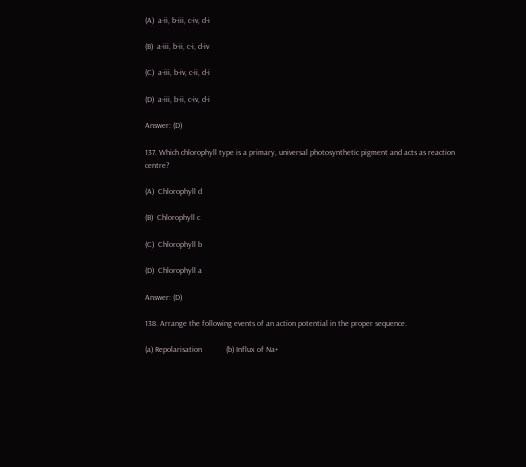(A)  a-ii, b-iii, c-iv, d-i

(B)  a-iii, b-ii, c-i, d-iv

(C)  a-iii, b-iv, c-ii, d-i

(D)  a-iii, b-ii, c-iv, d-i

Answer: (D)

137. Which chlorophyll type is a primary, universal photosynthetic pigment and acts as reaction centre?

(A)  Chlorophyll d

(B)  Chlorophyll c

(C)  Chlorophyll b

(D)  Chlorophyll a

Answer: (D)

138. Arrange the following events of an action potential in the proper sequence.

(a) Repolarisation            (b) Influx of Na+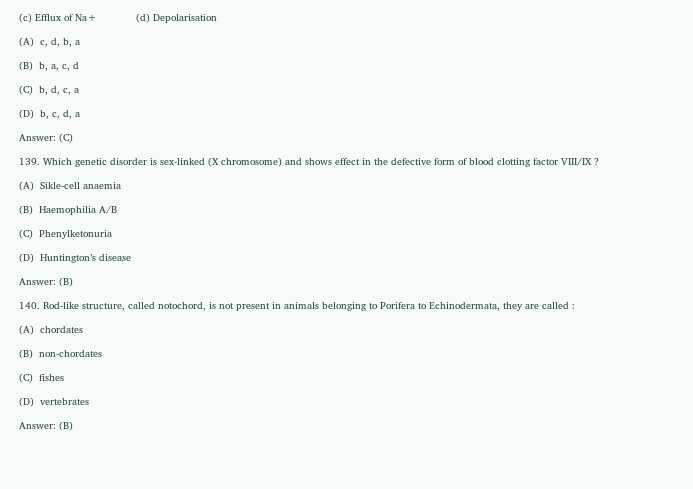(c) Efflux of Na+             (d) Depolarisation

(A)  c, d, b, a

(B)  b, a, c, d

(C)  b, d, c, a

(D)  b, c, d, a

Answer: (C)

139. Which genetic disorder is sex-linked (X chromosome) and shows effect in the defective form of blood clotting factor VIII/IX ?

(A)  Sikle-cell anaemia

(B)  Haemophilia A/B

(C)  Phenylketonuria

(D)  Huntington’s disease

Answer: (B)

140. Rod-like structure, called notochord, is not present in animals belonging to Porifera to Echinodermata, they are called :

(A)  chordates

(B)  non-chordates

(C)  fishes

(D)  vertebrates

Answer: (B)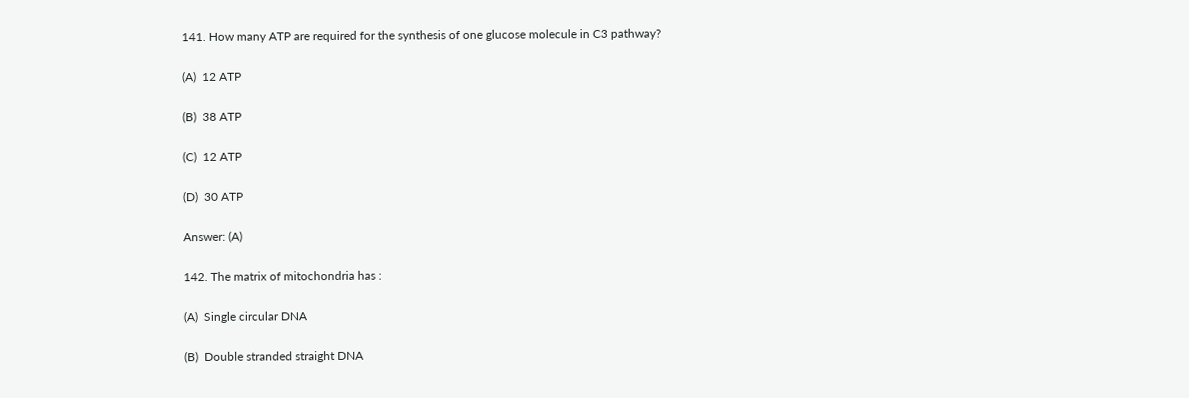141. How many ATP are required for the synthesis of one glucose molecule in C3 pathway?

(A)  12 ATP

(B)  38 ATP

(C)  12 ATP

(D)  30 ATP

Answer: (A)

142. The matrix of mitochondria has :

(A)  Single circular DNA

(B)  Double stranded straight DNA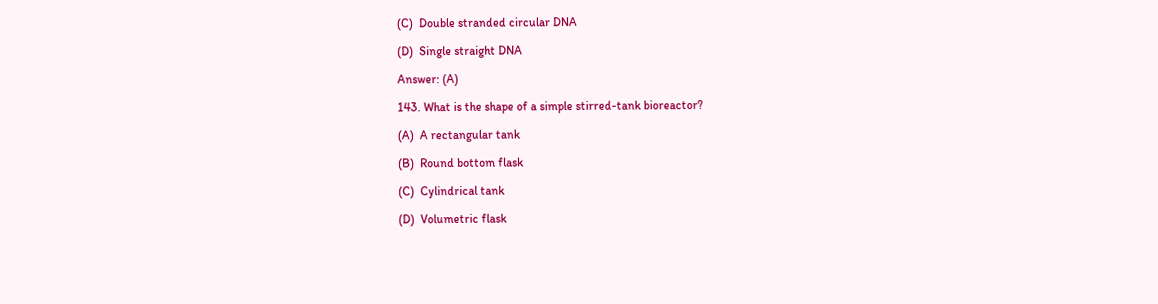(C)  Double stranded circular DNA

(D)  Single straight DNA

Answer: (A)

143. What is the shape of a simple stirred-tank bioreactor?

(A)  A rectangular tank

(B)  Round bottom flask

(C)  Cylindrical tank

(D)  Volumetric flask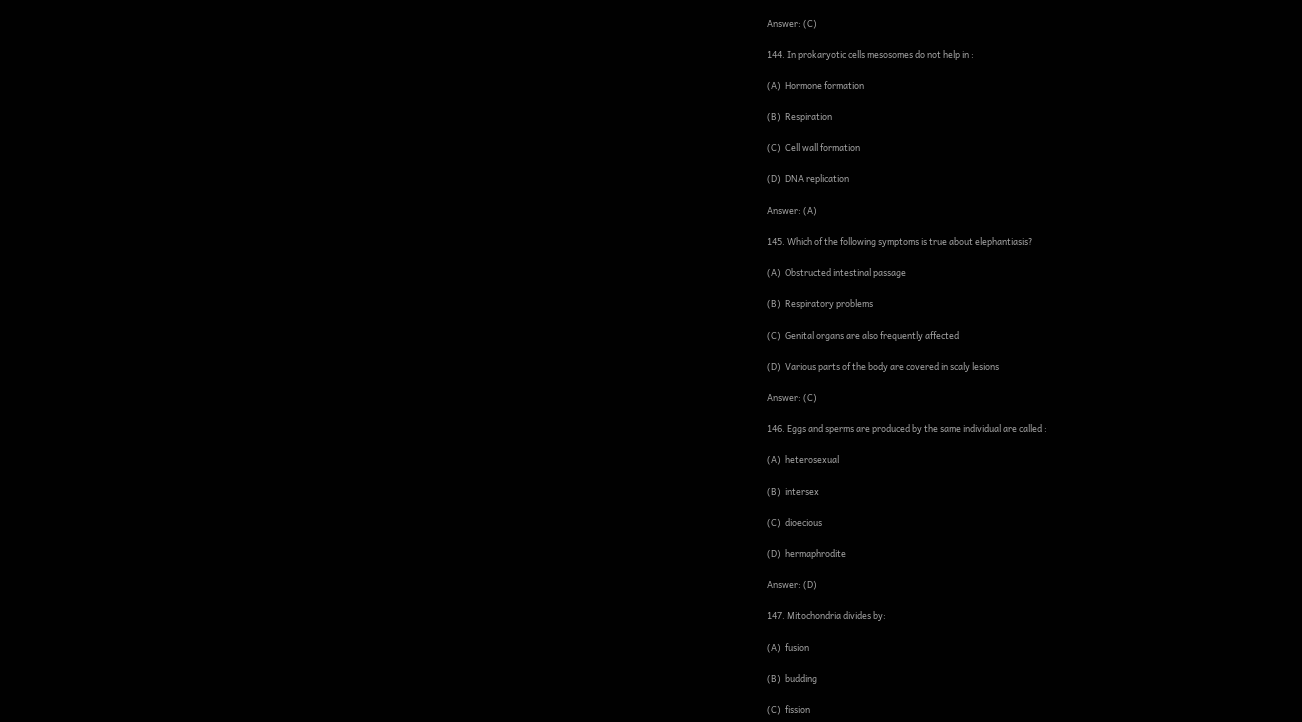Answer: (C)

144. In prokaryotic cells mesosomes do not help in :

(A)  Hormone formation

(B)  Respiration

(C)  Cell wall formation

(D)  DNA replication

Answer: (A)

145. Which of the following symptoms is true about elephantiasis?

(A)  Obstructed intestinal passage

(B)  Respiratory problems

(C)  Genital organs are also frequently affected

(D)  Various parts of the body are covered in scaly lesions

Answer: (C)

146. Eggs and sperms are produced by the same individual are called :

(A)  heterosexual

(B)  intersex

(C)  dioecious

(D)  hermaphrodite

Answer: (D)

147. Mitochondria divides by:

(A)  fusion

(B)  budding

(C)  fission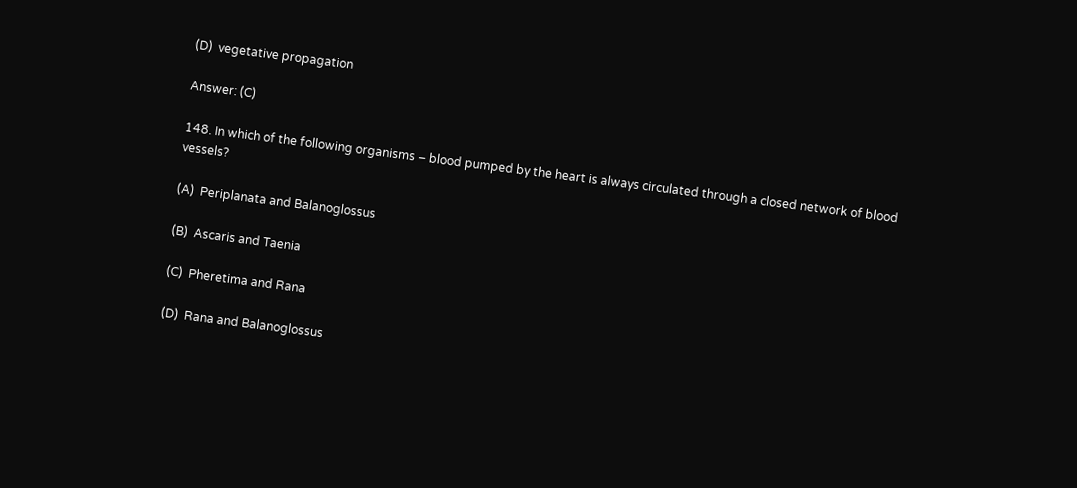(D)  vegetative propagation

Answer: (C)

148. In which of the following organisms – blood pumped by the heart is always circulated through a closed network of blood vessels?

(A)  Periplanata and Balanoglossus

(B)  Ascaris and Taenia

(C)  Pheretima and Rana

(D)  Rana and Balanoglossus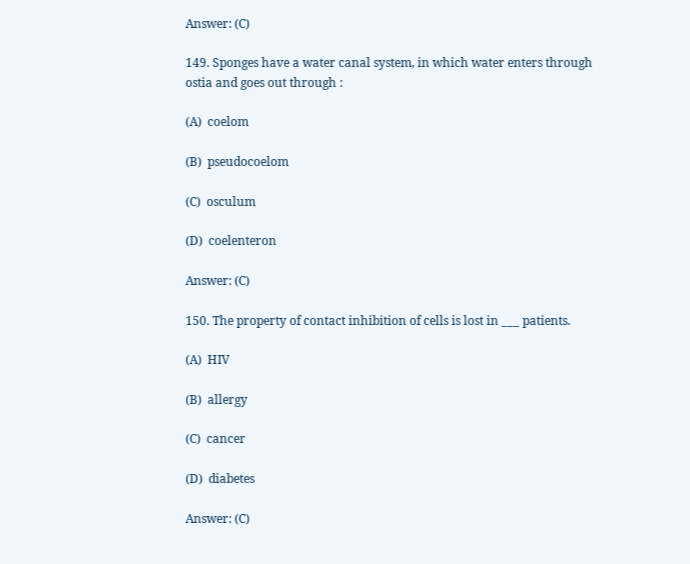Answer: (C)

149. Sponges have a water canal system, in which water enters through ostia and goes out through :

(A)  coelom

(B)  pseudocoelom

(C)  osculum

(D)  coelenteron

Answer: (C)

150. The property of contact inhibition of cells is lost in ___ patients.

(A)  HIV

(B)  allergy

(C)  cancer

(D)  diabetes

Answer: (C)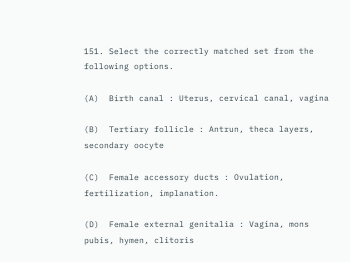151. Select the correctly matched set from the following options.

(A)  Birth canal : Uterus, cervical canal, vagina

(B)  Tertiary follicle : Antrun, theca layers, secondary oocyte

(C)  Female accessory ducts : Ovulation, fertilization, implanation.

(D)  Female external genitalia : Vagina, mons pubis, hymen, clitoris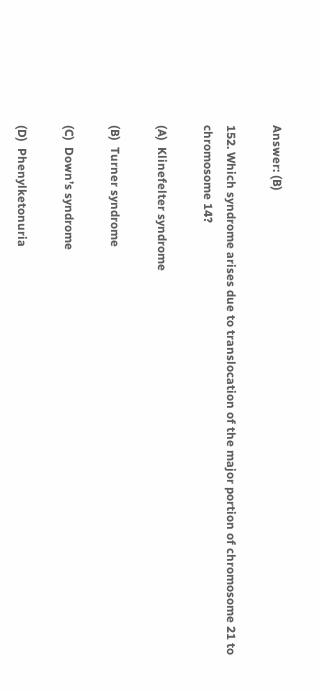Answer: (B)

152. Which syndrome arises due to translocation of the major portion of chromosome 21 to chromosome 14?

(A)  Klinefelter syndrome

(B)  Turner syndrome

(C)  Down’s syndrome

(D)  Phenylketonuria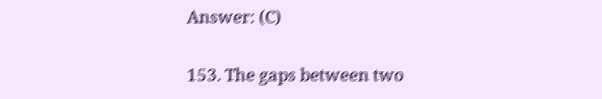Answer: (C)

153. The gaps between two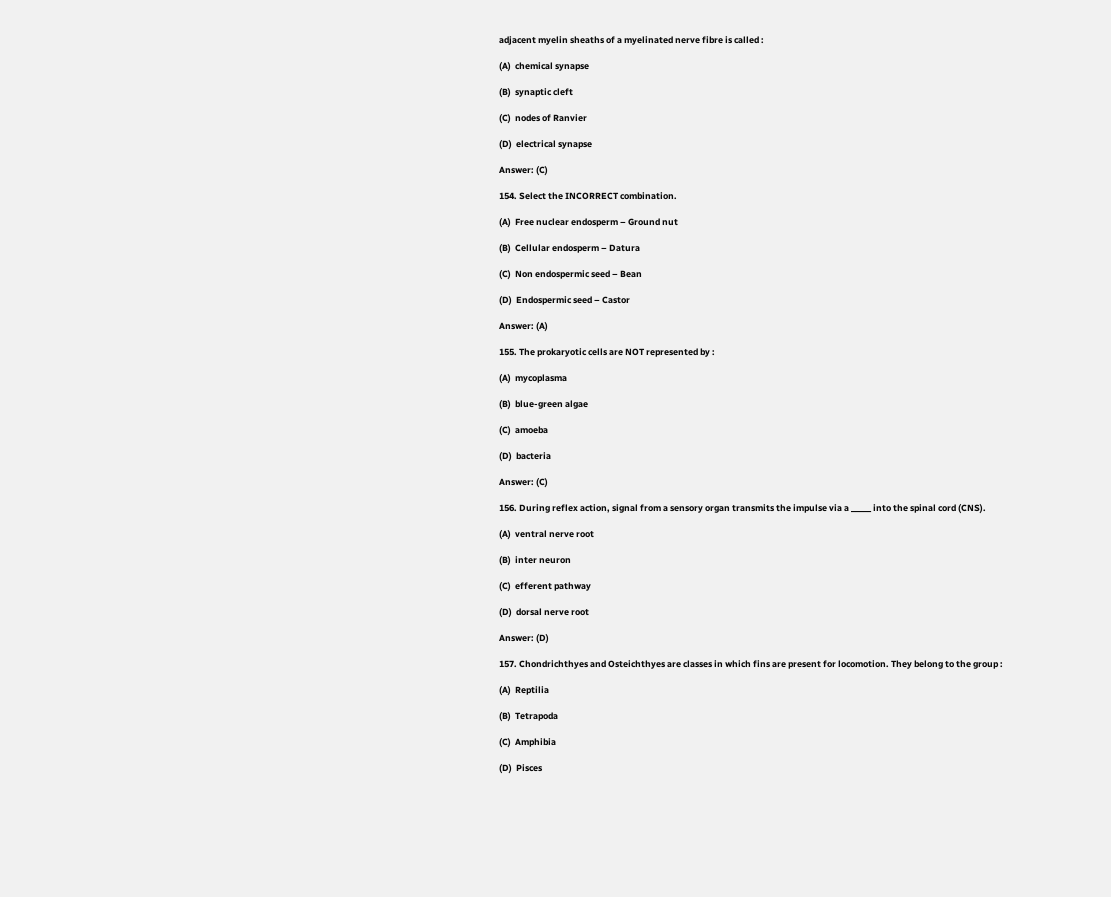adjacent myelin sheaths of a myelinated nerve fibre is called :

(A)  chemical synapse

(B)  synaptic cleft

(C)  nodes of Ranvier

(D)  electrical synapse

Answer: (C)

154. Select the INCORRECT combination.

(A)  Free nuclear endosperm – Ground nut

(B)  Cellular endosperm – Datura

(C)  Non endospermic seed – Bean

(D)  Endospermic seed – Castor

Answer: (A)

155. The prokaryotic cells are NOT represented by :

(A)  mycoplasma

(B)  blue-green algae

(C)  amoeba

(D)  bacteria

Answer: (C)

156. During reflex action, signal from a sensory organ transmits the impulse via a _____ into the spinal cord (CNS).

(A)  ventral nerve root

(B)  inter neuron

(C)  efferent pathway

(D)  dorsal nerve root

Answer: (D)

157. Chondrichthyes and Osteichthyes are classes in which fins are present for locomotion. They belong to the group :

(A)  Reptilia

(B)  Tetrapoda

(C)  Amphibia

(D)  Pisces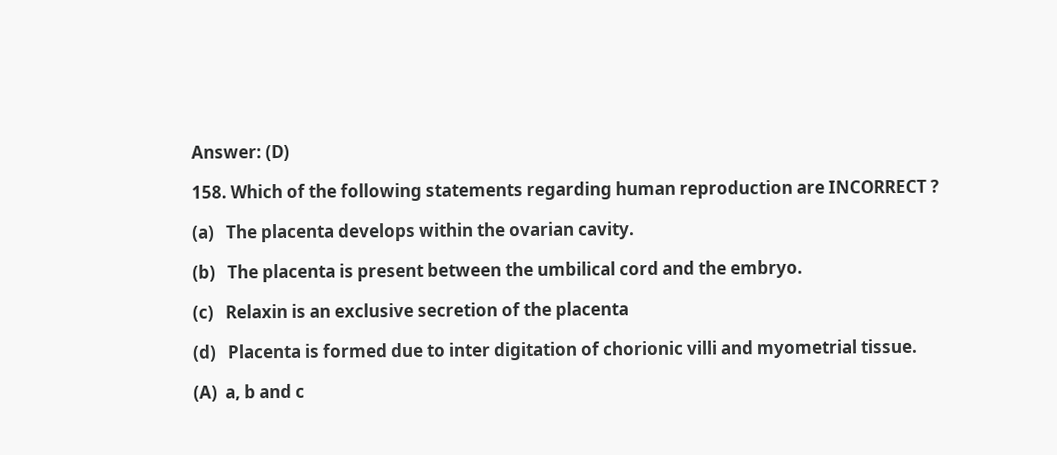Answer: (D)

158. Which of the following statements regarding human reproduction are INCORRECT ?

(a)   The placenta develops within the ovarian cavity.

(b)   The placenta is present between the umbilical cord and the embryo.

(c)   Relaxin is an exclusive secretion of the placenta

(d)   Placenta is formed due to inter digitation of chorionic villi and myometrial tissue.

(A)  a, b and c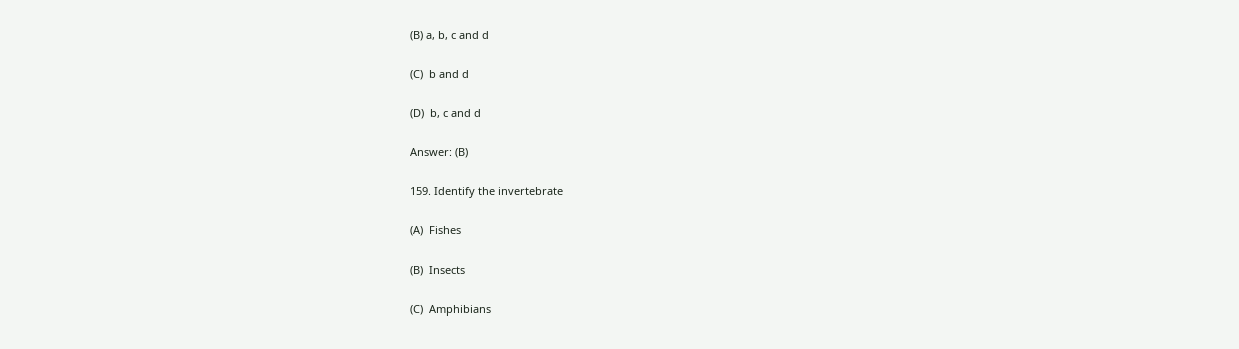(B) a, b, c and d

(C)  b and d

(D)  b, c and d

Answer: (B)

159. Identify the invertebrate

(A)  Fishes

(B)  Insects

(C)  Amphibians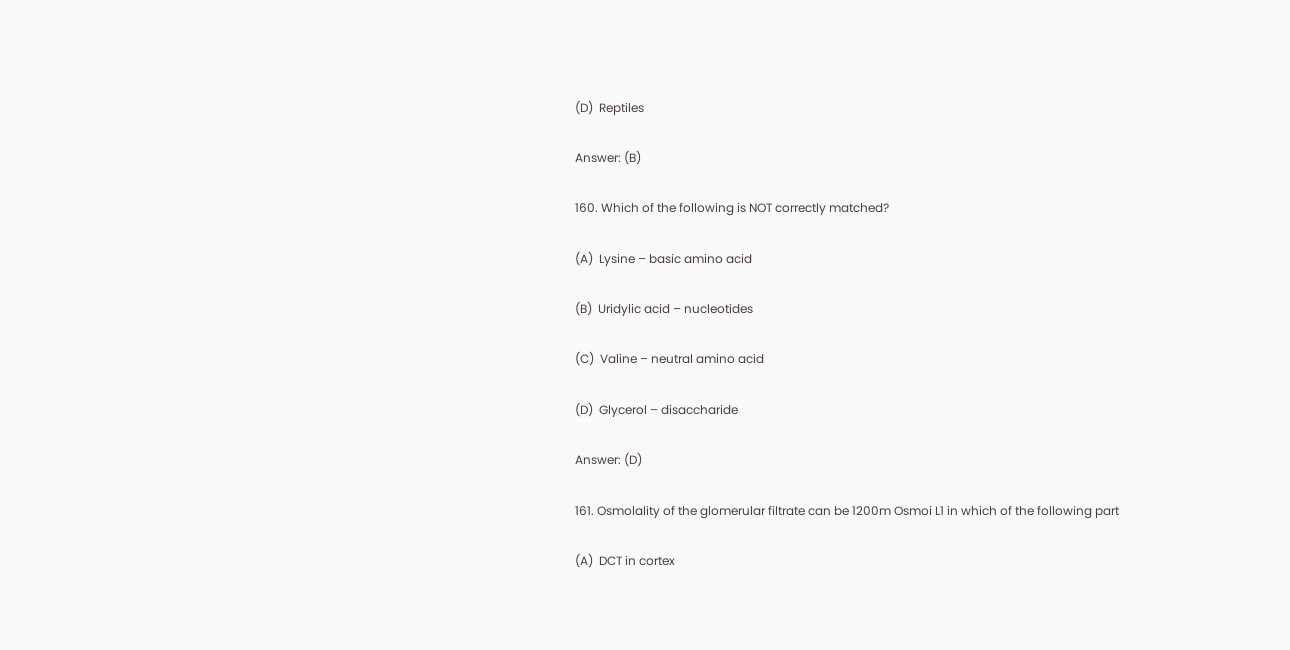(D)  Reptiles

Answer: (B)

160. Which of the following is NOT correctly matched?

(A)  Lysine – basic amino acid

(B)  Uridylic acid – nucleotides

(C)  Valine – neutral amino acid

(D)  Glycerol – disaccharide

Answer: (D)

161. Osmolality of the glomerular filtrate can be 1200m Osmoi L1 in which of the following part

(A)  DCT in cortex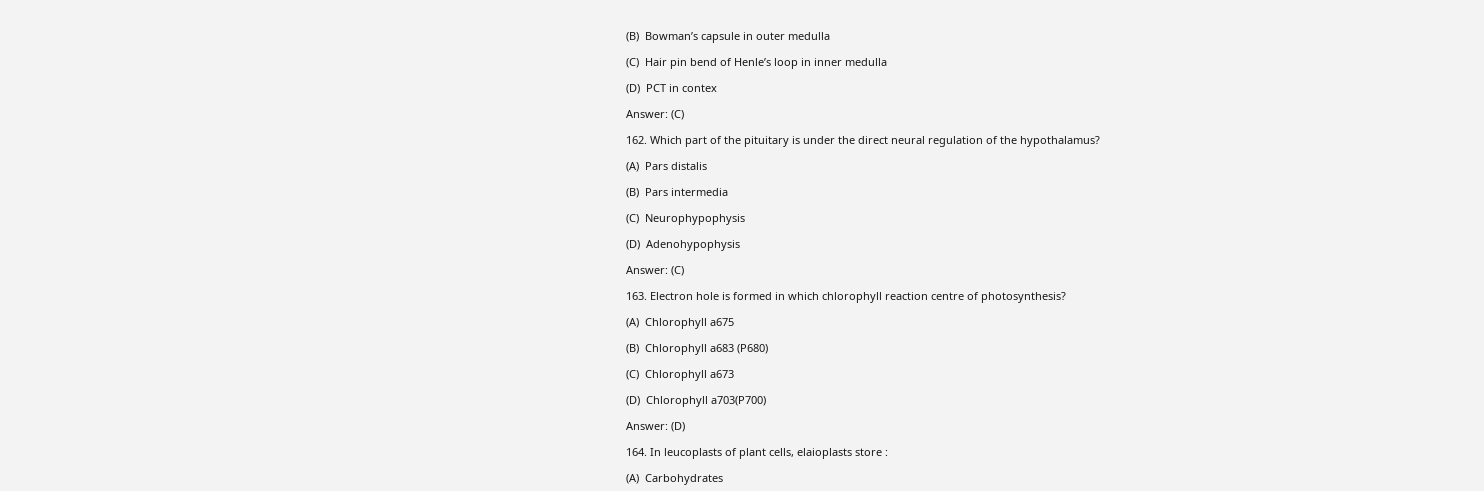(B)  Bowman’s capsule in outer medulla

(C)  Hair pin bend of Henle’s loop in inner medulla

(D)  PCT in contex

Answer: (C)

162. Which part of the pituitary is under the direct neural regulation of the hypothalamus?

(A)  Pars distalis

(B)  Pars intermedia

(C)  Neurophypophysis

(D)  Adenohypophysis

Answer: (C)

163. Electron hole is formed in which chlorophyll reaction centre of photosynthesis?

(A)  Chlorophyll a675

(B)  Chlorophyll a683 (P680)

(C)  Chlorophyll a673

(D)  Chlorophyll a703(P700)

Answer: (D)

164. In leucoplasts of plant cells, elaioplasts store :

(A)  Carbohydrates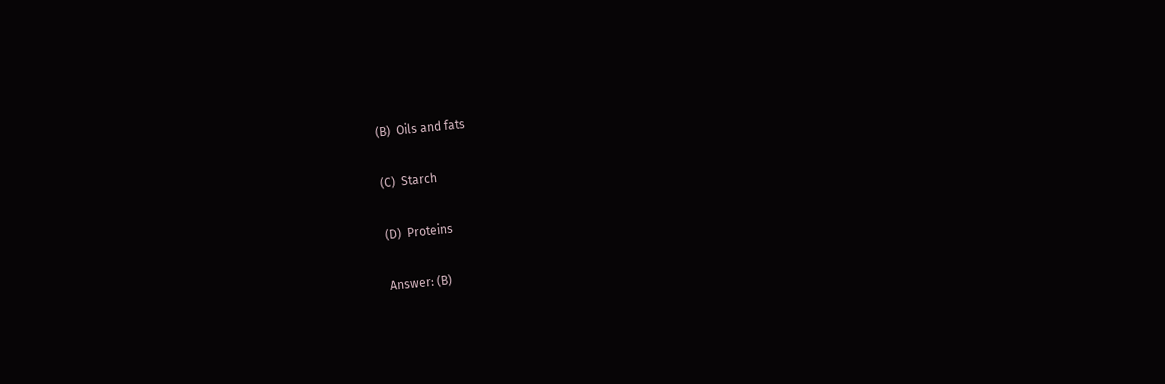(B)  Oils and fats

(C)  Starch

(D)  Proteins

Answer: (B)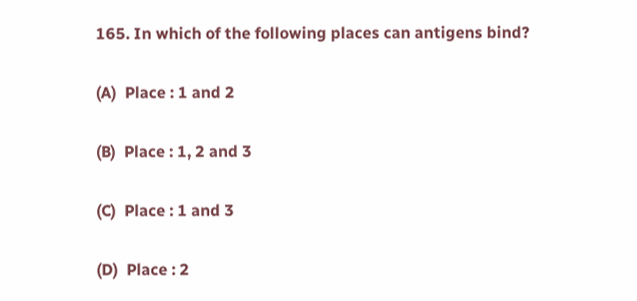165. In which of the following places can antigens bind?

(A)  Place : 1 and 2

(B)  Place : 1, 2 and 3

(C)  Place : 1 and 3

(D)  Place : 2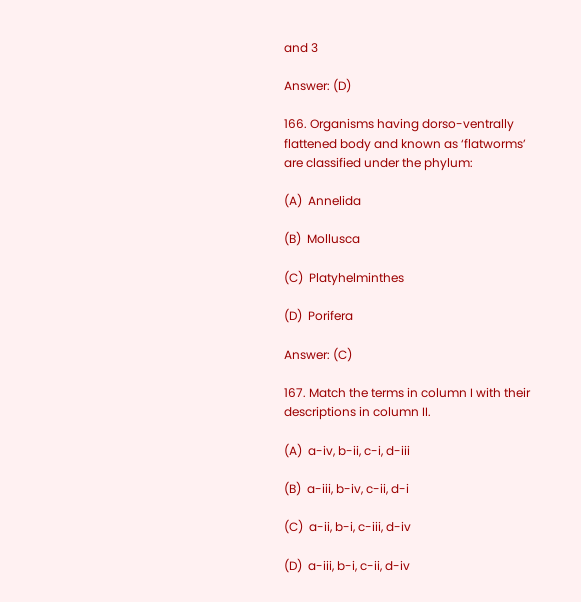and 3

Answer: (D)

166. Organisms having dorso-ventrally flattened body and known as ‘flatworms’ are classified under the phylum:

(A)  Annelida

(B)  Mollusca

(C)  Platyhelminthes

(D)  Porifera

Answer: (C)

167. Match the terms in column I with their descriptions in column II.

(A)  a-iv, b-ii, c-i, d-iii

(B)  a-iii, b-iv, c-ii, d-i

(C)  a-ii, b-i, c-iii, d-iv

(D)  a-iii, b-i, c-ii, d-iv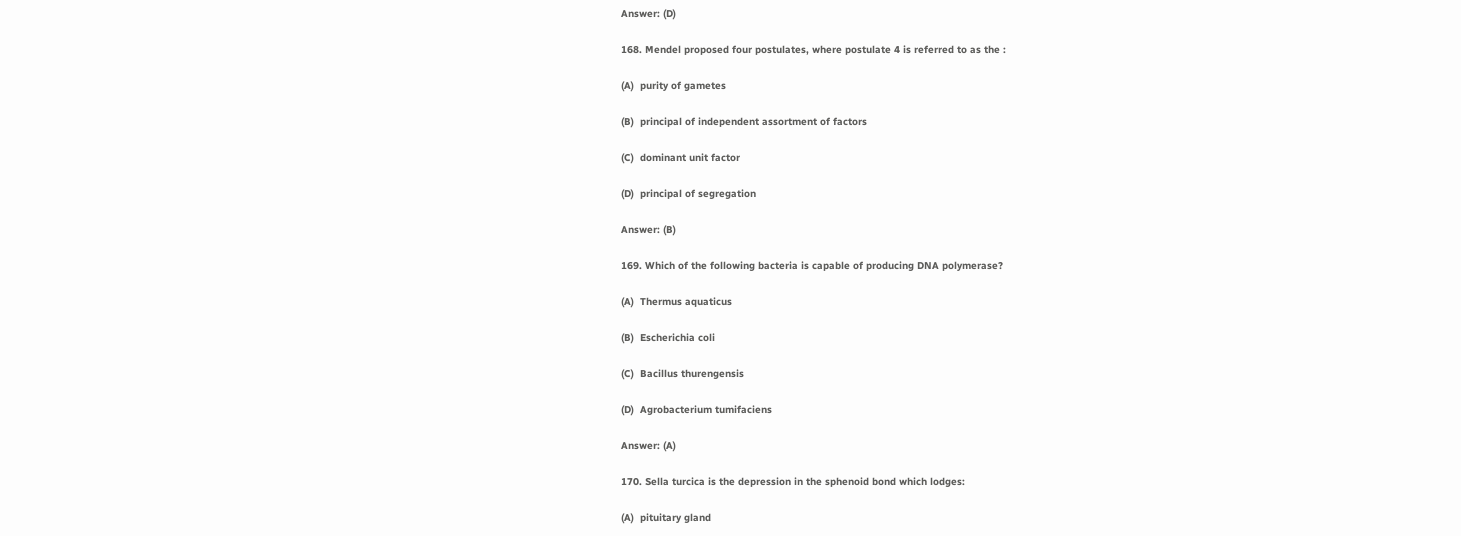Answer: (D)

168. Mendel proposed four postulates, where postulate 4 is referred to as the :

(A)  purity of gametes

(B)  principal of independent assortment of factors

(C)  dominant unit factor

(D)  principal of segregation

Answer: (B)

169. Which of the following bacteria is capable of producing DNA polymerase?

(A)  Thermus aquaticus

(B)  Escherichia coli

(C)  Bacillus thurengensis

(D)  Agrobacterium tumifaciens

Answer: (A)

170. Sella turcica is the depression in the sphenoid bond which lodges:

(A)  pituitary gland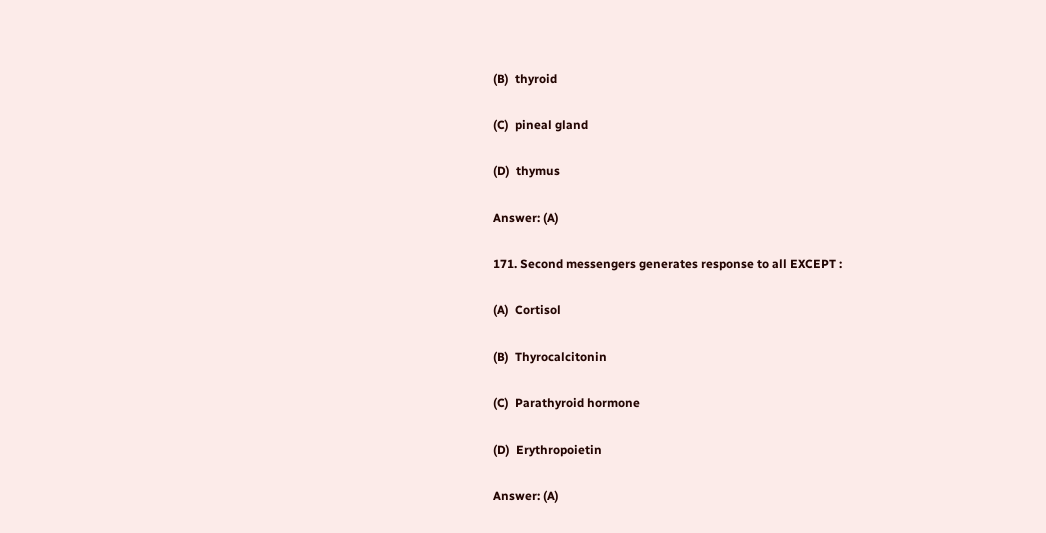(B)  thyroid

(C)  pineal gland

(D)  thymus

Answer: (A)

171. Second messengers generates response to all EXCEPT :

(A)  Cortisol

(B)  Thyrocalcitonin

(C)  Parathyroid hormone

(D)  Erythropoietin

Answer: (A)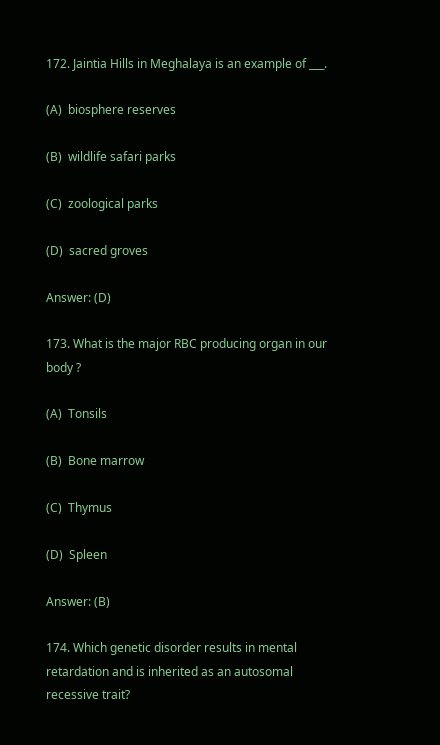172. Jaintia Hills in Meghalaya is an example of ___.

(A)  biosphere reserves

(B)  wildlife safari parks

(C)  zoological parks

(D)  sacred groves

Answer: (D)

173. What is the major RBC producing organ in our body ?

(A)  Tonsils

(B)  Bone marrow

(C)  Thymus

(D)  Spleen

Answer: (B)

174. Which genetic disorder results in mental retardation and is inherited as an autosomal recessive trait?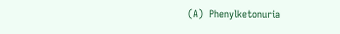(A)  Phenylketonuria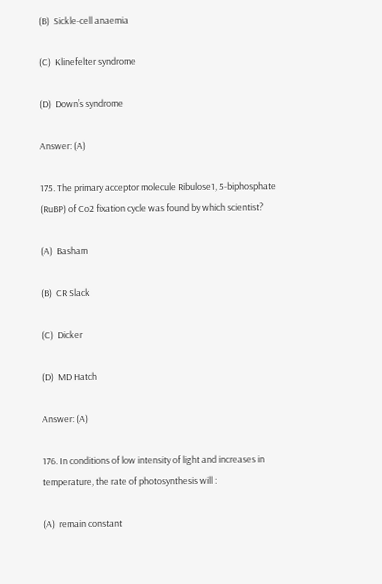(B)  Sickle-cell anaemia

(C)  Klinefelter syndrome

(D)  Down’s syndrome

Answer: (A)

175. The primary acceptor molecule Ribulose1, 5-biphosphate (RuBP) of Co2 fixation cycle was found by which scientist?

(A)  Basham

(B)  CR Slack

(C)  Dicker

(D)  MD Hatch

Answer: (A)

176. In conditions of low intensity of light and increases in temperature, the rate of photosynthesis will :

(A)  remain constant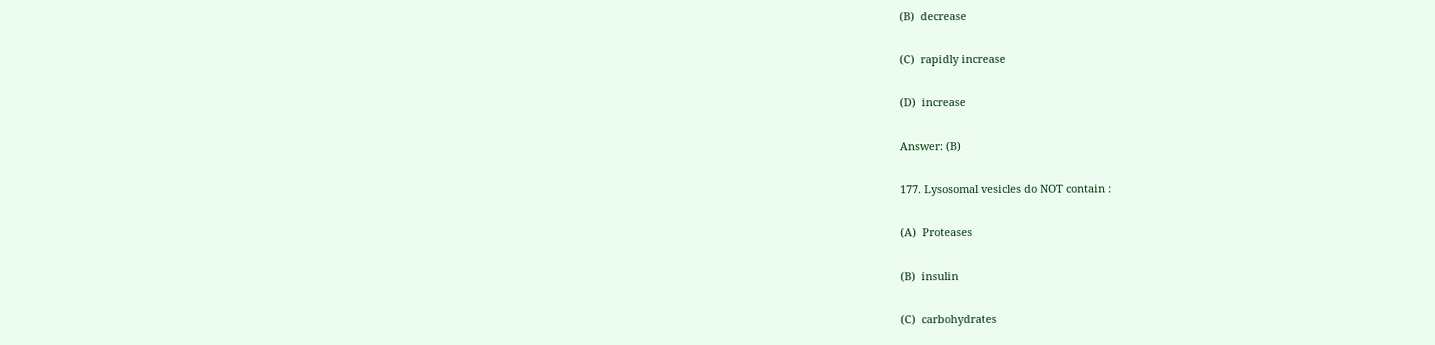(B)  decrease

(C)  rapidly increase

(D)  increase

Answer: (B)

177. Lysosomal vesicles do NOT contain :

(A)  Proteases

(B)  insulin

(C)  carbohydrates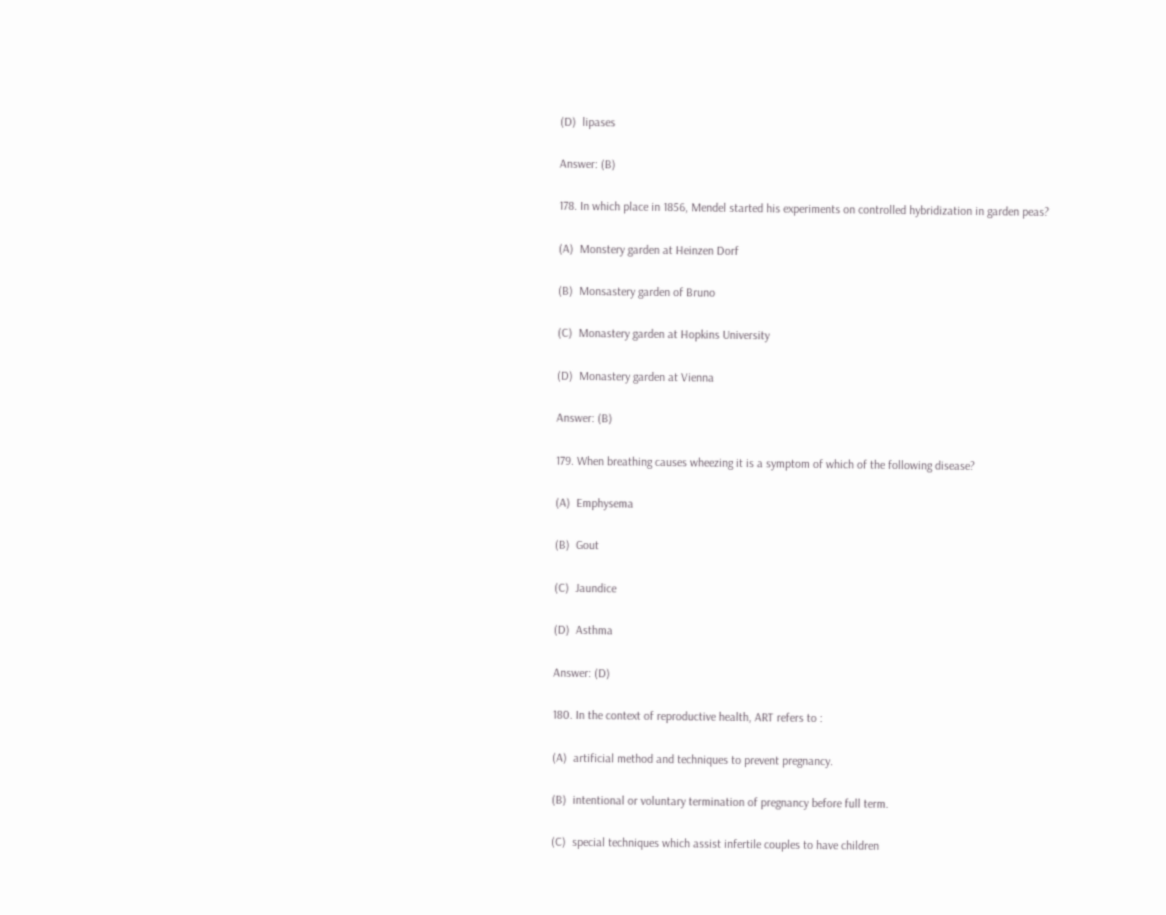(D)  lipases

Answer: (B)

178. In which place in 1856, Mendel started his experiments on controlled hybridization in garden peas?

(A)  Monstery garden at Heinzen Dorf

(B)  Monsastery garden of Bruno

(C)  Monastery garden at Hopkins University

(D)  Monastery garden at Vienna

Answer: (B)

179. When breathing causes wheezing it is a symptom of which of the following disease?

(A)  Emphysema

(B)  Gout

(C)  Jaundice

(D)  Asthma

Answer: (D)

180. In the context of reproductive health, ART refers to :

(A)  artificial method and techniques to prevent pregnancy.

(B)  intentional or voluntary termination of pregnancy before full term.

(C)  special techniques which assist infertile couples to have children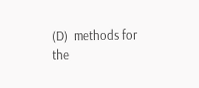(D)  methods for the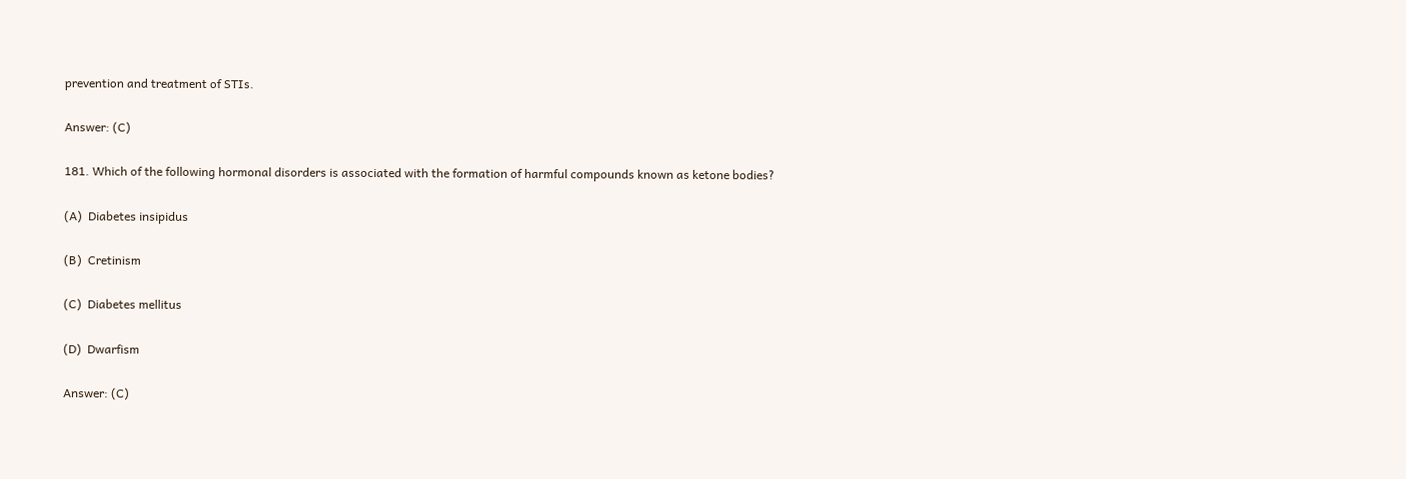prevention and treatment of STIs.

Answer: (C)

181. Which of the following hormonal disorders is associated with the formation of harmful compounds known as ketone bodies?

(A)  Diabetes insipidus

(B)  Cretinism

(C)  Diabetes mellitus

(D)  Dwarfism

Answer: (C)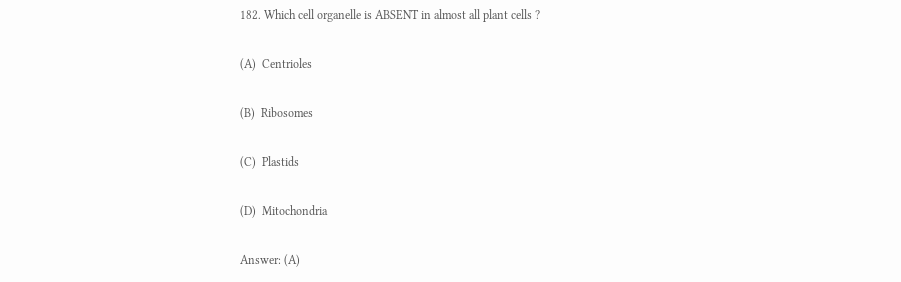182. Which cell organelle is ABSENT in almost all plant cells ?

(A)  Centrioles

(B)  Ribosomes

(C)  Plastids

(D)  Mitochondria

Answer: (A)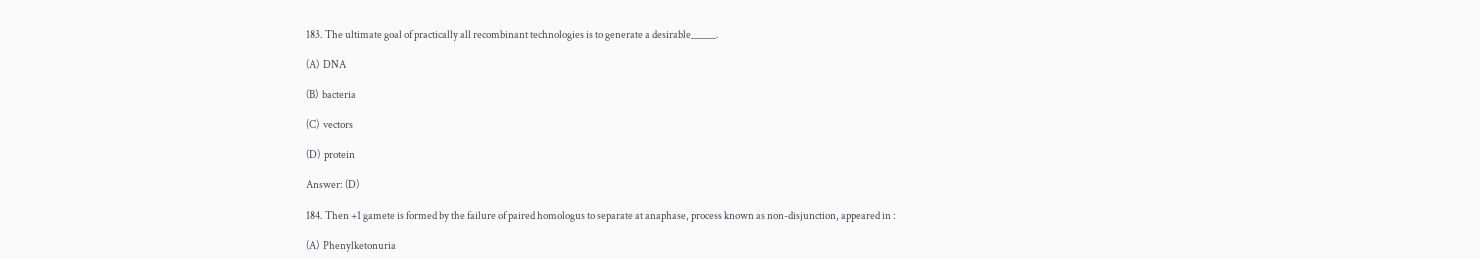183. The ultimate goal of practically all recombinant technologies is to generate a desirable_____.

(A)  DNA

(B)  bacteria

(C)  vectors

(D)  protein

Answer: (D)

184. Then +1 gamete is formed by the failure of paired homologus to separate at anaphase, process known as non-disjunction, appeared in :

(A)  Phenylketonuria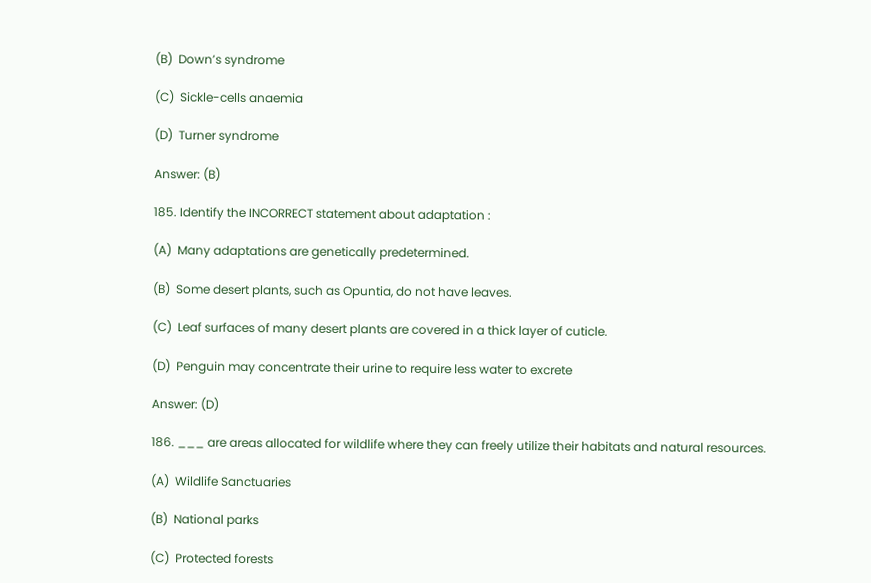(B)  Down’s syndrome

(C)  Sickle-cells anaemia

(D)  Turner syndrome

Answer: (B)

185. Identify the INCORRECT statement about adaptation :

(A)  Many adaptations are genetically predetermined.

(B)  Some desert plants, such as Opuntia, do not have leaves.

(C)  Leaf surfaces of many desert plants are covered in a thick layer of cuticle.

(D)  Penguin may concentrate their urine to require less water to excrete

Answer: (D)

186. ___ are areas allocated for wildlife where they can freely utilize their habitats and natural resources.

(A)  Wildlife Sanctuaries

(B)  National parks

(C)  Protected forests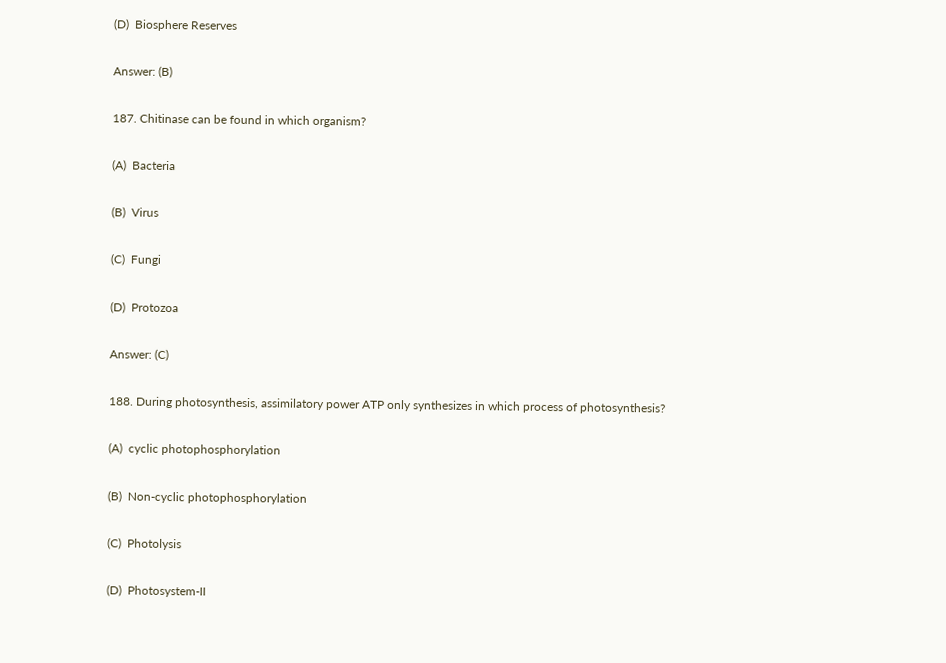(D)  Biosphere Reserves

Answer: (B)

187. Chitinase can be found in which organism?

(A)  Bacteria

(B)  Virus

(C)  Fungi

(D)  Protozoa

Answer: (C)

188. During photosynthesis, assimilatory power ATP only synthesizes in which process of photosynthesis?

(A)  cyclic photophosphorylation

(B)  Non-cyclic photophosphorylation

(C)  Photolysis

(D)  Photosystem-II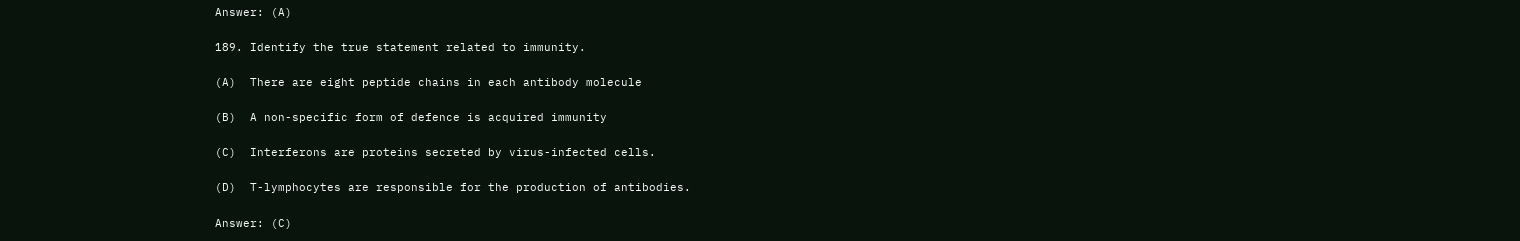Answer: (A)

189. Identify the true statement related to immunity.

(A)  There are eight peptide chains in each antibody molecule

(B)  A non-specific form of defence is acquired immunity

(C)  Interferons are proteins secreted by virus-infected cells.

(D)  T-lymphocytes are responsible for the production of antibodies.

Answer: (C)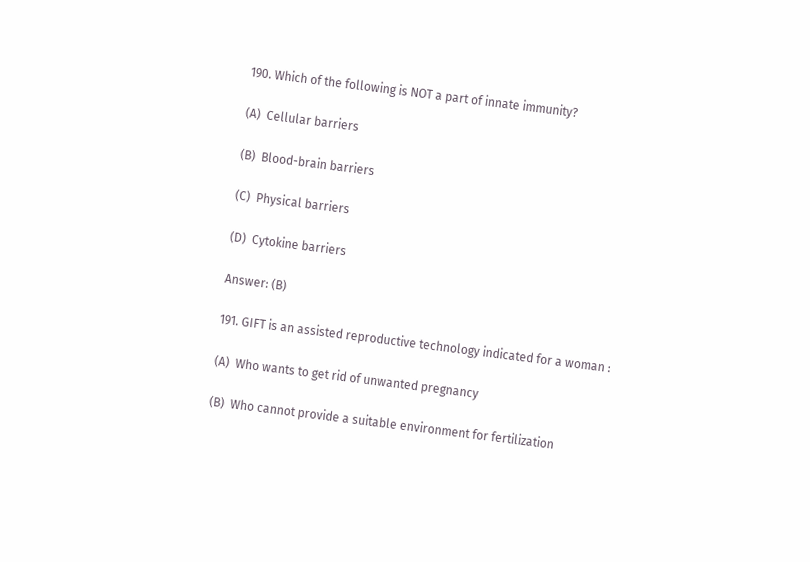190. Which of the following is NOT a part of innate immunity?

(A)  Cellular barriers

(B)  Blood-brain barriers

(C)  Physical barriers

(D)  Cytokine barriers

Answer: (B)

191. GIFT is an assisted reproductive technology indicated for a woman :

(A)  Who wants to get rid of unwanted pregnancy

(B)  Who cannot provide a suitable environment for fertilization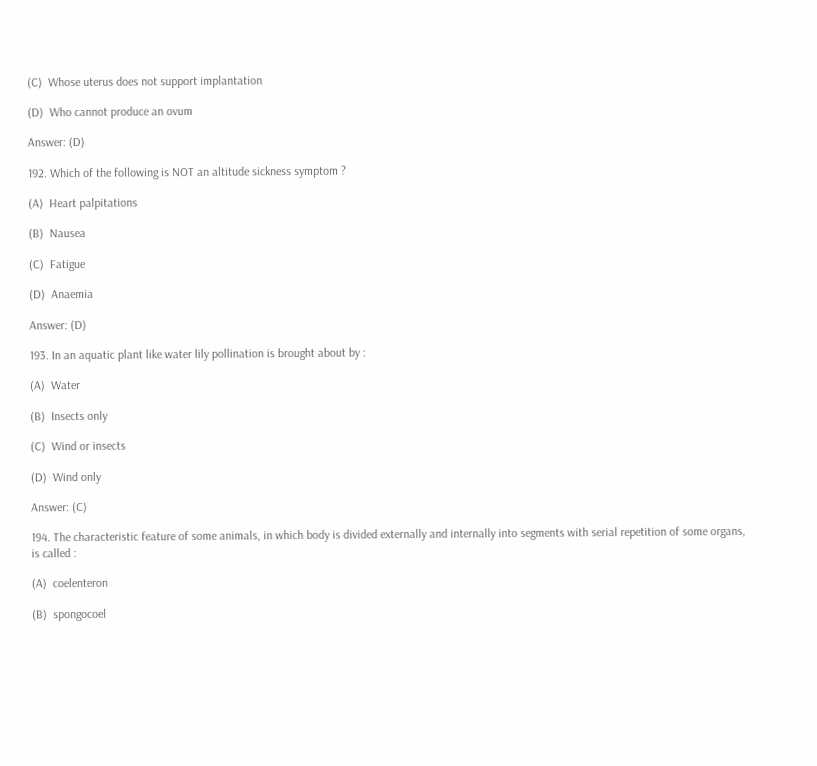(C)  Whose uterus does not support implantation

(D)  Who cannot produce an ovum

Answer: (D)

192. Which of the following is NOT an altitude sickness symptom ?

(A)  Heart palpitations

(B)  Nausea

(C)  Fatigue

(D)  Anaemia

Answer: (D)

193. In an aquatic plant like water lily pollination is brought about by :

(A)  Water

(B)  Insects only

(C)  Wind or insects

(D)  Wind only

Answer: (C)

194. The characteristic feature of some animals, in which body is divided externally and internally into segments with serial repetition of some organs, is called :

(A)  coelenteron

(B)  spongocoel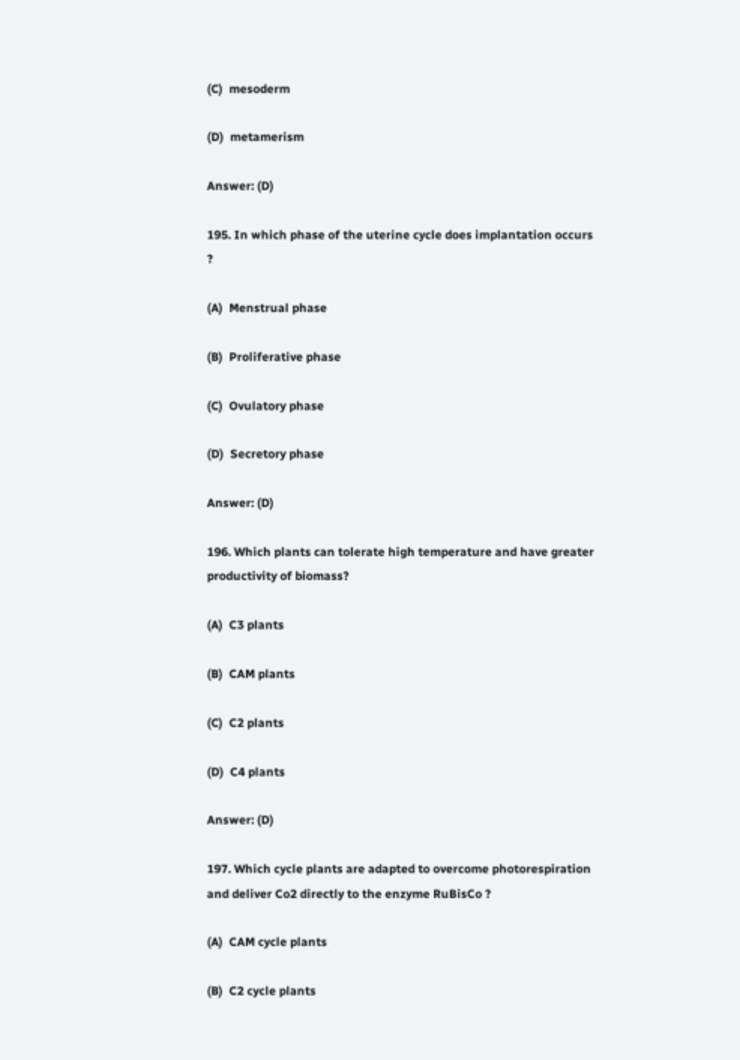(C)  mesoderm

(D)  metamerism

Answer: (D)

195. In which phase of the uterine cycle does implantation occurs ?

(A)  Menstrual phase

(B)  Proliferative phase

(C)  Ovulatory phase

(D)  Secretory phase

Answer: (D)

196. Which plants can tolerate high temperature and have greater productivity of biomass?

(A)  C3 plants

(B)  CAM plants

(C)  C2 plants

(D)  C4 plants

Answer: (D)

197. Which cycle plants are adapted to overcome photorespiration and deliver Co2 directly to the enzyme RuBisCo ?

(A)  CAM cycle plants

(B)  C2 cycle plants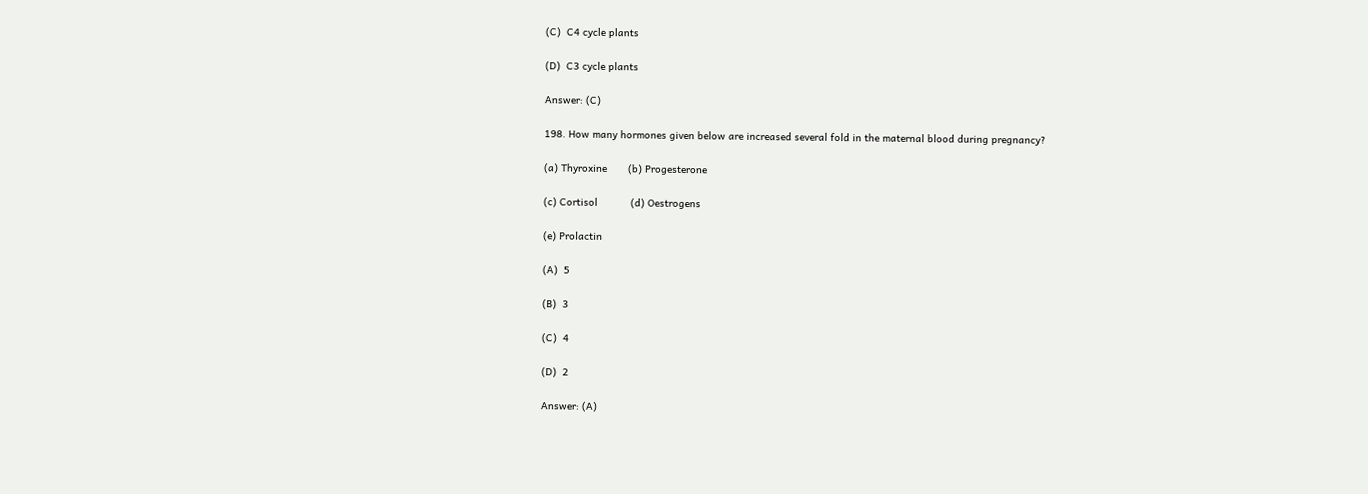(C)  C4 cycle plants

(D)  C3 cycle plants

Answer: (C)

198. How many hormones given below are increased several fold in the maternal blood during pregnancy?

(a) Thyroxine       (b) Progesterone

(c) Cortisol           (d) Oestrogens

(e) Prolactin

(A)  5

(B)  3

(C)  4

(D)  2

Answer: (A)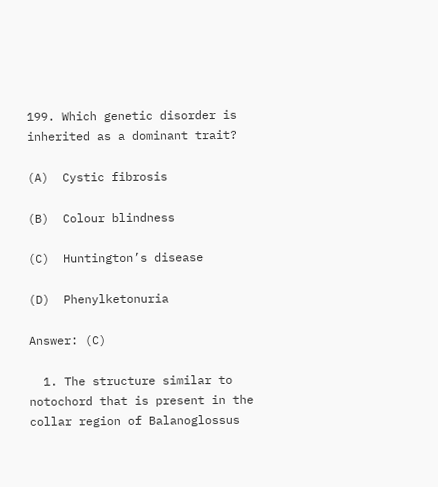199. Which genetic disorder is inherited as a dominant trait?

(A)  Cystic fibrosis

(B)  Colour blindness

(C)  Huntington’s disease

(D)  Phenylketonuria

Answer: (C)

  1. The structure similar to notochord that is present in the collar region of Balanoglossus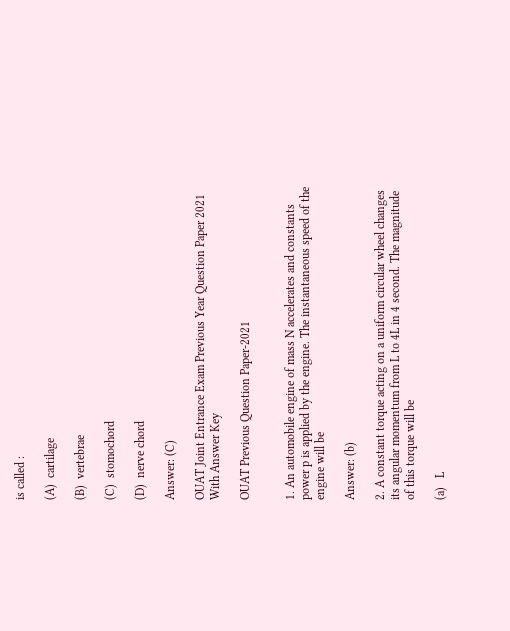is called :

(A)  cartilage

(B)  vertebrae

(C)  stomochord

(D)  nerve chord

Answer: (C)

OUAT Joint Entrance Exam Previous Year Question Paper 2021 With Answer Key

OUAT Previous Question Paper-2021


1. An automobile engine of mass N accelerates and constants power p is applied by the engine. The instantaneous speed of the engine will be

Answer: (b)

2. A constant torque acting on a uniform circular wheel changes its angular momentum from L to 4L in 4 second. The magnitude of this torque will be

(a)   L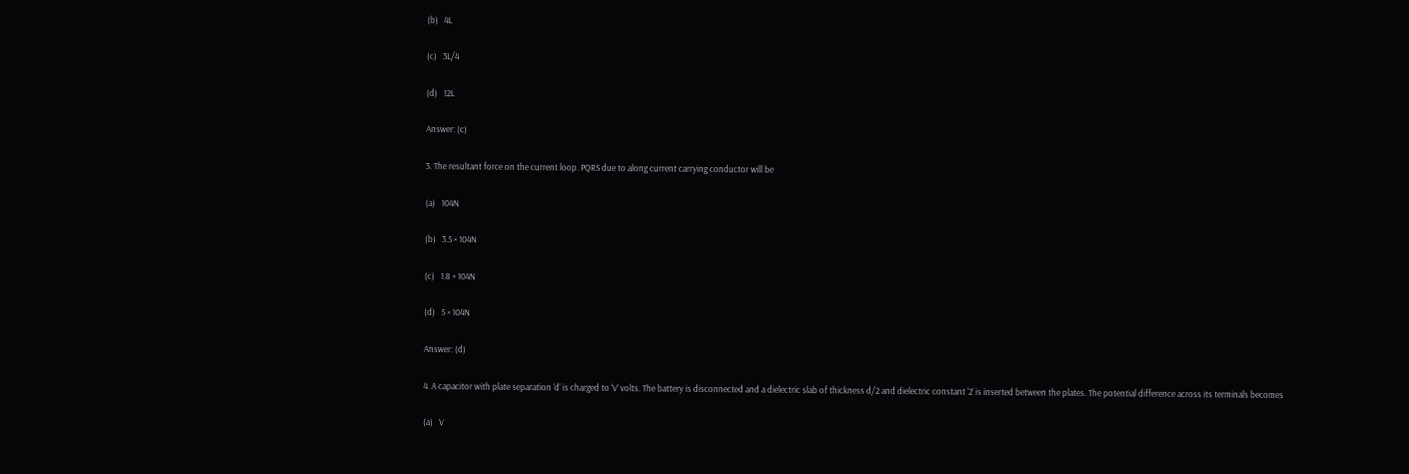(b)   4L

(c)   3L/4

(d)   12L

Answer: (c)

3. The resultant force on the current loop. PQRS due to along current carrying conductor will be

(a)   104N

(b)   3.5 × 104N

(c)   1.8 × 104N

(d)   5 × 104N

Answer: (d)

4. A capacitor with plate separation ‘d’ is charged to ‘V’ volts. The battery is disconnected and a dielectric slab of thickness d/2 and dielectric constant ‘2’ is inserted between the plates. The potential difference across its terminals becomes

(a)   V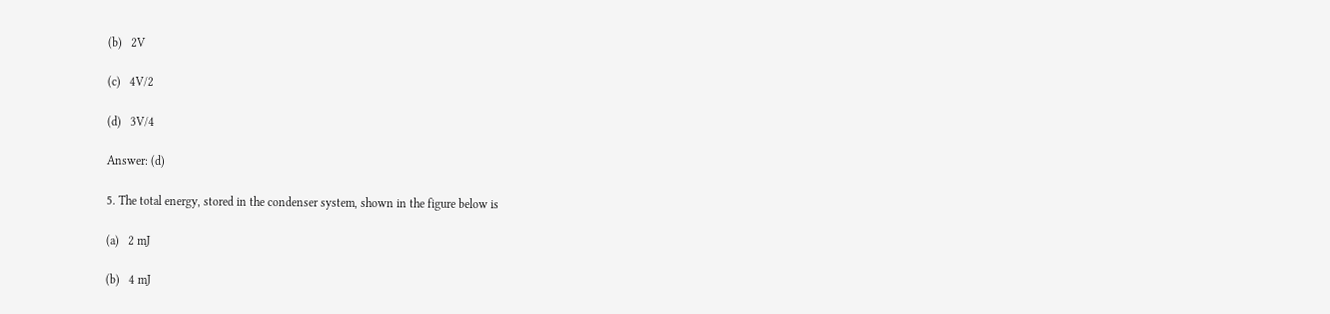(b)   2V

(c)   4V/2

(d)   3V/4

Answer: (d)

5. The total energy, stored in the condenser system, shown in the figure below is

(a)   2 mJ

(b)   4 mJ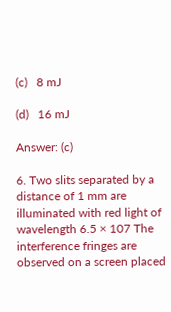(c)   8 mJ

(d)   16 mJ

Answer: (c)

6. Two slits separated by a distance of 1 mm are illuminated with red light of wavelength 6.5 × 107 The interference fringes are observed on a screen placed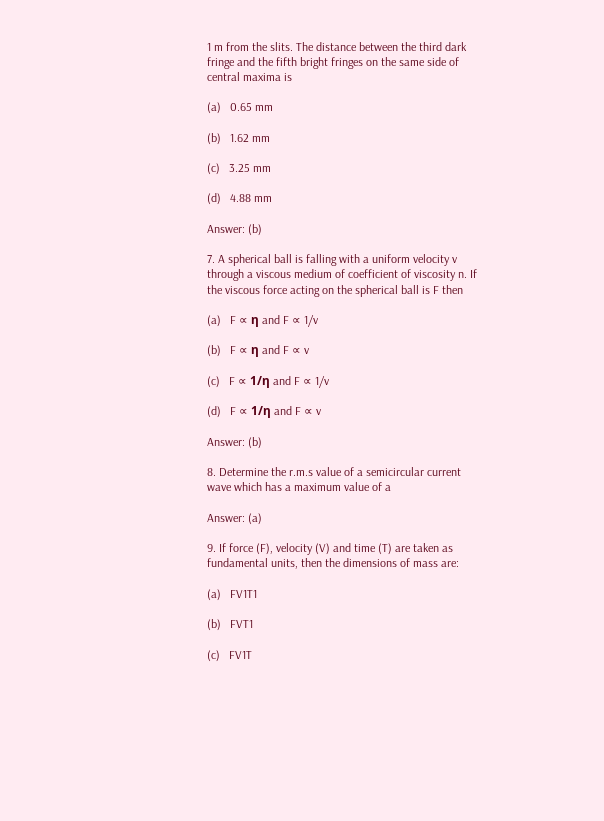1 m from the slits. The distance between the third dark fringe and the fifth bright fringes on the same side of central maxima is

(a)   0.65 mm

(b)   1.62 mm

(c)   3.25 mm

(d)   4.88 mm

Answer: (b)

7. A spherical ball is falling with a uniform velocity v through a viscous medium of coefficient of viscosity n. If the viscous force acting on the spherical ball is F then

(a)   F ∝ η and F ∝ 1/v

(b)   F ∝ η and F ∝ v

(c)   F ∝ 1/η and F ∝ 1/v

(d)   F ∝ 1/η and F ∝ v

Answer: (b)

8. Determine the r.m.s value of a semicircular current wave which has a maximum value of a

Answer: (a)

9. If force (F), velocity (V) and time (T) are taken as fundamental units, then the dimensions of mass are:

(a)   FV1T1

(b)   FVT1

(c)   FV1T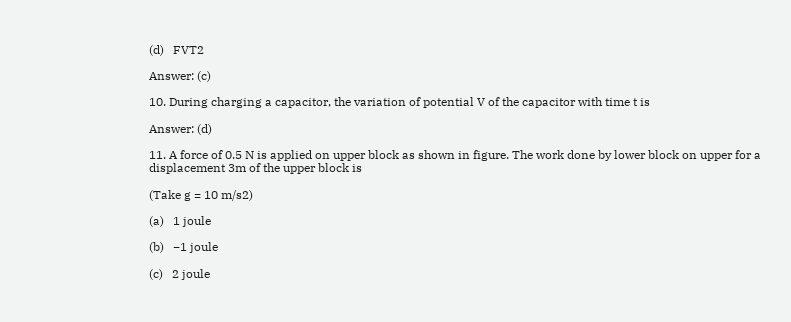(d)   FVT2

Answer: (c)

10. During charging a capacitor, the variation of potential V of the capacitor with time t is

Answer: (d)

11. A force of 0.5 N is applied on upper block as shown in figure. The work done by lower block on upper for a displacement 3m of the upper block is

(Take g = 10 m/s2)

(a)   1 joule

(b)   −1 joule

(c)   2 joule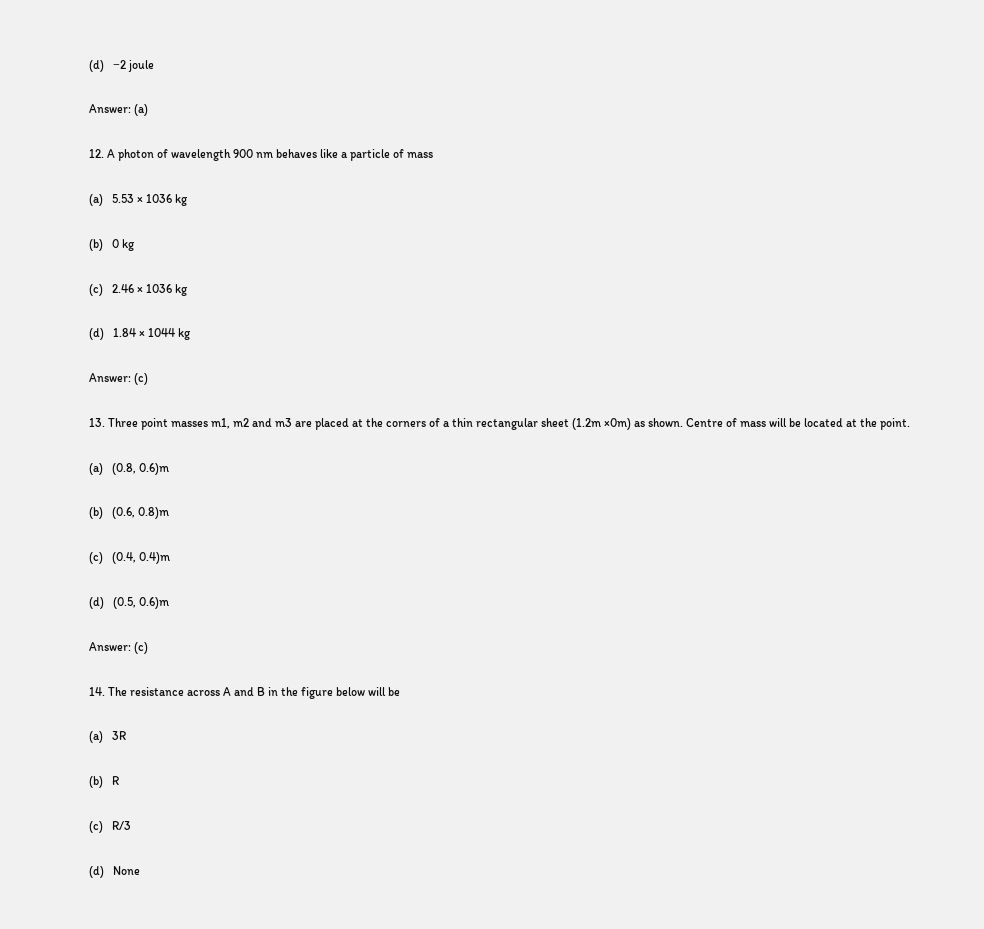(d)   −2 joule

Answer: (a)

12. A photon of wavelength 900 nm behaves like a particle of mass

(a)   5.53 × 1036 kg

(b)   0 kg

(c)   2.46 × 1036 kg

(d)   1.84 × 1044 kg

Answer: (c)

13. Three point masses m1, m2 and m3 are placed at the corners of a thin rectangular sheet (1.2m ×0m) as shown. Centre of mass will be located at the point.

(a)   (0.8, 0.6)m

(b)   (0.6, 0.8)m

(c)   (0.4, 0.4)m

(d)   (0.5, 0.6)m

Answer: (c)

14. The resistance across A and B in the figure below will be

(a)   3R

(b)   R

(c)   R/3

(d)   None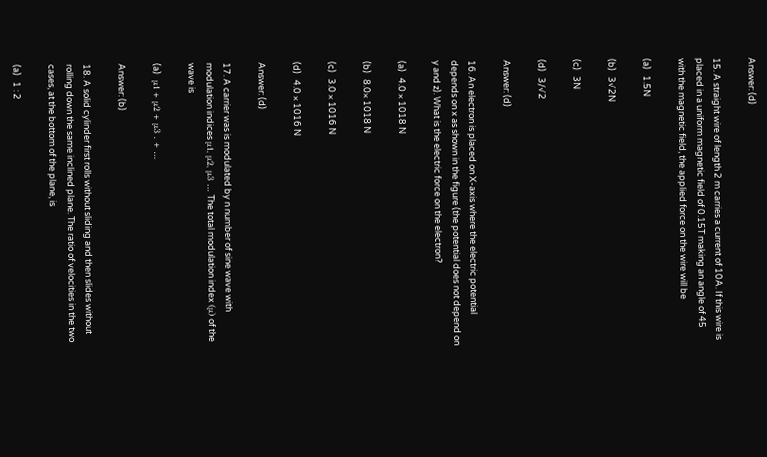Answer: (d)

15. A straight wire of length 2 m carries a current of 10A. If this wire is placed in a uniform magnetic field of 0.15T making an angle of 45 with the magnetic field, the applied force on the wire will be

(a)   1.5N

(b)   3√2N

(c)   3N

(d)   3/√2

Answer: (d)

16. An electron is placed on X-axis where the electric potential depends on x as shown in the figure (the potential does not depend on y and z). What is the electric force on the electron?

(a)   4.0 × 1018 N

(b)   8.0× 1018 N

(c)   3.0 × 1016 N

(d)   4.0 × 1016 N

Answer: (d)

17. A carrier was is modulated by n number of sine wave with modulation indices μ1, μ2, μ3 … The total modulation index (μ) of the wave is

(a)   μ1 + μ2 + μ3 . + …

Answer: (b)

18. A solid cylinder first rolls without sliding and then slides without rolling down the same inclined plane. The ratio of velocities in the two cases, at the bottom of the plane, is

(a)   1 : 2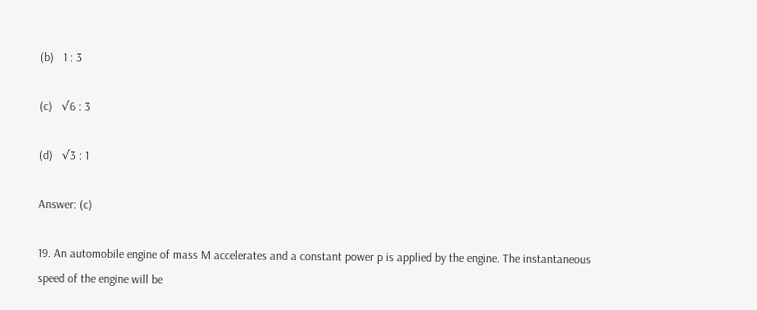(b)   1 : 3

(c)   √6 : 3

(d)   √3 : 1

Answer: (c)

19. An automobile engine of mass M accelerates and a constant power p is applied by the engine. The instantaneous speed of the engine will be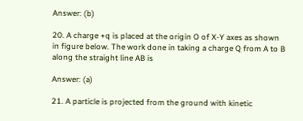Answer: (b)

20. A charge +q is placed at the origin O of X-Y axes as shown in figure below. The work done in taking a charge Q from A to B along the straight line AB is

Answer: (a)

21. A particle is projected from the ground with kinetic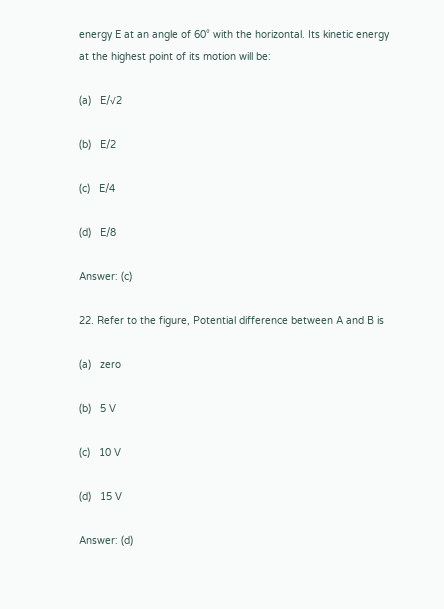energy E at an angle of 60° with the horizontal. Its kinetic energy at the highest point of its motion will be:

(a)   E/√2

(b)   E/2

(c)   E/4

(d)   E/8

Answer: (c)

22. Refer to the figure, Potential difference between A and B is

(a)   zero

(b)   5 V

(c)   10 V

(d)   15 V

Answer: (d)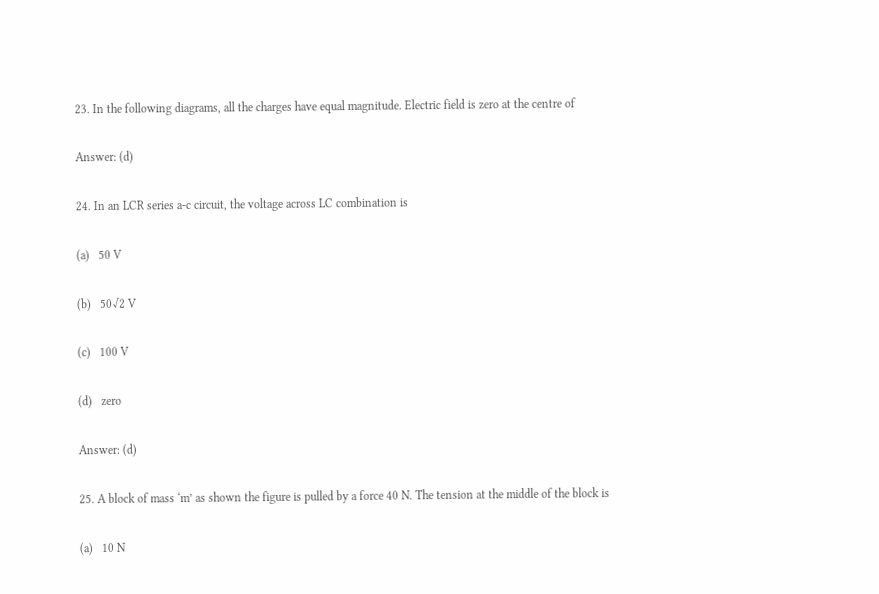23. In the following diagrams, all the charges have equal magnitude. Electric field is zero at the centre of

Answer: (d)

24. In an LCR series a-c circuit, the voltage across LC combination is

(a)   50 V

(b)   50√2 V

(c)   100 V

(d)   zero

Answer: (d)

25. A block of mass ‘m’ as shown the figure is pulled by a force 40 N. The tension at the middle of the block is

(a)   10 N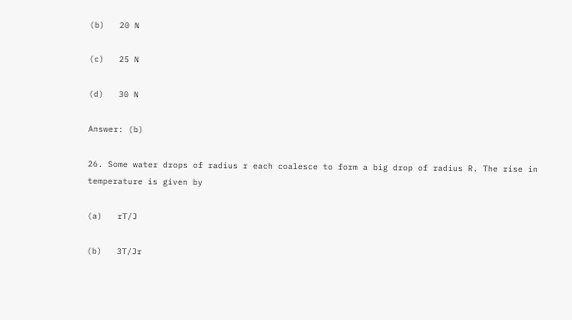(b)   20 N

(c)   25 N

(d)   30 N

Answer: (b)

26. Some water drops of radius r each coalesce to form a big drop of radius R. The rise in temperature is given by

(a)   rT/J

(b)   3T/Jr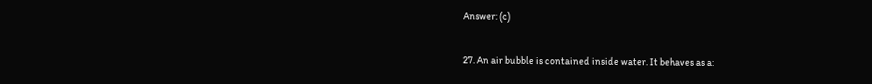Answer: (c)

27. An air bubble is contained inside water. It behaves as a: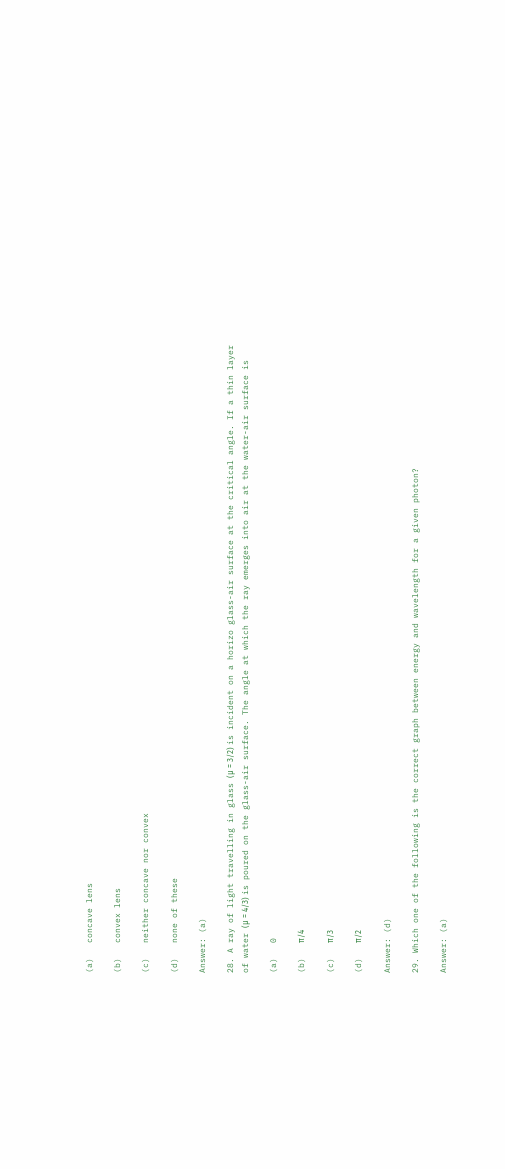(a)   concave lens

(b)   convex lens

(c)   neither concave nor convex

(d)   none of these

Answer: (a)

28. A ray of light travelling in glass (μ = 3/2) is incident on a horizo glass-air surface at the critical angle. If a thin layer of water (μ = 4/3) is poured on the glass-air surface. The angle at which the ray emerges into air at the water-air surface is

(a)   0

(b)   π/4

(c)   π/3

(d)   π/2

Answer: (d)

29. Which one of the following is the correct graph between energy and wavelength for a given photon?

Answer: (a)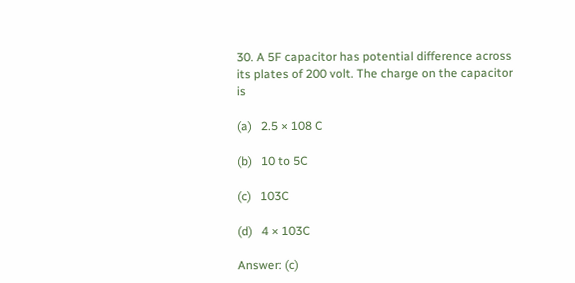30. A 5F capacitor has potential difference across its plates of 200 volt. The charge on the capacitor is

(a)   2.5 × 108 C

(b)   10 to 5C

(c)   103C

(d)   4 × 103C

Answer: (c)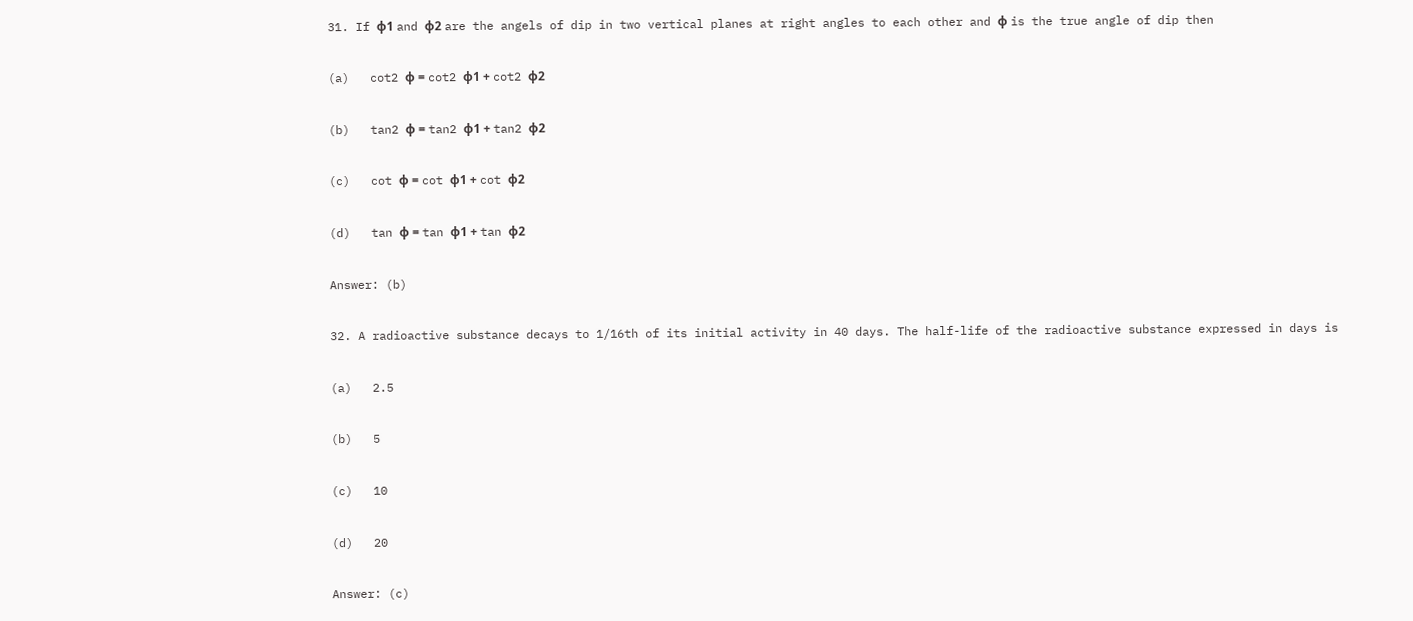31. If ϕ1 and ϕ2 are the angels of dip in two vertical planes at right angles to each other and ϕ is the true angle of dip then

(a)   cot2 ϕ = cot2 ϕ1 + cot2 ϕ2

(b)   tan2 ϕ = tan2 ϕ1 + tan2 ϕ2

(c)   cot ϕ = cot ϕ1 + cot ϕ2

(d)   tan ϕ = tan ϕ1 + tan ϕ2

Answer: (b)

32. A radioactive substance decays to 1/16th of its initial activity in 40 days. The half-life of the radioactive substance expressed in days is

(a)   2.5

(b)   5

(c)   10

(d)   20

Answer: (c)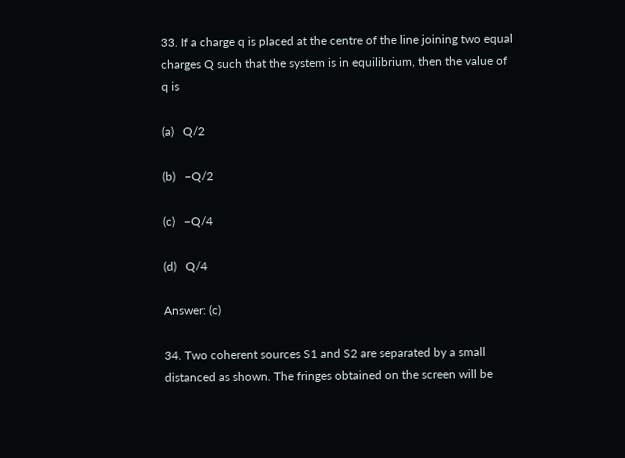33. If a charge q is placed at the centre of the line joining two equal charges Q such that the system is in equilibrium, then the value of q is

(a)   Q/2

(b)   −Q/2

(c)   −Q/4

(d)   Q/4

Answer: (c)

34. Two coherent sources S1 and S2 are separated by a small distanced as shown. The fringes obtained on the screen will be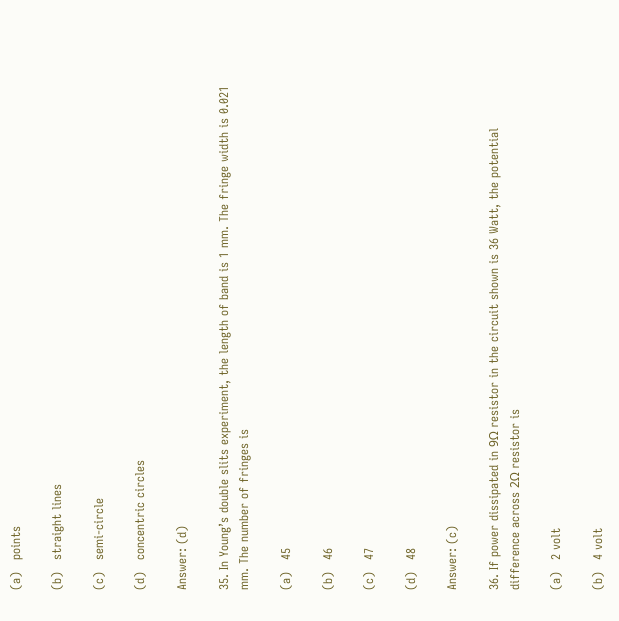(a)   points

(b)   straight lines

(c)   semi-circle

(d)   concentric circles

Answer: (d)

35. In Young’s double slits experiment, the length of band is 1 mm. The fringe width is 0.021 mm. The number of fringes is

(a)   45

(b)   46

(c)   47

(d)   48

Answer: (c)

36. If power dissipated in 9Ω resistor in the circuit shown is 36 Watt, the potential difference across 2Ω resistor is

(a)   2 volt

(b)   4 volt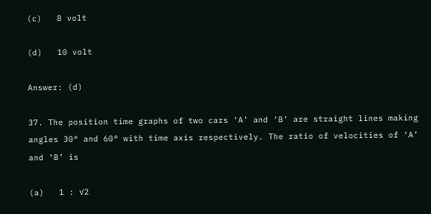(c)   8 volt

(d)   10 volt

Answer: (d)

37. The position time graphs of two cars ‘A’ and ‘B’ are straight lines making angles 30° and 60° with time axis respectively. The ratio of velocities of ‘A’ and ‘B’ is

(a)   1 : √2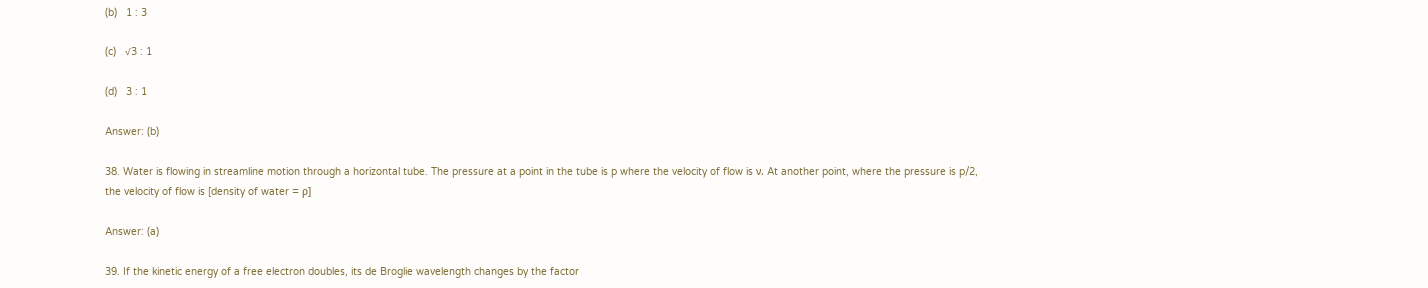(b)   1 : 3

(c)   √3 : 1

(d)   3 : 1

Answer: (b)

38. Water is flowing in streamline motion through a horizontal tube. The pressure at a point in the tube is p where the velocity of flow is ν. At another point, where the pressure is p/2, the velocity of flow is [density of water = ρ]

Answer: (a)

39. If the kinetic energy of a free electron doubles, its de Broglie wavelength changes by the factor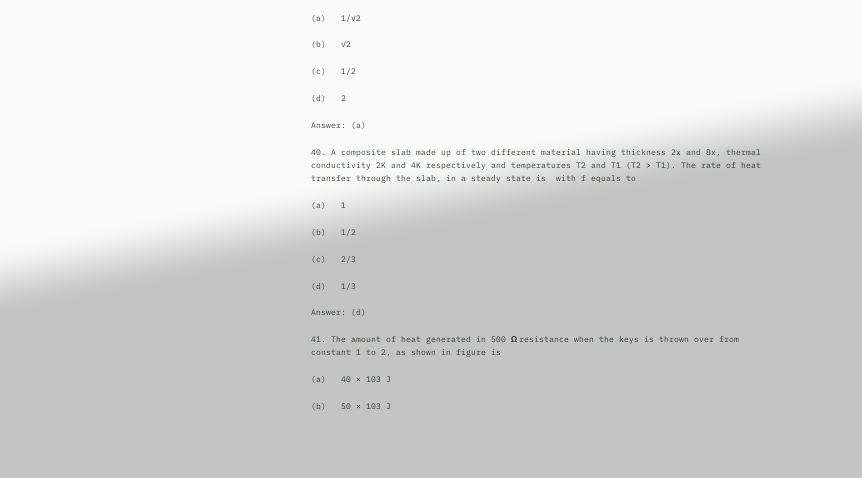(a)   1/√2

(b)   √2

(c)   1/2

(d)   2

Answer: (a)

40. A composite slab made up of two different material having thickness 2x and 8x, thermal conductivity 2K and 4K respectively and temperatures T2 and T1 (T2 > T1). The rate of heat transfer through the slab, in a steady state is  with f equals to

(a)   1

(b)   1/2

(c)   2/3

(d)   1/3

Answer: (d)

41. The amount of heat generated in 500 Ω resistance when the keys is thrown over from constant 1 to 2, as shown in figure is

(a)   40 × 103 J

(b)   50 × 103 J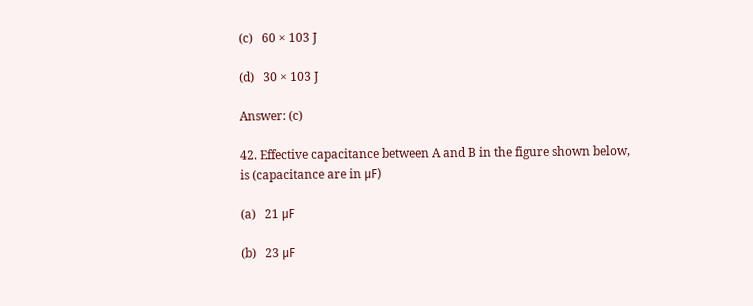(c)   60 × 103 J

(d)   30 × 103 J

Answer: (c)

42. Effective capacitance between A and B in the figure shown below, is (capacitance are in μF)

(a)   21 μF

(b)   23 μF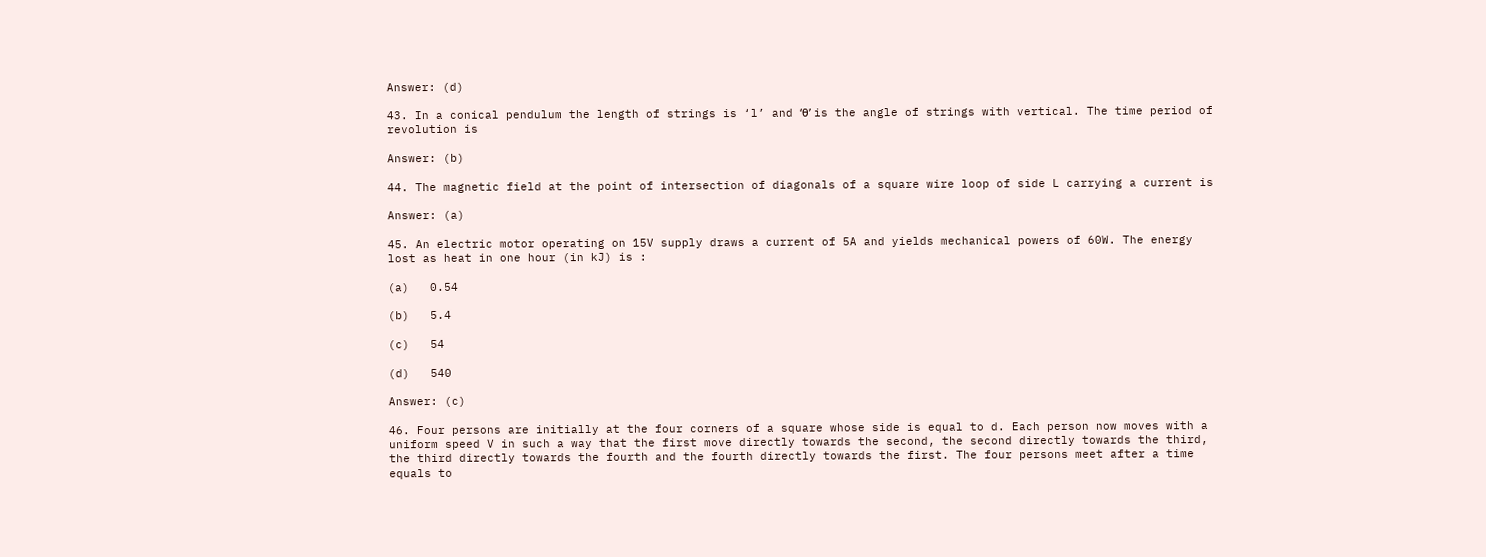Answer: (d)

43. In a conical pendulum the length of strings is ‘l’ and ‘θ’ is the angle of strings with vertical. The time period of revolution is

Answer: (b)

44. The magnetic field at the point of intersection of diagonals of a square wire loop of side L carrying a current is

Answer: (a)

45. An electric motor operating on 15V supply draws a current of 5A and yields mechanical powers of 60W. The energy lost as heat in one hour (in kJ) is :

(a)   0.54

(b)   5.4

(c)   54

(d)   540

Answer: (c)

46. Four persons are initially at the four corners of a square whose side is equal to d. Each person now moves with a uniform speed V in such a way that the first move directly towards the second, the second directly towards the third, the third directly towards the fourth and the fourth directly towards the first. The four persons meet after a time equals to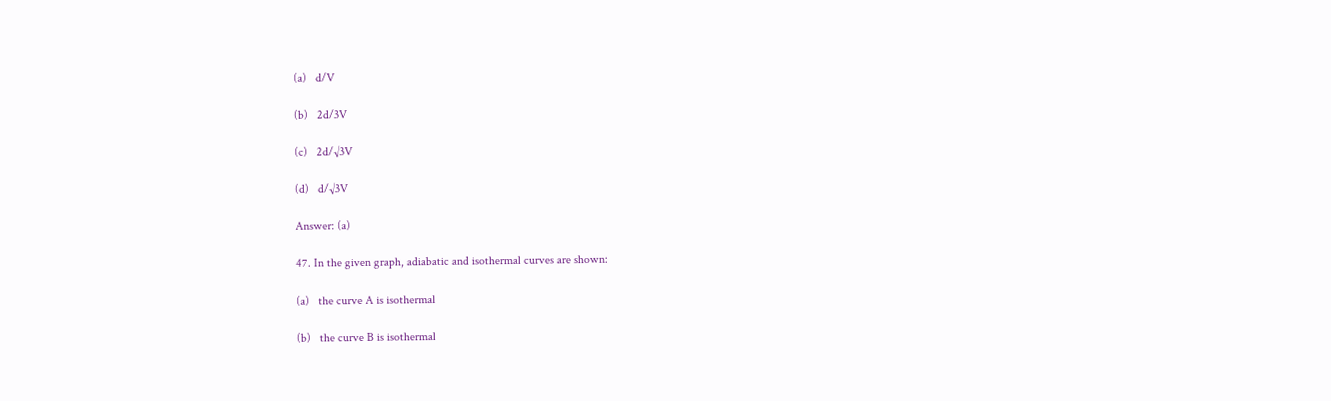(a)   d/V

(b)   2d/3V

(c)   2d/√3V

(d)   d/√3V

Answer: (a)

47. In the given graph, adiabatic and isothermal curves are shown:

(a)   the curve A is isothermal

(b)   the curve B is isothermal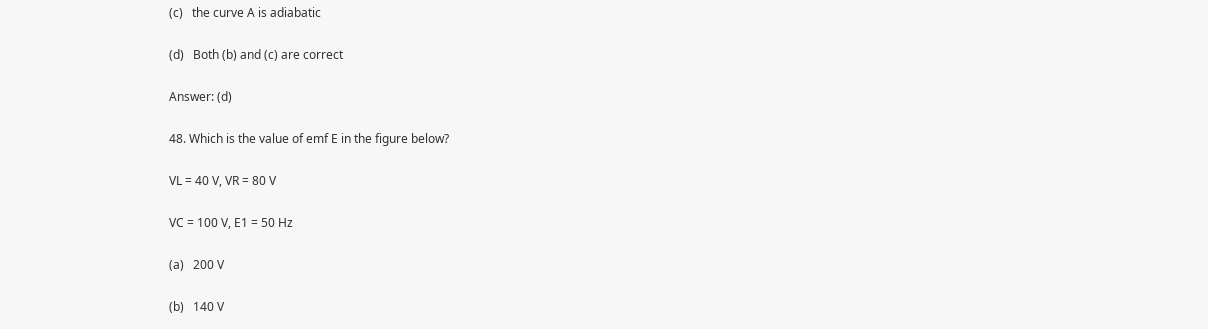(c)   the curve A is adiabatic

(d)   Both (b) and (c) are correct

Answer: (d)

48. Which is the value of emf E in the figure below?

VL = 40 V, VR = 80 V

VC = 100 V, E1 = 50 Hz

(a)   200 V

(b)   140 V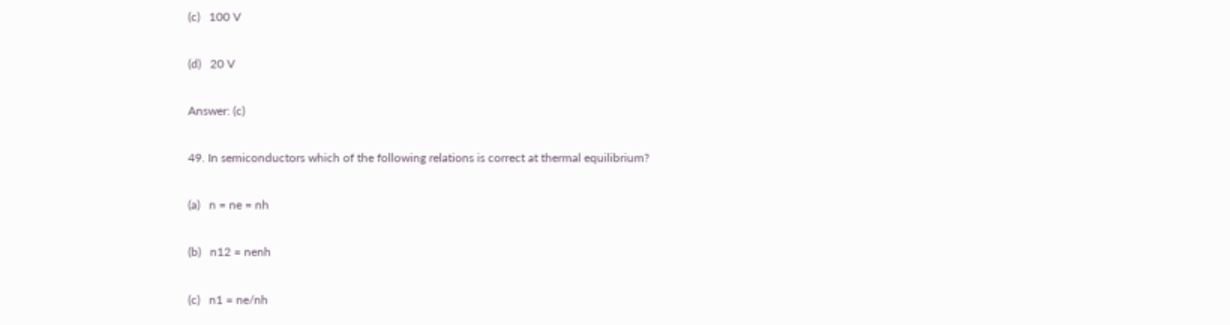(c)   100 V

(d)   20 V

Answer: (c)

49. In semiconductors which of the following relations is correct at thermal equilibrium?

(a)   n = ne = nh

(b)   n12 = nenh

(c)   n1 = ne/nh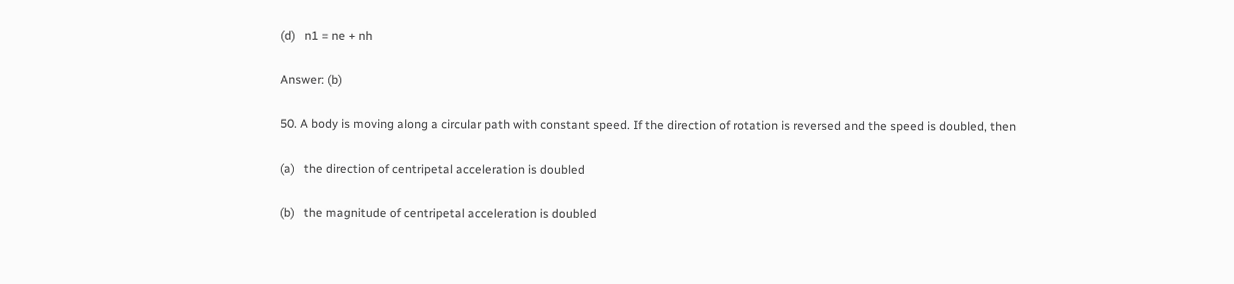(d)   n1 = ne + nh

Answer: (b)

50. A body is moving along a circular path with constant speed. If the direction of rotation is reversed and the speed is doubled, then

(a)   the direction of centripetal acceleration is doubled

(b)   the magnitude of centripetal acceleration is doubled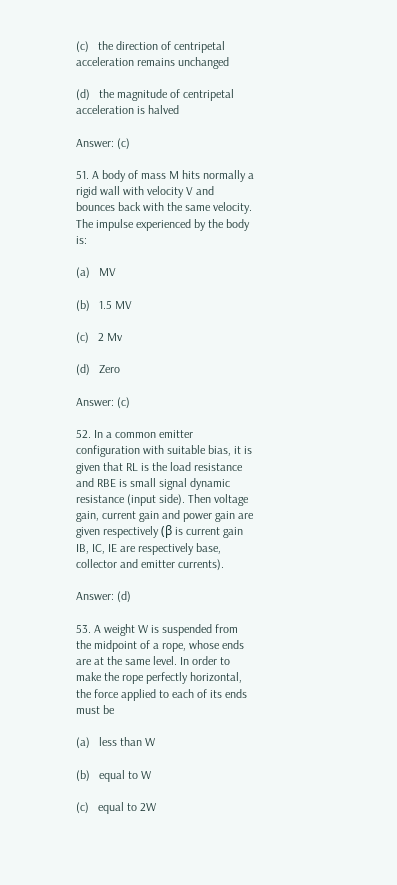(c)   the direction of centripetal acceleration remains unchanged

(d)   the magnitude of centripetal acceleration is halved

Answer: (c)

51. A body of mass M hits normally a rigid wall with velocity V and bounces back with the same velocity. The impulse experienced by the body is:

(a)   MV

(b)   1.5 MV

(c)   2 Mv

(d)   Zero

Answer: (c)

52. In a common emitter configuration with suitable bias, it is given that RL is the load resistance and RBE is small signal dynamic resistance (input side). Then voltage gain, current gain and power gain are given respectively (β is current gain IB, IC, IE are respectively base, collector and emitter currents).

Answer: (d)

53. A weight W is suspended from the midpoint of a rope, whose ends are at the same level. In order to make the rope perfectly horizontal, the force applied to each of its ends must be

(a)   less than W

(b)   equal to W

(c)   equal to 2W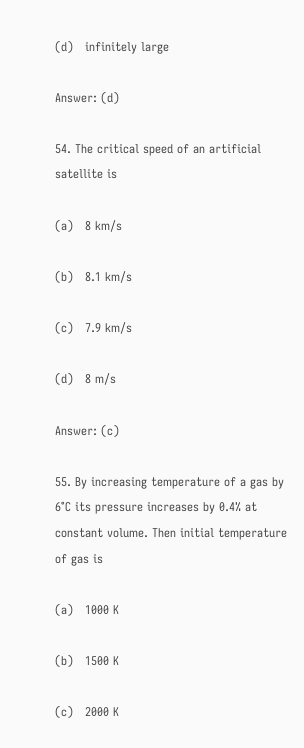(d)   infinitely large

Answer: (d)

54. The critical speed of an artificial satellite is

(a)   8 km/s

(b)   8.1 km/s

(c)   7.9 km/s

(d)   8 m/s

Answer: (c)

55. By increasing temperature of a gas by 6°C its pressure increases by 0.4% at constant volume. Then initial temperature of gas is

(a)   1000 K

(b)   1500 K

(c)   2000 K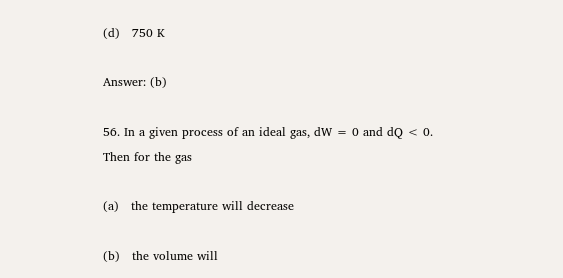(d)   750 K

Answer: (b)

56. In a given process of an ideal gas, dW = 0 and dQ < 0. Then for the gas

(a)   the temperature will decrease

(b)   the volume will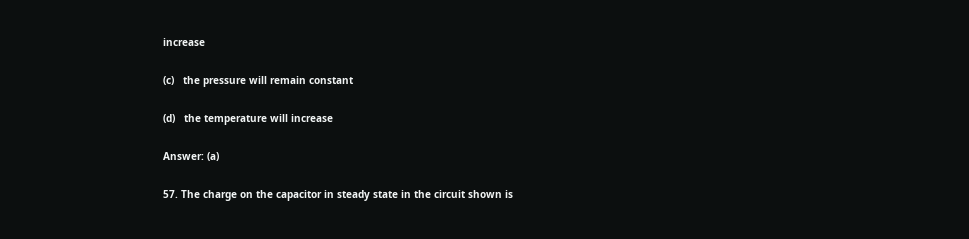increase

(c)   the pressure will remain constant

(d)   the temperature will increase

Answer: (a)

57. The charge on the capacitor in steady state in the circuit shown is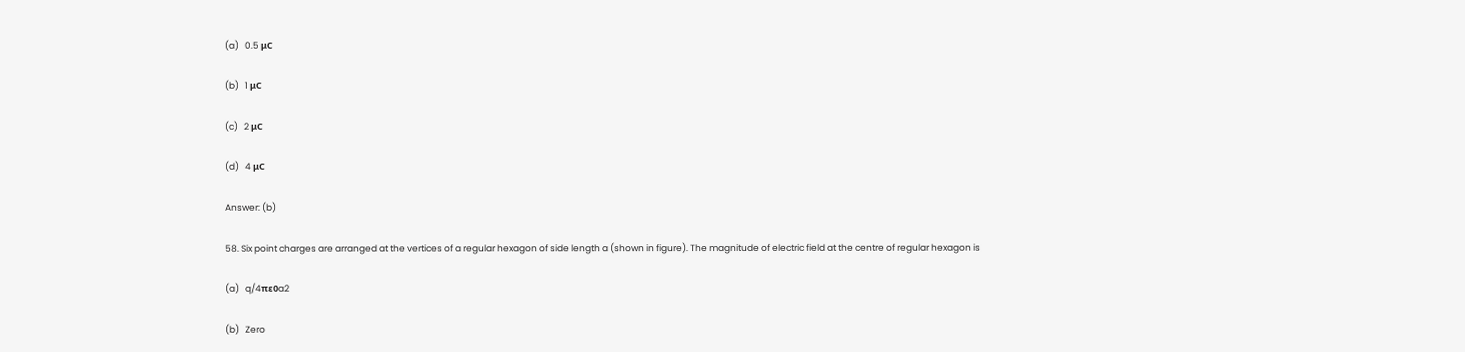(a)   0.5 μC

(b)   1 μC

(c)   2 μC

(d)   4 μC

Answer: (b)

58. Six point charges are arranged at the vertices of a regular hexagon of side length a (shown in figure). The magnitude of electric field at the centre of regular hexagon is

(a)   q/4πε0a2

(b)   Zero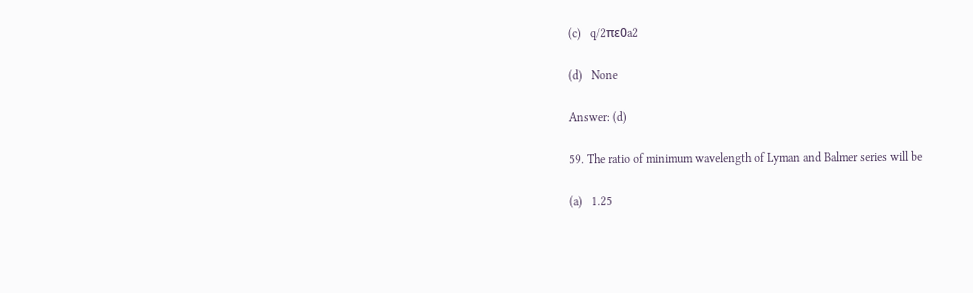(c)   q/2πε0a2

(d)   None

Answer: (d)

59. The ratio of minimum wavelength of Lyman and Balmer series will be

(a)   1.25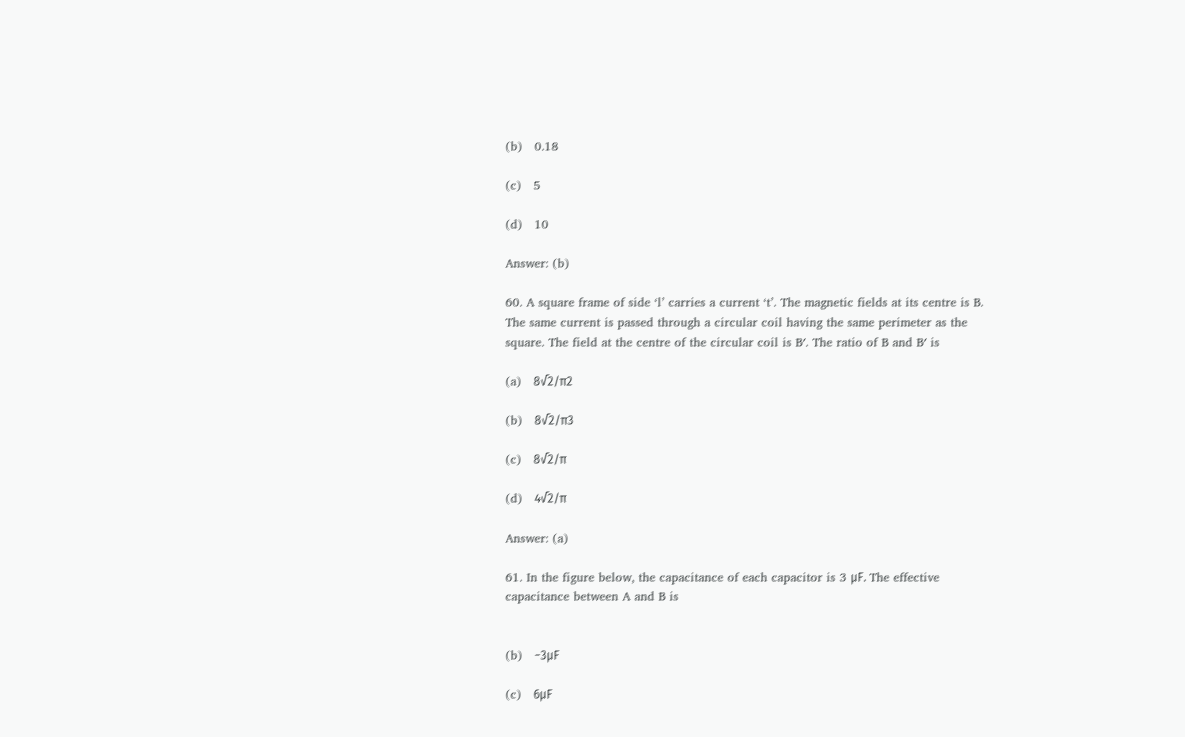(b)   0.18

(c)   5

(d)   10

Answer: (b)

60. A square frame of side ‘l’ carries a current ‘t’. The magnetic fields at its centre is B. The same current is passed through a circular coil having the same perimeter as the square. The field at the centre of the circular coil is Bʹ. The ratio of B and Bʹ is

(a)   8√2/π2

(b)   8√2/π3

(c)   8√2/π

(d)   4√2/π

Answer: (a)

61. In the figure below, the capacitance of each capacitor is 3 μF. The effective capacitance between A and B is


(b)   −3μF

(c)   6μF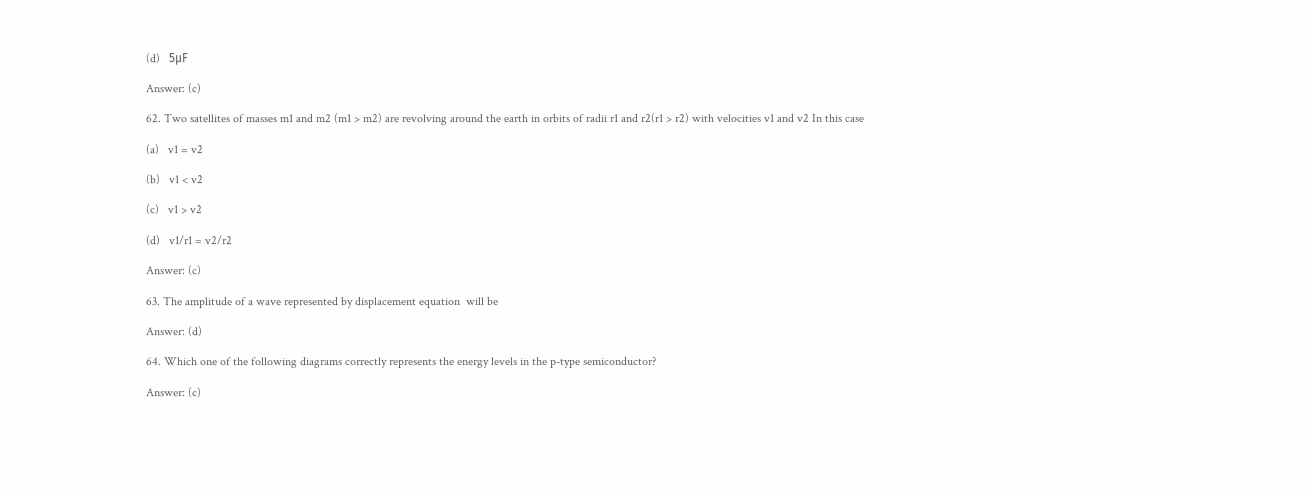(d)   5μF

Answer: (c)

62. Two satellites of masses m1 and m2 (m1 > m2) are revolving around the earth in orbits of radii r1 and r2(r1 > r2) with velocities v1 and v2 In this case

(a)   v1 = v2

(b)   v1 < v2

(c)   v1 > v2

(d)   v1/r1 = v2/r2

Answer: (c)

63. The amplitude of a wave represented by displacement equation  will be

Answer: (d)

64. Which one of the following diagrams correctly represents the energy levels in the p-type semiconductor?

Answer: (c)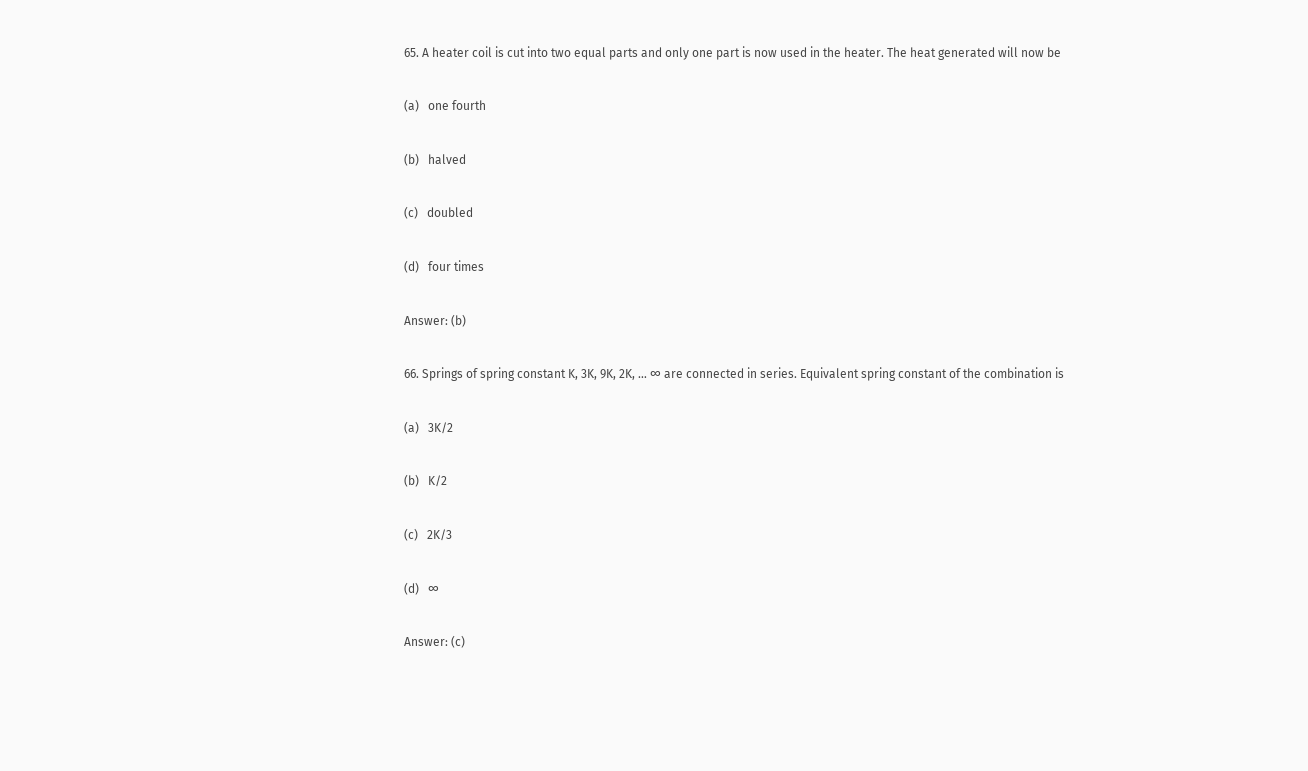65. A heater coil is cut into two equal parts and only one part is now used in the heater. The heat generated will now be

(a)   one fourth

(b)   halved

(c)   doubled

(d)   four times

Answer: (b)

66. Springs of spring constant K, 3K, 9K, 2K, … ∞ are connected in series. Equivalent spring constant of the combination is

(a)   3K/2

(b)   K/2

(c)   2K/3

(d)   ∞

Answer: (c)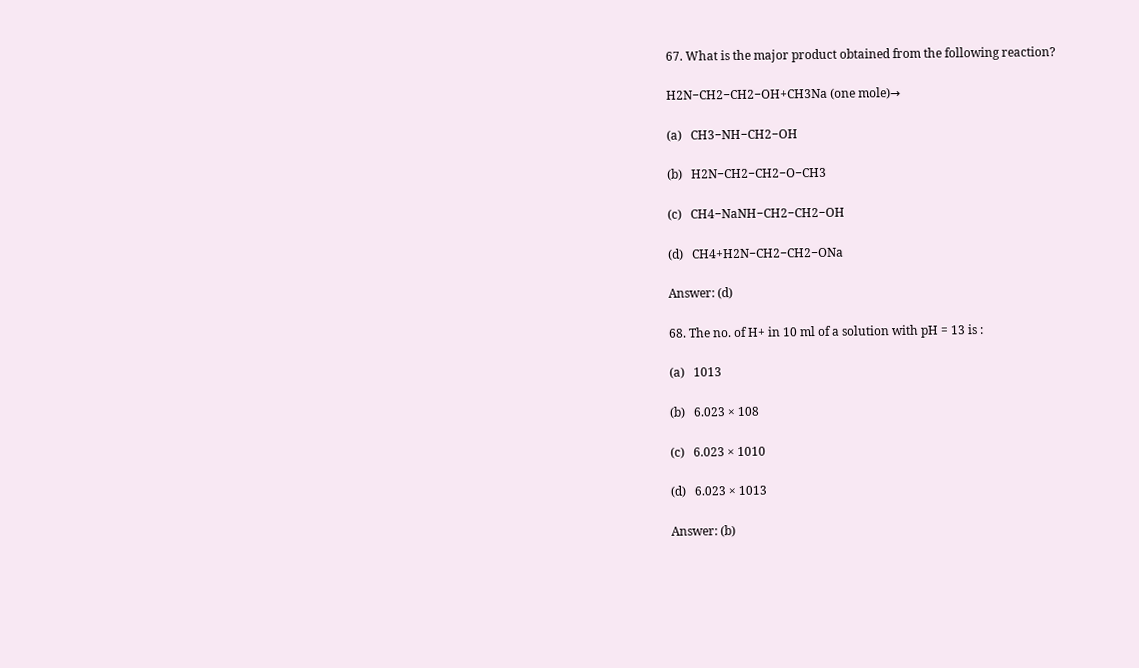67. What is the major product obtained from the following reaction?

H2N−CH2−CH2−OH+CH3Na (one mole)→

(a)   CH3−NH−CH2−OH

(b)   H2N−CH2−CH2−O−CH3

(c)   CH4−NaNH−CH2−CH2−OH

(d)   CH4+H2N−CH2−CH2−ONa

Answer: (d)

68. The no. of H+ in 10 ml of a solution with pH = 13 is :

(a)   1013

(b)   6.023 × 108

(c)   6.023 × 1010

(d)   6.023 × 1013

Answer: (b)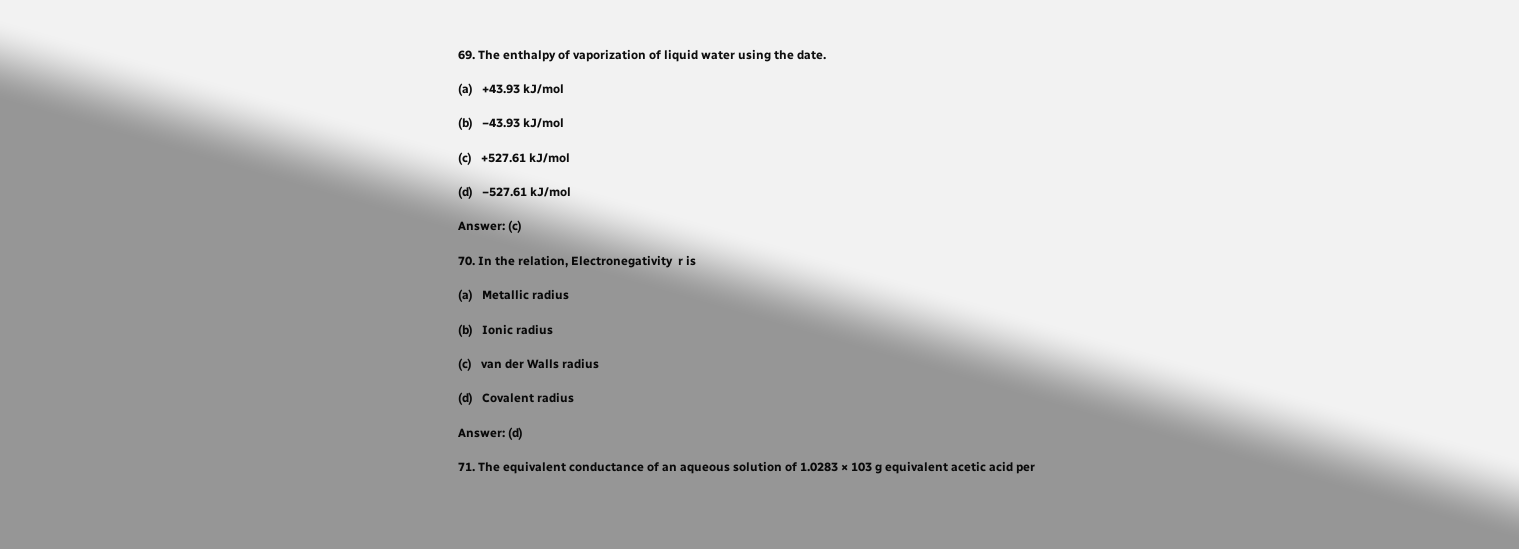69. The enthalpy of vaporization of liquid water using the date.

(a)   +43.93 kJ/mol

(b)   −43.93 kJ/mol

(c)   +527.61 kJ/mol

(d)   −527.61 kJ/mol

Answer: (c)

70. In the relation, Electronegativity  r is

(a)   Metallic radius

(b)   Ionic radius

(c)   van der Walls radius

(d)   Covalent radius

Answer: (d)

71. The equivalent conductance of an aqueous solution of 1.0283 × 103 g equivalent acetic acid per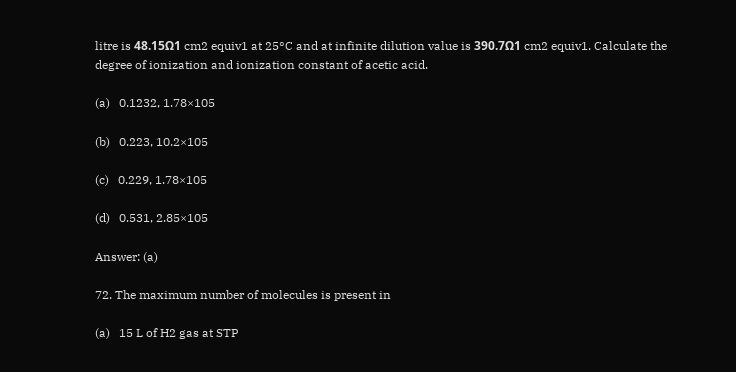litre is 48.15Ω1 cm2 equiv1 at 25°C and at infinite dilution value is 390.7Ω1 cm2 equiv1. Calculate the degree of ionization and ionization constant of acetic acid.

(a)   0.1232, 1.78×105

(b)   0.223, 10.2×105

(c)   0.229, 1.78×105

(d)   0.531, 2.85×105

Answer: (a)

72. The maximum number of molecules is present in

(a)   15 L of H2 gas at STP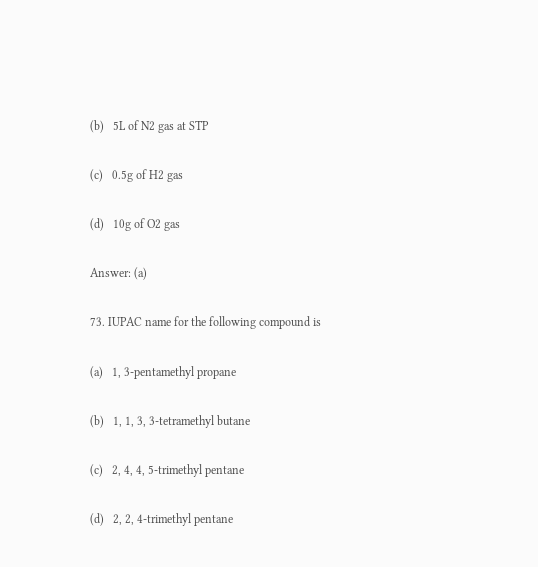(b)   5L of N2 gas at STP

(c)   0.5g of H2 gas

(d)   10g of O2 gas

Answer: (a)

73. IUPAC name for the following compound is

(a)   1, 3-pentamethyl propane

(b)   1, 1, 3, 3-tetramethyl butane

(c)   2, 4, 4, 5-trimethyl pentane

(d)   2, 2, 4-trimethyl pentane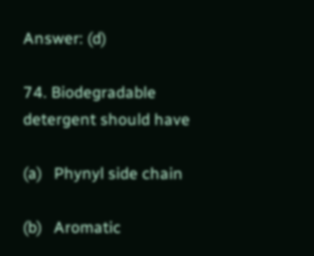Answer: (d)

74. Biodegradable detergent should have

(a)   Phynyl side chain

(b)   Aromatic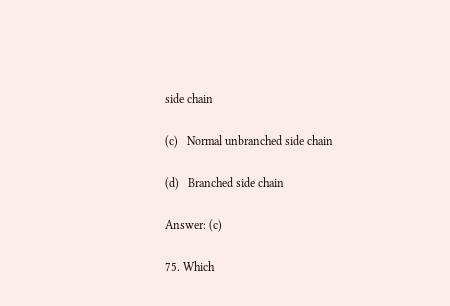side chain

(c)   Normal unbranched side chain

(d)   Branched side chain

Answer: (c)

75. Which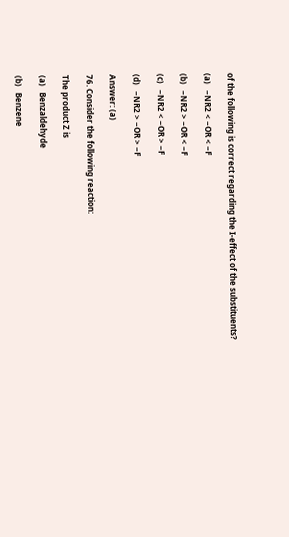of the following is correct regarding the I-effect of the substituents?

(a)   −NR2 < −OR < −F

(b)   −NR2 > −OR < −F

(c)   −NR2 < −OR > −F

(d)   −NR2 > −OR > −F

Answer: (a)

76. Consider the following reaction:

The product Z is

(a)   Benzaldehyde

(b)   Benzene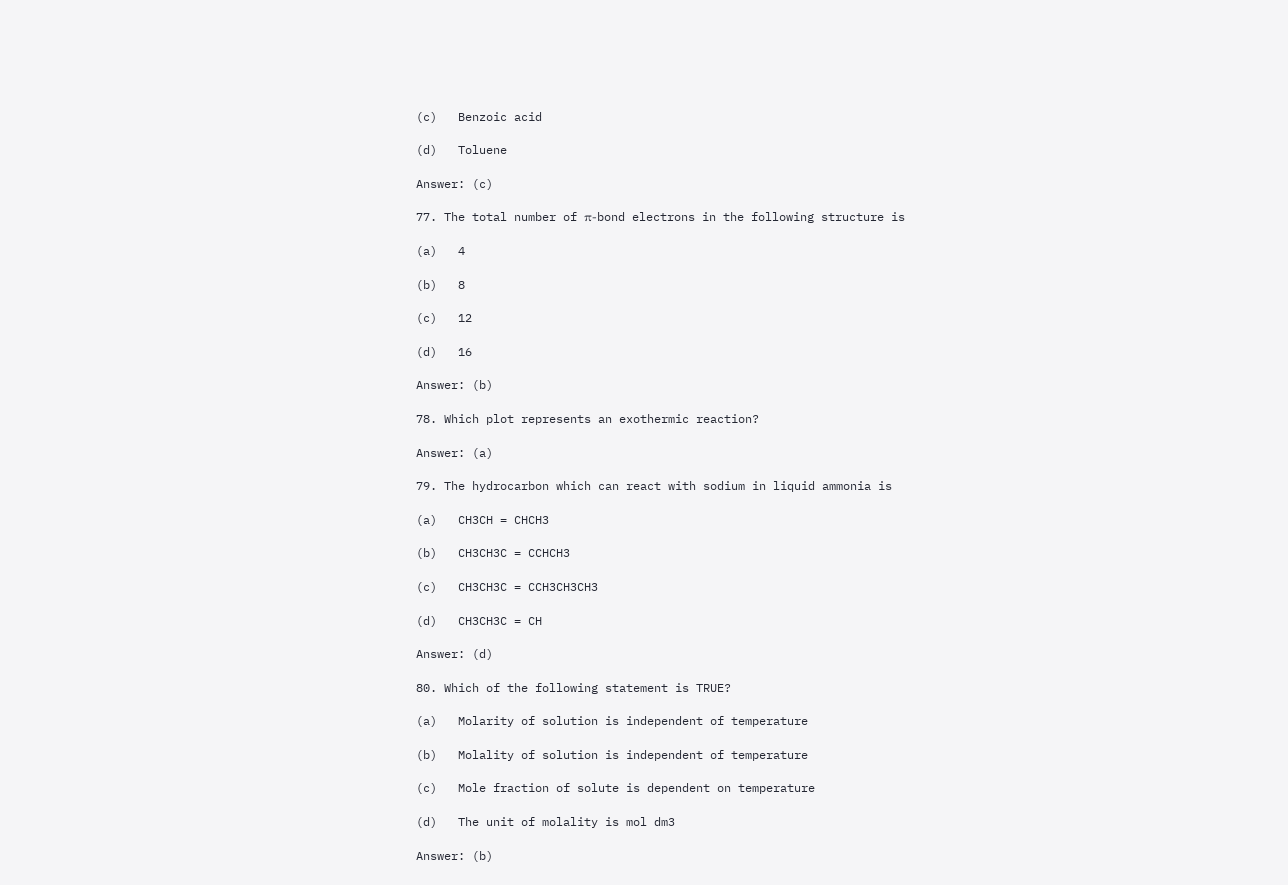(c)   Benzoic acid

(d)   Toluene

Answer: (c)

77. The total number of π-bond electrons in the following structure is

(a)   4

(b)   8

(c)   12

(d)   16

Answer: (b)

78. Which plot represents an exothermic reaction?

Answer: (a)

79. The hydrocarbon which can react with sodium in liquid ammonia is

(a)   CH3CH = CHCH3

(b)   CH3CH3C = CCHCH3

(c)   CH3CH3C = CCH3CH3CH3

(d)   CH3CH3C = CH

Answer: (d)

80. Which of the following statement is TRUE?

(a)   Molarity of solution is independent of temperature

(b)   Molality of solution is independent of temperature

(c)   Mole fraction of solute is dependent on temperature

(d)   The unit of molality is mol dm3

Answer: (b)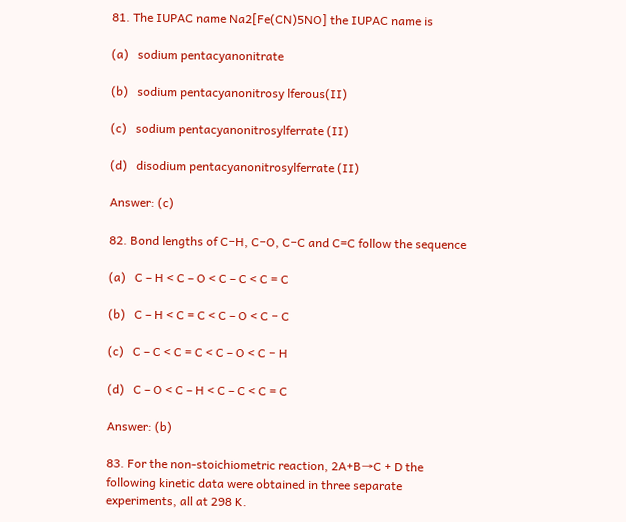81. The IUPAC name Na2[Fe(CN)5NO] the IUPAC name is

(a)   sodium pentacyanonitrate

(b)   sodium pentacyanonitrosy lferous(II)

(c)   sodium pentacyanonitrosylferrate (II)

(d)   disodium pentacyanonitrosylferrate (II)

Answer: (c)

82. Bond lengths of C−H, C−O, C−C and C=C follow the sequence

(a)   C – H < C – O < C – C < C = C

(b)   C – H < C = C < C – O < C − C

(c)   C – C < C = C < C – O < C − H

(d)   C – O < C – H < C – C < C = C

Answer: (b)

83. For the non-stoichiometric reaction, 2A+B→C + D the following kinetic data were obtained in three separate experiments, all at 298 K.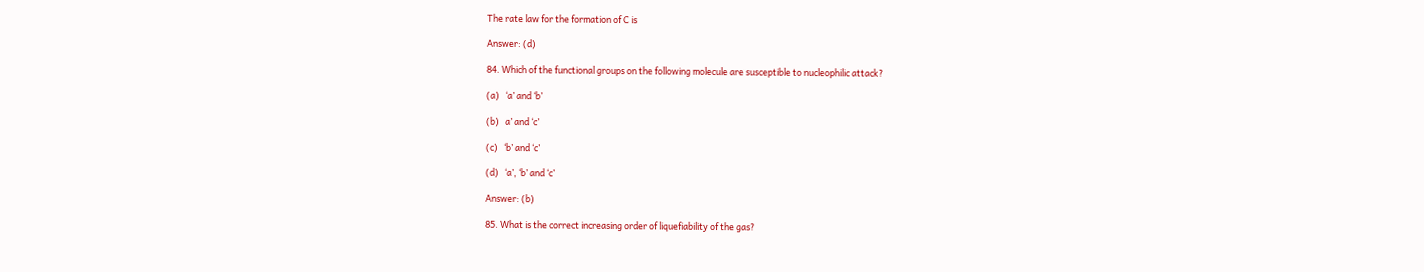The rate law for the formation of C is

Answer: (d)

84. Which of the functional groups on the following molecule are susceptible to nucleophilic attack?

(a)   ‘a’ and ‘b’

(b)   a’ and ‘c’

(c)   ‘b’ and ‘c’

(d)   ‘a’, ‘b’ and ‘c’

Answer: (b)

85. What is the correct increasing order of liquefiability of the gas?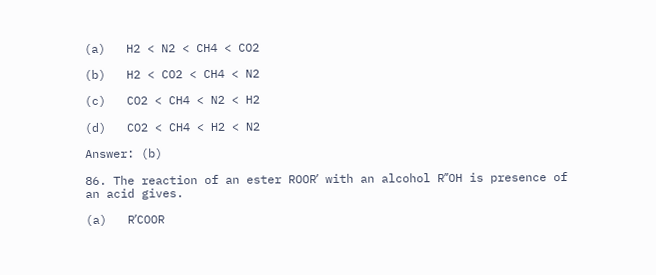(a)   H2 < N2 < CH4 < CO2

(b)   H2 < CO2 < CH4 < N2

(c)   CO2 < CH4 < N2 < H2

(d)   CO2 < CH4 < H2 < N2

Answer: (b)

86. The reaction of an ester ROORʹ with an alcohol RʹʹOH is presence of an acid gives.

(a)   RʹCOOR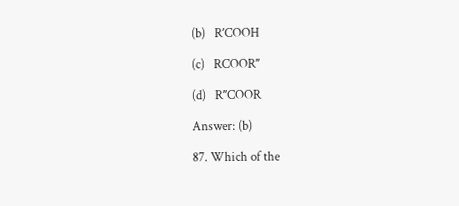(b)   RʹCOOH

(c)   RCOORʹʹ

(d)   RʹʹCOOR

Answer: (b)

87. Which of the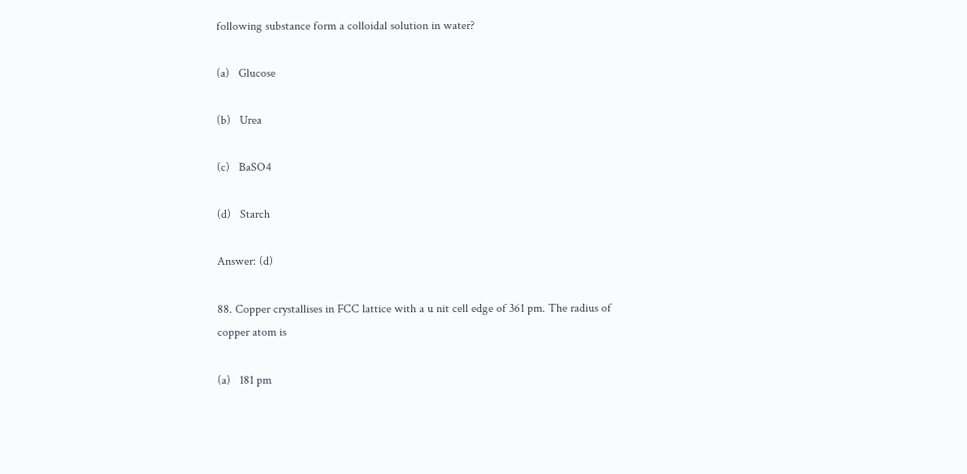following substance form a colloidal solution in water?

(a)   Glucose

(b)   Urea

(c)   BaSO4

(d)   Starch

Answer: (d)

88. Copper crystallises in FCC lattice with a u nit cell edge of 361 pm. The radius of copper atom is

(a)   181 pm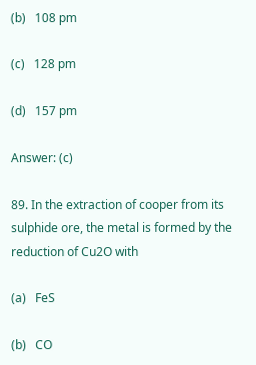(b)   108 pm

(c)   128 pm

(d)   157 pm

Answer: (c)

89. In the extraction of cooper from its sulphide ore, the metal is formed by the reduction of Cu2O with

(a)   FeS

(b)   CO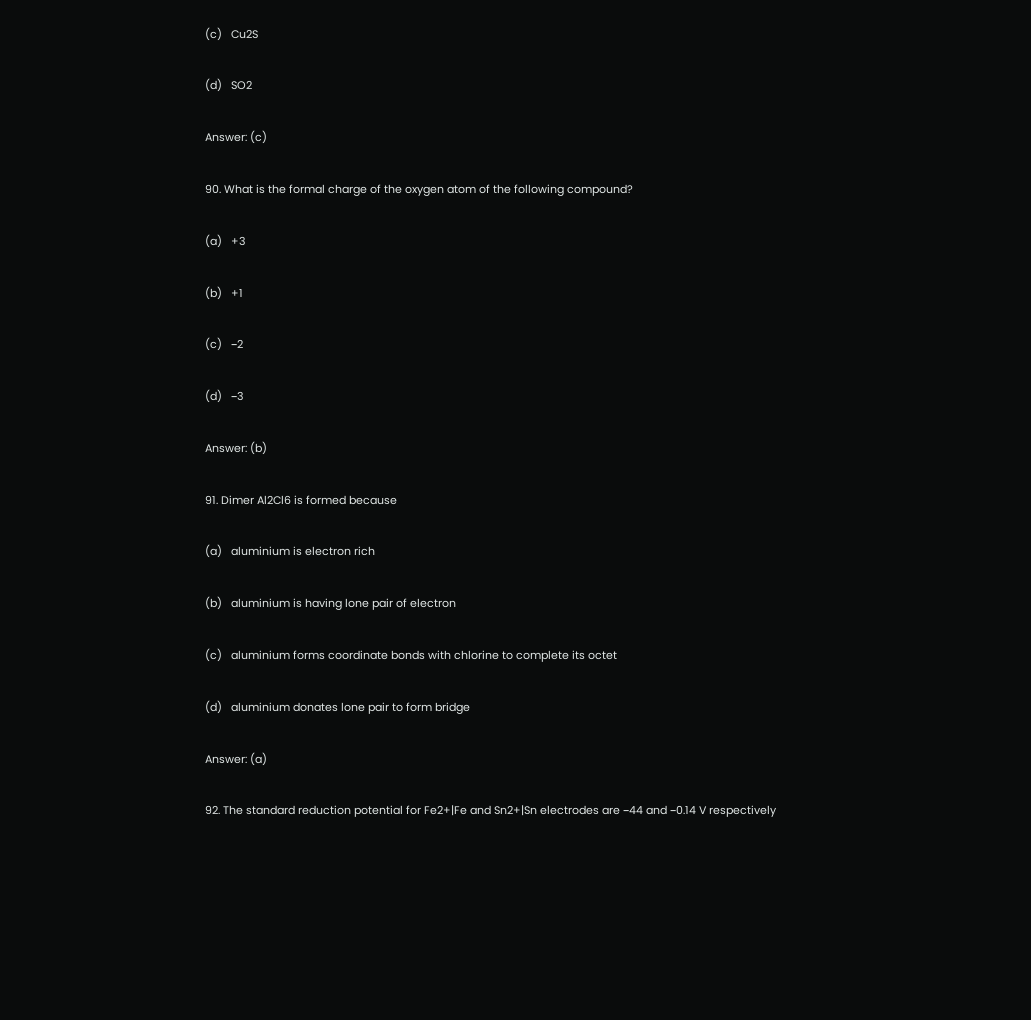(c)   Cu2S

(d)   SO2

Answer: (c)

90. What is the formal charge of the oxygen atom of the following compound?

(a)   +3

(b)   +1

(c)   −2

(d)   −3

Answer: (b)

91. Dimer Al2Cl6 is formed because

(a)   aluminium is electron rich

(b)   aluminium is having lone pair of electron

(c)   aluminium forms coordinate bonds with chlorine to complete its octet

(d)   aluminium donates lone pair to form bridge

Answer: (a)

92. The standard reduction potential for Fe2+|Fe and Sn2+|Sn electrodes are −44 and −0.14 V respectively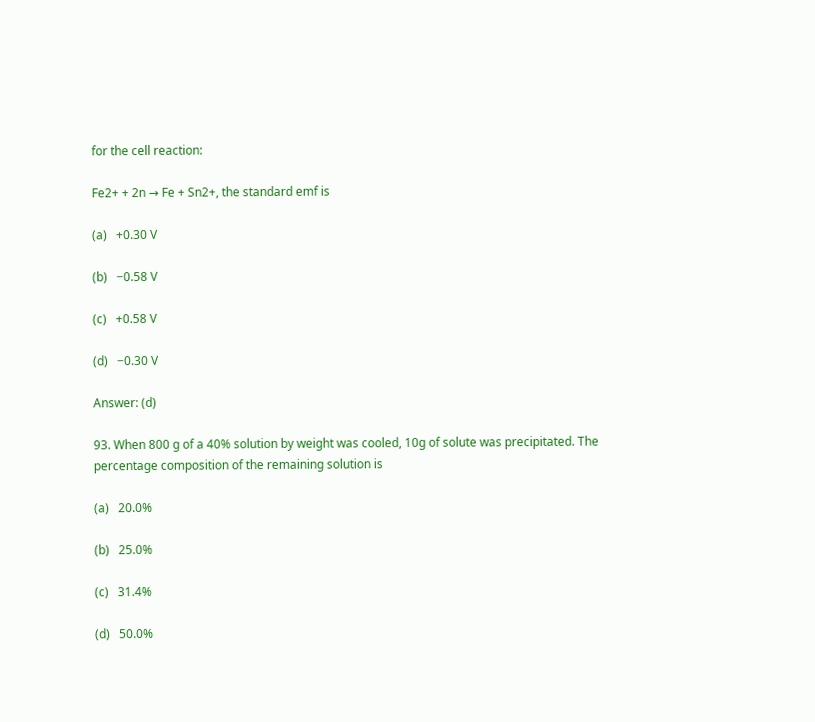for the cell reaction:

Fe2+ + 2n → Fe + Sn2+, the standard emf is

(a)   +0.30 V

(b)   −0.58 V

(c)   +0.58 V

(d)   −0.30 V

Answer: (d)

93. When 800 g of a 40% solution by weight was cooled, 10g of solute was precipitated. The percentage composition of the remaining solution is

(a)   20.0%

(b)   25.0%

(c)   31.4%

(d)   50.0%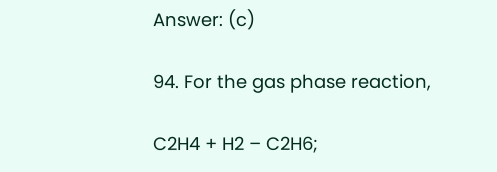Answer: (c)

94. For the gas phase reaction,

C2H4 + H2 – C2H6;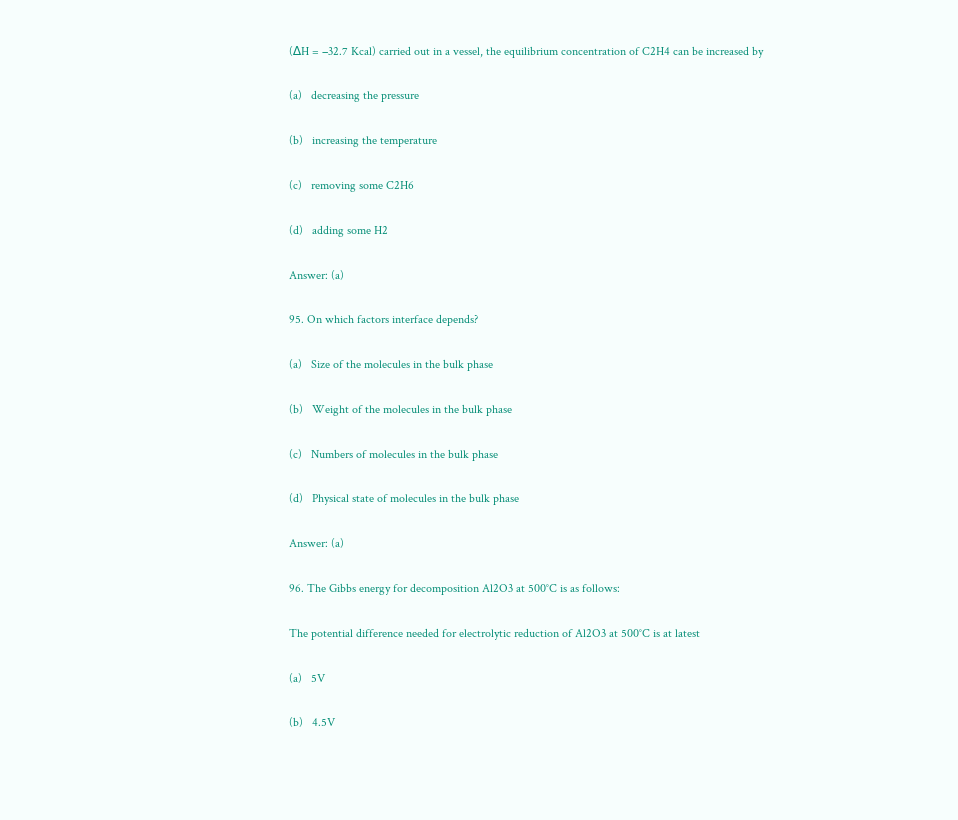(∆H = −32.7 Kcal) carried out in a vessel, the equilibrium concentration of C2H4 can be increased by

(a)   decreasing the pressure

(b)   increasing the temperature

(c)   removing some C2H6

(d)   adding some H2

Answer: (a)

95. On which factors interface depends?

(a)   Size of the molecules in the bulk phase

(b)   Weight of the molecules in the bulk phase

(c)   Numbers of molecules in the bulk phase

(d)   Physical state of molecules in the bulk phase

Answer: (a)

96. The Gibbs energy for decomposition Al2O3 at 500°C is as follows:

The potential difference needed for electrolytic reduction of Al2O3 at 500°C is at latest

(a)   5V

(b)   4.5V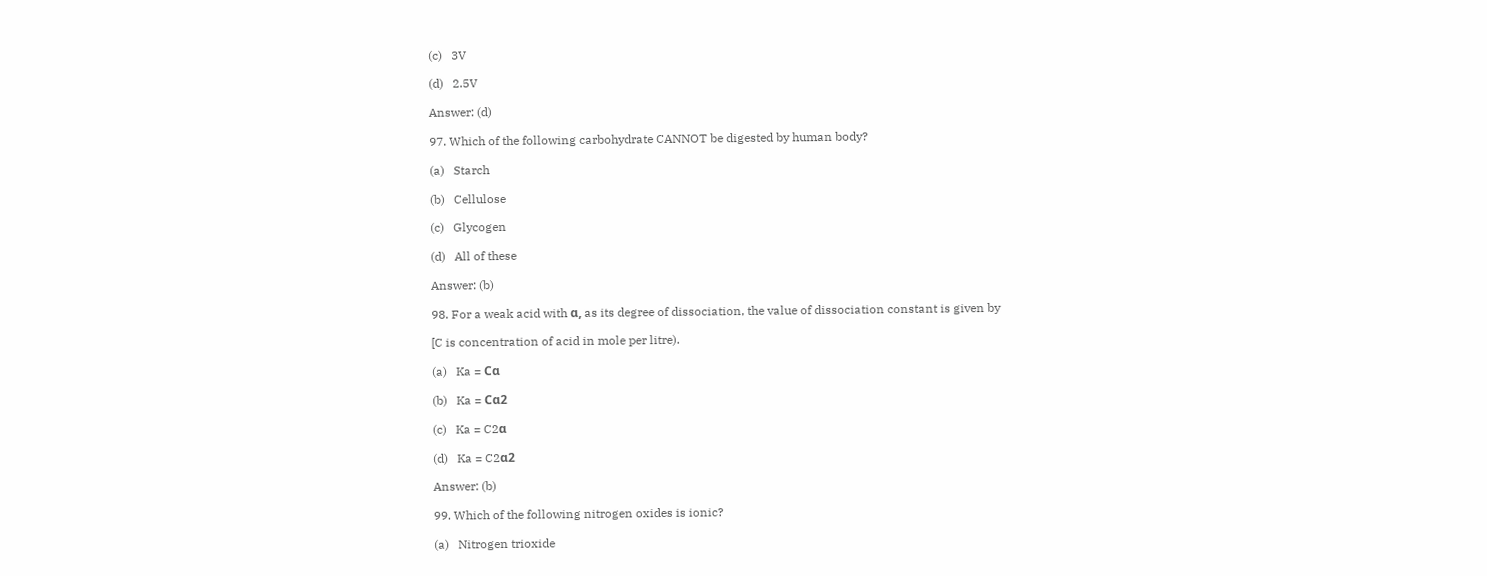(c)   3V

(d)   2.5V

Answer: (d)

97. Which of the following carbohydrate CANNOT be digested by human body?

(a)   Starch

(b)   Cellulose

(c)   Glycogen

(d)   All of these

Answer: (b)

98. For a weak acid with α, as its degree of dissociation, the value of dissociation constant is given by

[C is concentration of acid in mole per litre).

(a)   Ka = Cα

(b)   Ka = Cα2

(c)   Ka = C2α

(d)   Ka = C2α2

Answer: (b)

99. Which of the following nitrogen oxides is ionic?

(a)   Nitrogen trioxide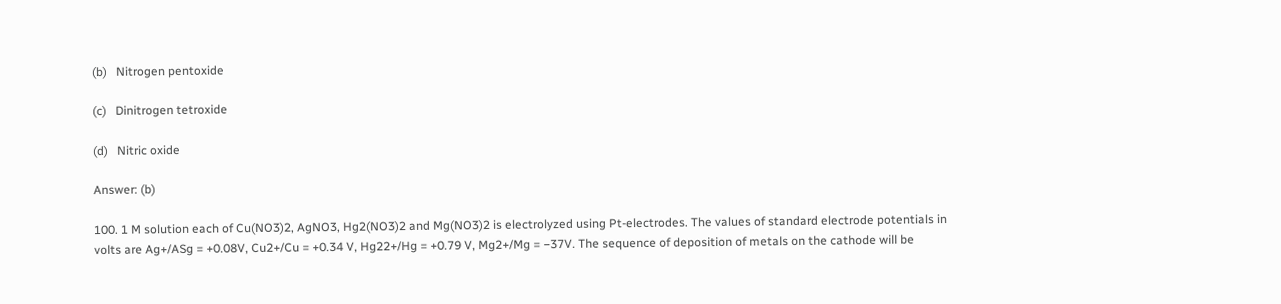(b)   Nitrogen pentoxide

(c)   Dinitrogen tetroxide

(d)   Nitric oxide

Answer: (b)

100. 1 M solution each of Cu(NO3)2, AgNO3, Hg2(NO3)2 and Mg(NO3)2 is electrolyzed using Pt-electrodes. The values of standard electrode potentials in volts are Ag+/ASg = +0.08V, Cu2+/Cu = +0.34 V, Hg22+/Hg = +0.79 V, Mg2+/Mg = −37V. The sequence of deposition of metals on the cathode will be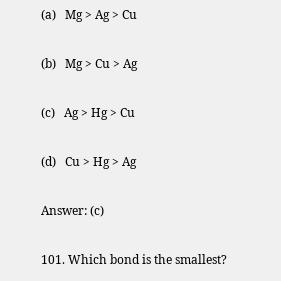(a)   Mg > Ag > Cu

(b)   Mg > Cu > Ag

(c)   Ag > Hg > Cu

(d)   Cu > Hg > Ag

Answer: (c)

101. Which bond is the smallest?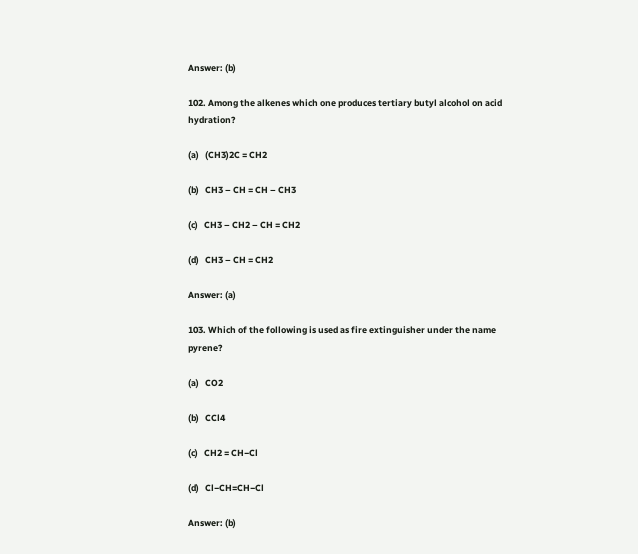Answer: (b)

102. Among the alkenes which one produces tertiary butyl alcohol on acid hydration?

(a)   (CH3)2C = CH2

(b)   CH3 – CH = CH – CH3

(c)   CH3 – CH2 – CH = CH2

(d)   CH3 – CH = CH2

Answer: (a)

103. Which of the following is used as fire extinguisher under the name pyrene?

(a)   CO2

(b)   CCl4

(c)   CH2 = CH−Cl

(d)   Cl−CH=CH−Cl

Answer: (b)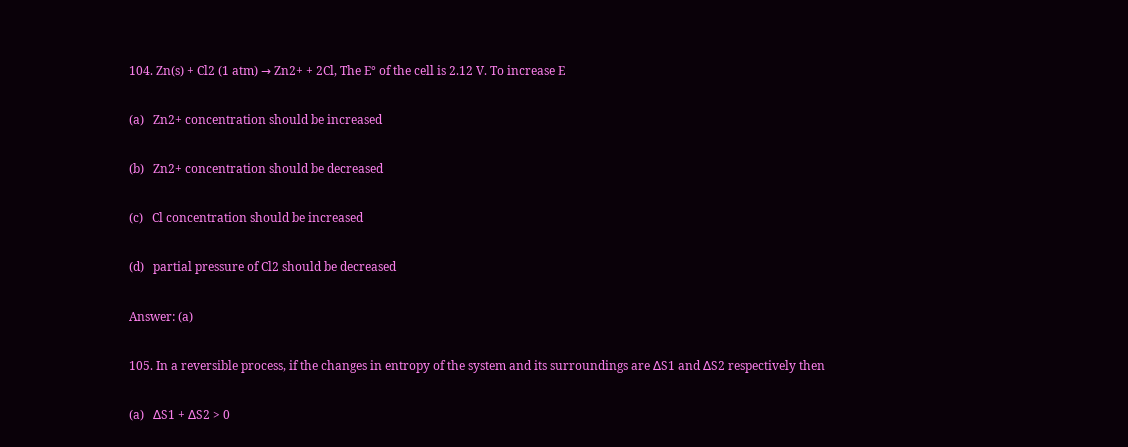104. Zn(s) + Cl2 (1 atm) → Zn2+ + 2Cl, The E° of the cell is 2.12 V. To increase E

(a)   Zn2+ concentration should be increased

(b)   Zn2+ concentration should be decreased

(c)   Cl concentration should be increased

(d)   partial pressure of Cl2 should be decreased

Answer: (a)

105. In a reversible process, if the changes in entropy of the system and its surroundings are ∆S1 and ∆S2 respectively then

(a)   ∆S1 + ∆S2 > 0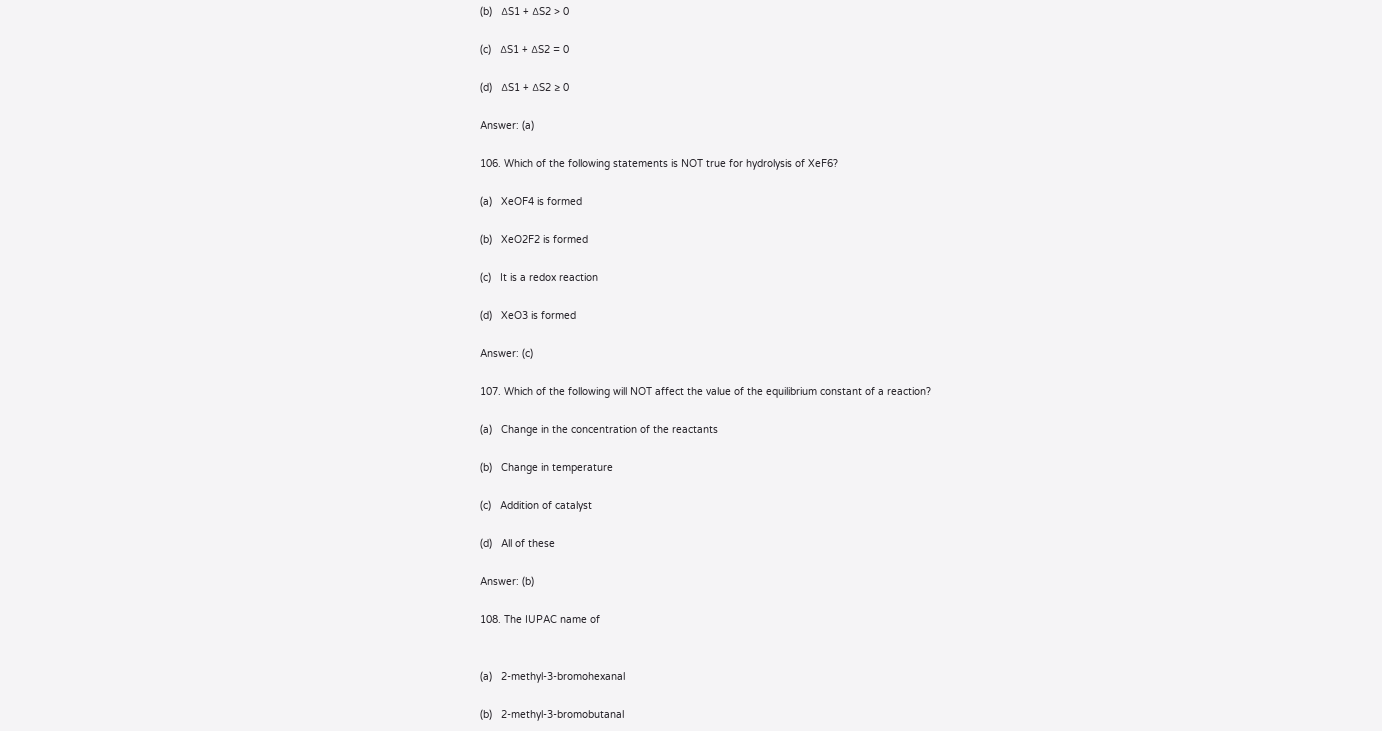(b)   ∆S1 + ∆S2 > 0

(c)   ∆S1 + ∆S2 = 0

(d)   ∆S1 + ∆S2 ≥ 0

Answer: (a)

106. Which of the following statements is NOT true for hydrolysis of XeF6?

(a)   XeOF4 is formed

(b)   XeO2F2 is formed

(c)   It is a redox reaction

(d)   XeO3 is formed

Answer: (c)

107. Which of the following will NOT affect the value of the equilibrium constant of a reaction?

(a)   Change in the concentration of the reactants

(b)   Change in temperature

(c)   Addition of catalyst

(d)   All of these

Answer: (b)

108. The IUPAC name of


(a)   2-methyl-3-bromohexanal

(b)   2-methyl-3-bromobutanal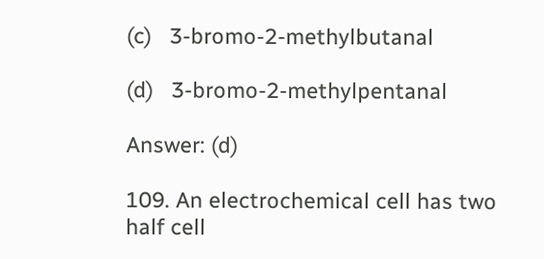(c)   3-bromo-2-methylbutanal

(d)   3-bromo-2-methylpentanal

Answer: (d)

109. An electrochemical cell has two half cell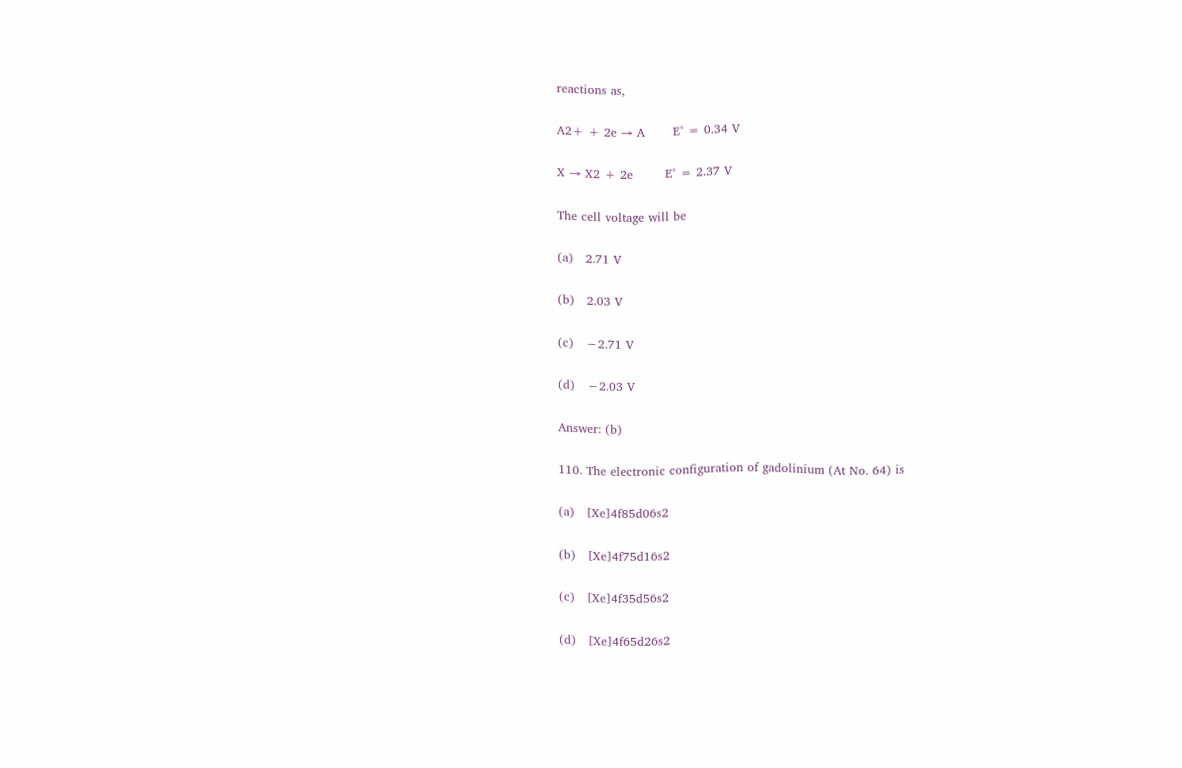reactions as,

A2+ + 2e → A       E° = 0.34 V

X → X2 + 2e        E° = 2.37 V

The cell voltage will be

(a)   2.71 V

(b)   2.03 V

(c)   −2.71 V

(d)   −2.03 V

Answer: (b)

110. The electronic configuration of gadolinium (At No. 64) is

(a)   [Xe]4f85d06s2

(b)   [Xe]4f75d16s2

(c)   [Xe]4f35d56s2

(d)   [Xe]4f65d26s2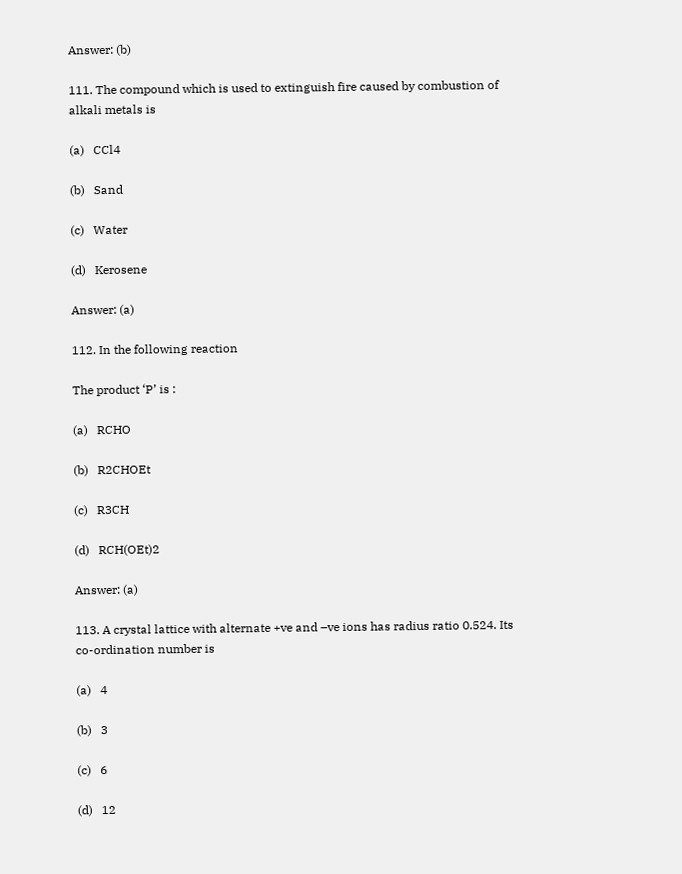Answer: (b)

111. The compound which is used to extinguish fire caused by combustion of alkali metals is

(a)   CCl4

(b)   Sand

(c)   Water

(d)   Kerosene

Answer: (a)

112. In the following reaction

The product ‘P’ is :

(a)   RCHO

(b)   R2CHOEt

(c)   R3CH

(d)   RCH(OEt)2

Answer: (a)

113. A crystal lattice with alternate +ve and –ve ions has radius ratio 0.524. Its co-ordination number is

(a)   4

(b)   3

(c)   6

(d)   12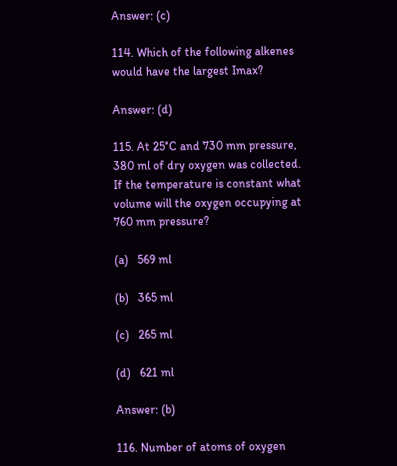Answer: (c)

114. Which of the following alkenes would have the largest Imax?

Answer: (d)

115. At 25°C and 730 mm pressure, 380 ml of dry oxygen was collected. If the temperature is constant what volume will the oxygen occupying at 760 mm pressure?

(a)   569 ml

(b)   365 ml

(c)   265 ml

(d)   621 ml

Answer: (b)

116. Number of atoms of oxygen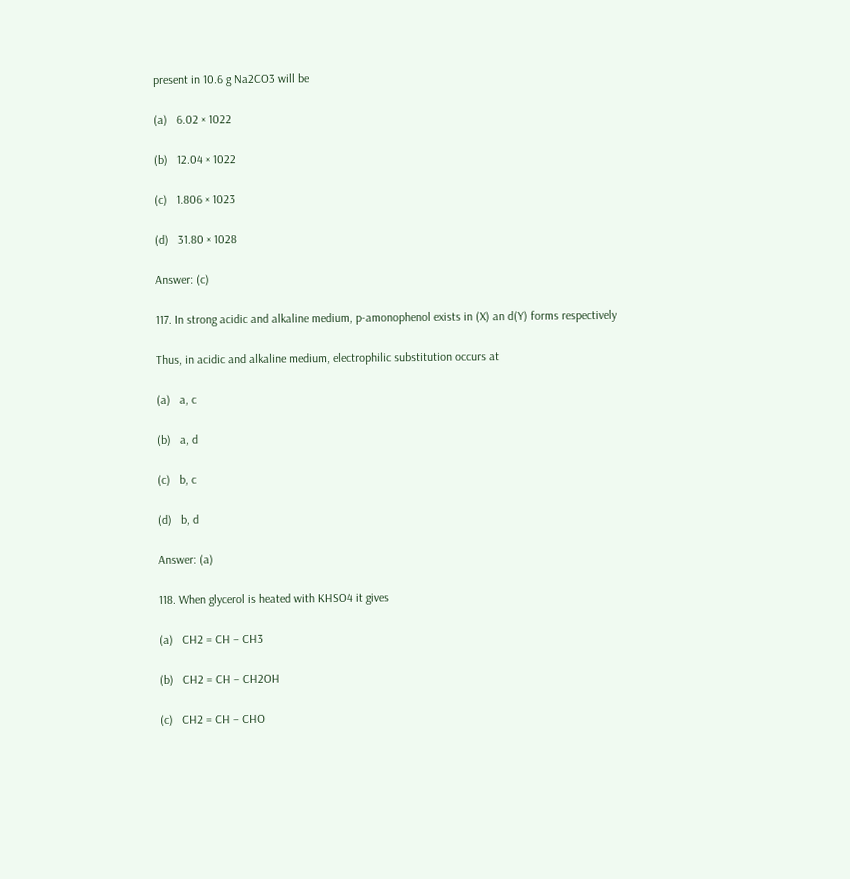present in 10.6 g Na2CO3 will be

(a)   6.02 × 1022

(b)   12.04 × 1022

(c)   1.806 × 1023

(d)   31.80 × 1028

Answer: (c)

117. In strong acidic and alkaline medium, p-amonophenol exists in (X) an d(Y) forms respectively

Thus, in acidic and alkaline medium, electrophilic substitution occurs at

(a)   a, c

(b)   a, d

(c)   b, c

(d)   b, d

Answer: (a)

118. When glycerol is heated with KHSO4 it gives

(a)   CH2 = CH – CH3

(b)   CH2 = CH – CH2OH

(c)   CH2 = CH – CHO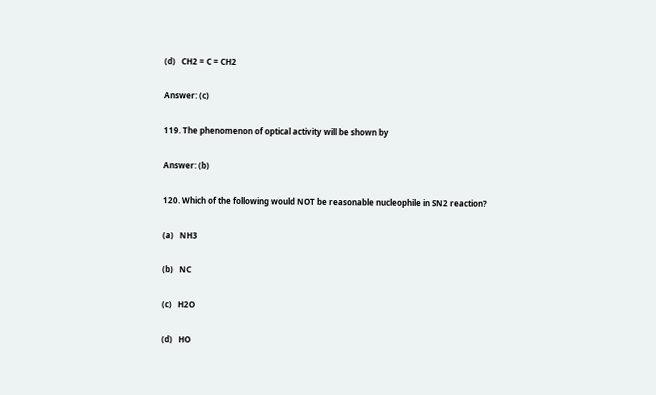(d)   CH2 = C = CH2

Answer: (c)

119. The phenomenon of optical activity will be shown by

Answer: (b)

120. Which of the following would NOT be reasonable nucleophile in SN2 reaction?

(a)   NH3

(b)   NC

(c)   H2O

(d)   HO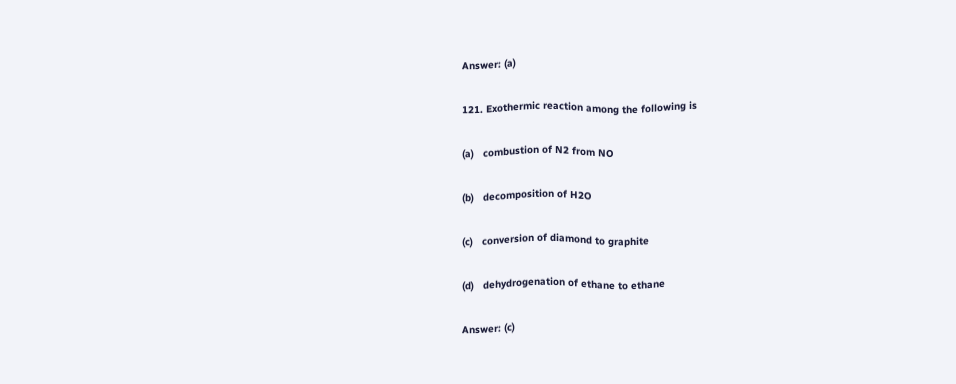Answer: (a)

121. Exothermic reaction among the following is

(a)   combustion of N2 from NO

(b)   decomposition of H2O

(c)   conversion of diamond to graphite

(d)   dehydrogenation of ethane to ethane

Answer: (c)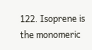122. Isoprene is the monomeric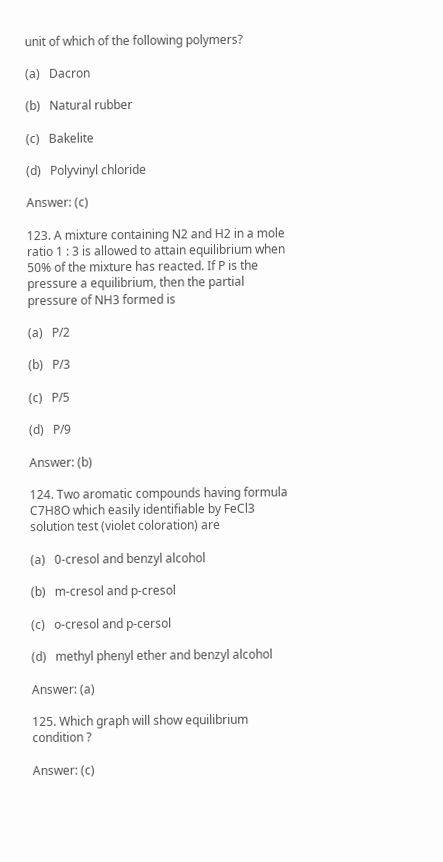unit of which of the following polymers?

(a)   Dacron

(b)   Natural rubber

(c)   Bakelite

(d)   Polyvinyl chloride

Answer: (c)

123. A mixture containing N2 and H2 in a mole ratio 1 : 3 is allowed to attain equilibrium when 50% of the mixture has reacted. If P is the pressure a equilibrium, then the partial pressure of NH3 formed is

(a)   P/2

(b)   P/3

(c)   P/5

(d)   P/9

Answer: (b)

124. Two aromatic compounds having formula C7H8O which easily identifiable by FeCl3 solution test (violet coloration) are

(a)   0-cresol and benzyl alcohol

(b)   m-cresol and p-cresol

(c)   o-cresol and p-cersol

(d)   methyl phenyl ether and benzyl alcohol

Answer: (a)

125. Which graph will show equilibrium condition ?

Answer: (c)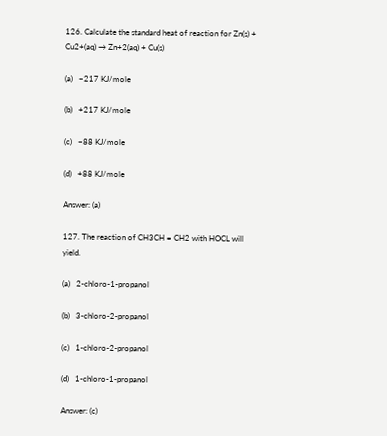126. Calculate the standard heat of reaction for Zn(s) + Cu2+(aq) → Zn+2(aq) + Cu(s)

(a)   −217 KJ/mole

(b)   +217 KJ/mole

(c)   −88 KJ/mole

(d)   +88 KJ/mole

Answer: (a)

127. The reaction of CH3CH = CH2 with HOCL will yield.

(a)   2-chloro-1-propanol

(b)   3-chloro-2-propanol

(c)   1-chloro-2-propanol

(d)   1-chloro-1-propanol

Answer: (c)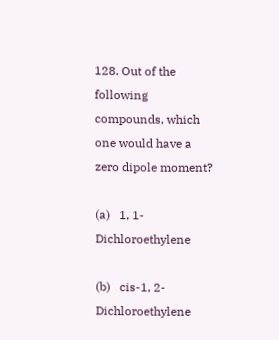128. Out of the following compounds, which one would have a zero dipole moment?

(a)   1, 1-Dichloroethylene

(b)   cis-1, 2-Dichloroethylene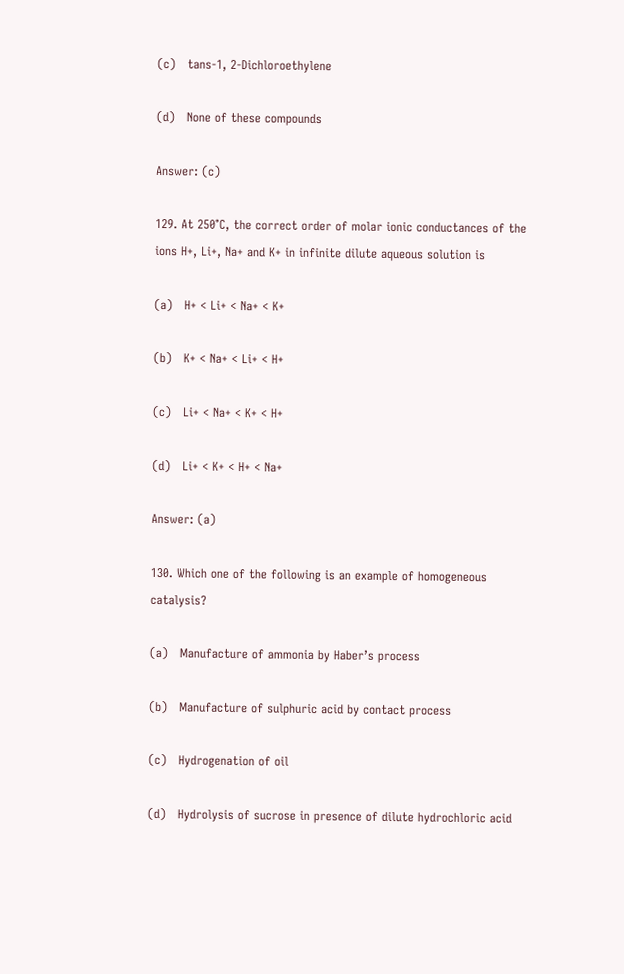(c)   tans-1, 2-Dichloroethylene

(d)   None of these compounds

Answer: (c)

129. At 250°C, the correct order of molar ionic conductances of the ions H+, Li+, Na+ and K+ in infinite dilute aqueous solution is

(a)   H+ < Li+ < Na+ < K+

(b)   K+ < Na+ < Li+ < H+

(c)   Li+ < Na+ < K+ < H+

(d)   Li+ < K+ < H+ < Na+

Answer: (a)

130. Which one of the following is an example of homogeneous catalysis?

(a)   Manufacture of ammonia by Haber’s process

(b)   Manufacture of sulphuric acid by contact process

(c)   Hydrogenation of oil

(d)   Hydrolysis of sucrose in presence of dilute hydrochloric acid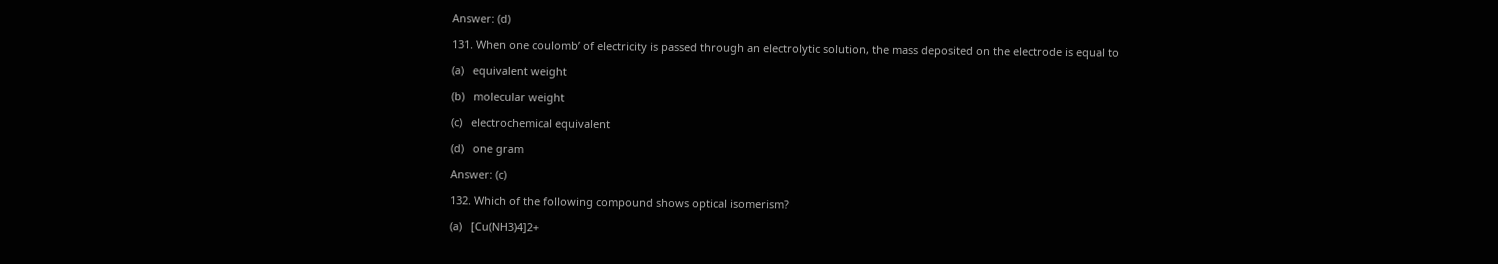Answer: (d)

131. When one coulomb’ of electricity is passed through an electrolytic solution, the mass deposited on the electrode is equal to

(a)   equivalent weight

(b)   molecular weight

(c)   electrochemical equivalent

(d)   one gram

Answer: (c)

132. Which of the following compound shows optical isomerism?

(a)   [Cu(NH3)4]2+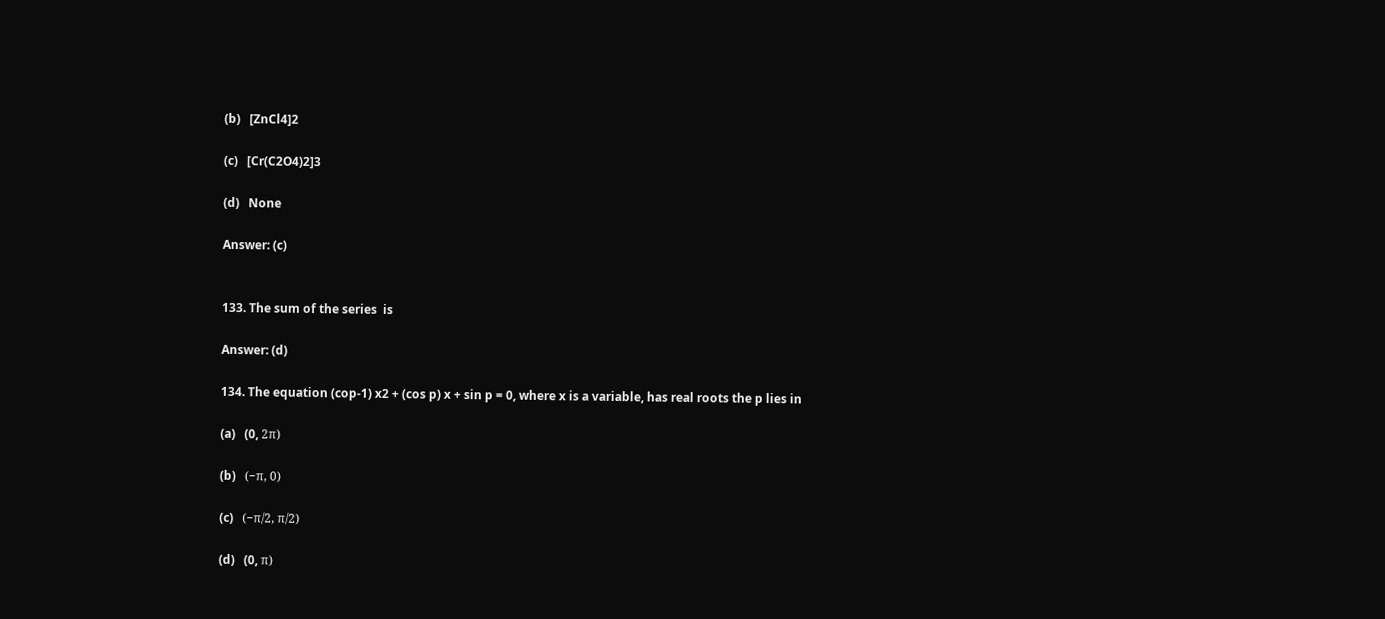(b)   [ZnCl4]2

(c)   [Cr(C2O4)2]3

(d)   None

Answer: (c)


133. The sum of the series  is

Answer: (d)

134. The equation (cop-1) x2 + (cos p) x + sin p = 0, where x is a variable, has real roots the p lies in

(a)   (0, 2π)

(b)   (−π, 0)

(c)   (−π/2, π/2)

(d)   (0, π)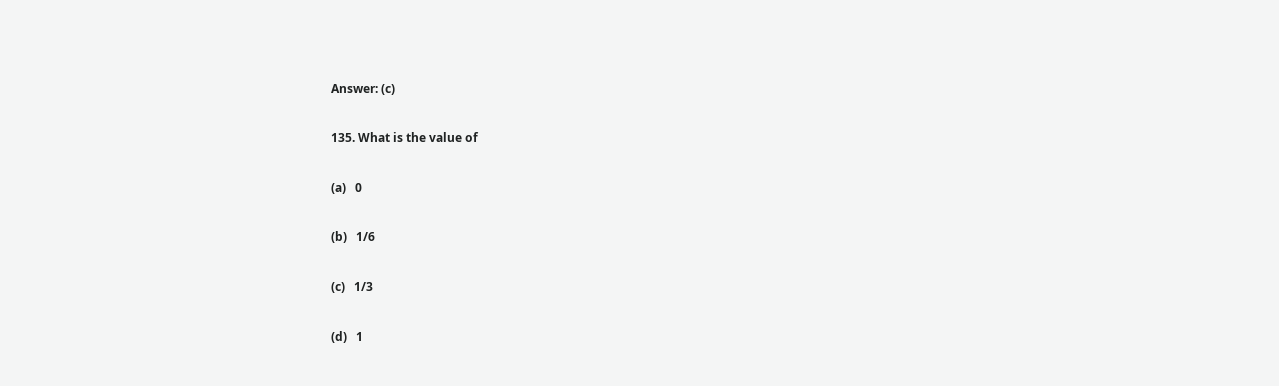Answer: (c)

135. What is the value of

(a)   0

(b)   1/6

(c)   1/3

(d)   1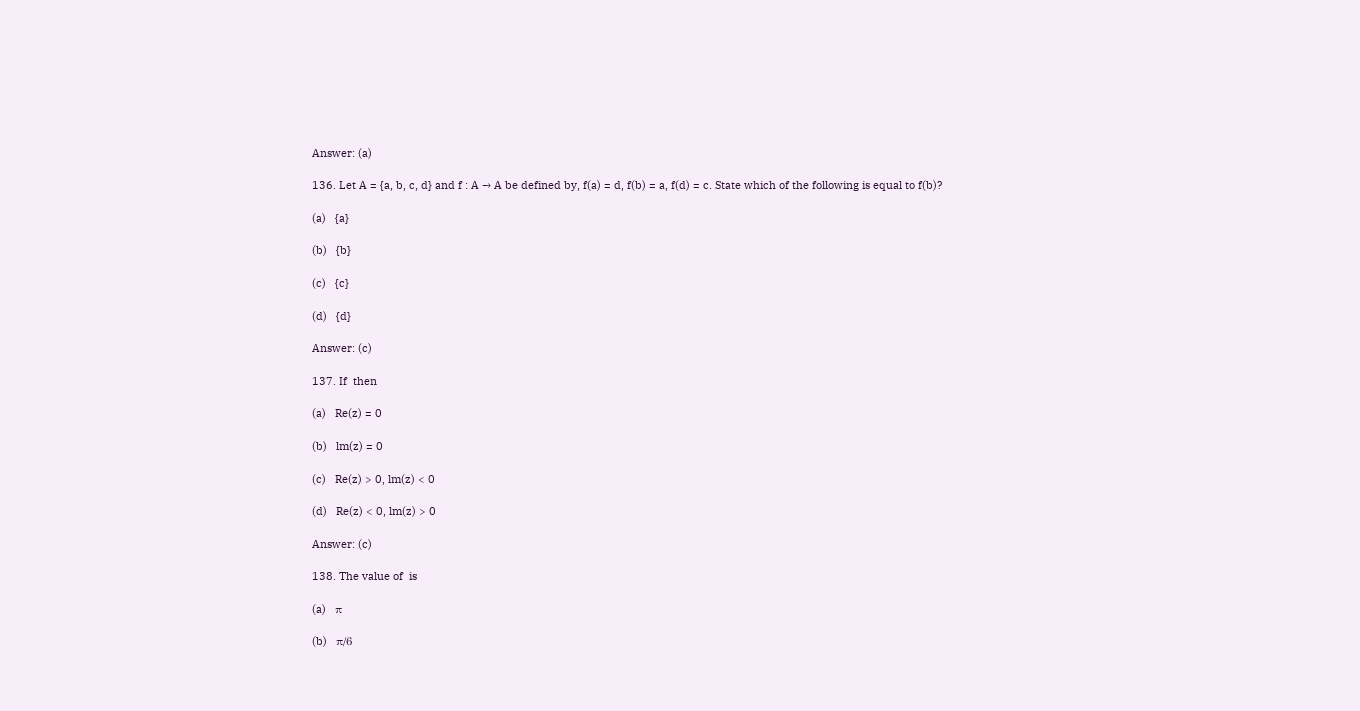Answer: (a)

136. Let A = {a, b, c, d} and f : A → A be defined by, f(a) = d, f(b) = a, f(d) = c. State which of the following is equal to f(b)?

(a)   {a}

(b)   {b}

(c)   {c}

(d)   {d}

Answer: (c)

137. If  then

(a)   Re(z) = 0

(b)   lm(z) = 0

(c)   Re(z) > 0, lm(z) < 0

(d)   Re(z) < 0, lm(z) > 0

Answer: (c)

138. The value of  is

(a)   π

(b)   π/6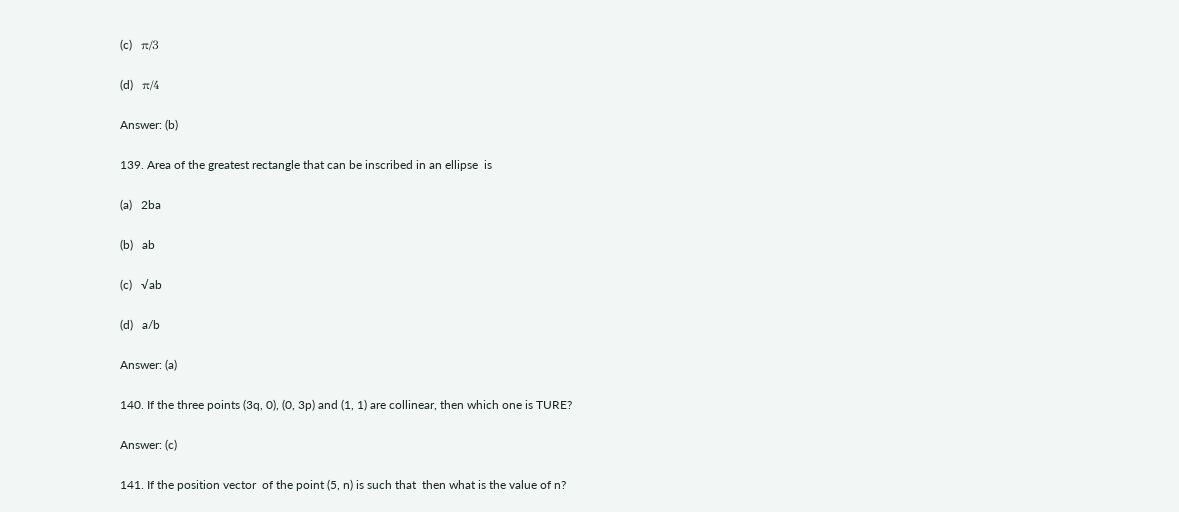(c)   π/3

(d)   π/4

Answer: (b)

139. Area of the greatest rectangle that can be inscribed in an ellipse  is

(a)   2ba

(b)   ab

(c)   √ab

(d)   a/b

Answer: (a)

140. If the three points (3q, 0), (0, 3p) and (1, 1) are collinear, then which one is TURE?

Answer: (c)

141. If the position vector  of the point (5, n) is such that  then what is the value of n?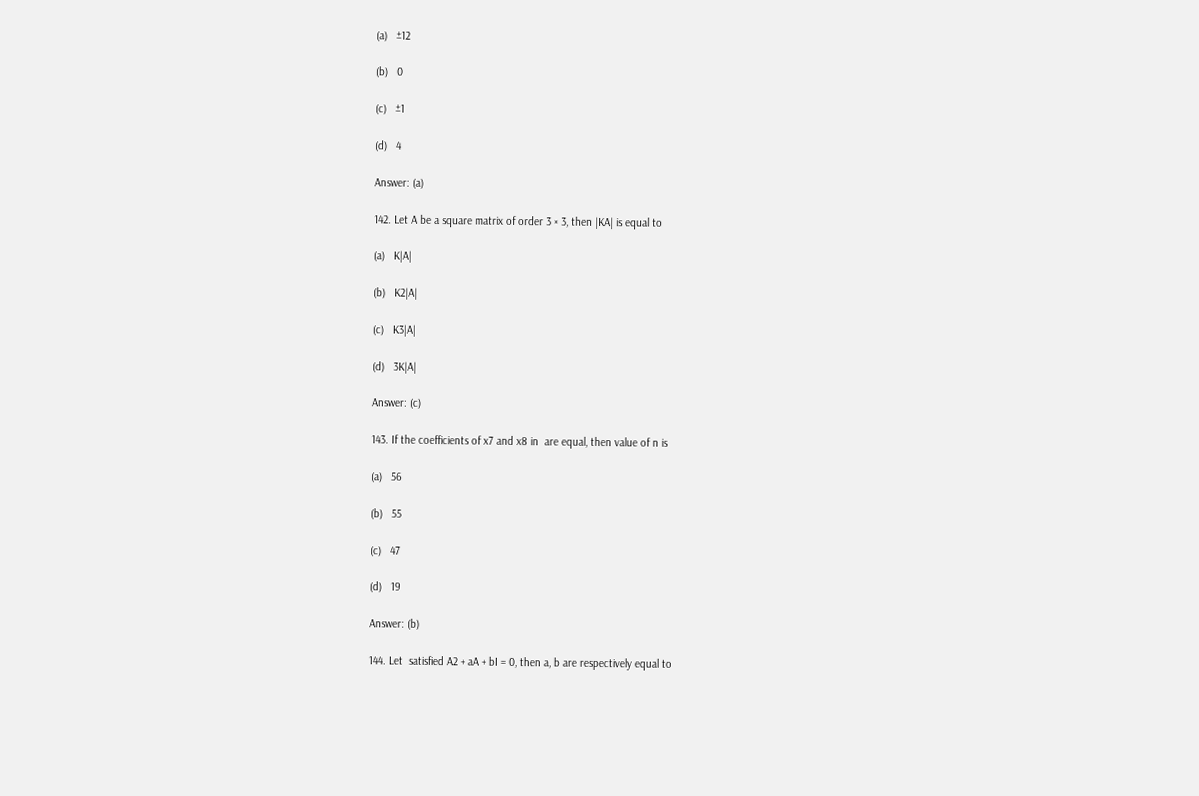(a)   ±12

(b)   0

(c)   ±1

(d)   4

Answer: (a)

142. Let A be a square matrix of order 3 × 3, then |KA| is equal to

(a)   K|A|

(b)   K2|A|

(c)   K3|A|

(d)   3K|A|

Answer: (c)

143. If the coefficients of x7 and x8 in  are equal, then value of n is

(a)   56

(b)   55

(c)   47

(d)   19

Answer: (b)

144. Let  satisfied A2 + aA + bI = 0, then a, b are respectively equal to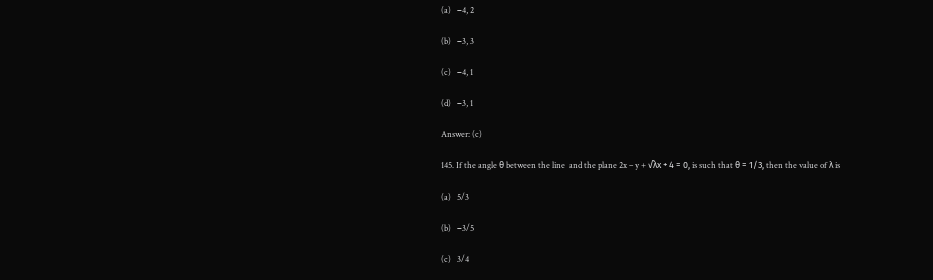(a)   −4, 2

(b)   −3, 3

(c)   −4, 1

(d)   −3, 1

Answer: (c)

145. If the angle θ between the line  and the plane 2x – y + √λx + 4 = 0, is such that θ = 1/3, then the value of λ is

(a)   5/3

(b)   −3/5

(c)   3/4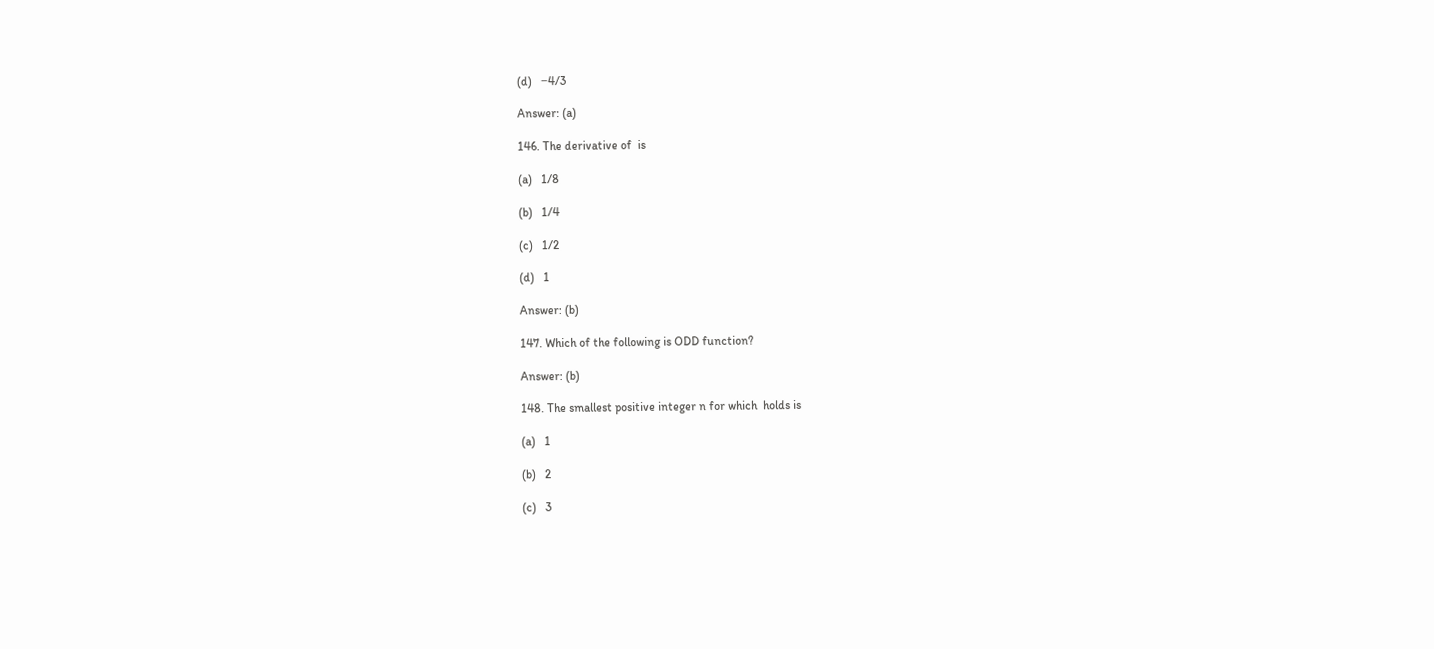(d)   −4/3

Answer: (a)

146. The derivative of  is

(a)   1/8

(b)   1/4

(c)   1/2

(d)   1

Answer: (b)

147. Which of the following is ODD function?

Answer: (b)

148. The smallest positive integer n for which  holds is

(a)   1

(b)   2

(c)   3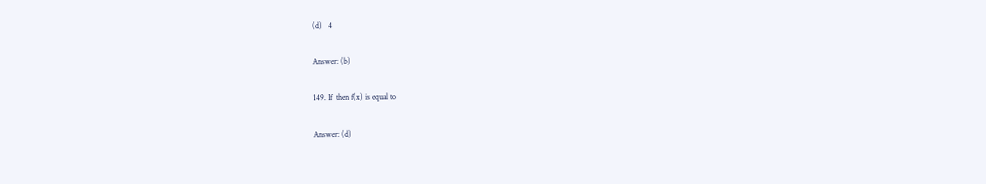(d)   4

Answer: (b)

149. If  then f(x) is equal to

Answer: (d)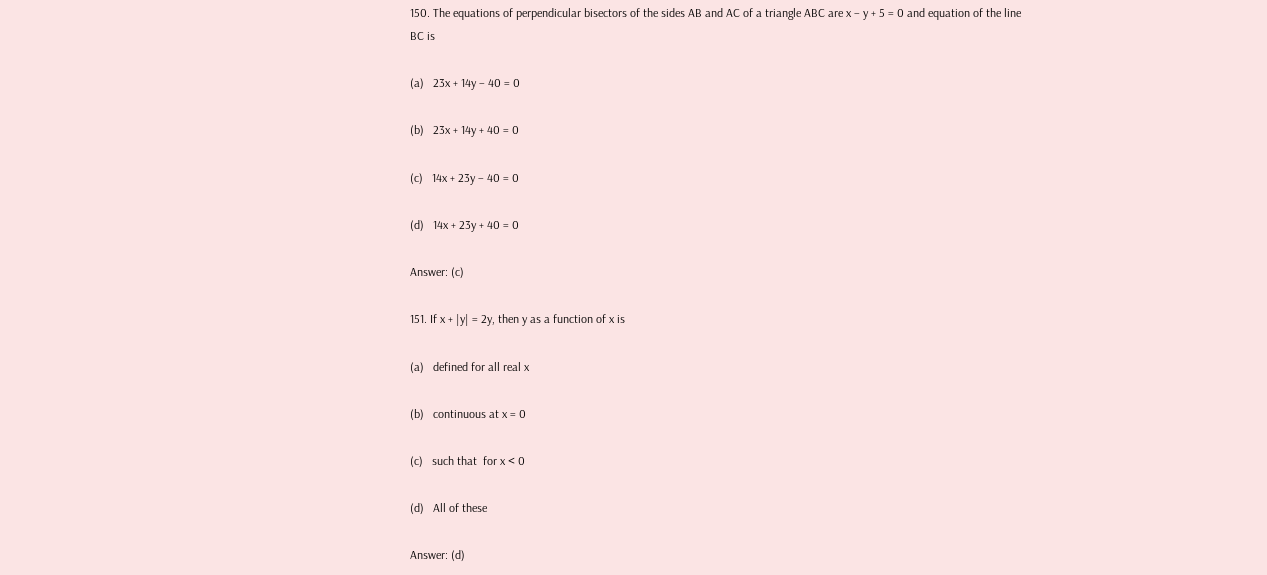150. The equations of perpendicular bisectors of the sides AB and AC of a triangle ABC are x – y + 5 = 0 and equation of the line BC is

(a)   23x + 14y – 40 = 0

(b)   23x + 14y + 40 = 0

(c)   14x + 23y – 40 = 0

(d)   14x + 23y + 40 = 0

Answer: (c)

151. If x + |y| = 2y, then y as a function of x is

(a)   defined for all real x

(b)   continuous at x = 0

(c)   such that  for x < 0

(d)   All of these

Answer: (d)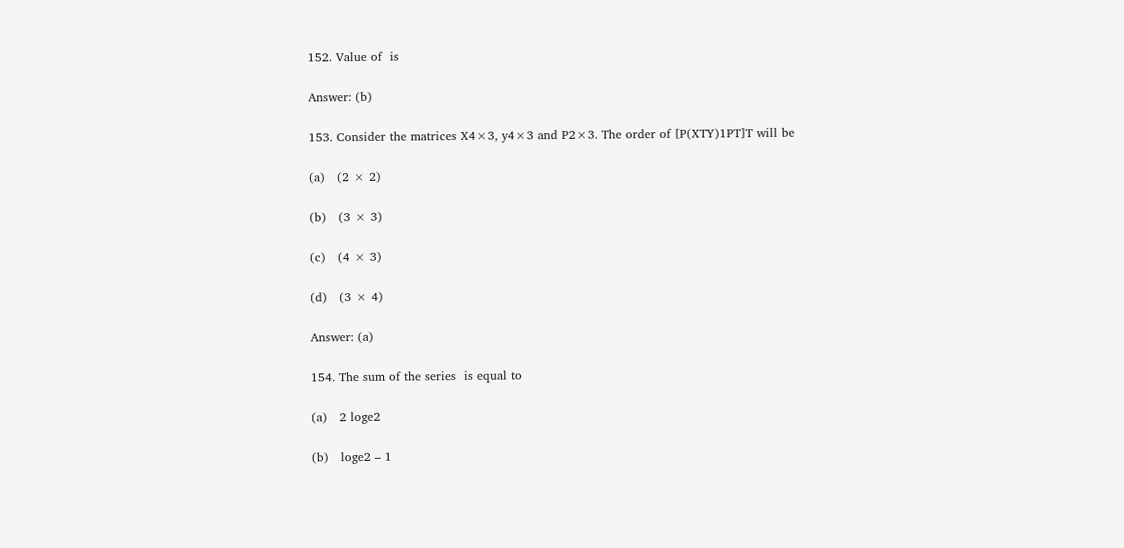152. Value of  is

Answer: (b)

153. Consider the matrices X4×3, y4×3 and P2×3. The order of [P(XTY)1PT]T will be

(a)   (2 × 2)

(b)   (3 × 3)

(c)   (4 × 3)

(d)   (3 × 4)

Answer: (a)

154. The sum of the series  is equal to

(a)   2 loge2

(b)   loge2 – 1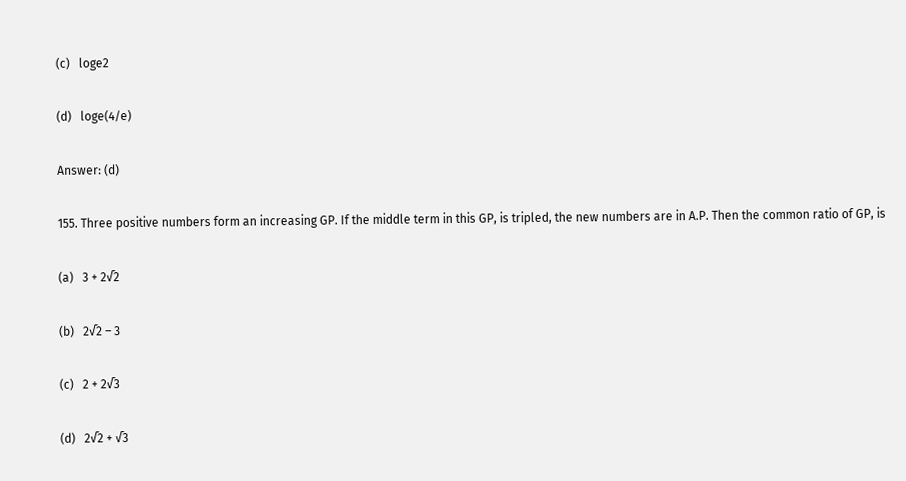(c)   loge2

(d)   loge(4/e)

Answer: (d)

155. Three positive numbers form an increasing GP. If the middle term in this GP, is tripled, the new numbers are in A.P. Then the common ratio of GP, is

(a)   3 + 2√2

(b)   2√2 – 3

(c)   2 + 2√3

(d)   2√2 + √3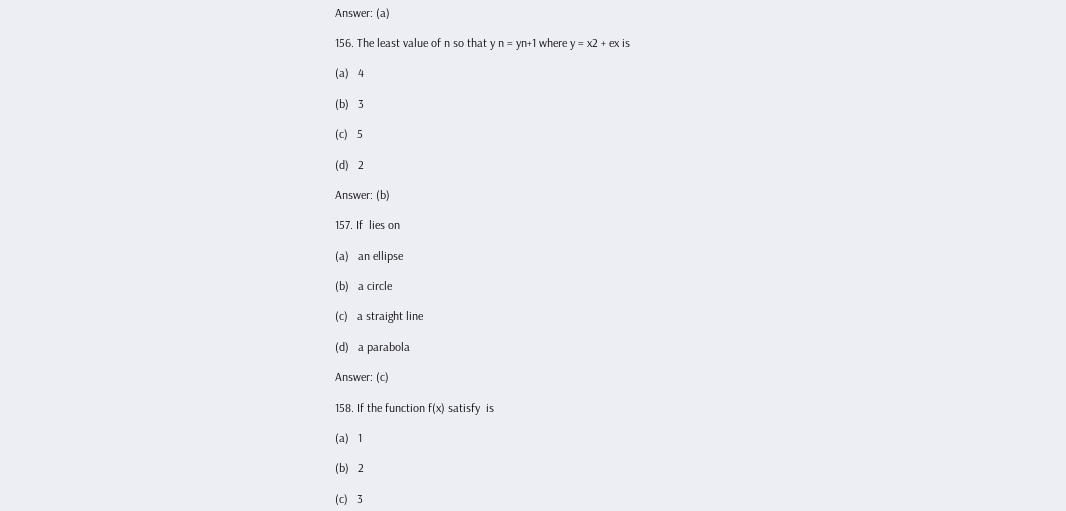Answer: (a)

156. The least value of n so that y n = yn+1 where y = x2 + ex is

(a)   4

(b)   3

(c)   5

(d)   2

Answer: (b)

157. If  lies on

(a)   an ellipse

(b)   a circle

(c)   a straight line

(d)   a parabola

Answer: (c)

158. If the function f(x) satisfy  is

(a)   1

(b)   2

(c)   3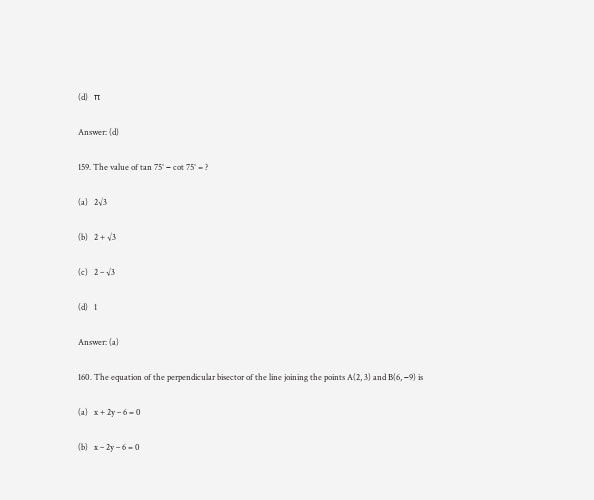(d)   π

Answer: (d)

159. The value of tan 75° − cot 75° = ?

(a)   2√3

(b)   2 + √3

(c)   2 – √3

(d)   1

Answer: (a)

160. The equation of the perpendicular bisector of the line joining the points A(2, 3) and B(6, −9) is

(a)   x + 2y – 6 = 0

(b)   x – 2y – 6 = 0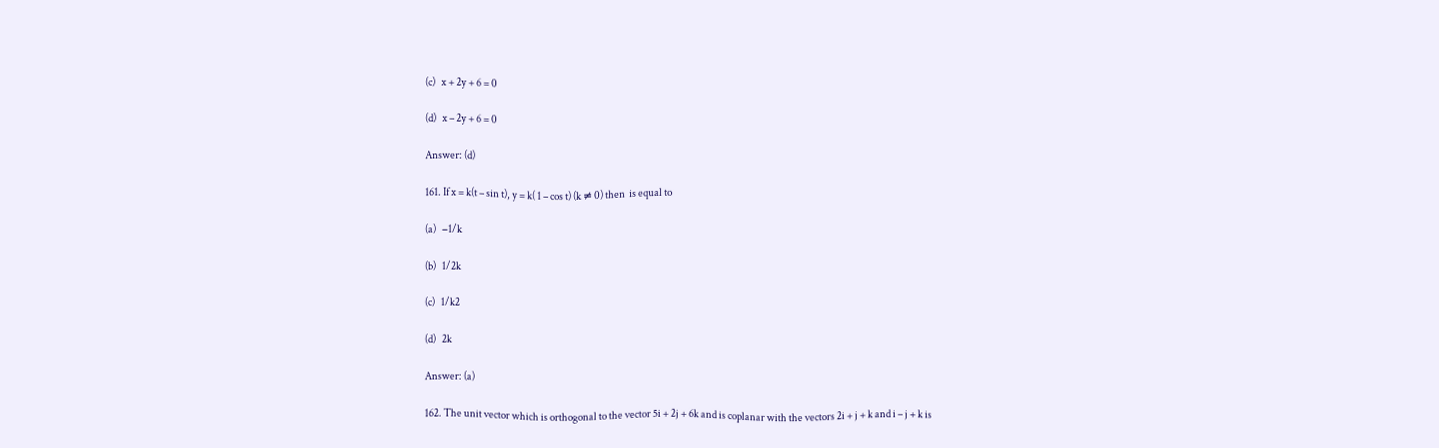(c)   x + 2y + 6 = 0

(d)   x – 2y + 6 = 0

Answer: (d)

161. If x = k(t – sin t), y = k( 1 – cos t) (k ≠ 0) then  is equal to

(a)   −1/k

(b)   1/2k

(c)   1/k2

(d)   2k

Answer: (a)

162. The unit vector which is orthogonal to the vector 5i + 2j + 6k and is coplanar with the vectors 2i + j + k and i – j + k is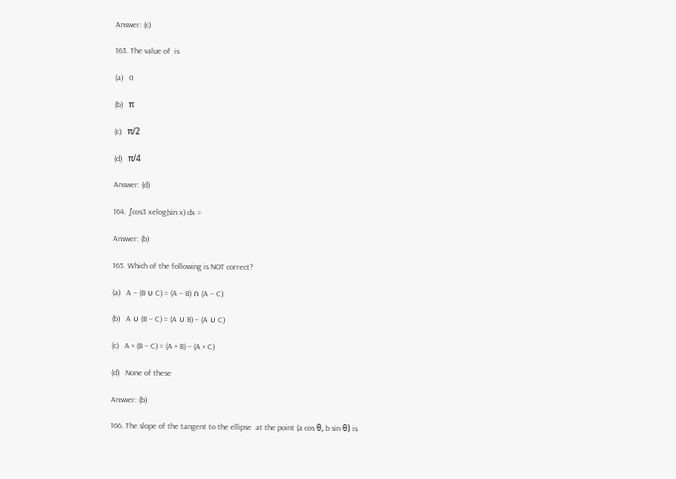Answer: (c)

163. The value of  is

(a)   0

(b)   π

(c)   π/2

(d)   π/4

Answer: (d)

164. ∫cos3 xelog(sin x) dx =

Answer: (b)

165. Which of the following is NOT correct?

(a)   A – (B ∪ C) = (A – B) ∩ (A – C)

(b)   A ∪ (B – C) = (A ∪ B) – (A ∪ C)

(c)   A × (B – C) = (A × B) – (A × C)

(d)   None of these

Answer: (b)

166. The slope of the tangent to the ellipse  at the point (a cos θ, b sin θ) is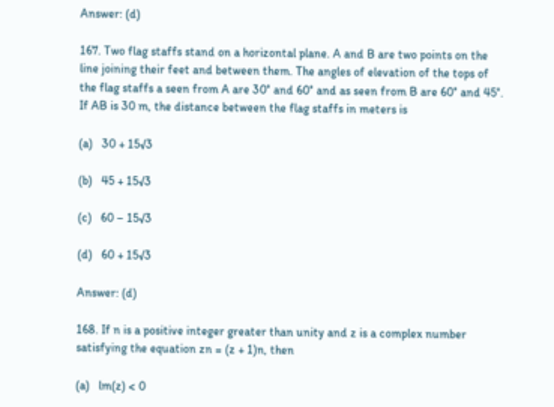Answer: (d)

167. Two flag staffs stand on a horizontal plane. A and B are two points on the line joining their feet and between them. The angles of elevation of the tops of the flag staffs a seen from A are 30° and 60° and as seen from B are 60° and 45°. If AB is 30 m, the distance between the flag staffs in meters is

(a)   30 + 15√3

(b)   45 + 15√3

(c)   60 – 15√3

(d)   60 + 15√3

Answer: (d)

168. If n is a positive integer greater than unity and z is a complex number satisfying the equation zn = (z + 1)n, then

(a)   lm(z) < 0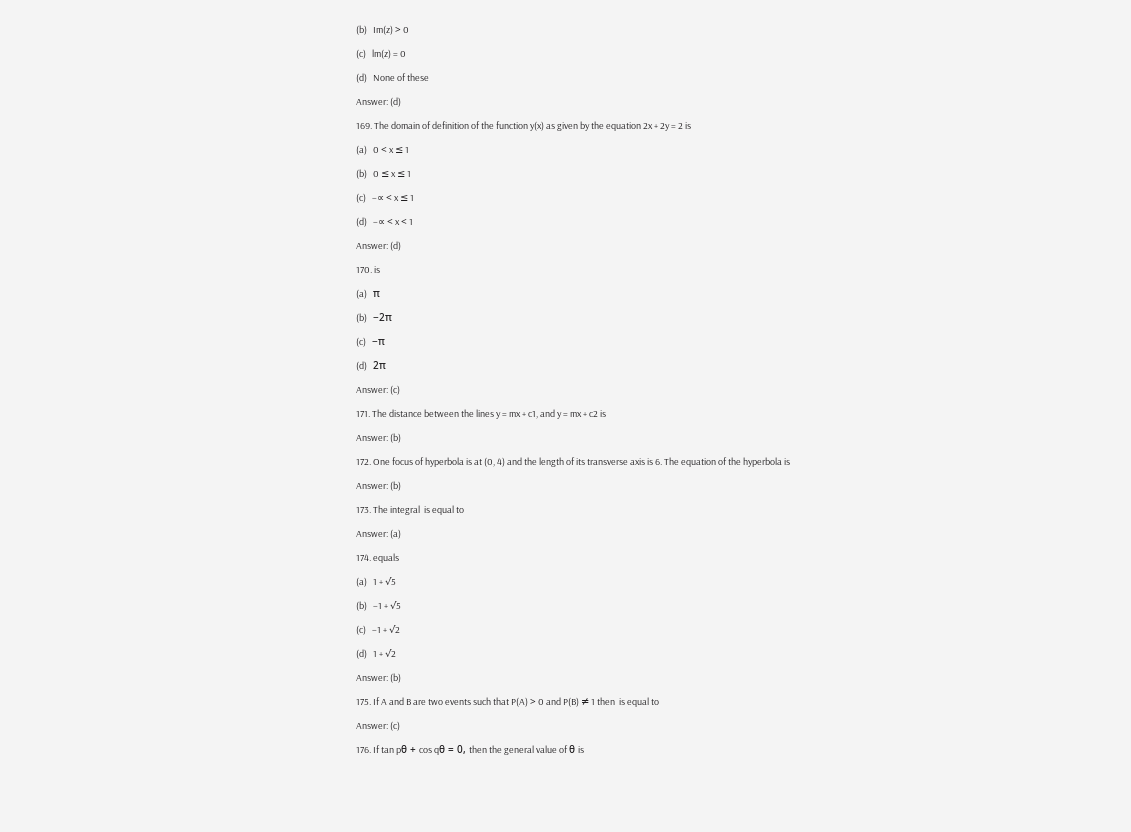(b)   Im(z) > 0

(c)   lm(z) = 0

(d)   None of these

Answer: (d)

169. The domain of definition of the function y(x) as given by the equation 2x + 2y = 2 is

(a)   0 < x ≤ 1

(b)   0 ≤ x ≤ 1

(c)   −∝ < x ≤ 1

(d)   −∝ < x < 1

Answer: (d)

170. is

(a)   π

(b)   −2π

(c)   −π

(d)   2π

Answer: (c)

171. The distance between the lines y = mx + c1, and y = mx + c2 is

Answer: (b)

172. One focus of hyperbola is at (0, 4) and the length of its transverse axis is 6. The equation of the hyperbola is

Answer: (b)

173. The integral  is equal to

Answer: (a)

174. equals

(a)   1 + √5

(b)   −1 + √5

(c)   −1 + √2

(d)   1 + √2

Answer: (b)

175. If A and B are two events such that P(A) > 0 and P(B) ≠ 1 then  is equal to

Answer: (c)

176. If tan pθ + cos qθ = 0, then the general value of θ is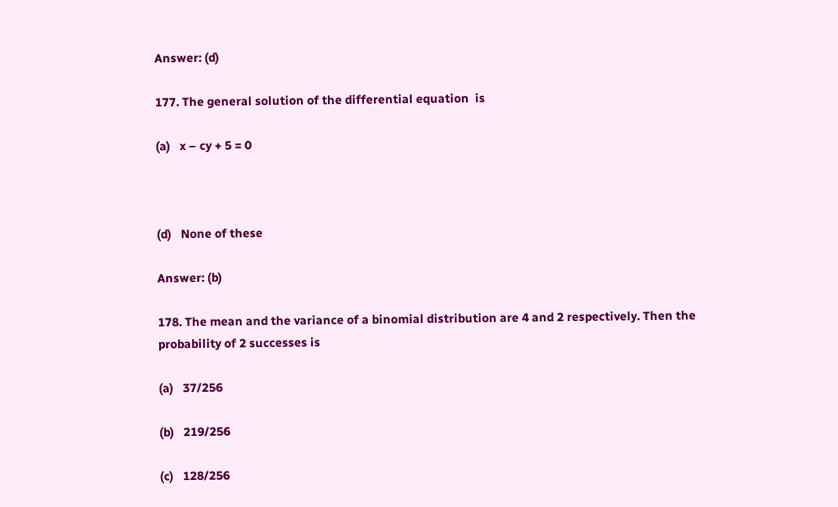Answer: (d)

177. The general solution of the differential equation  is

(a)   x – cy + 5 = 0



(d)   None of these

Answer: (b)

178. The mean and the variance of a binomial distribution are 4 and 2 respectively. Then the probability of 2 successes is

(a)   37/256

(b)   219/256

(c)   128/256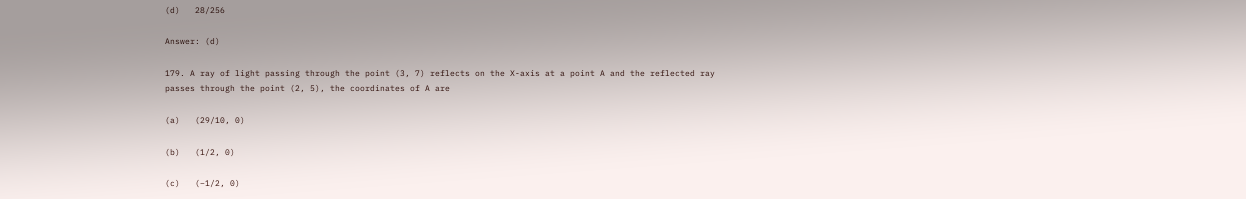(d)   28/256

Answer: (d)

179. A ray of light passing through the point (3, 7) reflects on the X-axis at a point A and the reflected ray passes through the point (2, 5), the coordinates of A are

(a)   (29/10, 0)

(b)   (1/2, 0)

(c)   (−1/2, 0)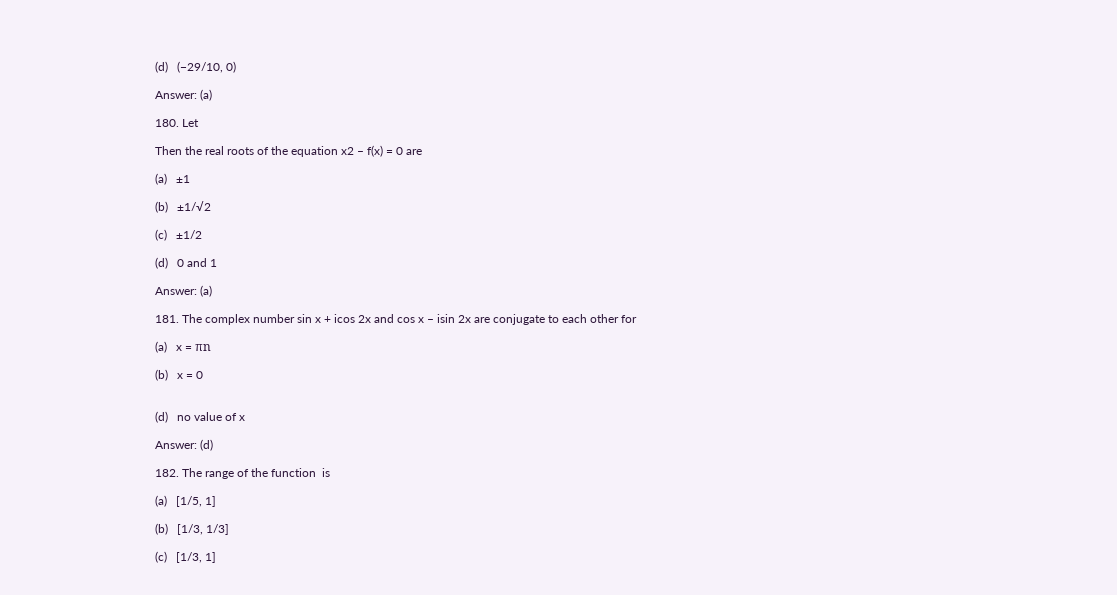(d)   (−29/10, 0)

Answer: (a)

180. Let

Then the real roots of the equation x2 – f(x) = 0 are

(a)   ±1

(b)   ±1/√2

(c)   ±1/2

(d)   0 and 1

Answer: (a)

181. The complex number sin x + icos 2x and cos x – isin 2x are conjugate to each other for

(a)   x = πn

(b)   x = 0


(d)   no value of x

Answer: (d)

182. The range of the function  is

(a)   [1/5, 1]

(b)   [1/3, 1/3]

(c)   [1/3, 1]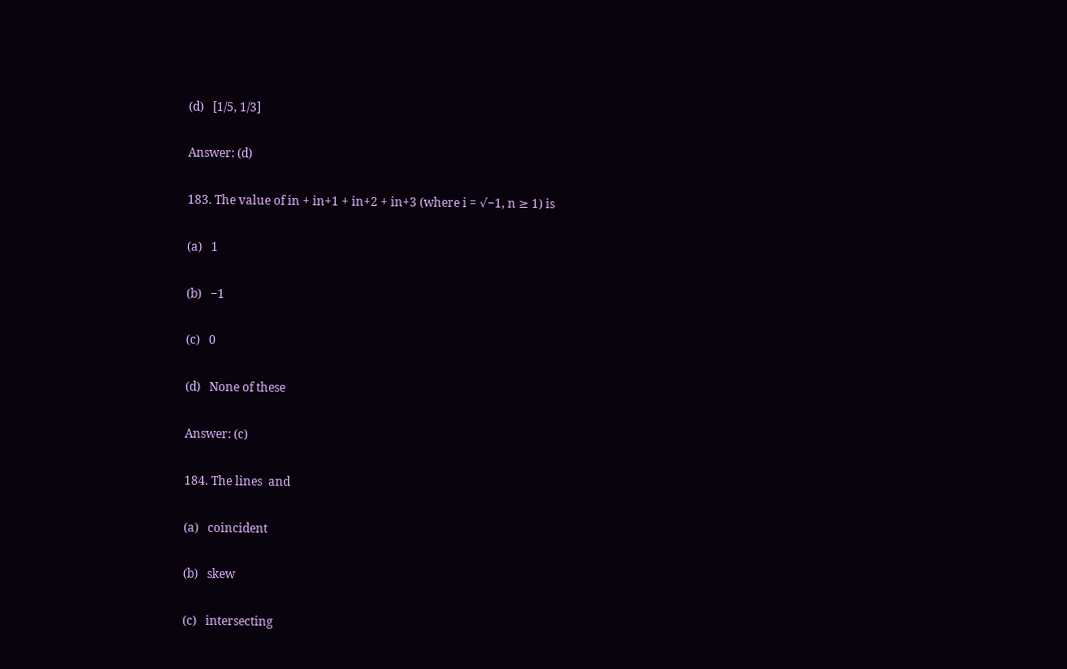(d)   [1/5, 1/3]

Answer: (d)

183. The value of in + in+1 + in+2 + in+3 (where i = √−1, n ≥ 1) is

(a)   1

(b)   −1

(c)   0

(d)   None of these

Answer: (c)

184. The lines  and

(a)   coincident

(b)   skew

(c)   intersecting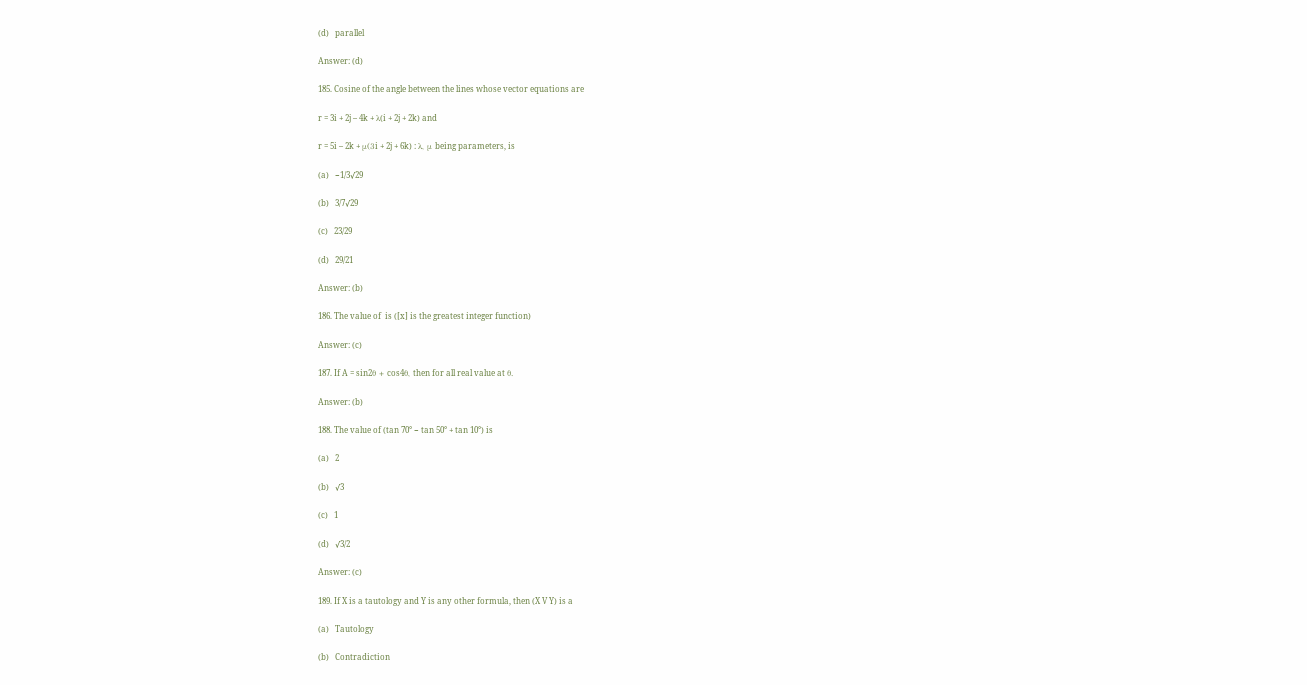(d)   parallel

Answer: (d)

185. Cosine of the angle between the lines whose vector equations are

r = 3i + 2j – 4k + λ(i + 2j + 2k) and

r = 5i – 2k + μ(3i + 2j + 6k) : λ, μ being parameters, is

(a)   −1/3√29

(b)   3/7√29

(c)   23/29

(d)   29/21

Answer: (b)

186. The value of  is ([x] is the greatest integer function)

Answer: (c)

187. If A = sin2θ + cos4θ, then for all real value at θ.

Answer: (b)

188. The value of (tan 70° − tan 50° + tan 10°) is

(a)   2

(b)   √3

(c)   1

(d)   √3/2

Answer: (c)

189. If X is a tautology and Y is any other formula, then (X V Y) is a

(a)   Tautology

(b)   Contradiction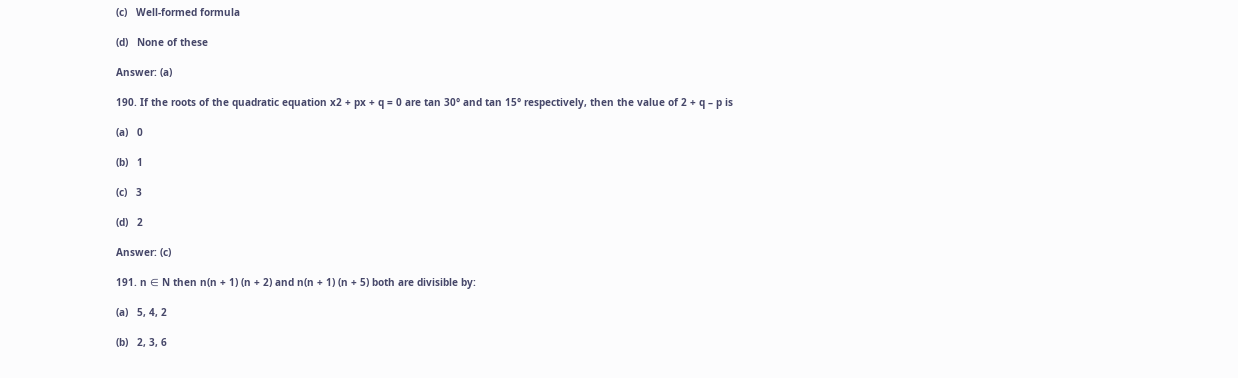(c)   Well-formed formula

(d)   None of these

Answer: (a)

190. If the roots of the quadratic equation x2 + px + q = 0 are tan 30° and tan 15° respectively, then the value of 2 + q – p is

(a)   0

(b)   1

(c)   3

(d)   2

Answer: (c)

191. n ∈ N then n(n + 1) (n + 2) and n(n + 1) (n + 5) both are divisible by:

(a)   5, 4, 2

(b)   2, 3, 6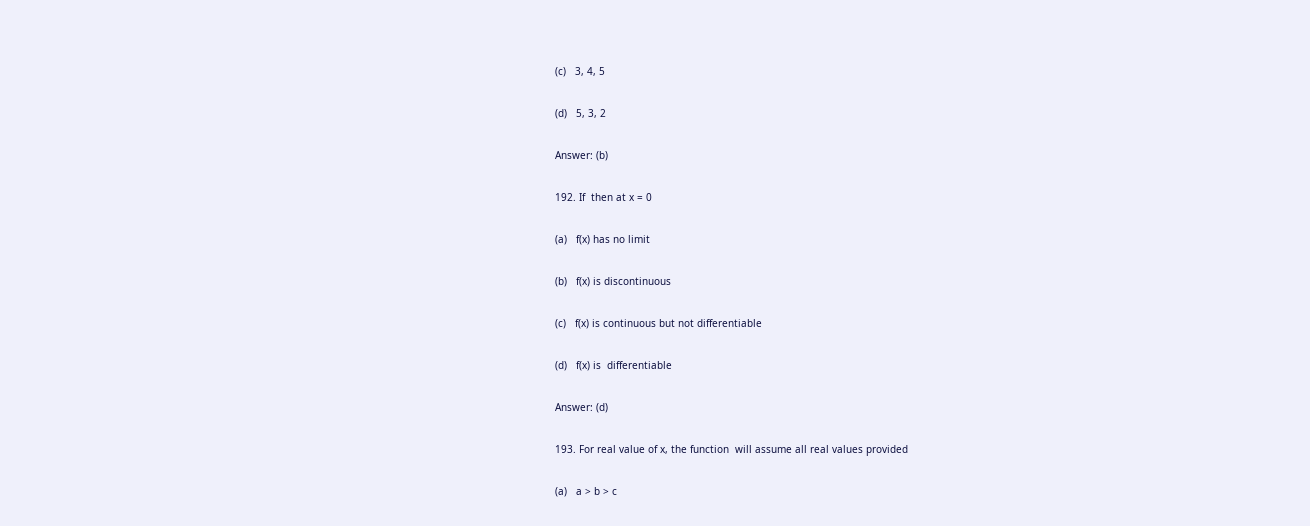(c)   3, 4, 5

(d)   5, 3, 2

Answer: (b)

192. If  then at x = 0

(a)   f(x) has no limit

(b)   f(x) is discontinuous

(c)   f(x) is continuous but not differentiable

(d)   f(x) is  differentiable

Answer: (d)

193. For real value of x, the function  will assume all real values provided

(a)   a > b > c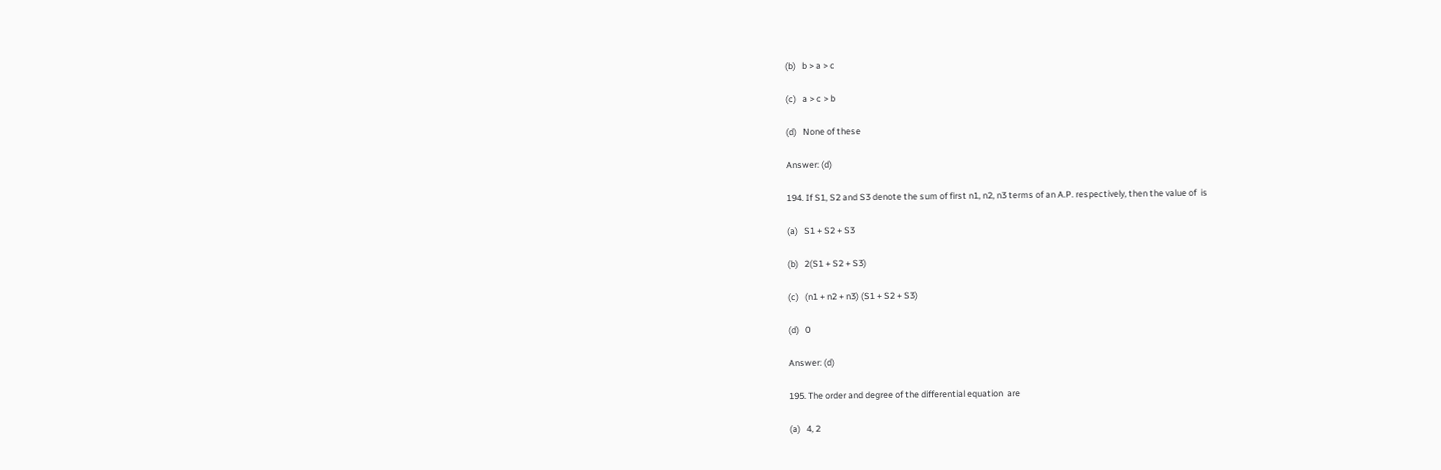(b)   b > a > c

(c)   a > c > b

(d)   None of these

Answer: (d)

194. If S1, S2 and S3 denote the sum of first n1, n2, n3 terms of an A.P. respectively, then the value of  is

(a)   S1 + S2 + S3

(b)   2(S1 + S2 + S3)

(c)   (n1 + n2 + n3) (S1 + S2 + S3)

(d)   0

Answer: (d)

195. The order and degree of the differential equation  are

(a)   4, 2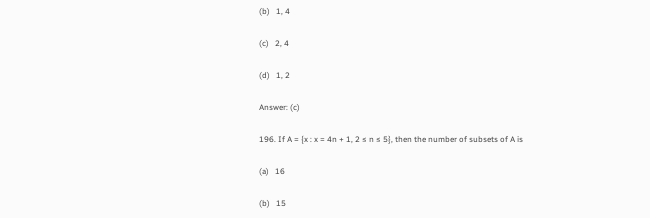(b)   1, 4

(c)   2, 4

(d)   1, 2

Answer: (c)

196. If A = {x : x = 4n + 1, 2 ≤ n ≤ 5}, then the number of subsets of A is

(a)   16

(b)   15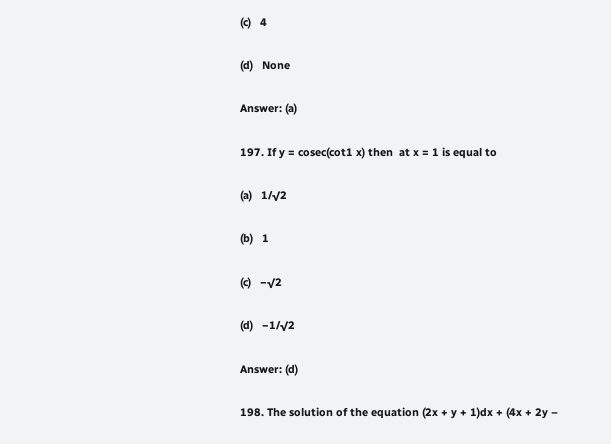(c)   4

(d)   None

Answer: (a)

197. If y = cosec(cot1 x) then  at x = 1 is equal to

(a)   1/√2

(b)   1

(c)   −√2

(d)   −1/√2

Answer: (d)

198. The solution of the equation (2x + y + 1)dx + (4x + 2y –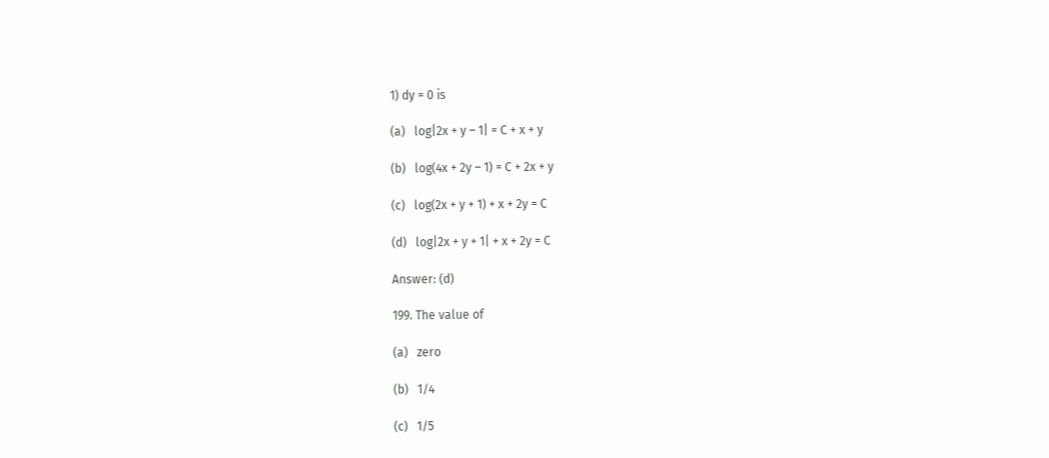1) dy = 0 is

(a)   log|2x + y – 1| = C + x + y

(b)   log(4x + 2y – 1) = C + 2x + y

(c)   log(2x + y + 1) + x + 2y = C

(d)   log|2x + y + 1| + x + 2y = C

Answer: (d)

199. The value of

(a)   zero

(b)   1/4

(c)   1/5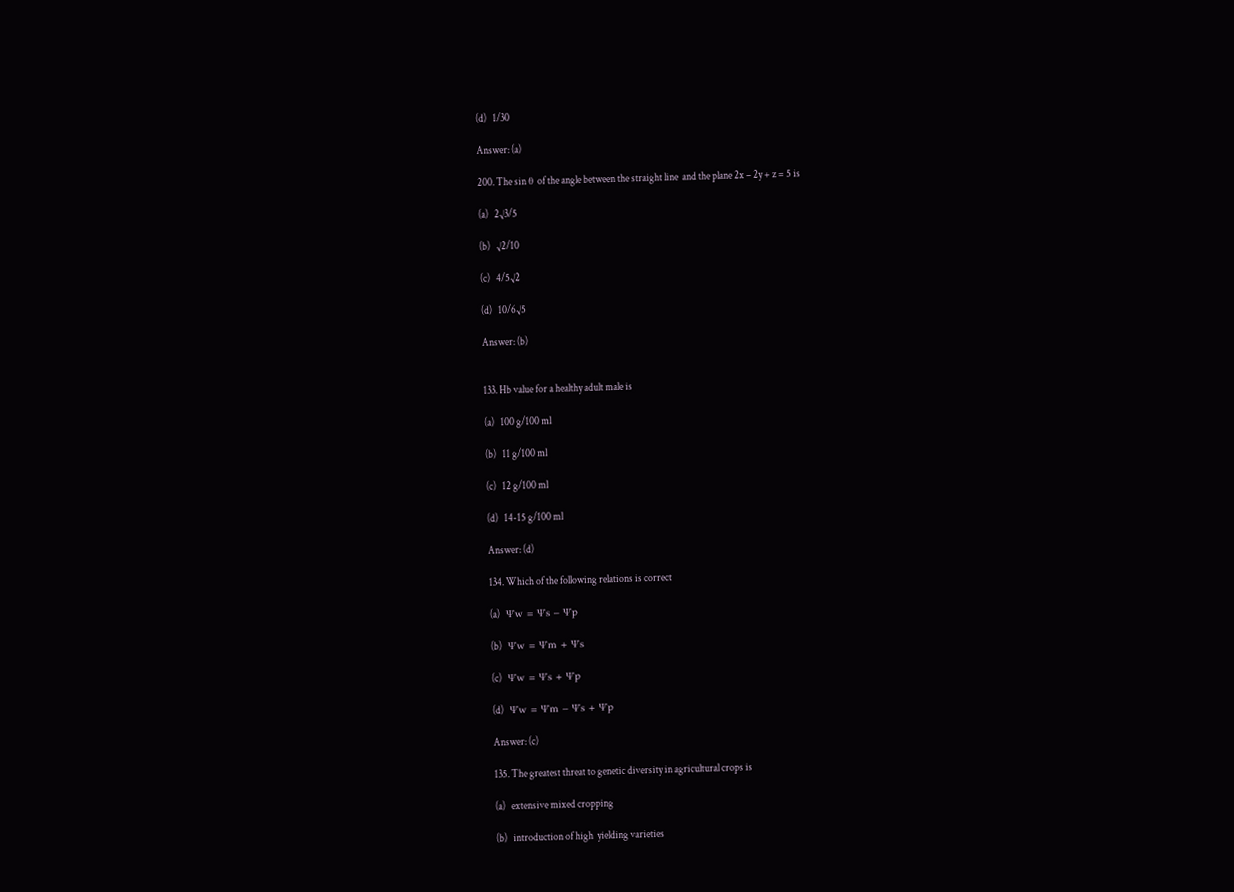(d)   1/30

Answer: (a)

200. The sin θ of the angle between the straight line  and the plane 2x – 2y + z = 5 is

(a)   2√3/5

(b)   √2/10

(c)   4/5√2

(d)   10/6√5

Answer: (b)


133. Hb value for a healthy adult male is

(a)   100 g/100 ml

(b)   11 g/100 ml

(c)   12 g/100 ml

(d)   14-15 g/100 ml

Answer: (d)

134. Which of the following relations is correct

(a)   Ψw = Ψs – Ψp

(b)   Ψw = Ψm + Ψs

(c)   Ψw = Ψs + Ψp

(d)   Ψw = Ψm – Ψs + Ψp

Answer: (c)

135. The greatest threat to genetic diversity in agricultural crops is

(a)   extensive mixed cropping

(b)   introduction of high  yielding varieties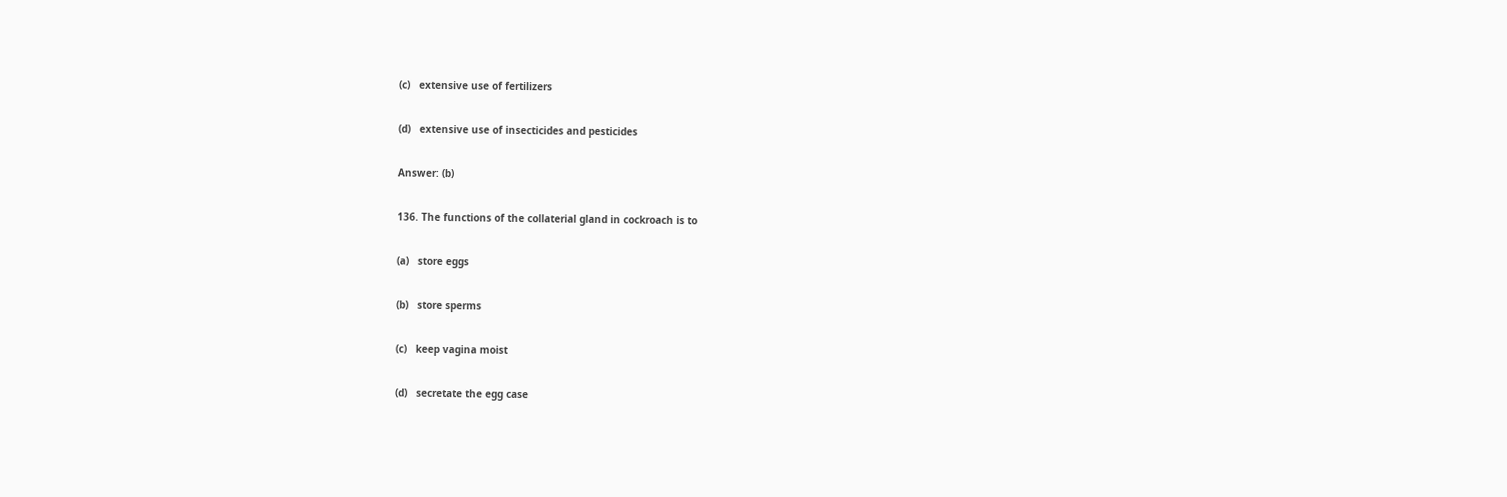(c)   extensive use of fertilizers

(d)   extensive use of insecticides and pesticides

Answer: (b)

136. The functions of the collaterial gland in cockroach is to

(a)   store eggs

(b)   store sperms

(c)   keep vagina moist

(d)   secretate the egg case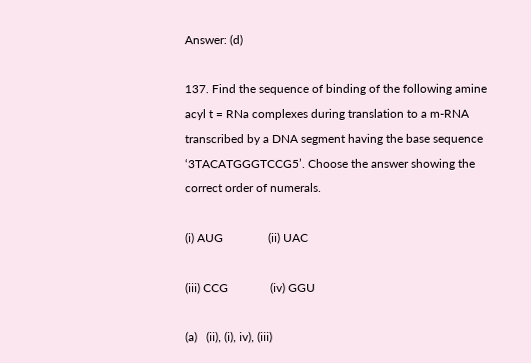Answer: (d)

137. Find the sequence of binding of the following amine acyl t = RNa complexes during translation to a m-RNA transcribed by a DNA segment having the base sequence ‘3TACATGGGTCCG5’. Choose the answer showing the correct order of numerals.

(i) AUG               (ii) UAC

(iii) CCG              (iv) GGU

(a)   (ii), (i), iv), (iii)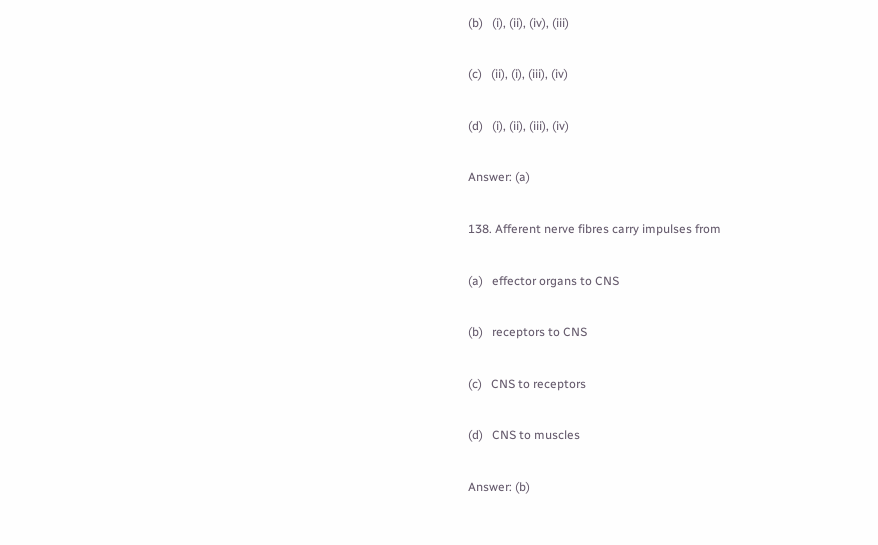(b)   (i), (ii), (iv), (iii)

(c)   (ii), (i), (iii), (iv)

(d)   (i), (ii), (iii), (iv)

Answer: (a)

138. Afferent nerve fibres carry impulses from

(a)   effector organs to CNS

(b)   receptors to CNS

(c)   CNS to receptors

(d)   CNS to muscles

Answer: (b)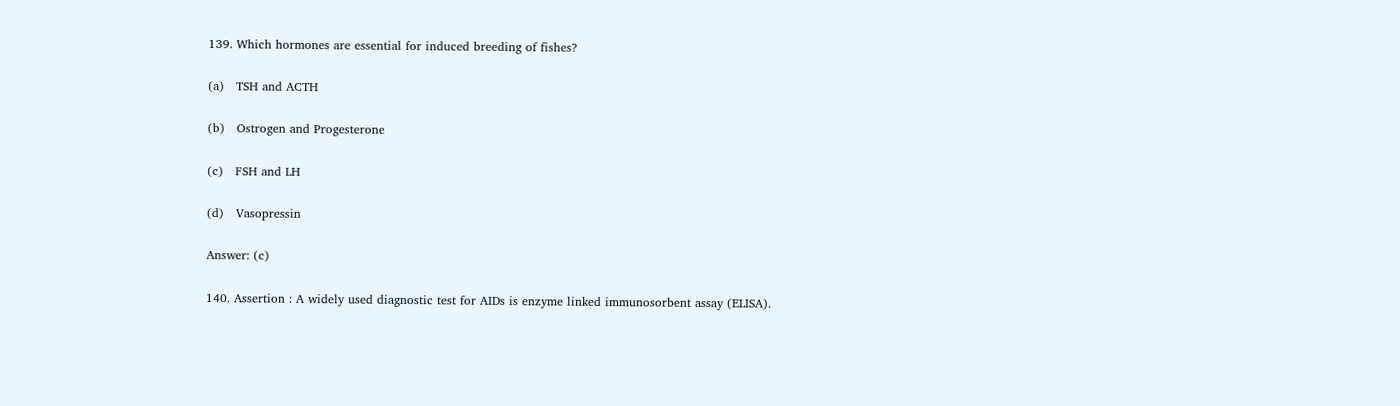139. Which hormones are essential for induced breeding of fishes?

(a)   TSH and ACTH

(b)   Ostrogen and Progesterone

(c)   FSH and LH

(d)   Vasopressin

Answer: (c)

140. Assertion : A widely used diagnostic test for AIDs is enzyme linked immunosorbent assay (ELISA).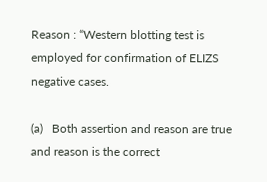Reason : “Western blotting test is employed for confirmation of ELIZS negative cases.

(a)   Both assertion and reason are true and reason is the correct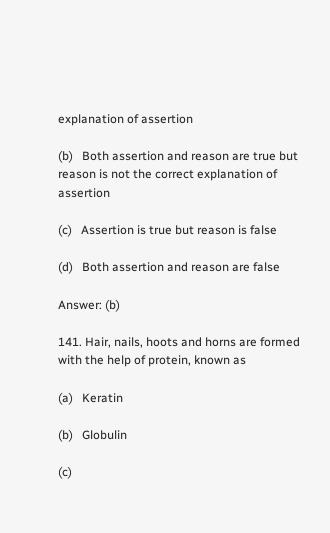explanation of assertion

(b)   Both assertion and reason are true but reason is not the correct explanation of assertion

(c)   Assertion is true but reason is false

(d)   Both assertion and reason are false

Answer: (b)

141. Hair, nails, hoots and horns are formed with the help of protein, known as

(a)   Keratin

(b)   Globulin

(c)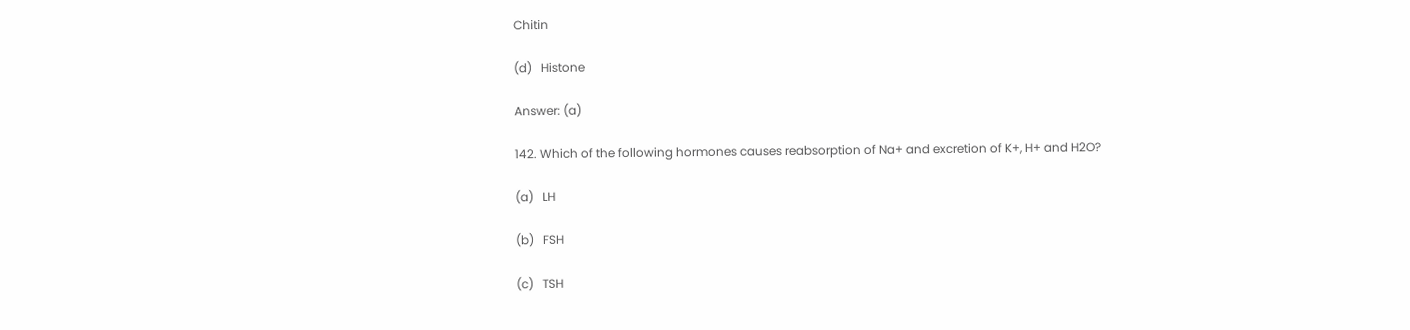Chitin

(d)   Histone

Answer: (a)

142. Which of the following hormones causes reabsorption of Na+ and excretion of K+, H+ and H2O?

(a)   LH

(b)   FSH

(c)   TSH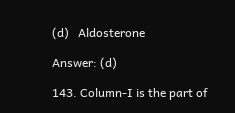(d)   Aldosterone

Answer: (d)

143. Column-I is the part of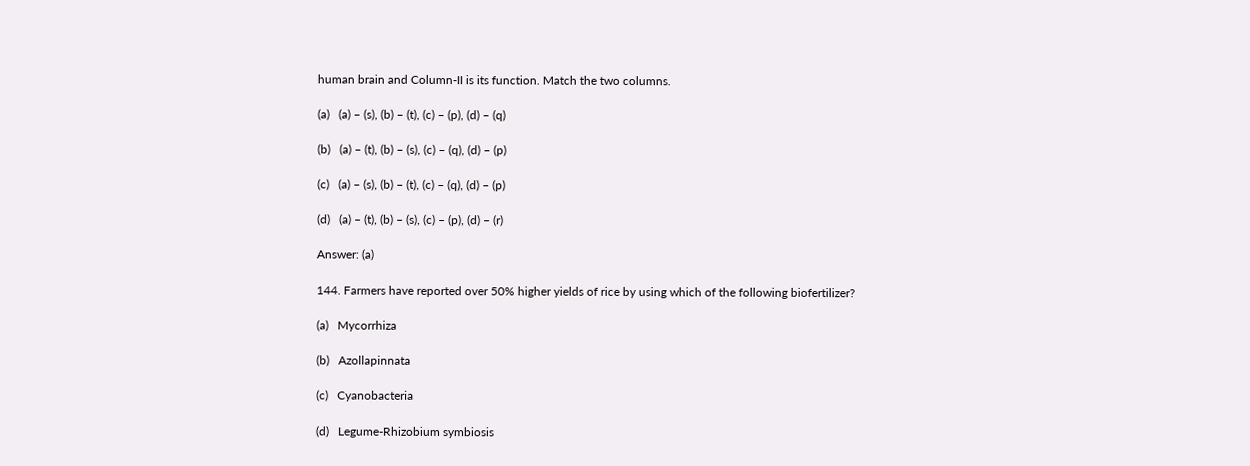human brain and Column-II is its function. Match the two columns.

(a)   (a) – (s), (b) – (t), (c) – (p), (d) – (q)

(b)   (a) – (t), (b) – (s), (c) – (q), (d) – (p)

(c)   (a) – (s), (b) – (t), (c) – (q), (d) – (p)

(d)   (a) – (t), (b) – (s), (c) – (p), (d) – (r)

Answer: (a)

144. Farmers have reported over 50% higher yields of rice by using which of the following biofertilizer?

(a)   Mycorrhiza

(b)   Azollapinnata

(c)   Cyanobacteria

(d)   Legume-Rhizobium symbiosis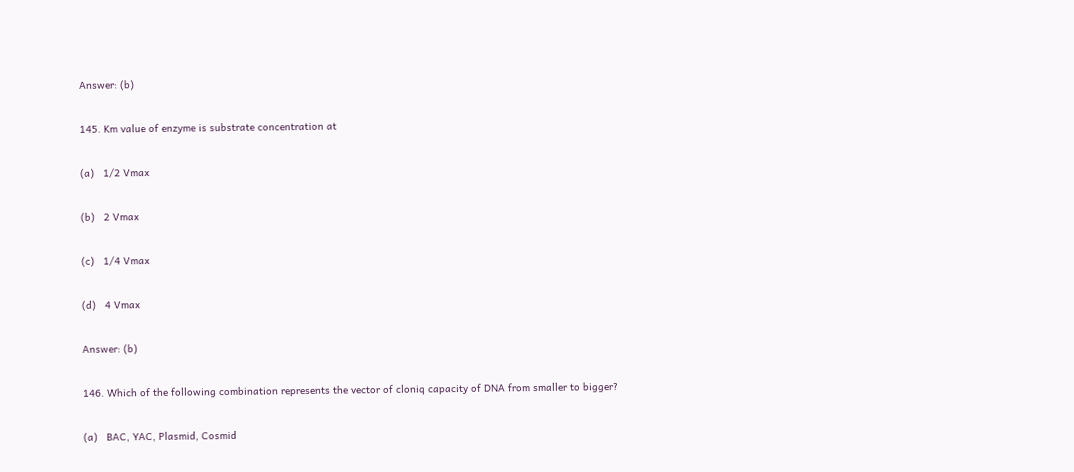Answer: (b)

145. Km value of enzyme is substrate concentration at

(a)   1/2 Vmax

(b)   2 Vmax

(c)   1/4 Vmax

(d)   4 Vmax

Answer: (b)

146. Which of the following combination represents the vector of cloniq capacity of DNA from smaller to bigger?

(a)   BAC, YAC, Plasmid, Cosmid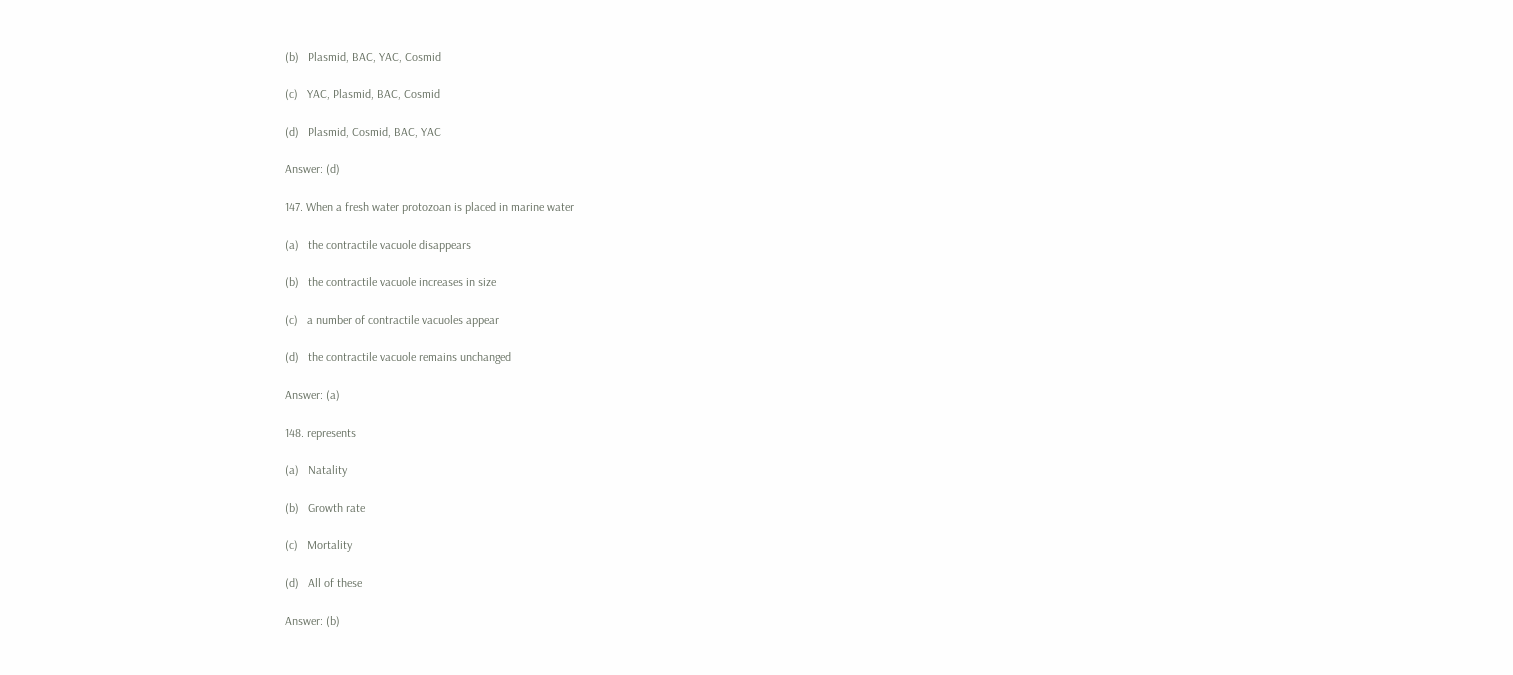(b)   Plasmid, BAC, YAC, Cosmid

(c)   YAC, Plasmid, BAC, Cosmid

(d)   Plasmid, Cosmid, BAC, YAC

Answer: (d)

147. When a fresh water protozoan is placed in marine water

(a)   the contractile vacuole disappears

(b)   the contractile vacuole increases in size

(c)   a number of contractile vacuoles appear

(d)   the contractile vacuole remains unchanged

Answer: (a)

148. represents

(a)   Natality

(b)   Growth rate

(c)   Mortality

(d)   All of these

Answer: (b)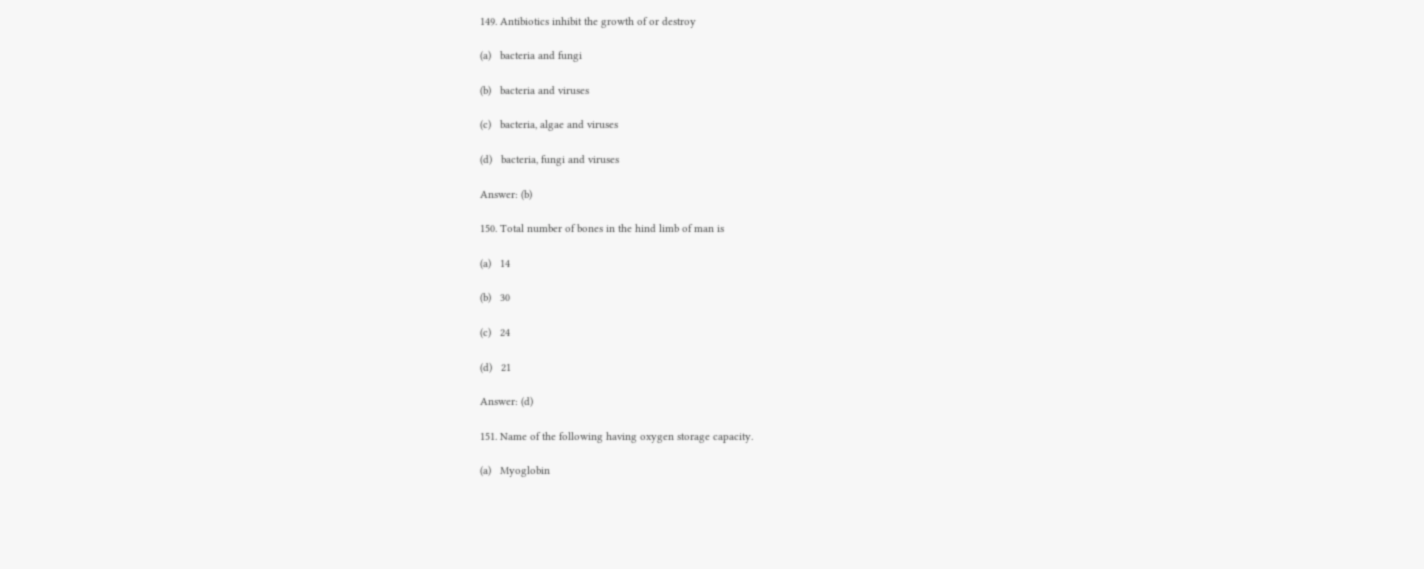149. Antibiotics inhibit the growth of or destroy

(a)   bacteria and fungi

(b)   bacteria and viruses

(c)   bacteria, algae and viruses

(d)   bacteria, fungi and viruses

Answer: (b)

150. Total number of bones in the hind limb of man is

(a)   14

(b)   30

(c)   24

(d)   21

Answer: (d)

151. Name of the following having oxygen storage capacity.

(a)   Myoglobin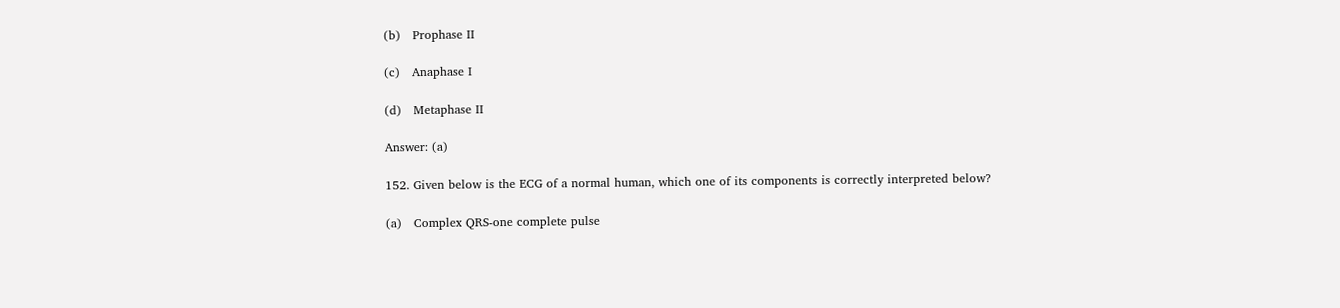(b)   Prophase II

(c)   Anaphase I

(d)   Metaphase II

Answer: (a)

152. Given below is the ECG of a normal human, which one of its components is correctly interpreted below?

(a)   Complex QRS-one complete pulse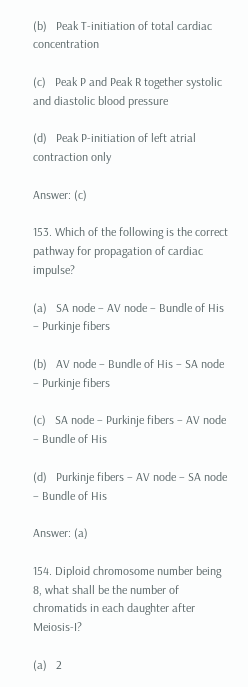(b)   Peak T-initiation of total cardiac concentration

(c)   Peak P and Peak R together systolic and diastolic blood pressure

(d)   Peak P-initiation of left atrial contraction only

Answer: (c)

153. Which of the following is the correct pathway for propagation of cardiac impulse?

(a)   SA node – AV node – Bundle of His – Purkinje fibers

(b)   AV node – Bundle of His – SA node – Purkinje fibers

(c)   SA node – Purkinje fibers – AV node – Bundle of His

(d)   Purkinje fibers – AV node – SA node – Bundle of His

Answer: (a)

154. Diploid chromosome number being 8, what shall be the number of chromatids in each daughter after Meiosis-I?

(a)   2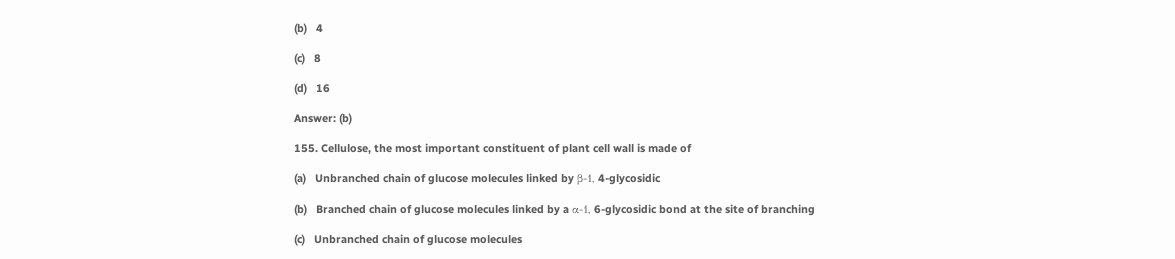(b)   4

(c)   8

(d)   16

Answer: (b)

155. Cellulose, the most important constituent of plant cell wall is made of

(a)   Unbranched chain of glucose molecules linked by β-1, 4-glycosidic

(b)   Branched chain of glucose molecules linked by a α-1, 6-glycosidic bond at the site of branching

(c)   Unbranched chain of glucose molecules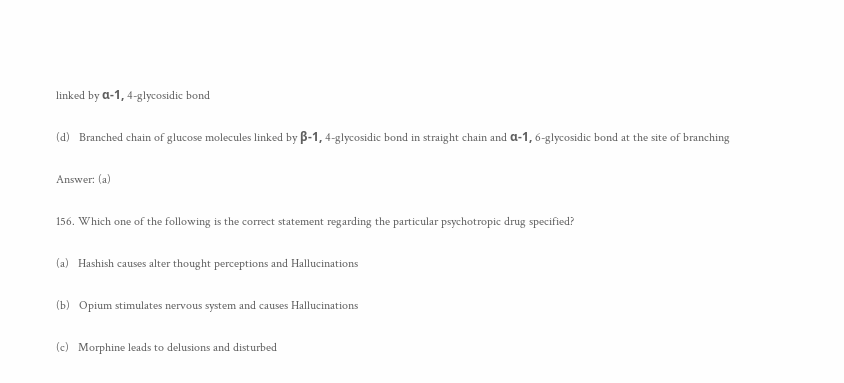linked by α-1, 4-glycosidic bond

(d)   Branched chain of glucose molecules linked by β-1, 4-glycosidic bond in straight chain and α-1, 6-glycosidic bond at the site of branching

Answer: (a)

156. Which one of the following is the correct statement regarding the particular psychotropic drug specified?

(a)   Hashish causes alter thought perceptions and Hallucinations

(b)   Opium stimulates nervous system and causes Hallucinations

(c)   Morphine leads to delusions and disturbed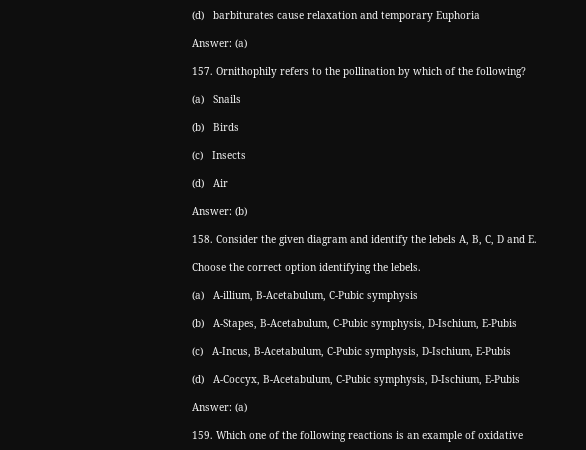(d)   barbiturates cause relaxation and temporary Euphoria

Answer: (a)

157. Ornithophily refers to the pollination by which of the following?

(a)   Snails

(b)   Birds

(c)   Insects

(d)   Air

Answer: (b)

158. Consider the given diagram and identify the lebels A, B, C, D and E.

Choose the correct option identifying the lebels.

(a)   A-illium, B-Acetabulum, C-Pubic symphysis

(b)   A-Stapes, B-Acetabulum, C-Pubic symphysis, D-Ischium, E-Pubis

(c)   A-Incus, B-Acetabulum, C-Pubic symphysis, D-Ischium, E-Pubis

(d)   A-Coccyx, B-Acetabulum, C-Pubic symphysis, D-Ischium, E-Pubis

Answer: (a)

159. Which one of the following reactions is an example of oxidative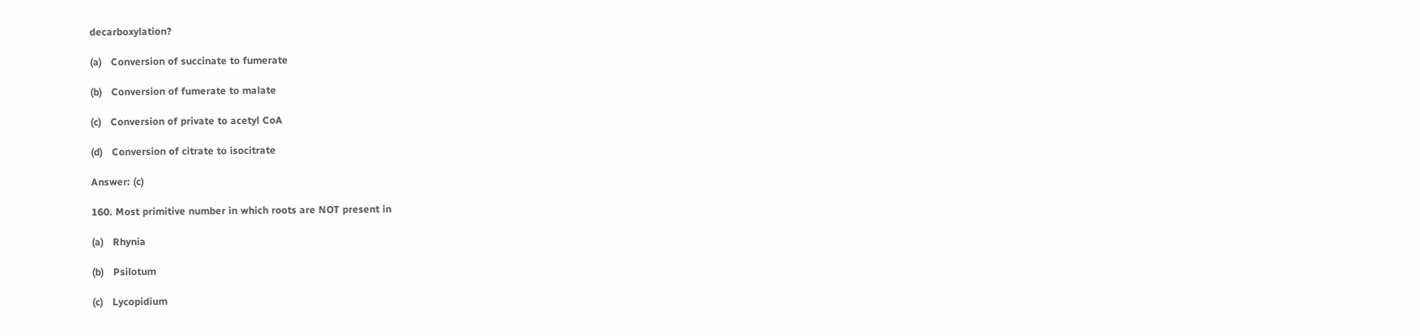decarboxylation?

(a)   Conversion of succinate to fumerate

(b)   Conversion of fumerate to malate

(c)   Conversion of private to acetyl CoA

(d)   Conversion of citrate to isocitrate

Answer: (c)

160. Most primitive number in which roots are NOT present in

(a)   Rhynia

(b)   Psilotum

(c)   Lycopidium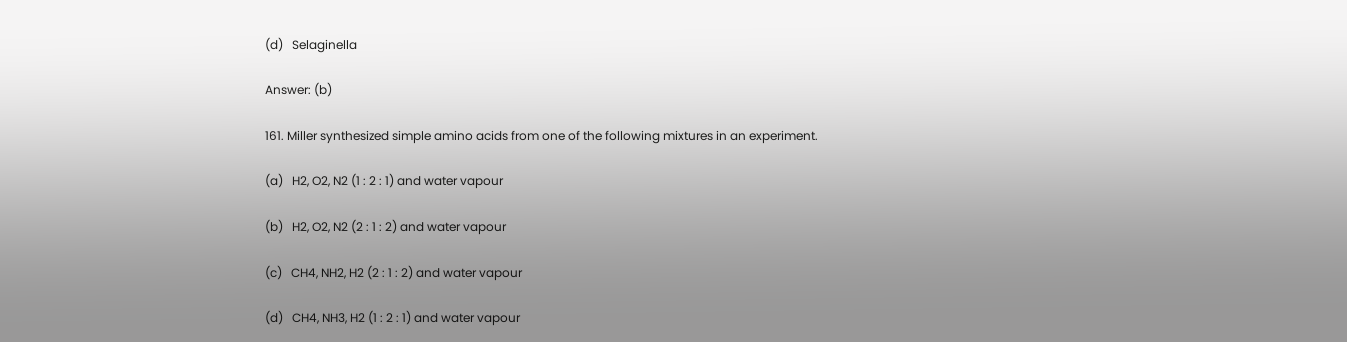(d)   Selaginella

Answer: (b)

161. Miller synthesized simple amino acids from one of the following mixtures in an experiment.

(a)   H2, O2, N2 (1 : 2 : 1) and water vapour

(b)   H2, O2, N2 (2 : 1 : 2) and water vapour

(c)   CH4, NH2, H2 (2 : 1 : 2) and water vapour

(d)   CH4, NH3, H2 (1 : 2 : 1) and water vapour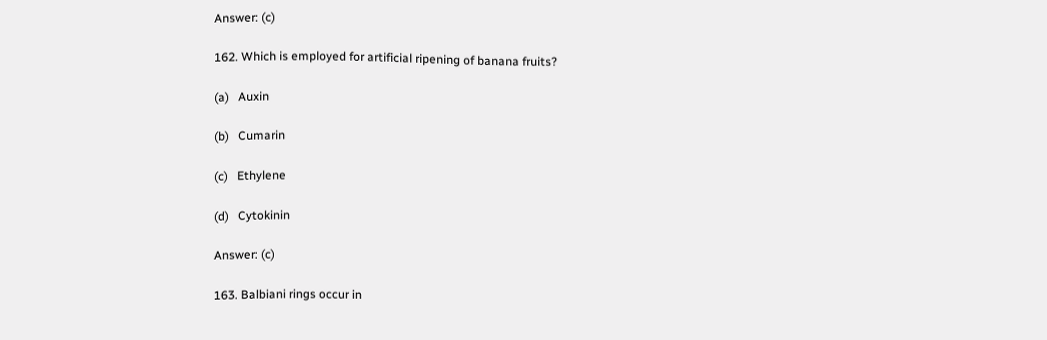Answer: (c)

162. Which is employed for artificial ripening of banana fruits?

(a)   Auxin

(b)   Cumarin

(c)   Ethylene

(d)   Cytokinin

Answer: (c)

163. Balbiani rings occur in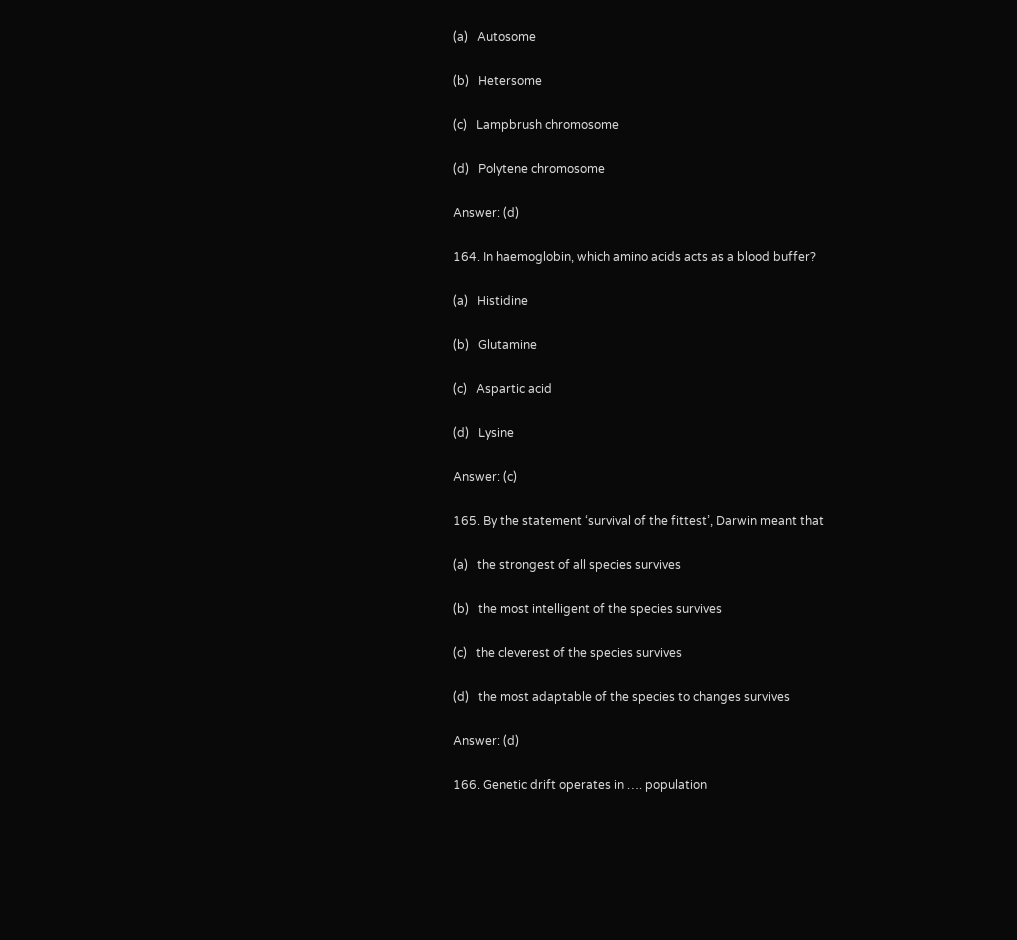(a)   Autosome

(b)   Hetersome

(c)   Lampbrush chromosome

(d)   Polytene chromosome

Answer: (d)

164. In haemoglobin, which amino acids acts as a blood buffer?

(a)   Histidine

(b)   Glutamine

(c)   Aspartic acid

(d)   Lysine

Answer: (c)

165. By the statement ‘survival of the fittest’, Darwin meant that

(a)   the strongest of all species survives

(b)   the most intelligent of the species survives

(c)   the cleverest of the species survives

(d)   the most adaptable of the species to changes survives

Answer: (d)

166. Genetic drift operates in …. population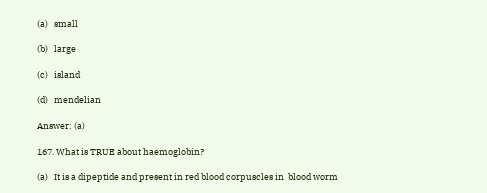(a)   small

(b)   large

(c)   island

(d)   mendelian

Answer: (a)

167. What is TRUE about haemoglobin?

(a)   It is a dipeptide and present in red blood corpuscles in  blood worm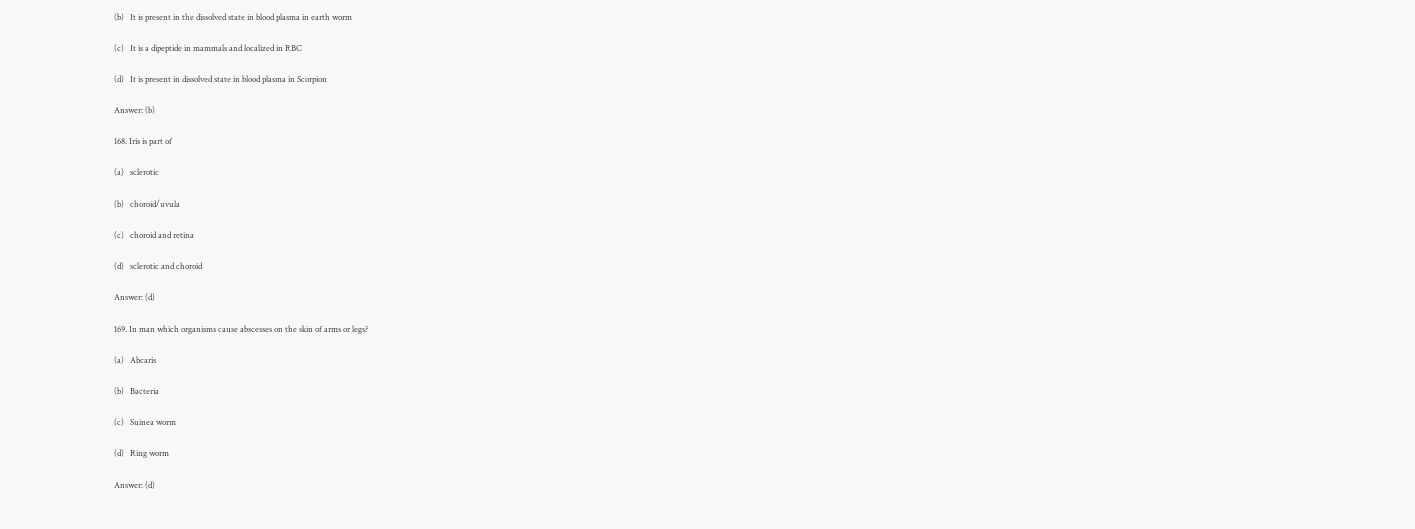(b)   It is present in the dissolved state in blood plasma in earth worm

(c)   It is a dipeptide in mammals and localized in RBC

(d)   It is present in dissolved state in blood plasma in Scorpion

Answer: (b)

168. Iris is part of

(a)   sclerotic

(b)   choroid/uvula

(c)   choroid and retina

(d)   sclerotic and choroid

Answer: (d)

169. In man which organisms cause abscesses on the skin of arms or legs?

(a)   Abcaris

(b)   Bacteria

(c)   Suinea worm

(d)   Ring worm

Answer: (d)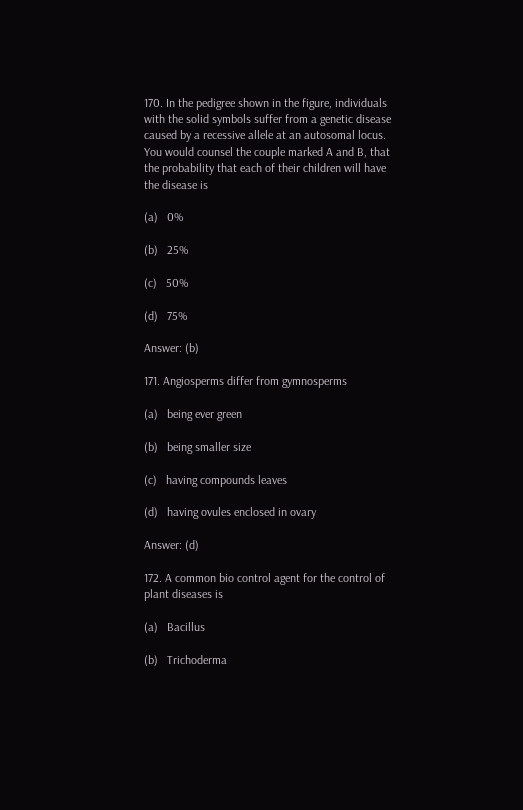170. In the pedigree shown in the figure, individuals with the solid symbols suffer from a genetic disease caused by a recessive allele at an autosomal locus. You would counsel the couple marked A and B, that the probability that each of their children will have the disease is

(a)   0%

(b)   25%

(c)   50%

(d)   75%

Answer: (b)

171. Angiosperms differ from gymnosperms

(a)   being ever green

(b)   being smaller size

(c)   having compounds leaves

(d)   having ovules enclosed in ovary

Answer: (d)

172. A common bio control agent for the control of plant diseases is

(a)   Bacillus

(b)   Trichoderma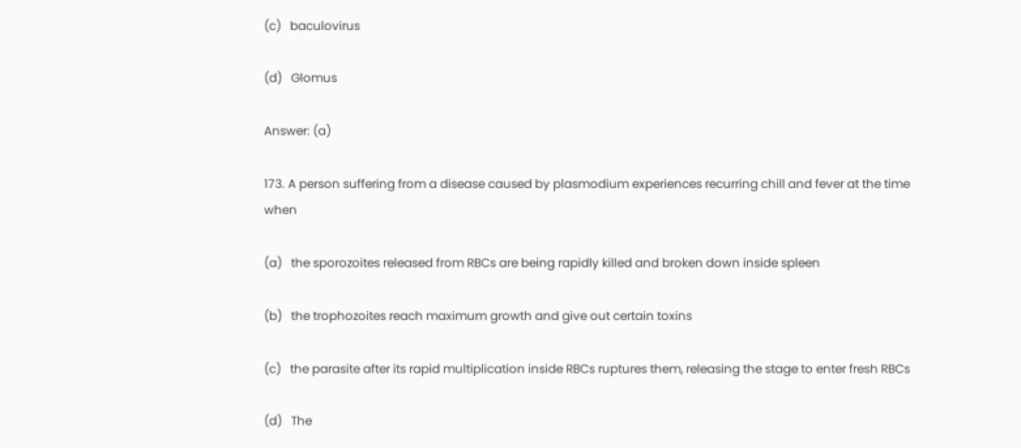(c)   baculovirus

(d)   Glomus

Answer: (a)

173. A person suffering from a disease caused by plasmodium experiences recurring chill and fever at the time when

(a)   the sporozoites released from RBCs are being rapidly killed and broken down inside spleen

(b)   the trophozoites reach maximum growth and give out certain toxins

(c)   the parasite after its rapid multiplication inside RBCs ruptures them, releasing the stage to enter fresh RBCs

(d)   The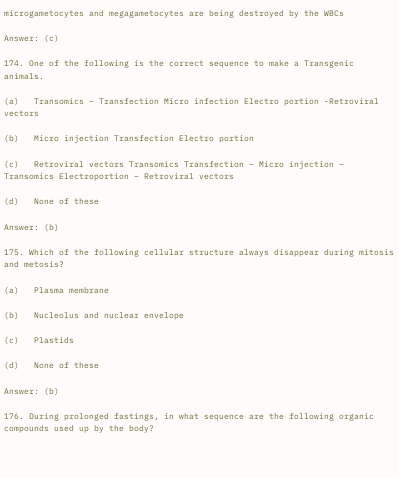microgametocytes and megagametocytes are being destroyed by the WBCs

Answer: (c)

174. One of the following is the correct sequence to make a Transgenic animals.

(a)   Transomics – Transfection Micro infection Electro portion -Retroviral vectors

(b)   Micro injection Transfection Electro portion

(c)   Retroviral vectors Transomics Transfection – Micro injection – Transomics Electroportion – Retroviral vectors

(d)   None of these

Answer: (b)

175. Which of the following cellular structure always disappear during mitosis and metosis?

(a)   Plasma membrane

(b)   Nucleolus and nuclear envelope

(c)   Plastids

(d)   None of these

Answer: (b)

176. During prolonged fastings, in what sequence are the following organic compounds used up by the body?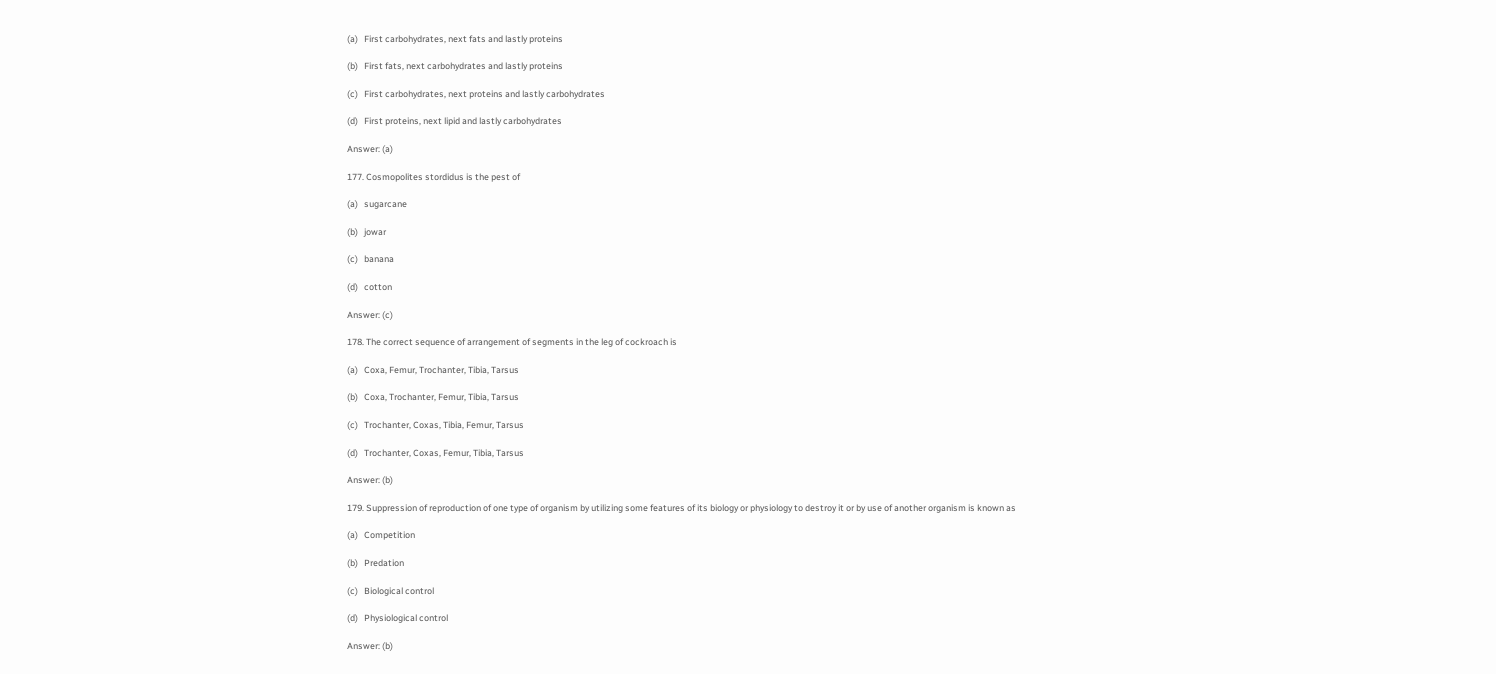(a)   First carbohydrates, next fats and lastly proteins

(b)   First fats, next carbohydrates and lastly proteins

(c)   First carbohydrates, next proteins and lastly carbohydrates

(d)   First proteins, next lipid and lastly carbohydrates

Answer: (a)

177. Cosmopolites stordidus is the pest of

(a)   sugarcane

(b)   jowar

(c)   banana

(d)   cotton

Answer: (c)

178. The correct sequence of arrangement of segments in the leg of cockroach is

(a)   Coxa, Femur, Trochanter, Tibia, Tarsus

(b)   Coxa, Trochanter, Femur, Tibia, Tarsus

(c)   Trochanter, Coxas, Tibia, Femur, Tarsus

(d)   Trochanter, Coxas, Femur, Tibia, Tarsus

Answer: (b)

179. Suppression of reproduction of one type of organism by utilizing some features of its biology or physiology to destroy it or by use of another organism is known as

(a)   Competition

(b)   Predation

(c)   Biological control

(d)   Physiological control

Answer: (b)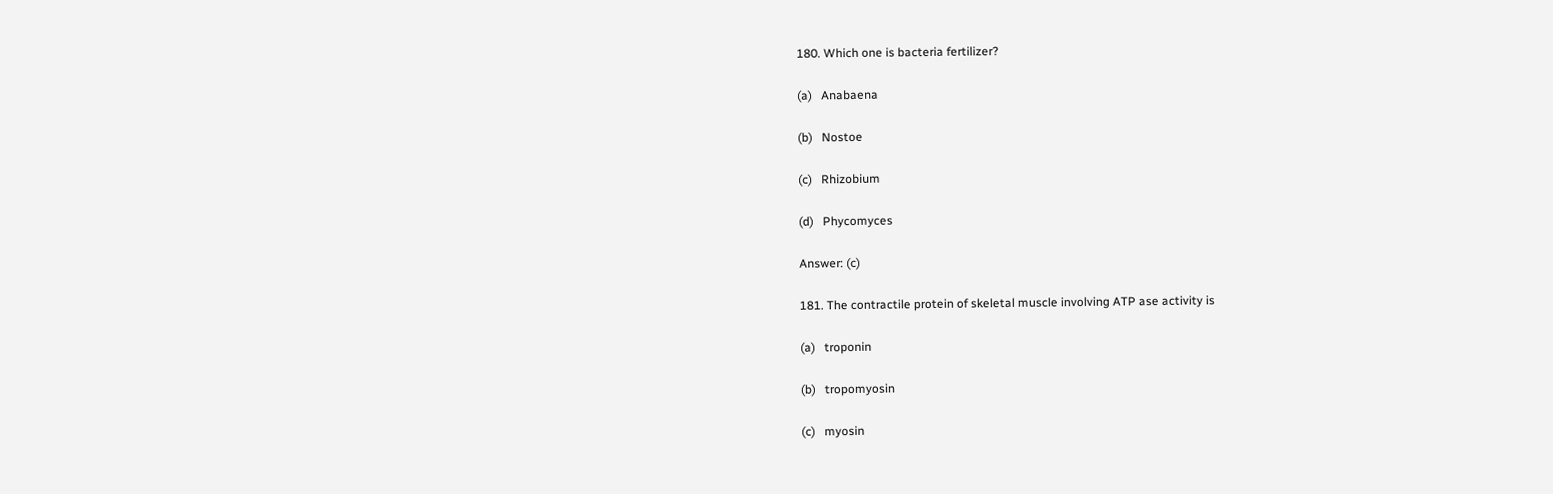180. Which one is bacteria fertilizer?

(a)   Anabaena

(b)   Nostoe

(c)   Rhizobium

(d)   Phycomyces

Answer: (c)

181. The contractile protein of skeletal muscle involving ATP ase activity is

(a)   troponin

(b)   tropomyosin

(c)   myosin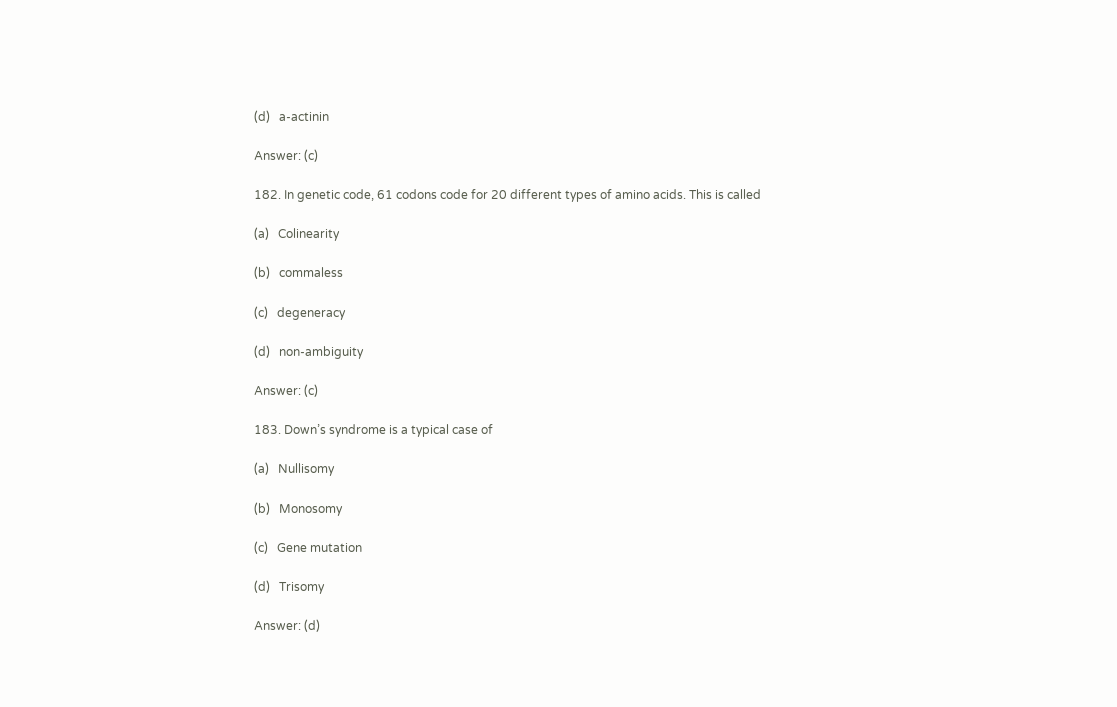(d)   a-actinin

Answer: (c)

182. In genetic code, 61 codons code for 20 different types of amino acids. This is called

(a)   Colinearity

(b)   commaless

(c)   degeneracy

(d)   non-ambiguity

Answer: (c)

183. Down’s syndrome is a typical case of

(a)   Nullisomy

(b)   Monosomy

(c)   Gene mutation

(d)   Trisomy

Answer: (d)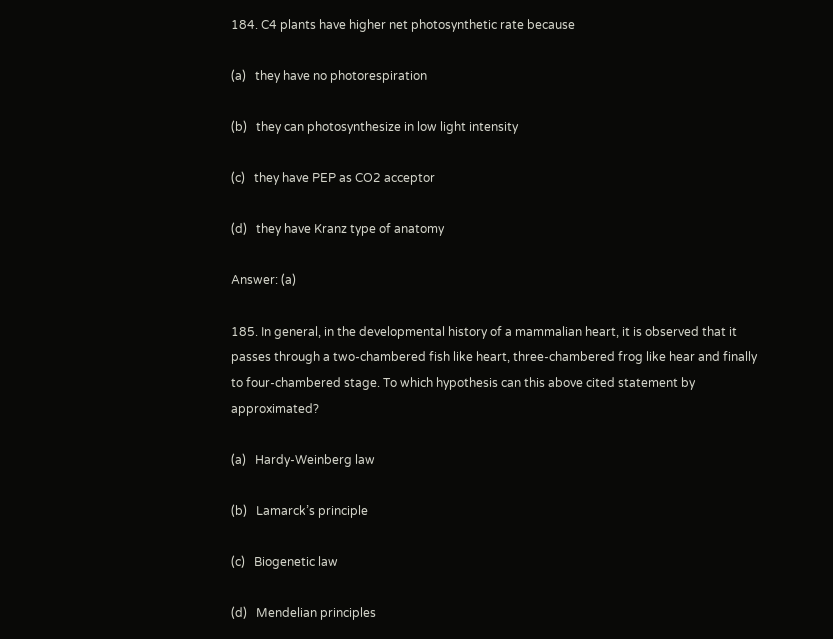184. C4 plants have higher net photosynthetic rate because

(a)   they have no photorespiration

(b)   they can photosynthesize in low light intensity

(c)   they have PEP as CO2 acceptor

(d)   they have Kranz type of anatomy

Answer: (a)

185. In general, in the developmental history of a mammalian heart, it is observed that it passes through a two-chambered fish like heart, three-chambered frog like hear and finally to four-chambered stage. To which hypothesis can this above cited statement by approximated?

(a)   Hardy-Weinberg law

(b)   Lamarck’s principle

(c)   Biogenetic law

(d)   Mendelian principles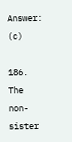Answer: (c)

186. The non-sister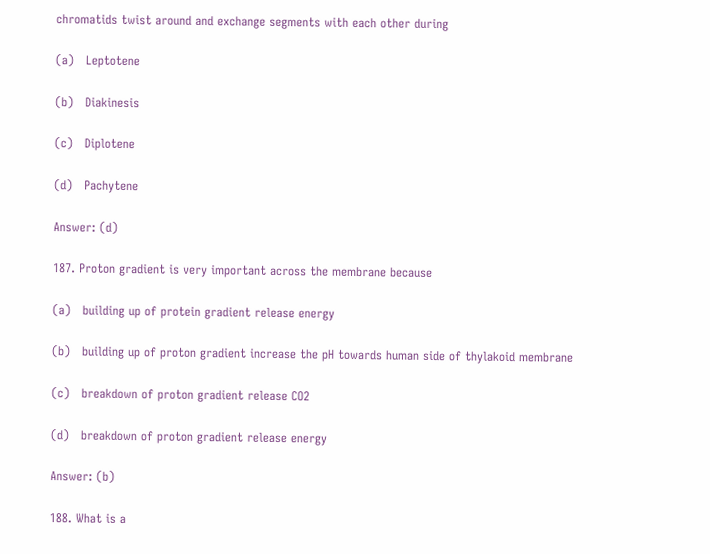chromatids twist around and exchange segments with each other during

(a)   Leptotene

(b)   Diakinesis

(c)   Diplotene

(d)   Pachytene

Answer: (d)

187. Proton gradient is very important across the membrane because

(a)   building up of protein gradient release energy

(b)   building up of proton gradient increase the pH towards human side of thylakoid membrane

(c)   breakdown of proton gradient release CO2

(d)   breakdown of proton gradient release energy

Answer: (b)

188. What is a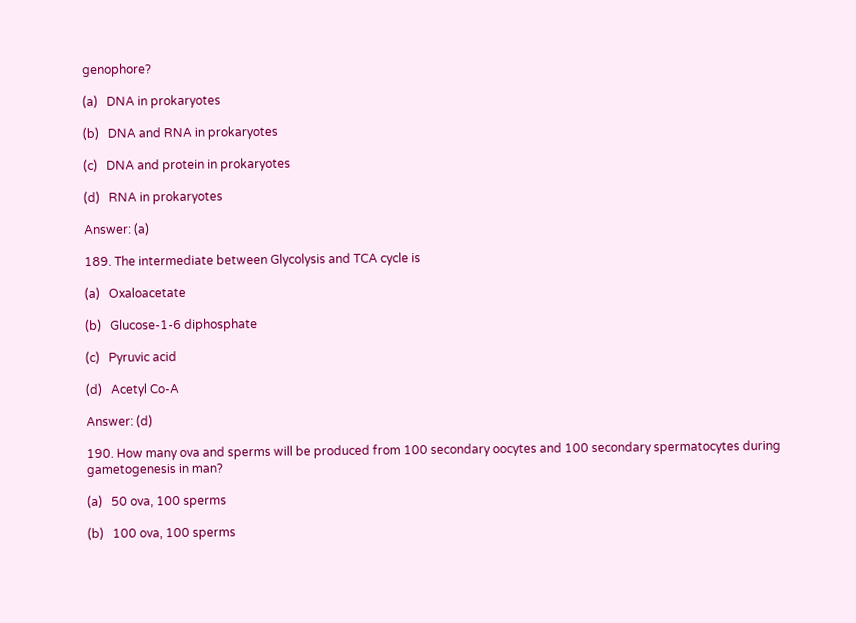genophore?

(a)   DNA in prokaryotes

(b)   DNA and RNA in prokaryotes

(c)   DNA and protein in prokaryotes

(d)   RNA in prokaryotes

Answer: (a)

189. The intermediate between Glycolysis and TCA cycle is

(a)   Oxaloacetate

(b)   Glucose-1-6 diphosphate

(c)   Pyruvic acid

(d)   Acetyl Co-A

Answer: (d)

190. How many ova and sperms will be produced from 100 secondary oocytes and 100 secondary spermatocytes during gametogenesis in man?

(a)   50 ova, 100 sperms

(b)   100 ova, 100 sperms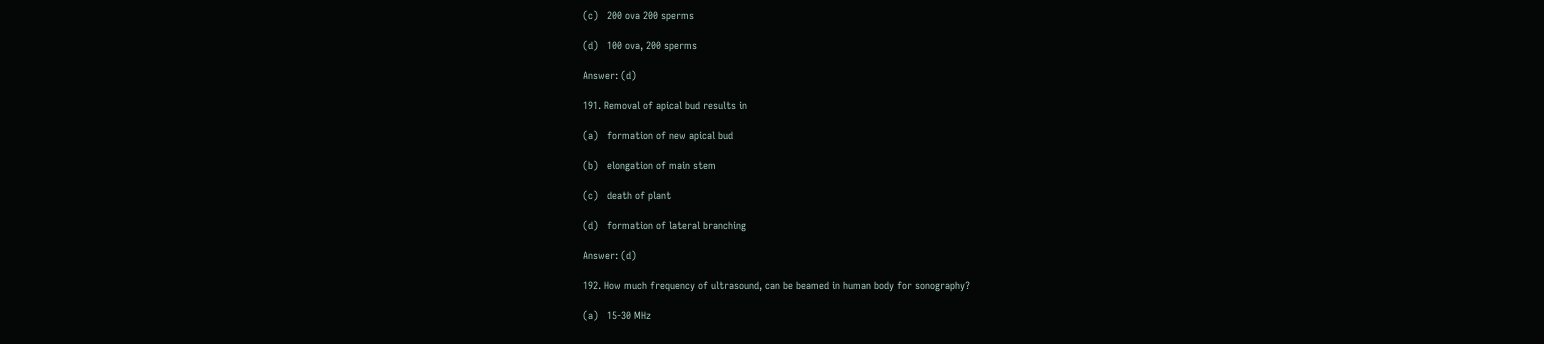(c)   200 ova 200 sperms

(d)   100 ova, 200 sperms

Answer: (d)

191. Removal of apical bud results in

(a)   formation of new apical bud

(b)   elongation of main stem

(c)   death of plant

(d)   formation of lateral branching

Answer: (d)

192. How much frequency of ultrasound, can be beamed in human body for sonography?

(a)   15-30 MHz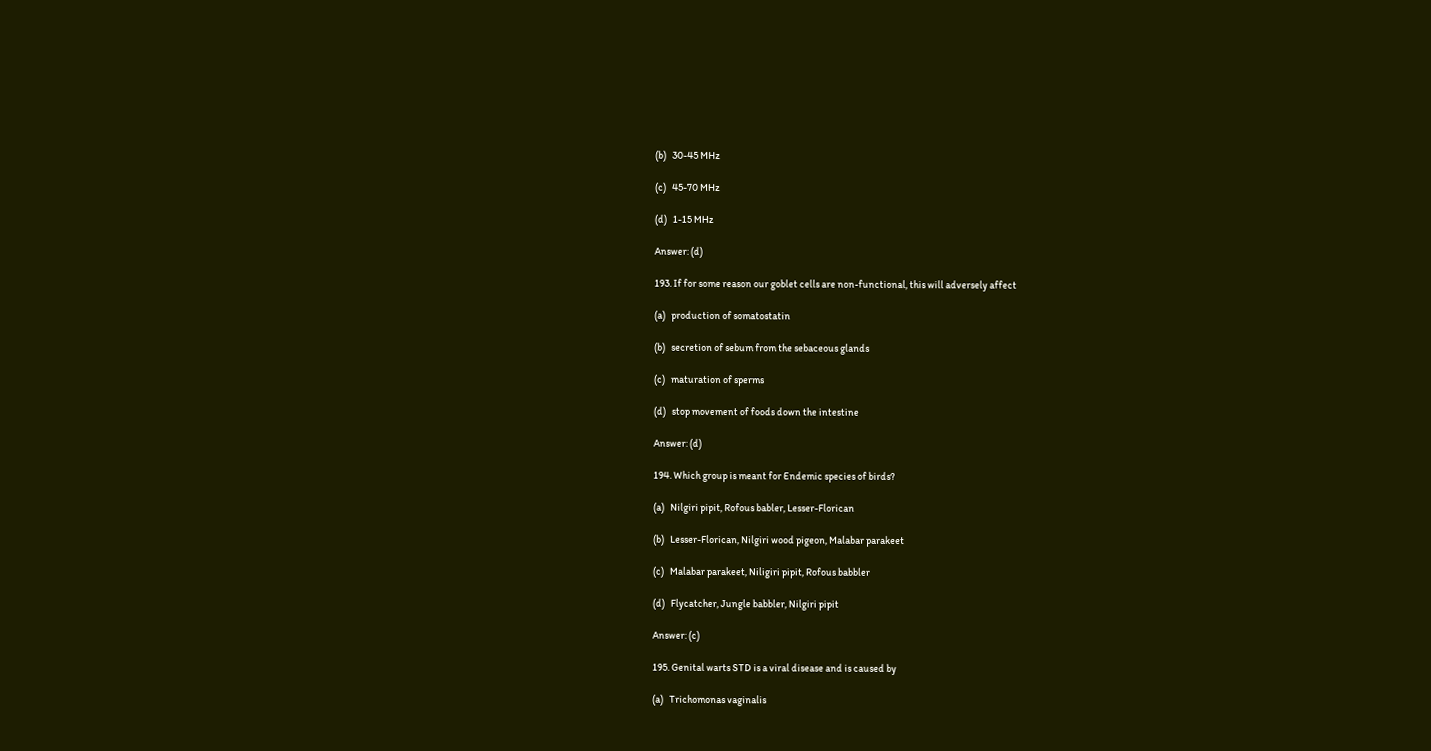(b)   30-45 MHz

(c)   45-70 MHz

(d)   1-15 MHz

Answer: (d)

193. If for some reason our goblet cells are non-functional, this will adversely affect

(a)   production of somatostatin

(b)   secretion of sebum from the sebaceous glands

(c)   maturation of sperms

(d)   stop movement of foods down the intestine

Answer: (d)

194. Which group is meant for Endemic species of birds?

(a)   Nilgiri pipit, Rofous babler, Lesser-Florican

(b)   Lesser-Florican, Nilgiri wood pigeon, Malabar parakeet

(c)   Malabar parakeet, Niligiri pipit, Rofous babbler

(d)   Flycatcher, Jungle babbler, Nilgiri pipit

Answer: (c)

195. Genital warts STD is a viral disease and is caused by

(a)   Trichomonas vaginalis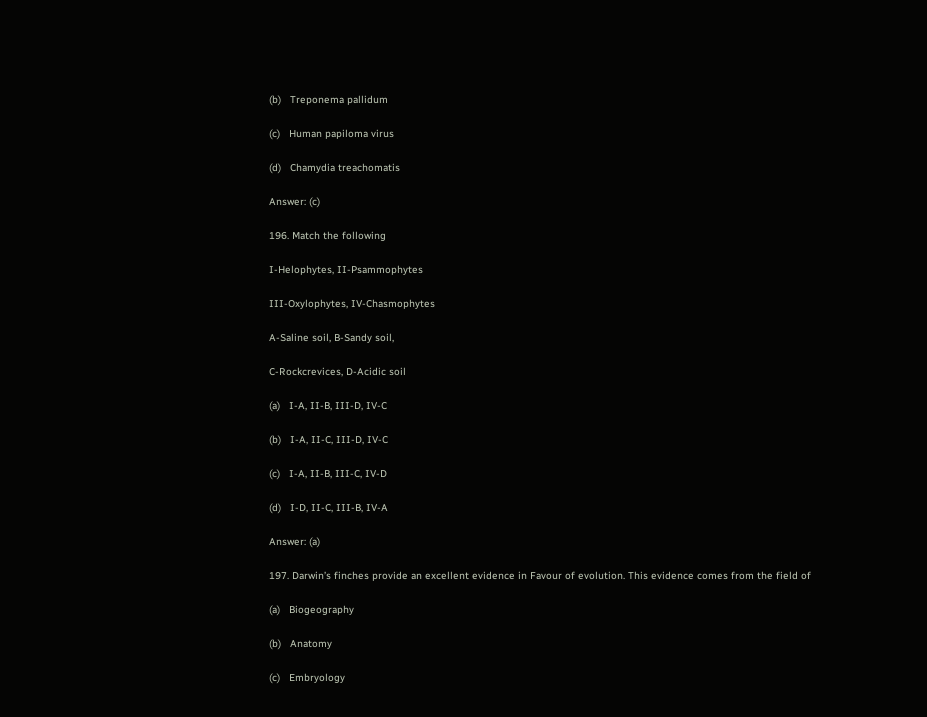(b)   Treponema pallidum

(c)   Human papiloma virus

(d)   Chamydia treachomatis

Answer: (c)

196. Match the following

I-Helophytes, II-Psammophytes

III-Oxylophytes, IV-Chasmophytes

A-Saline soil, B-Sandy soil,

C-Rockcrevices, D-Acidic soil

(a)   I-A, II-B, III-D, IV-C

(b)   I-A, II-C, III-D, IV-C

(c)   I-A, II-B, III-C, IV-D

(d)   I-D, II-C, III-B, IV-A

Answer: (a)

197. Darwin’s finches provide an excellent evidence in Favour of evolution. This evidence comes from the field of

(a)   Biogeography

(b)   Anatomy

(c)   Embryology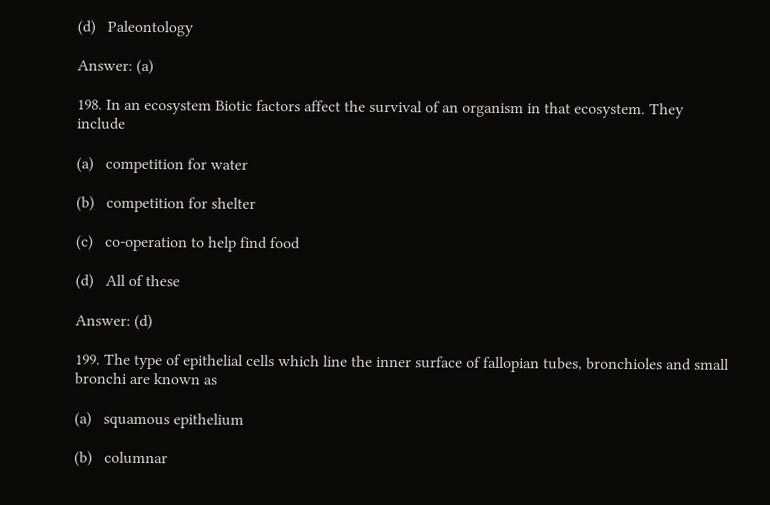(d)   Paleontology

Answer: (a)

198. In an ecosystem Biotic factors affect the survival of an organism in that ecosystem. They include

(a)   competition for water

(b)   competition for shelter

(c)   co-operation to help find food

(d)   All of these

Answer: (d)

199. The type of epithelial cells which line the inner surface of fallopian tubes, bronchioles and small bronchi are known as

(a)   squamous epithelium

(b)   columnar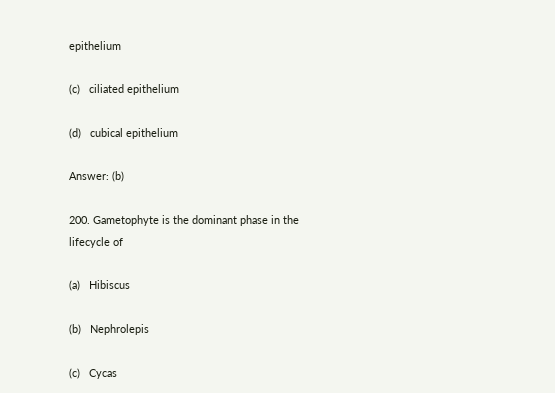epithelium

(c)   ciliated epithelium

(d)   cubical epithelium

Answer: (b)

200. Gametophyte is the dominant phase in the lifecycle of

(a)   Hibiscus

(b)   Nephrolepis

(c)   Cycas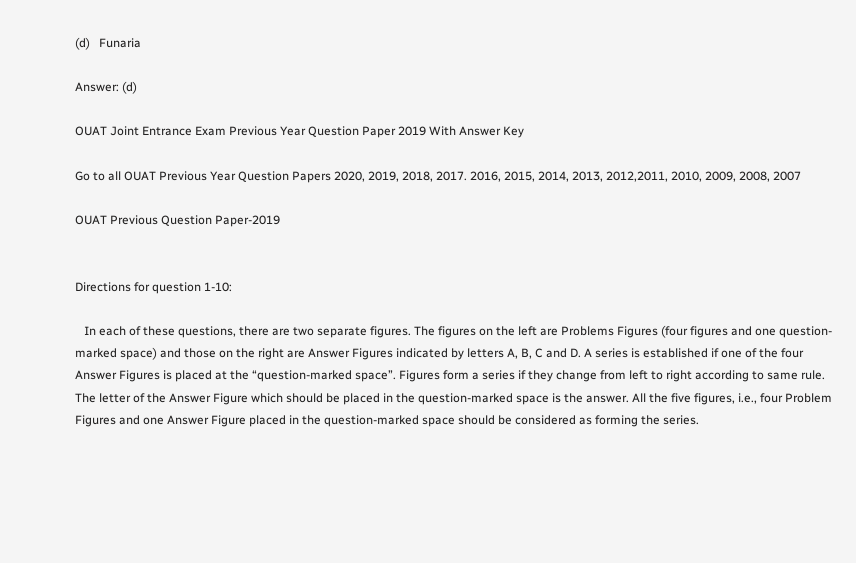(d)   Funaria

Answer: (d)

OUAT Joint Entrance Exam Previous Year Question Paper 2019 With Answer Key

Go to all OUAT Previous Year Question Papers 2020, 2019, 2018, 2017. 2016, 2015, 2014, 2013, 2012,2011, 2010, 2009, 2008, 2007

OUAT Previous Question Paper-2019


Directions for question 1-10:

   In each of these questions, there are two separate figures. The figures on the left are Problems Figures (four figures and one question-marked space) and those on the right are Answer Figures indicated by letters A, B, C and D. A series is established if one of the four Answer Figures is placed at the “question-marked space”. Figures form a series if they change from left to right according to same rule. The letter of the Answer Figure which should be placed in the question-marked space is the answer. All the five figures, i.e., four Problem Figures and one Answer Figure placed in the question-marked space should be considered as forming the series.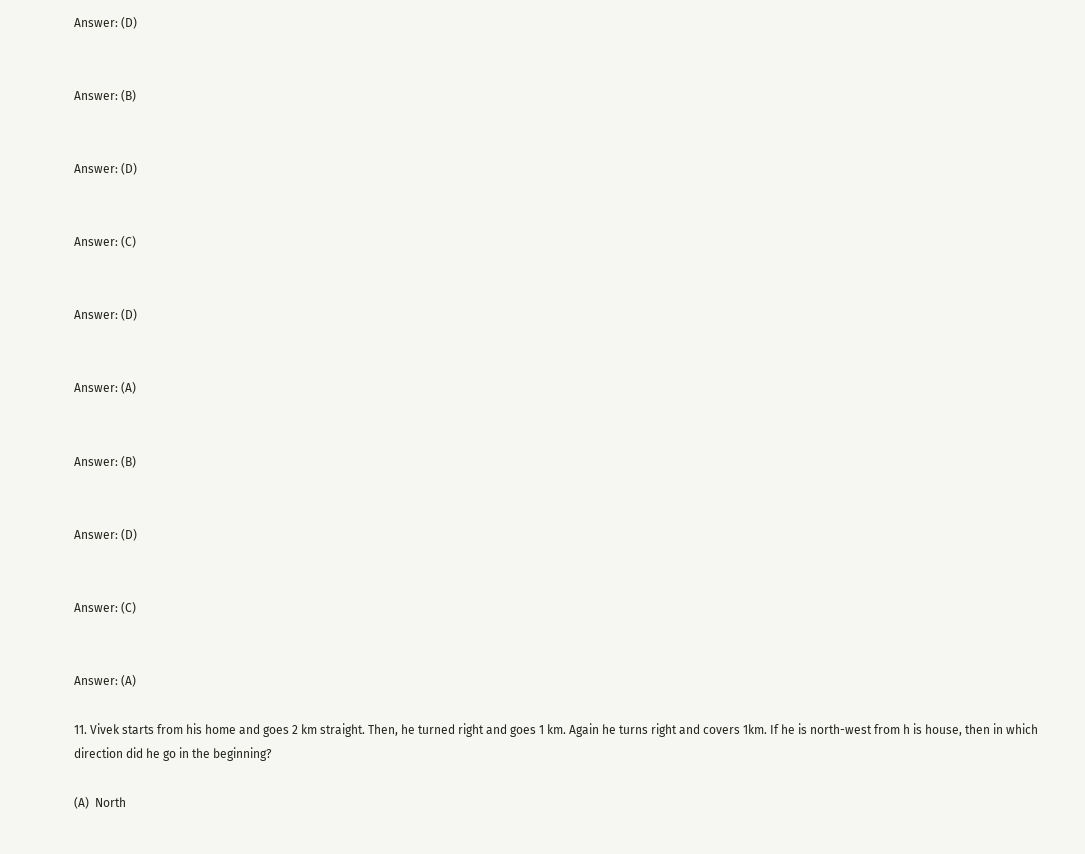Answer: (D)


Answer: (B)


Answer: (D)


Answer: (C)


Answer: (D)


Answer: (A)


Answer: (B)


Answer: (D)


Answer: (C)


Answer: (A)

11. Vivek starts from his home and goes 2 km straight. Then, he turned right and goes 1 km. Again he turns right and covers 1km. If he is north-west from h is house, then in which direction did he go in the beginning?

(A)  North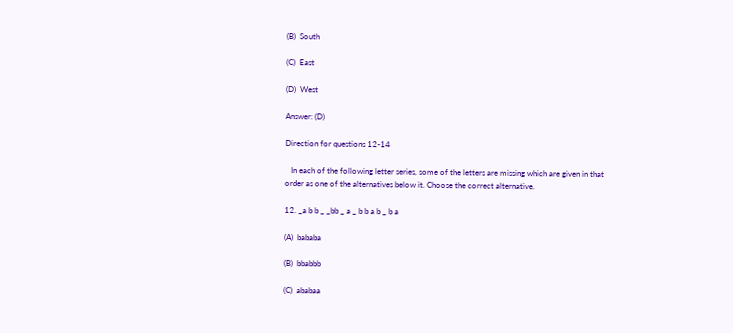(B)  South

(C)  East

(D)  West

Answer: (D)

Direction for questions 12-14

   In each of the following letter series, some of the letters are missing which are given in that order as one of the alternatives below it. Choose the correct alternative.

12. _a b b _ _bb _ a _ b b a b _ b a

(A)  bababa

(B)  bbabbb

(C)  ababaa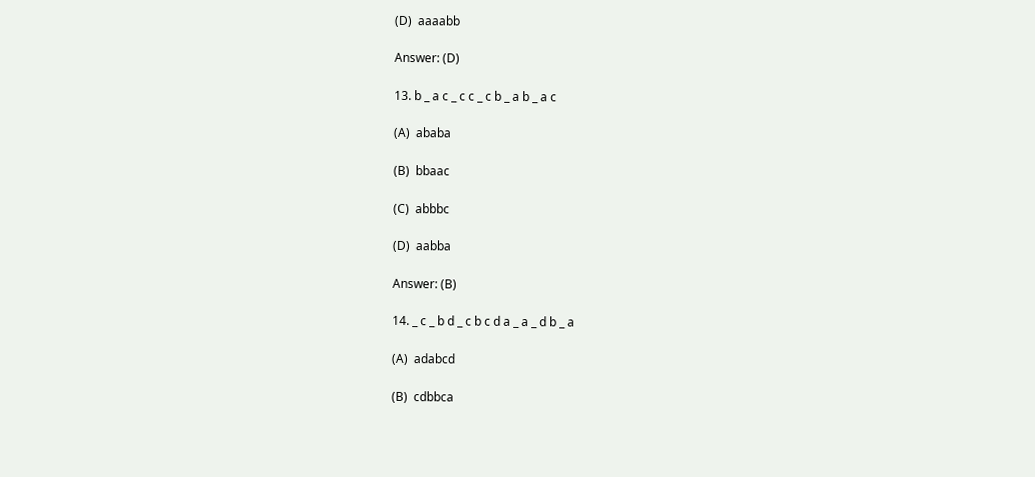(D)  aaaabb

Answer: (D)

13. b _ a c _ c c _ c b _ a b _ a c

(A)  ababa

(B)  bbaac

(C)  abbbc

(D)  aabba

Answer: (B)

14. _ c _ b d _ c b c d a _ a _ d b _ a

(A)  adabcd

(B)  cdbbca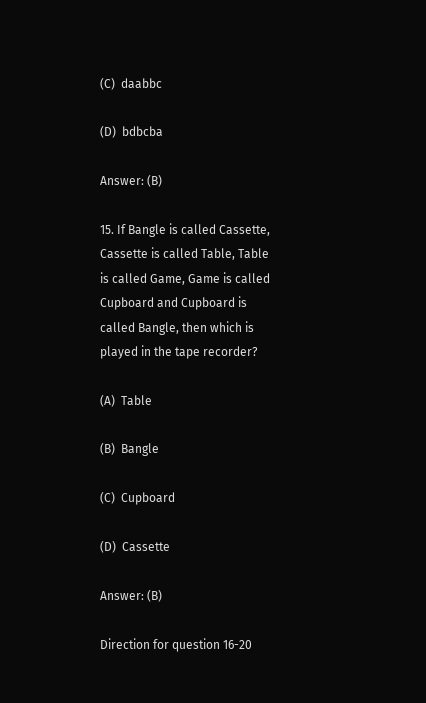(C)  daabbc

(D)  bdbcba

Answer: (B)

15. If Bangle is called Cassette, Cassette is called Table, Table is called Game, Game is called Cupboard and Cupboard is called Bangle, then which is played in the tape recorder?

(A)  Table

(B)  Bangle

(C)  Cupboard

(D)  Cassette

Answer: (B)

Direction for question 16-20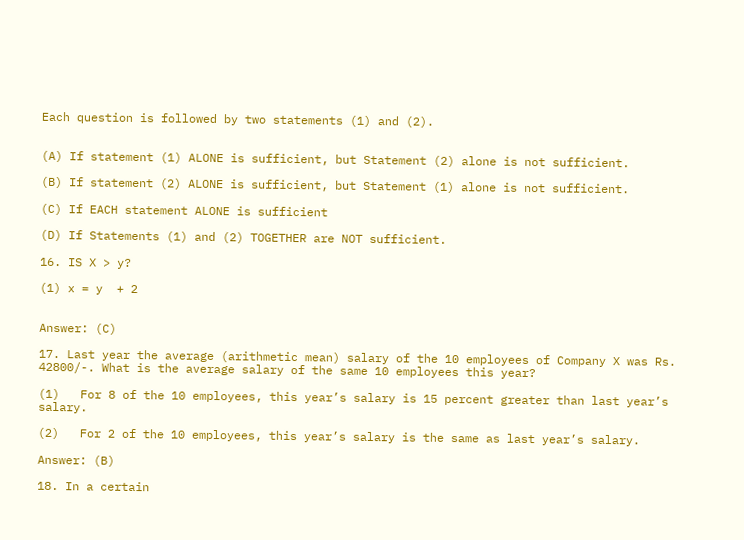Each question is followed by two statements (1) and (2).


(A) If statement (1) ALONE is sufficient, but Statement (2) alone is not sufficient.

(B) If statement (2) ALONE is sufficient, but Statement (1) alone is not sufficient.

(C) If EACH statement ALONE is sufficient

(D) If Statements (1) and (2) TOGETHER are NOT sufficient.

16. IS X > y?

(1) x = y  + 2


Answer: (C)

17. Last year the average (arithmetic mean) salary of the 10 employees of Company X was Rs. 42800/-. What is the average salary of the same 10 employees this year?

(1)   For 8 of the 10 employees, this year’s salary is 15 percent greater than last year’s salary.

(2)   For 2 of the 10 employees, this year’s salary is the same as last year’s salary.

Answer: (B)

18. In a certain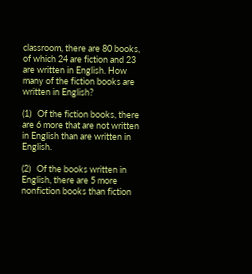classroom, there are 80 books, of which 24 are fiction and 23 are written in English. How many of the fiction books are written in English?

(1)   Of the fiction books, there are 6 more that are not written in English than are written in English.

(2)   Of the books written in English, there are 5 more nonfiction books than fiction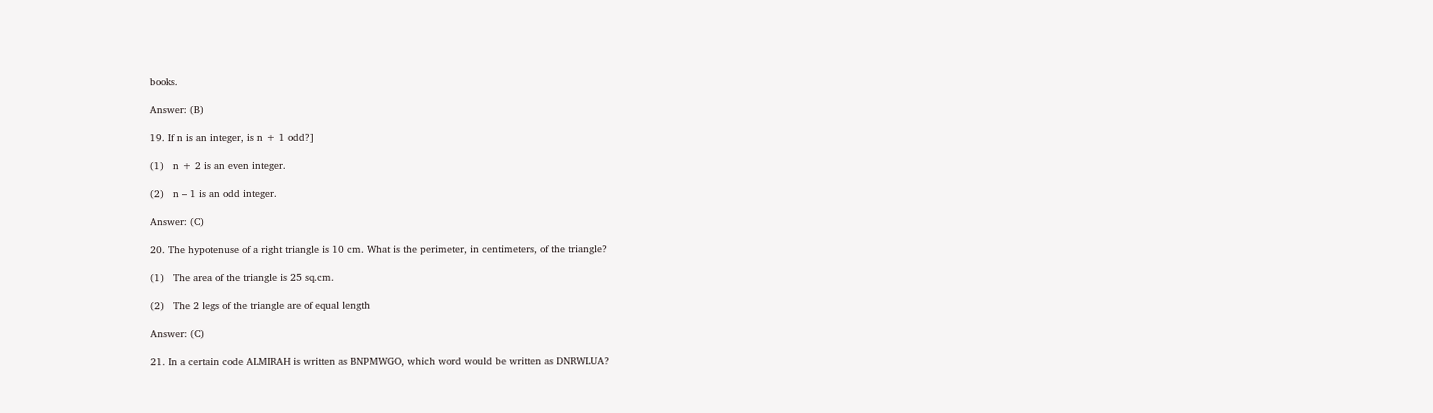books.

Answer: (B)

19. If n is an integer, is n + 1 odd?]

(1)   n + 2 is an even integer.

(2)   n – 1 is an odd integer.

Answer: (C)

20. The hypotenuse of a right triangle is 10 cm. What is the perimeter, in centimeters, of the triangle?

(1)   The area of the triangle is 25 sq.cm.

(2)   The 2 legs of the triangle are of equal length

Answer: (C)

21. In a certain code ALMIRAH is written as BNPMWGO, which word would be written as DNRWLUA?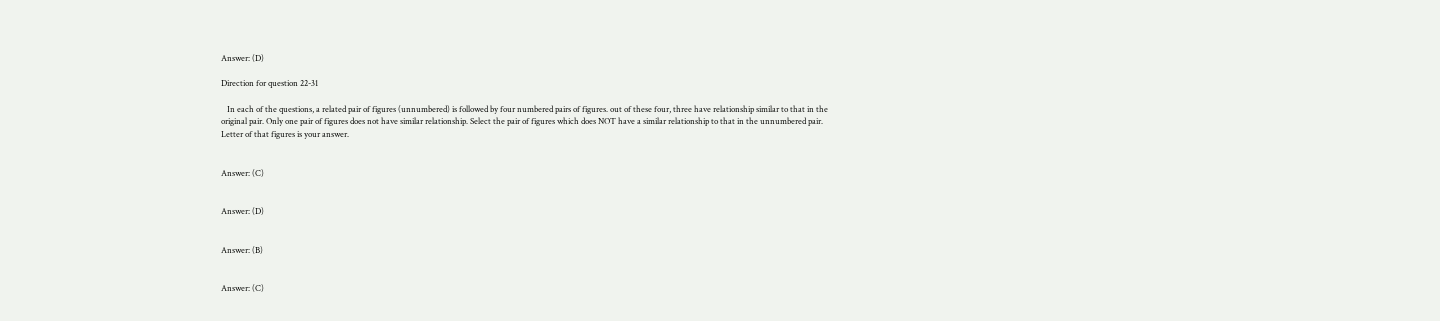Answer: (D)

Direction for question 22-31

   In each of the questions, a related pair of figures (unnumbered) is followed by four numbered pairs of figures. out of these four, three have relationship similar to that in the original pair. Only one pair of figures does not have similar relationship. Select the pair of figures which does NOT have a similar relationship to that in the unnumbered pair. Letter of that figures is your answer.


Answer: (C)


Answer: (D)


Answer: (B)


Answer: (C)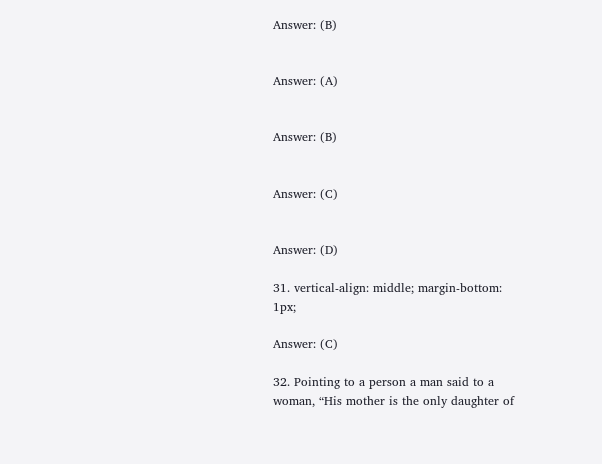Answer: (B)


Answer: (A)


Answer: (B)


Answer: (C)


Answer: (D)

31. vertical-align: middle; margin-bottom: 1px;

Answer: (C)

32. Pointing to a person a man said to a woman, “His mother is the only daughter of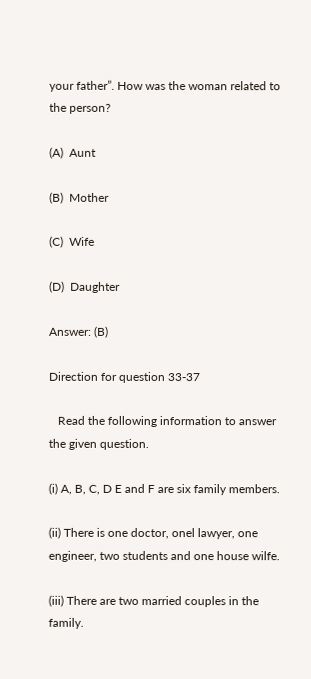your father”. How was the woman related to the person?

(A)  Aunt

(B)  Mother

(C)  Wife

(D)  Daughter

Answer: (B)

Direction for question 33-37

   Read the following information to answer the given question.

(i) A, B, C, D E and F are six family members.

(ii) There is one doctor, onel lawyer, one engineer, two students and one house wilfe.

(iii) There are two married couples in the family.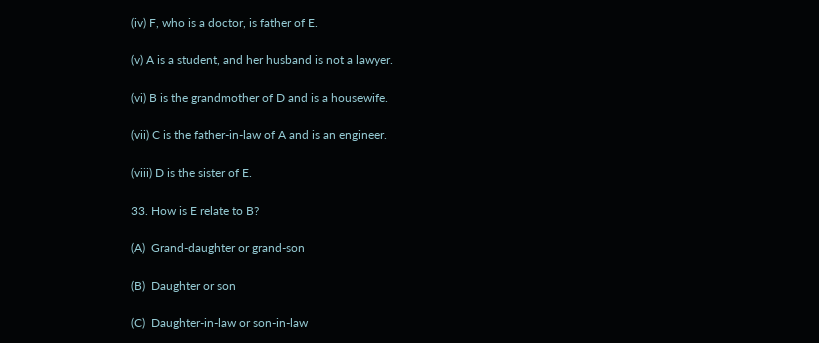(iv) F, who is a doctor, is father of E.

(v) A is a student, and her husband is not a lawyer.

(vi) B is the grandmother of D and is a housewife.

(vii) C is the father-in-law of A and is an engineer.

(viii) D is the sister of E.

33. How is E relate to B?

(A)  Grand-daughter or grand-son

(B)  Daughter or son

(C)  Daughter-in-law or son-in-law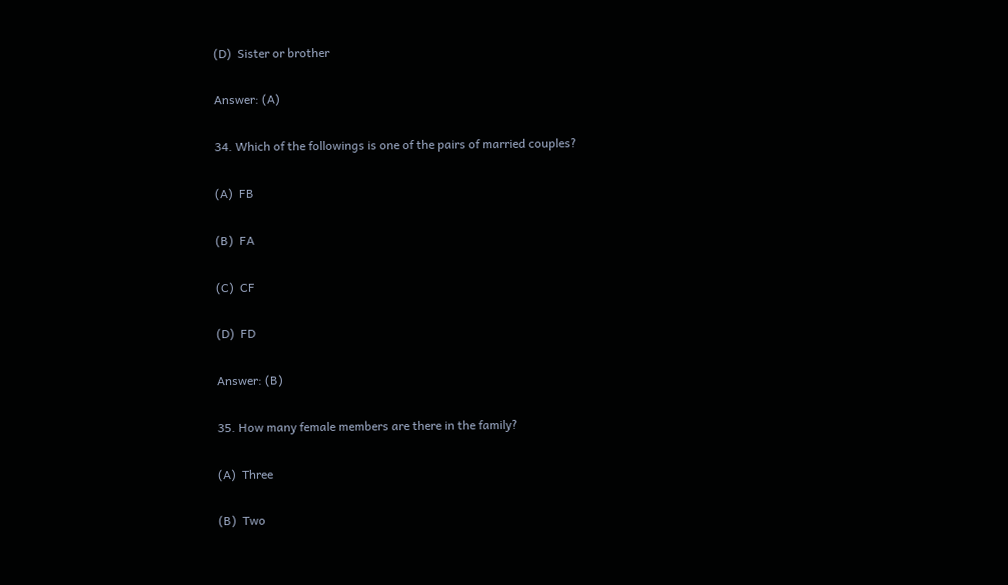(D)  Sister or brother

Answer: (A)

34. Which of the followings is one of the pairs of married couples?

(A)  FB

(B)  FA

(C)  CF

(D)  FD

Answer: (B)

35. How many female members are there in the family?

(A)  Three

(B)  Two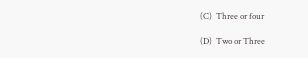(C)  Three or four

(D)  Two or Three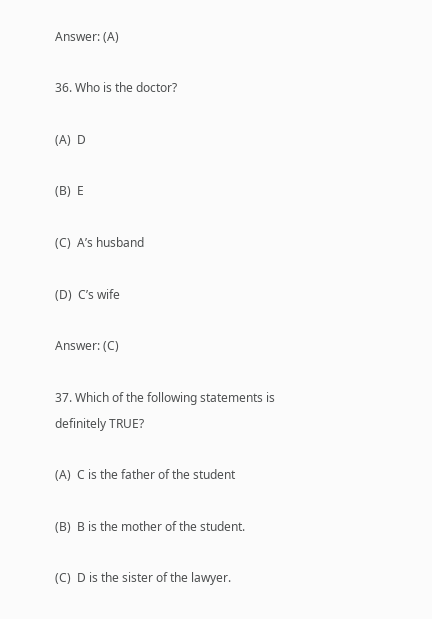Answer: (A)

36. Who is the doctor?

(A)  D

(B)  E

(C)  A’s husband

(D)  C’s wife

Answer: (C)

37. Which of the following statements is definitely TRUE?

(A)  C is the father of the student

(B)  B is the mother of the student.

(C)  D is the sister of the lawyer.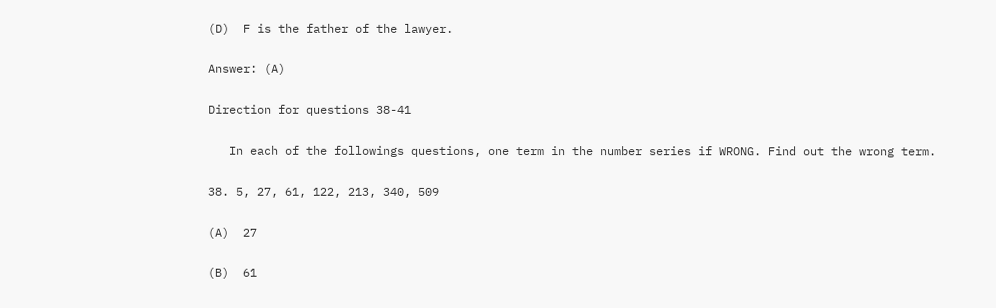(D)  F is the father of the lawyer.

Answer: (A)

Direction for questions 38-41

   In each of the followings questions, one term in the number series if WRONG. Find out the wrong term.

38. 5, 27, 61, 122, 213, 340, 509

(A)  27

(B)  61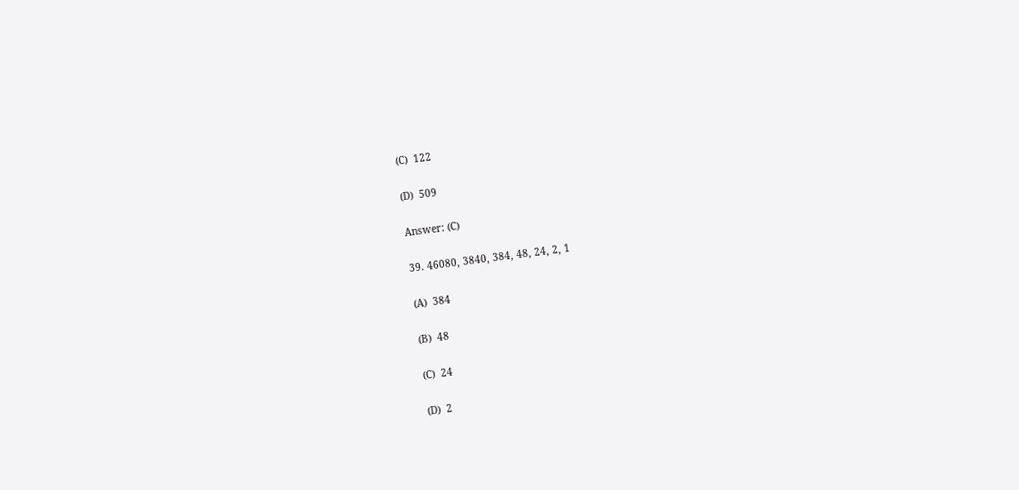(C)  122

(D)  509

Answer: (C)

39. 46080, 3840, 384, 48, 24, 2, 1

(A)  384

(B)  48

(C)  24

(D)  2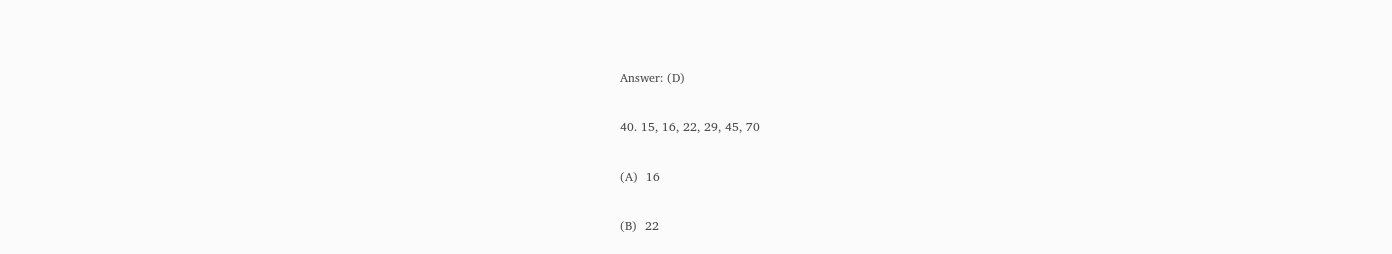Answer: (D)

40. 15, 16, 22, 29, 45, 70

(A)  16

(B)  22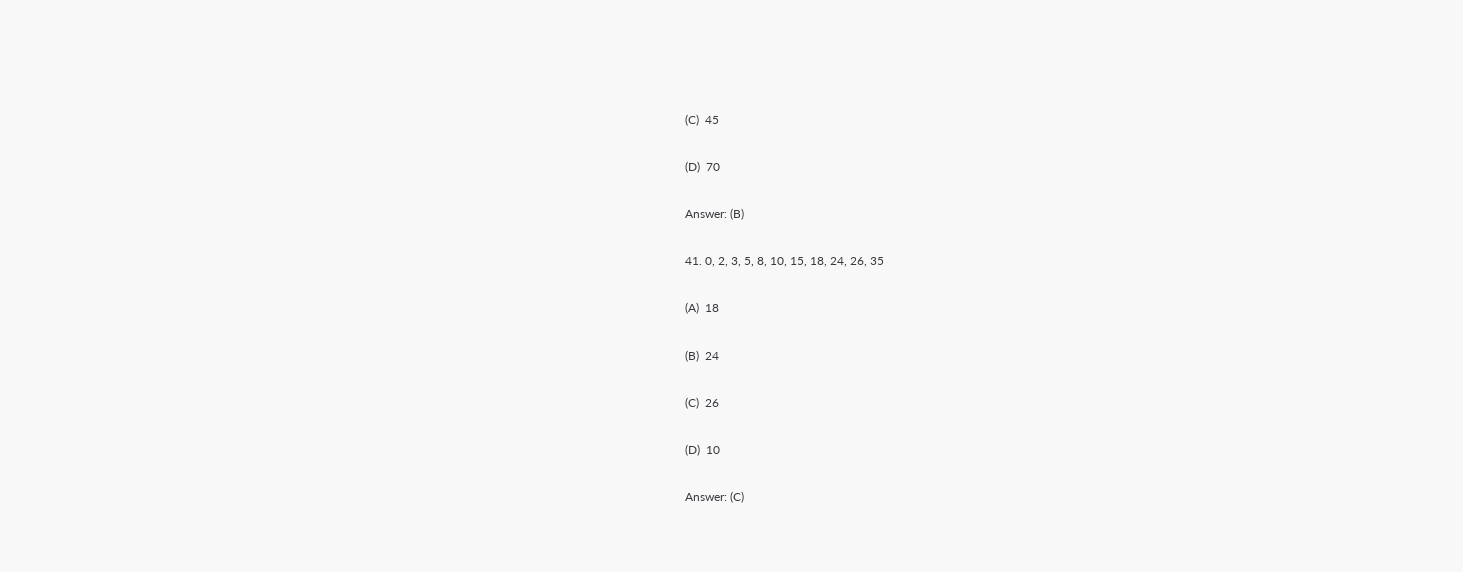(C)  45

(D)  70

Answer: (B)

41. 0, 2, 3, 5, 8, 10, 15, 18, 24, 26, 35

(A)  18

(B)  24

(C)  26

(D)  10

Answer: (C)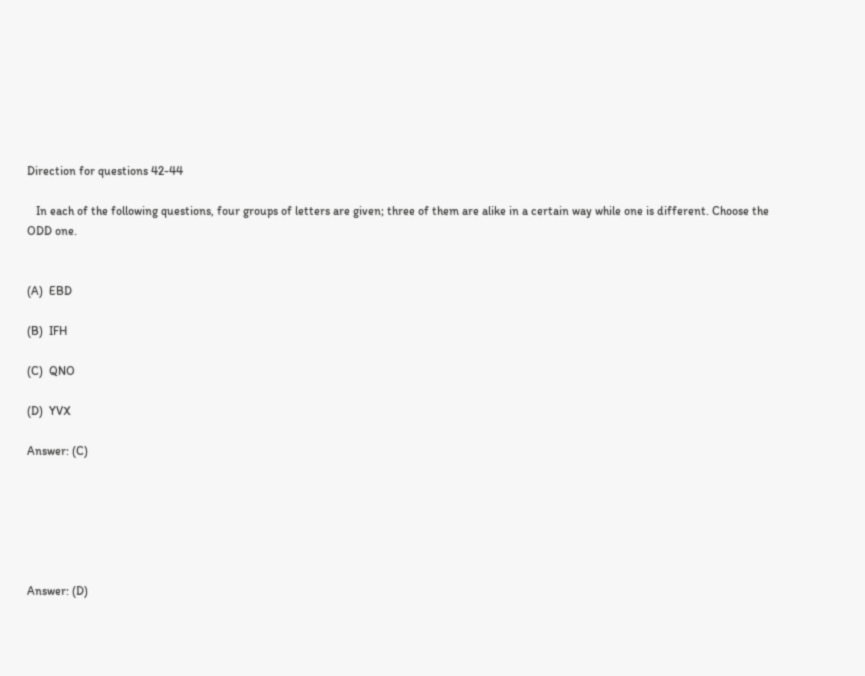Direction for questions 42-44

   In each of the following questions, four groups of letters are given; three of them are alike in a certain way while one is different. Choose the ODD one.


(A)  EBD

(B)  IFH

(C)  QNO

(D)  YVX

Answer: (C)






Answer: (D)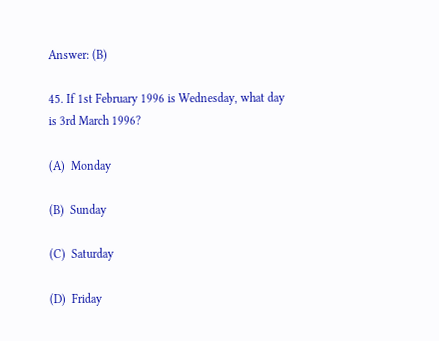Answer: (B)

45. If 1st February 1996 is Wednesday, what day is 3rd March 1996?

(A)  Monday

(B)  Sunday

(C)  Saturday

(D)  Friday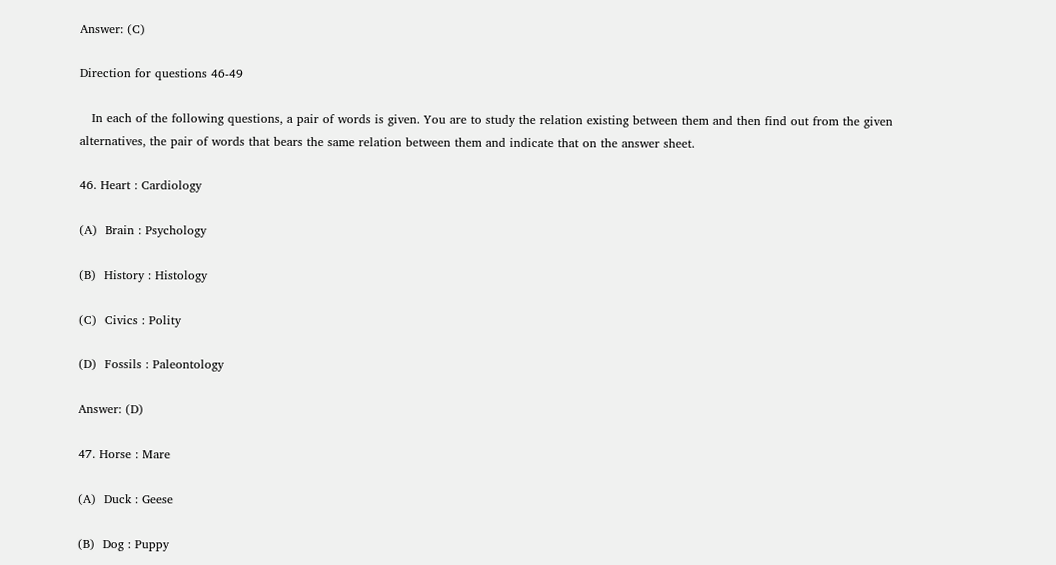Answer: (C)

Direction for questions 46-49

   In each of the following questions, a pair of words is given. You are to study the relation existing between them and then find out from the given alternatives, the pair of words that bears the same relation between them and indicate that on the answer sheet.

46. Heart : Cardiology

(A)  Brain : Psychology

(B)  History : Histology

(C)  Civics : Polity

(D)  Fossils : Paleontology

Answer: (D)

47. Horse : Mare

(A)  Duck : Geese

(B)  Dog : Puppy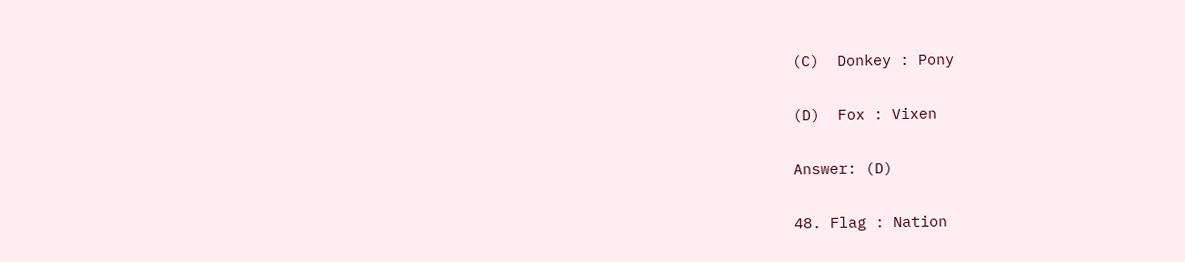(C)  Donkey : Pony

(D)  Fox : Vixen

Answer: (D)

48. Flag : Nation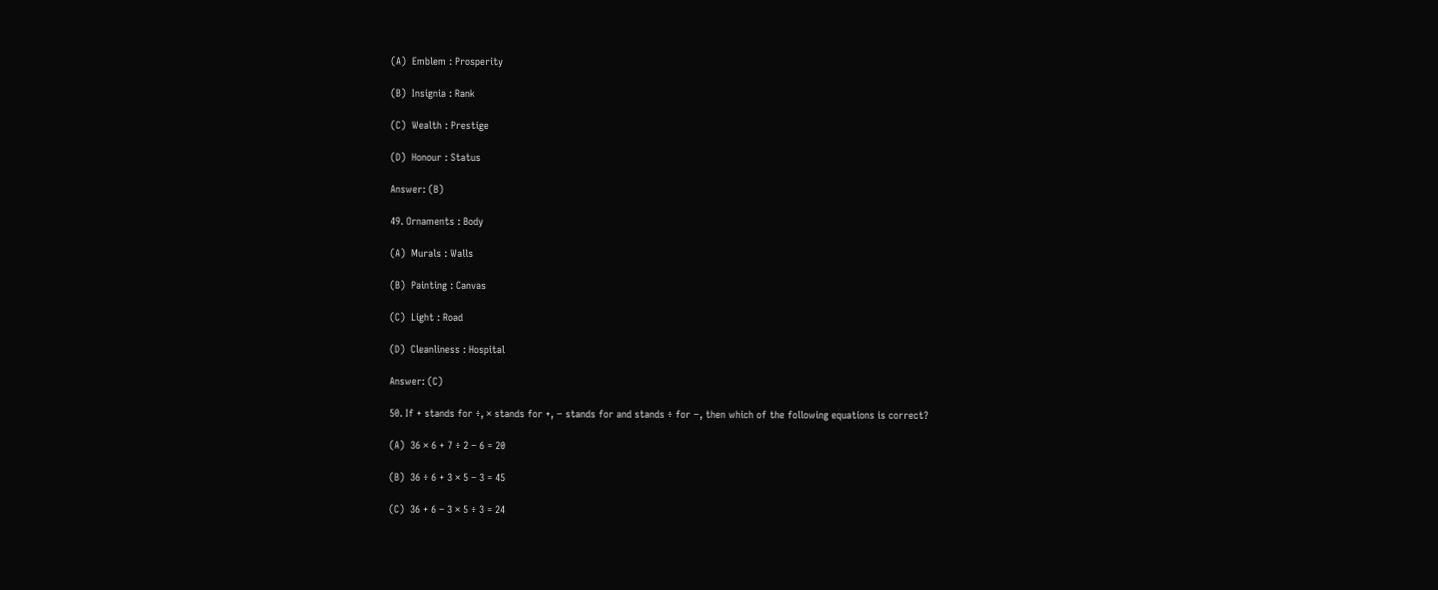(A)  Emblem : Prosperity

(B)  Insignia : Rank

(C)  Wealth : Prestige

(D)  Honour : Status

Answer: (B)

49. Ornaments : Body

(A)  Murals : Walls

(B)  Painting : Canvas

(C)  Light : Road

(D)  Cleanliness : Hospital

Answer: (C)

50. If + stands for ÷, × stands for +, − stands for and stands ÷ for −, then which of the following equations is correct?

(A)  36 × 6 + 7 ÷ 2 – 6 = 20

(B)  36 ÷ 6 + 3 × 5 – 3 = 45

(C)  36 + 6 – 3 × 5 ÷ 3 = 24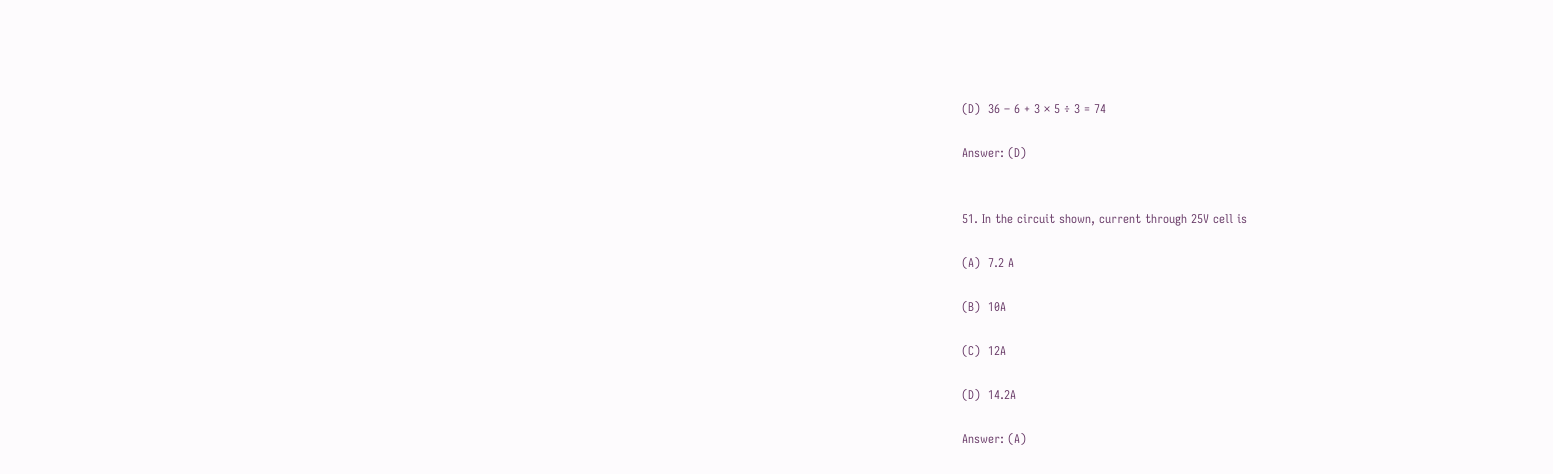(D)  36 – 6 + 3 × 5 ÷ 3 = 74

Answer: (D)


51. In the circuit shown, current through 25V cell is

(A)  7.2 A

(B)  10A

(C)  12A

(D)  14.2A

Answer: (A)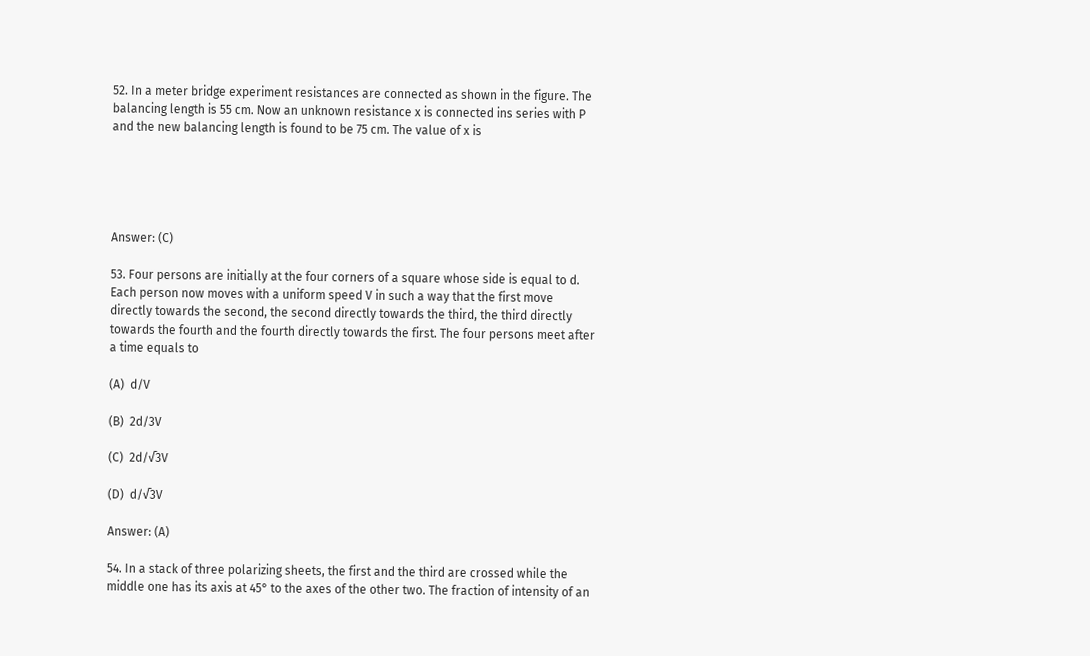52. In a meter bridge experiment resistances are connected as shown in the figure. The balancing length is 55 cm. Now an unknown resistance x is connected ins series with P and the new balancing length is found to be 75 cm. The value of x is





Answer: (C)

53. Four persons are initially at the four corners of a square whose side is equal to d. Each person now moves with a uniform speed V in such a way that the first move directly towards the second, the second directly towards the third, the third directly towards the fourth and the fourth directly towards the first. The four persons meet after a time equals to

(A)  d/V

(B)  2d/3V

(C)  2d/√3V

(D)  d/√3V

Answer: (A)

54. In a stack of three polarizing sheets, the first and the third are crossed while the middle one has its axis at 45° to the axes of the other two. The fraction of intensity of an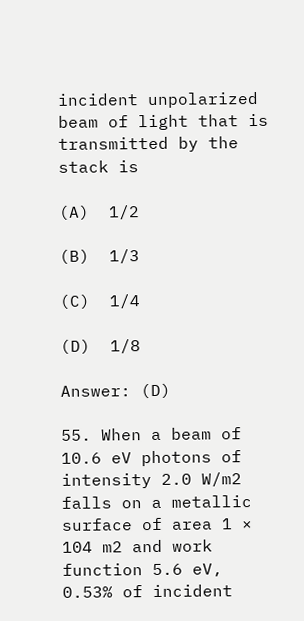incident unpolarized beam of light that is transmitted by the stack is

(A)  1/2

(B)  1/3

(C)  1/4

(D)  1/8

Answer: (D)

55. When a beam of 10.6 eV photons of intensity 2.0 W/m2 falls on a metallic surface of area 1 × 104 m2 and work function 5.6 eV, 0.53% of incident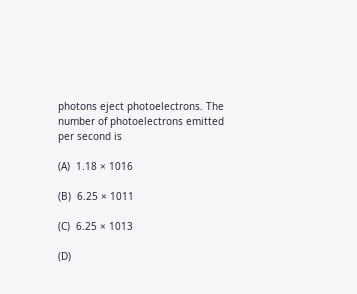photons eject photoelectrons. The number of photoelectrons emitted per second is

(A)  1.18 × 1016

(B)  6.25 × 1011

(C)  6.25 × 1013

(D)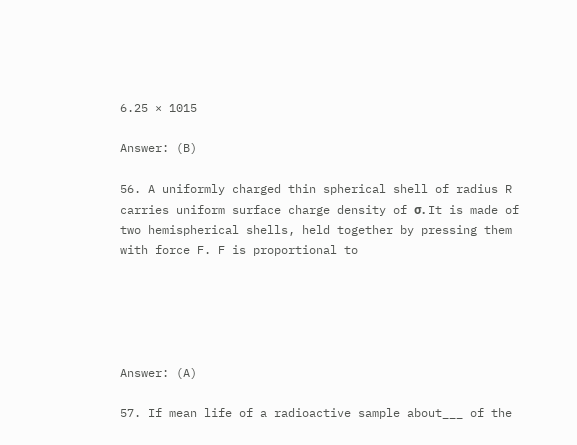6.25 × 1015

Answer: (B)

56. A uniformly charged thin spherical shell of radius R carries uniform surface charge density of σ. It is made of two hemispherical shells, held together by pressing them with force F. F is proportional to





Answer: (A)

57. If mean life of a radioactive sample about___ of the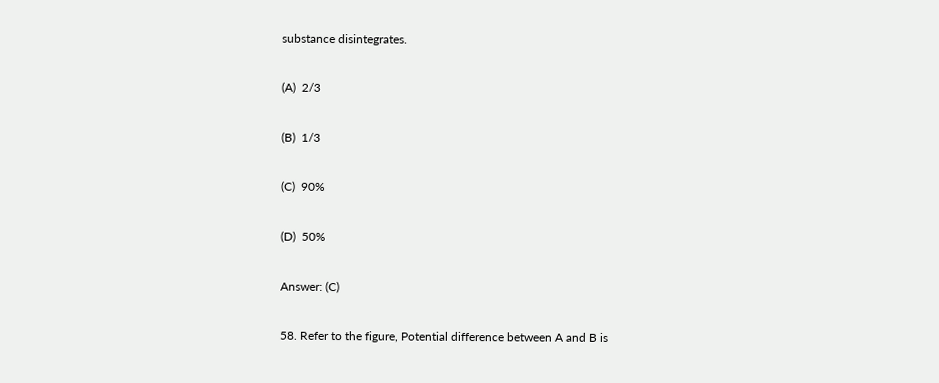substance disintegrates.

(A)  2/3

(B)  1/3

(C)  90%

(D)  50%

Answer: (C)

58. Refer to the figure, Potential difference between A and B is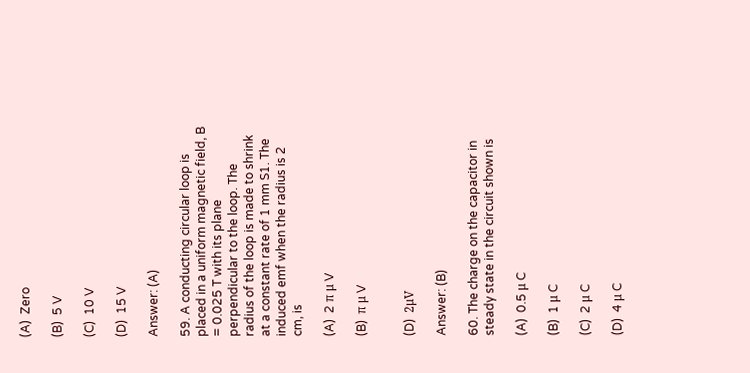(A)  Zero

(B)  5 V

(C)  10 V

(D)  15 V

Answer: (A)

59. A conducting circular loop is placed in a uniform magnetic field, B = 0.025 T with its plane perpendicular to the loop. The radius of the loop is made to shrink at a constant rate of 1 mm S1. The induced emf when the radius is 2 cm, is

(A)  2 π μ V

(B)  π μ V


(D)  2μV

Answer: (B)

60. The charge on the capacitor in steady state in the circuit shown is

(A)  0.5 μ C

(B)  1 μ C

(C)  2 μ C

(D)  4 μ C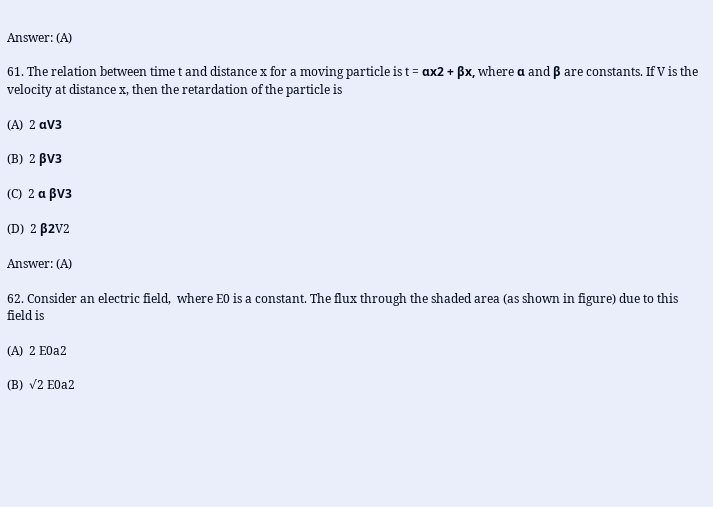Answer: (A)

61. The relation between time t and distance x for a moving particle is t = αx2 + βx, where α and β are constants. If V is the velocity at distance x, then the retardation of the particle is

(A)  2 αV3

(B)  2 βV3

(C)  2 α βV3

(D)  2 β2V2

Answer: (A)

62. Consider an electric field,  where E0 is a constant. The flux through the shaded area (as shown in figure) due to this field is

(A)  2 E0a2

(B)  √2 E0a2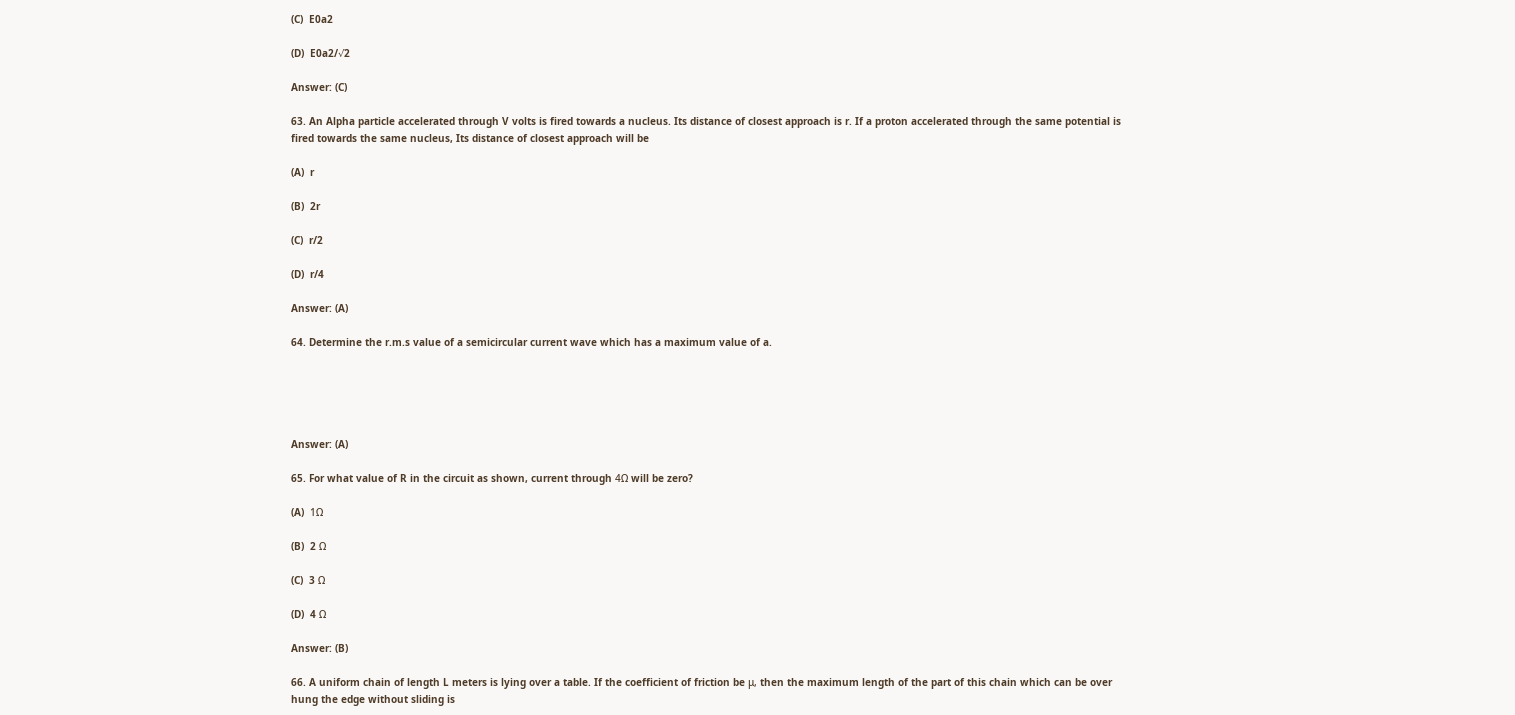(C)  E0a2

(D)  E0a2/√2

Answer: (C)

63. An Alpha particle accelerated through V volts is fired towards a nucleus. Its distance of closest approach is r. If a proton accelerated through the same potential is fired towards the same nucleus, Its distance of closest approach will be

(A)  r

(B)  2r

(C)  r/2

(D)  r/4

Answer: (A)

64. Determine the r.m.s value of a semicircular current wave which has a maximum value of a.





Answer: (A)

65. For what value of R in the circuit as shown, current through 4Ω will be zero?

(A)  1Ω

(B)  2 Ω

(C)  3 Ω

(D)  4 Ω

Answer: (B)

66. A uniform chain of length L meters is lying over a table. If the coefficient of friction be μ, then the maximum length of the part of this chain which can be over hung the edge without sliding is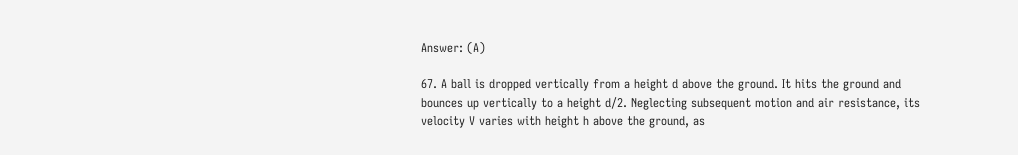Answer: (A)

67. A ball is dropped vertically from a height d above the ground. It hits the ground and bounces up vertically to a height d/2. Neglecting subsequent motion and air resistance, its velocity V varies with height h above the ground, as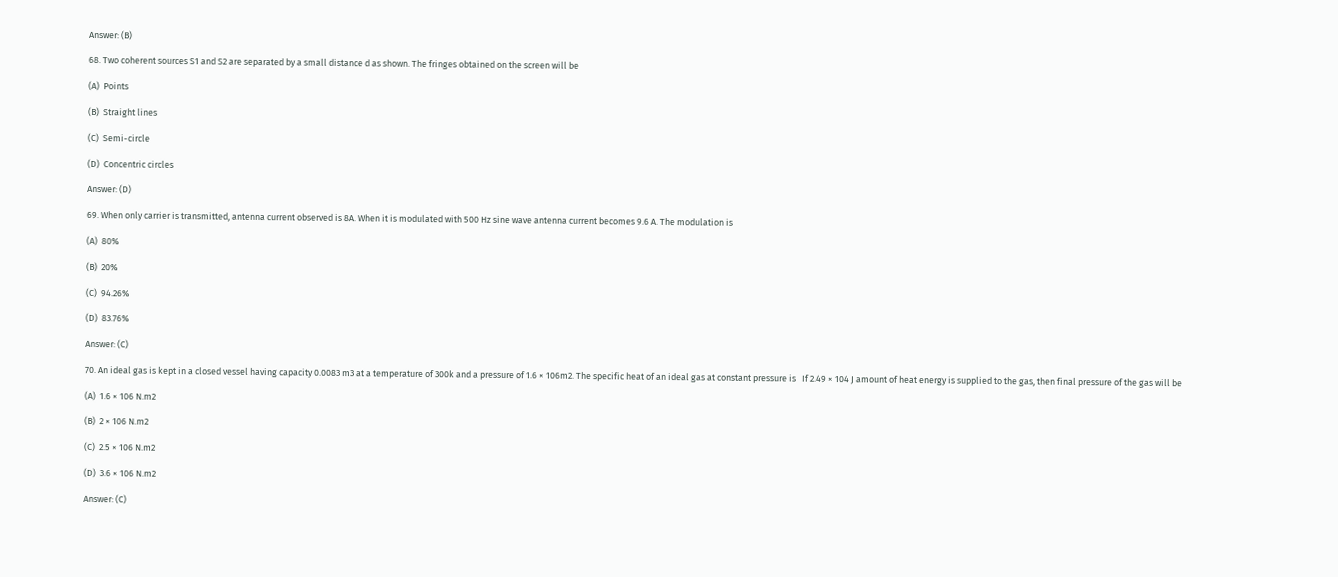Answer: (B)

68. Two coherent sources S1 and S2 are separated by a small distance d as shown. The fringes obtained on the screen will be

(A)  Points

(B)  Straight lines

(C)  Semi-circle

(D)  Concentric circles

Answer: (D)

69. When only carrier is transmitted, antenna current observed is 8A. When it is modulated with 500 Hz sine wave antenna current becomes 9.6 A. The modulation is

(A)  80%

(B)  20%

(C)  94.26%

(D)  83.76%

Answer: (C)

70. An ideal gas is kept in a closed vessel having capacity 0.0083 m3 at a temperature of 300k and a pressure of 1.6 × 106m2. The specific heat of an ideal gas at constant pressure is   If 2.49 × 104 J amount of heat energy is supplied to the gas, then final pressure of the gas will be

(A)  1.6 × 106 N.m2

(B)  2 × 106 N.m2

(C)  2.5 × 106 N.m2

(D)  3.6 × 106 N.m2

Answer: (C)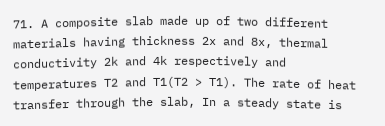71. A composite slab made up of two different materials having thickness 2x and 8x, thermal conductivity 2k and 4k respectively and temperatures T2 and T1(T2 > T1). The rate of heat transfer through the slab, In a steady state is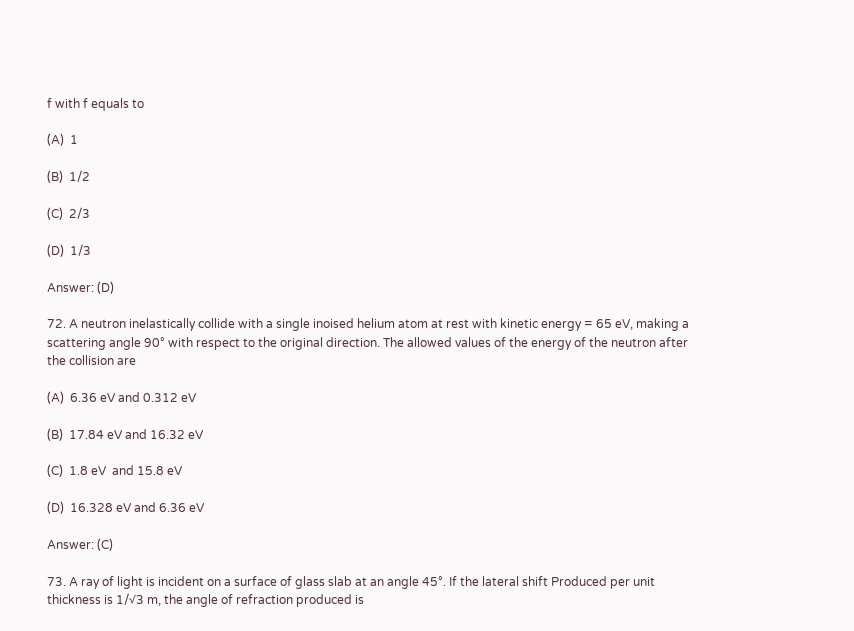f with f equals to

(A)  1

(B)  1/2

(C)  2/3

(D)  1/3

Answer: (D)

72. A neutron inelastically collide with a single inoised helium atom at rest with kinetic energy = 65 eV, making a scattering angle 90° with respect to the original direction. The allowed values of the energy of the neutron after the collision are

(A)  6.36 eV and 0.312 eV

(B)  17.84 eV and 16.32 eV

(C)  1.8 eV  and 15.8 eV

(D)  16.328 eV and 6.36 eV

Answer: (C)

73. A ray of light is incident on a surface of glass slab at an angle 45°. If the lateral shift Produced per unit thickness is 1/√3 m, the angle of refraction produced is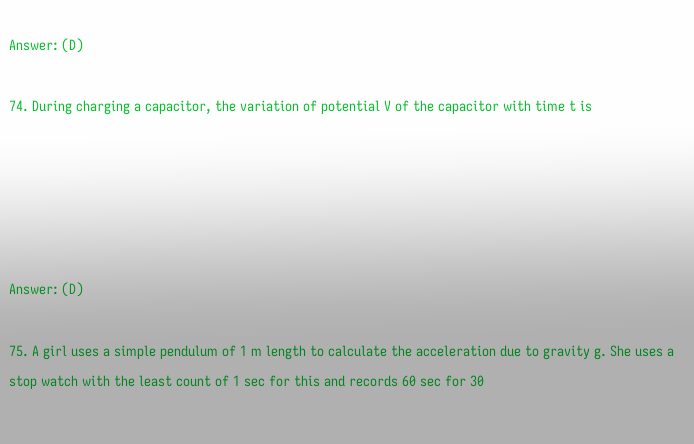Answer: (D)

74. During charging a capacitor, the variation of potential V of the capacitor with time t is





Answer: (D)

75. A girl uses a simple pendulum of 1 m length to calculate the acceleration due to gravity g. She uses a stop watch with the least count of 1 sec for this and records 60 sec for 30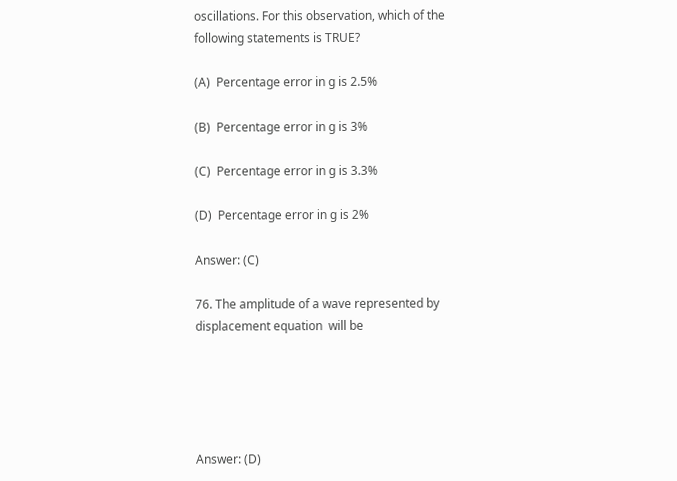oscillations. For this observation, which of the following statements is TRUE?

(A)  Percentage error in g is 2.5%

(B)  Percentage error in g is 3%

(C)  Percentage error in g is 3.3%

(D)  Percentage error in g is 2%

Answer: (C)

76. The amplitude of a wave represented by displacement equation  will be





Answer: (D)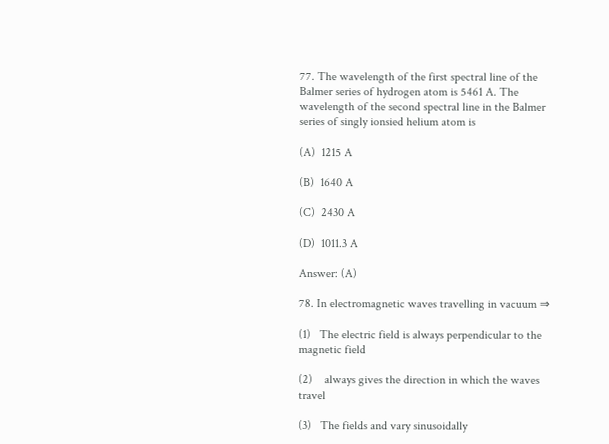77. The wavelength of the first spectral line of the Balmer series of hydrogen atom is 5461 A. The wavelength of the second spectral line in the Balmer series of singly ionsied helium atom is

(A)  1215 A

(B)  1640 A

(C)  2430 A

(D)  1011.3 A

Answer: (A)

78. In electromagnetic waves travelling in vacuum ⇒

(1)   The electric field is always perpendicular to the magnetic field

(2)    always gives the direction in which the waves travel

(3)   The fields and vary sinusoidally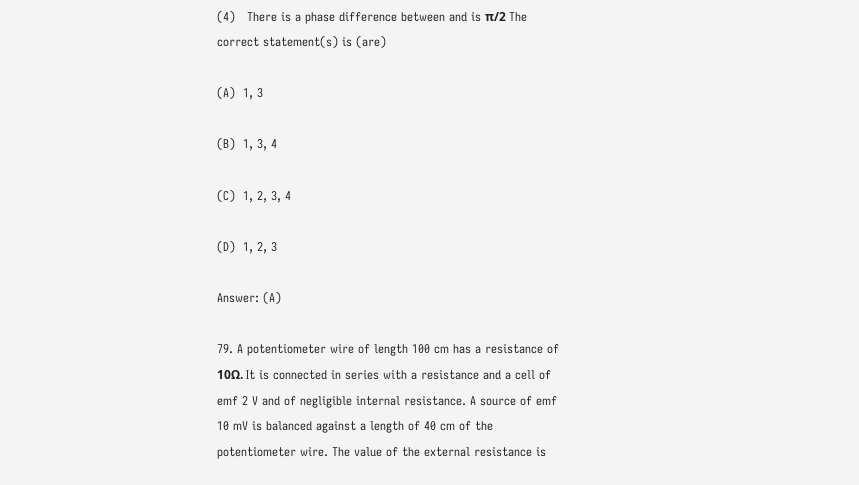(4)   There is a phase difference between and is π/2 The correct statement(s) is (are)

(A)  1, 3

(B)  1, 3, 4

(C)  1, 2, 3, 4

(D)  1, 2, 3

Answer: (A)

79. A potentiometer wire of length 100 cm has a resistance of 10Ω. It is connected in series with a resistance and a cell of emf 2 V and of negligible internal resistance. A source of emf 10 mV is balanced against a length of 40 cm of the potentiometer wire. The value of the external resistance is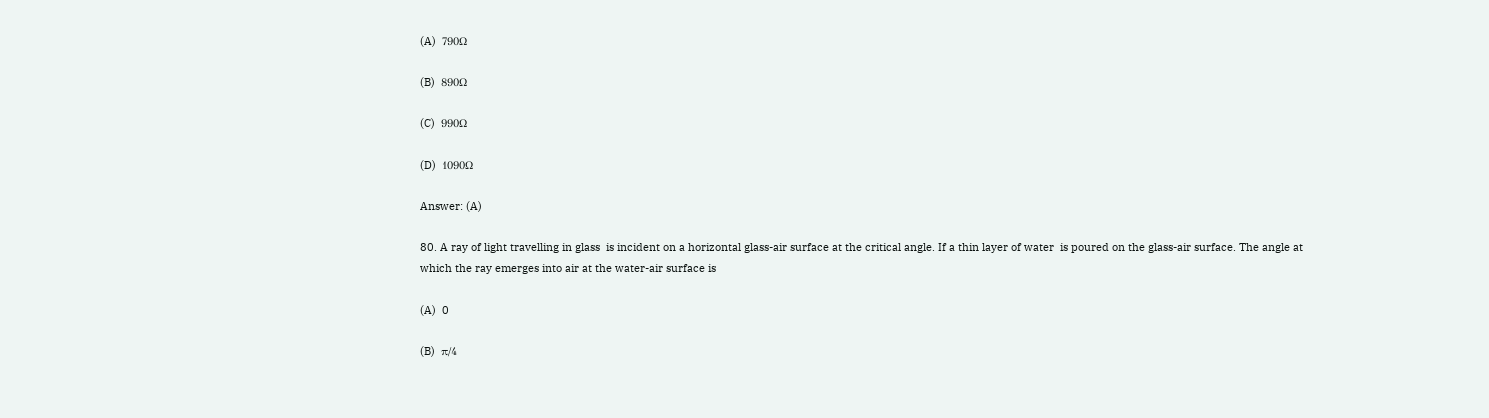(A)  790Ω

(B)  890Ω

(C)  990Ω

(D)  1090Ω

Answer: (A)

80. A ray of light travelling in glass  is incident on a horizontal glass-air surface at the critical angle. If a thin layer of water  is poured on the glass-air surface. The angle at which the ray emerges into air at the water-air surface is

(A)  0

(B)  π/4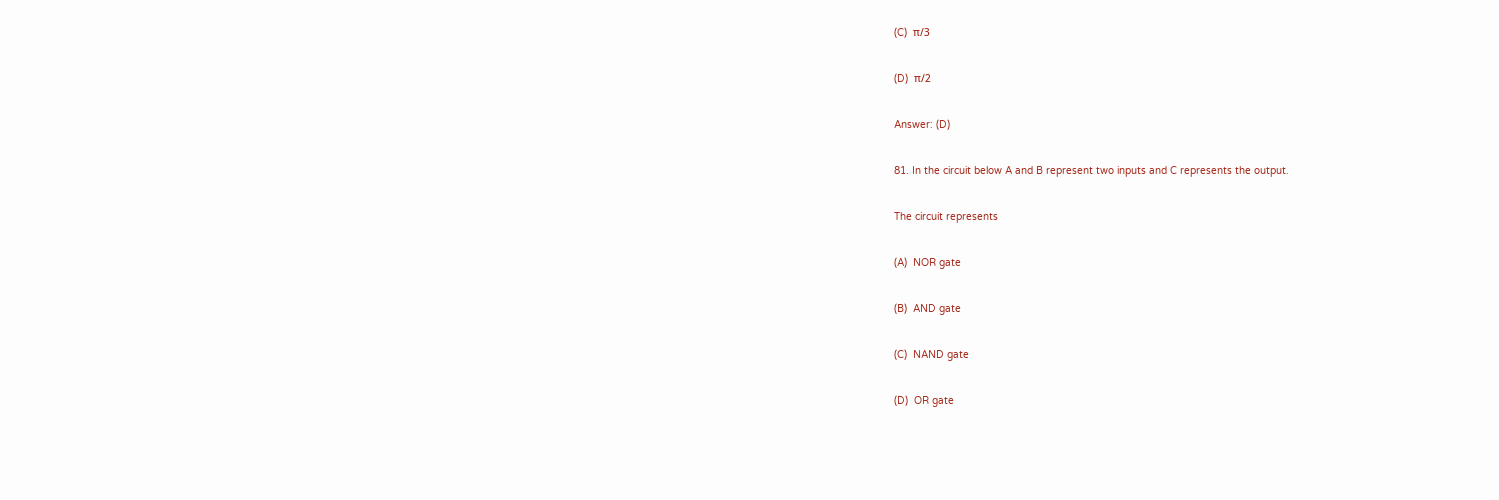(C)  π/3

(D)  π/2

Answer: (D)

81. In the circuit below A and B represent two inputs and C represents the output.

The circuit represents

(A)  NOR gate

(B)  AND gate

(C)  NAND gate

(D)  OR gate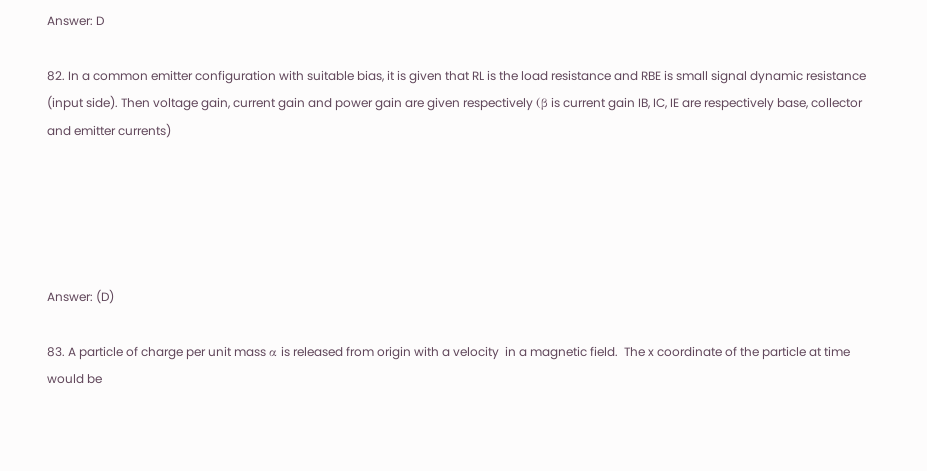Answer: D

82. In a common emitter configuration with suitable bias, it is given that RL is the load resistance and RBE is small signal dynamic resistance (input side). Then voltage gain, current gain and power gain are given respectively (β is current gain IB, IC, IE are respectively base, collector and emitter currents)





Answer: (D)

83. A particle of charge per unit mass α is released from origin with a velocity  in a magnetic field.  The x coordinate of the particle at time  would be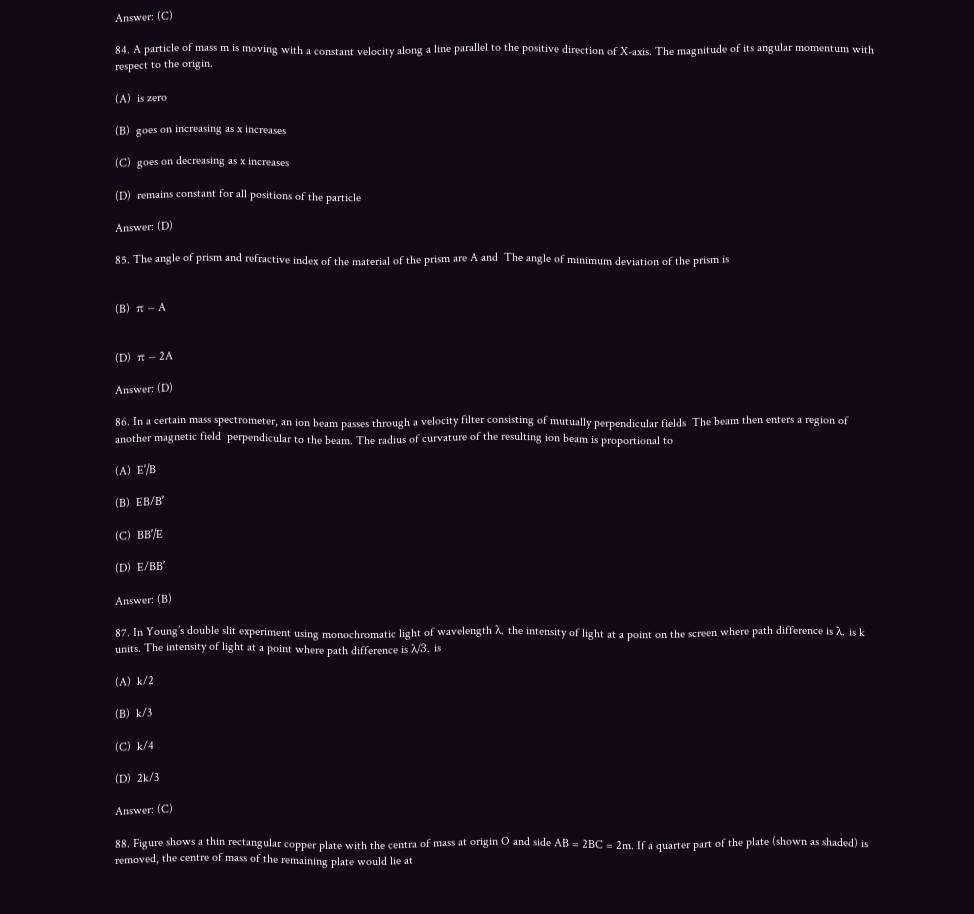Answer: (C)

84. A particle of mass m is moving with a constant velocity along a line parallel to the positive direction of X-axis. The magnitude of its angular momentum with respect to the origin.

(A)  is zero

(B)  goes on increasing as x increases

(C)  goes on decreasing as x increases

(D)  remains constant for all positions of the particle

Answer: (D)

85. The angle of prism and refractive index of the material of the prism are A and  The angle of minimum deviation of the prism is


(B)  π – A


(D)  π – 2A

Answer: (D)

86. In a certain mass spectrometer, an ion beam passes through a velocity filter consisting of mutually perpendicular fields  The beam then enters a region of another magnetic field  perpendicular to the beam. The radius of curvature of the resulting ion beam is proportional to

(A)  Eʹ/B

(B)  EB/Bʹ

(C)  BBʹ/E

(D)  E/BBʹ

Answer: (B)

87. In Young’s double slit experiment using monochromatic light of wavelength λ, the intensity of light at a point on the screen where path difference is λ, is k units. The intensity of light at a point where path difference is λ/3, is

(A)  k/2

(B)  k/3

(C)  k/4

(D)  2k/3

Answer: (C)

88. Figure shows a thin rectangular copper plate with the centra of mass at origin O and side AB = 2BC = 2m. If a quarter part of the plate (shown as shaded) is removed, the centre of mass of the remaining plate would lie at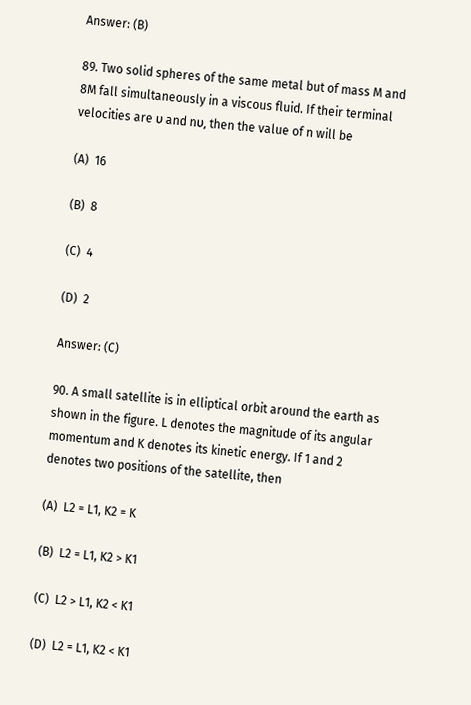Answer: (B)

89. Two solid spheres of the same metal but of mass M and 8M fall simultaneously in a viscous fluid. If their terminal velocities are υ and nυ, then the value of n will be

(A)  16

(B)  8

(C)  4

(D)  2

Answer: (C)

90. A small satellite is in elliptical orbit around the earth as shown in the figure. L denotes the magnitude of its angular momentum and K denotes its kinetic energy. If 1 and 2 denotes two positions of the satellite, then

(A)  L2 = L1, K2 = K

(B)  L2 = L1, K2 > K1

(C)  L2 > L1, K2 < K1

(D)  L2 = L1, K2 < K1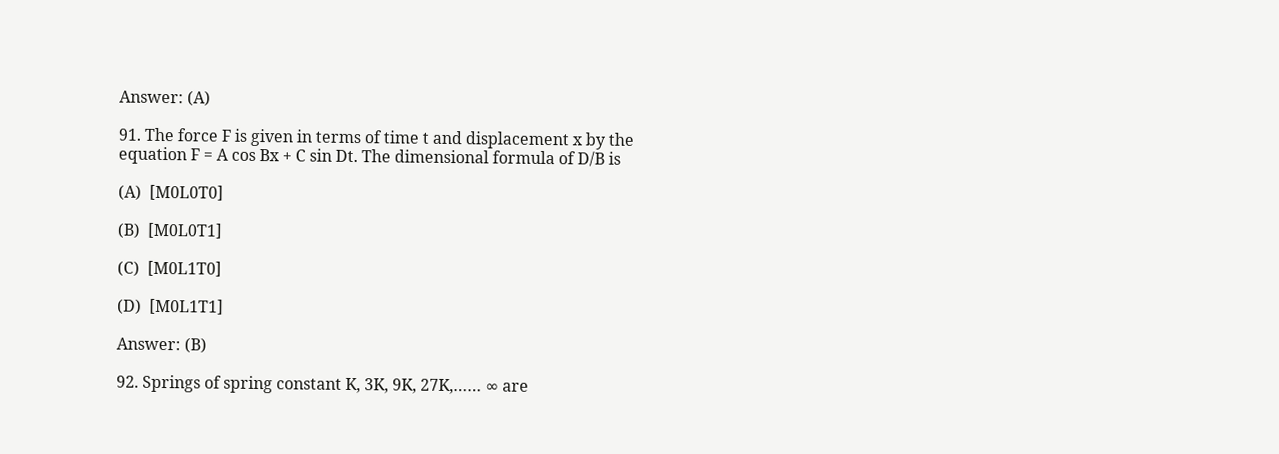Answer: (A)

91. The force F is given in terms of time t and displacement x by the equation F = A cos Bx + C sin Dt. The dimensional formula of D/B is

(A)  [M0L0T0]

(B)  [M0L0T1]

(C)  [M0L1T0]

(D)  [M0L1T1]

Answer: (B)

92. Springs of spring constant K, 3K, 9K, 27K,…… ∞ are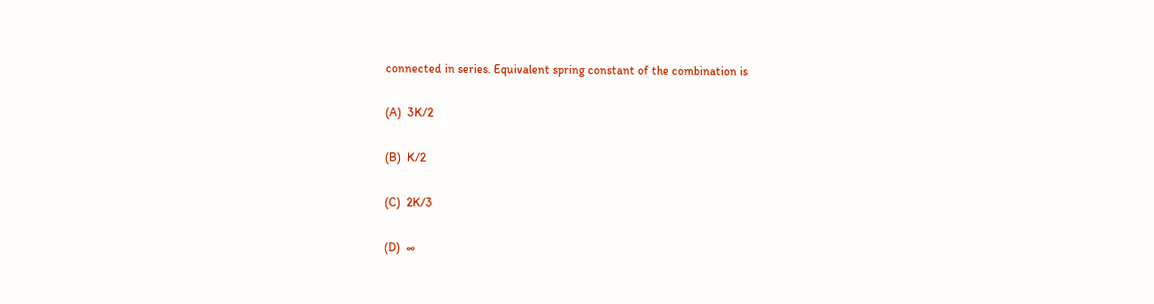connected in series. Equivalent spring constant of the combination is

(A)  3K/2

(B)  K/2

(C)  2K/3

(D)  ∞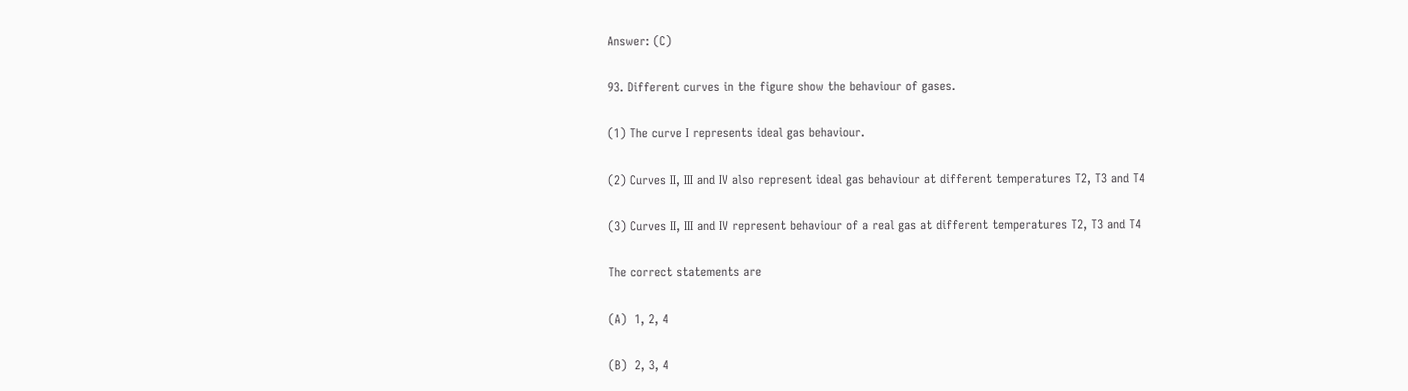Answer: (C)

93. Different curves in the figure show the behaviour of gases.

(1) The curve I represents ideal gas behaviour.

(2) Curves II, III and IV also represent ideal gas behaviour at different temperatures T2, T3 and T4

(3) Curves II, III and IV represent behaviour of a real gas at different temperatures T2, T3 and T4

The correct statements are

(A)  1, 2, 4

(B)  2, 3, 4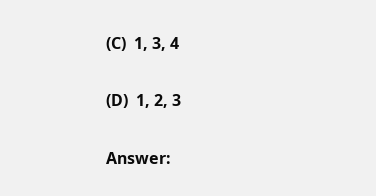(C)  1, 3, 4

(D)  1, 2, 3

Answer: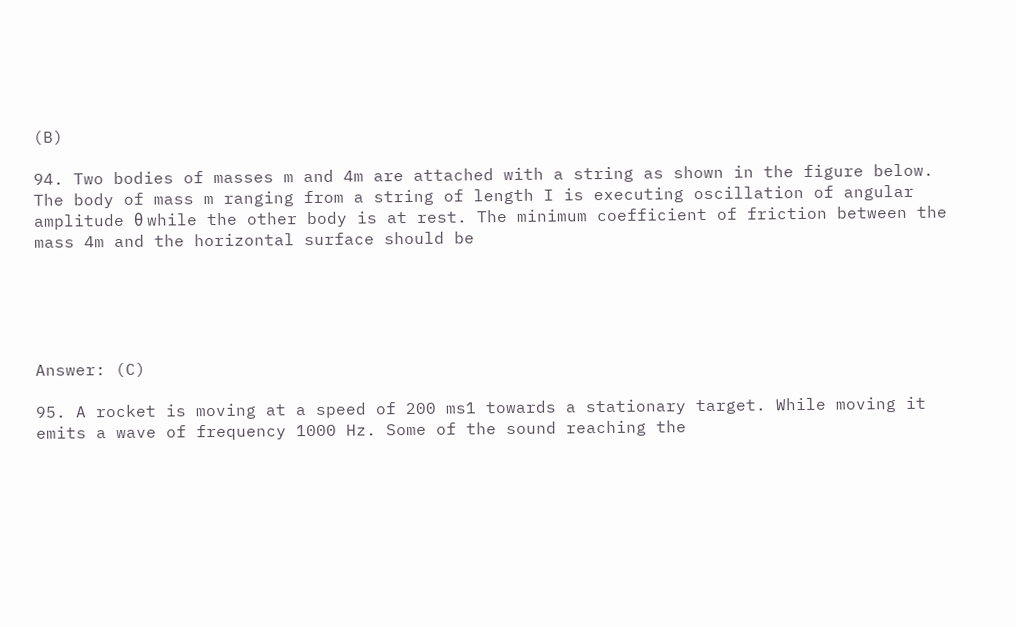(B)

94. Two bodies of masses m and 4m are attached with a string as shown in the figure below. The body of mass m ranging from a string of length I is executing oscillation of angular amplitude θ while the other body is at rest. The minimum coefficient of friction between the mass 4m and the horizontal surface should be





Answer: (C)

95. A rocket is moving at a speed of 200 ms1 towards a stationary target. While moving it emits a wave of frequency 1000 Hz. Some of the sound reaching the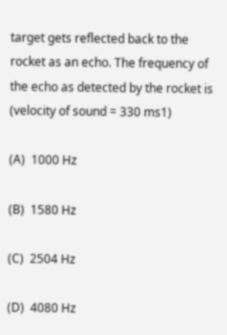target gets reflected back to the rocket as an echo. The frequency of the echo as detected by the rocket is (velocity of sound = 330 ms1)

(A)  1000 Hz

(B)  1580 Hz

(C)  2504 Hz

(D)  4080 Hz